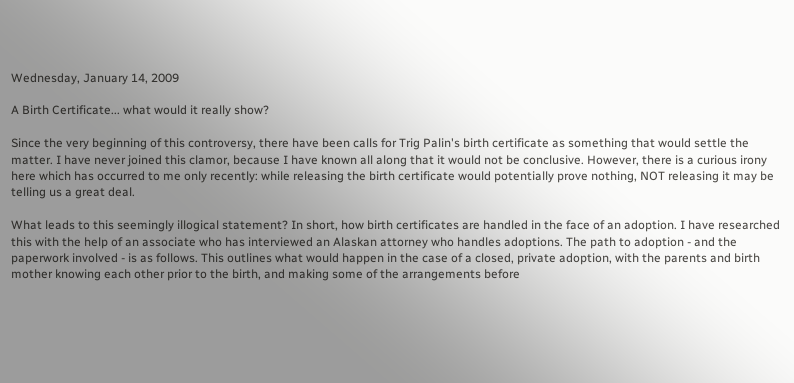Wednesday, January 14, 2009

A Birth Certificate... what would it really show?

Since the very beginning of this controversy, there have been calls for Trig Palin's birth certificate as something that would settle the matter. I have never joined this clamor, because I have known all along that it would not be conclusive. However, there is a curious irony here which has occurred to me only recently: while releasing the birth certificate would potentially prove nothing, NOT releasing it may be telling us a great deal.

What leads to this seemingly illogical statement? In short, how birth certificates are handled in the face of an adoption. I have researched this with the help of an associate who has interviewed an Alaskan attorney who handles adoptions. The path to adoption - and the paperwork involved - is as follows. This outlines what would happen in the case of a closed, private adoption, with the parents and birth mother knowing each other prior to the birth, and making some of the arrangements before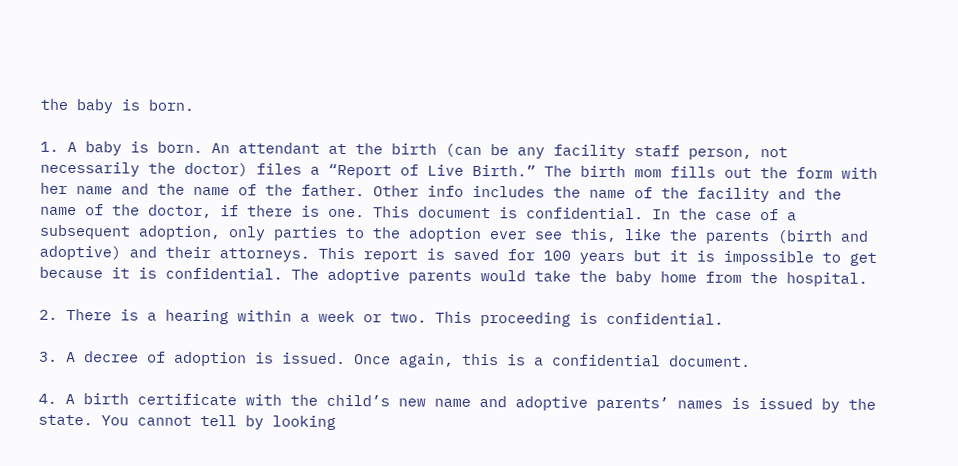the baby is born.

1. A baby is born. An attendant at the birth (can be any facility staff person, not necessarily the doctor) files a “Report of Live Birth.” The birth mom fills out the form with her name and the name of the father. Other info includes the name of the facility and the name of the doctor, if there is one. This document is confidential. In the case of a subsequent adoption, only parties to the adoption ever see this, like the parents (birth and adoptive) and their attorneys. This report is saved for 100 years but it is impossible to get because it is confidential. The adoptive parents would take the baby home from the hospital.

2. There is a hearing within a week or two. This proceeding is confidential.

3. A decree of adoption is issued. Once again, this is a confidential document.

4. A birth certificate with the child’s new name and adoptive parents’ names is issued by the state. You cannot tell by looking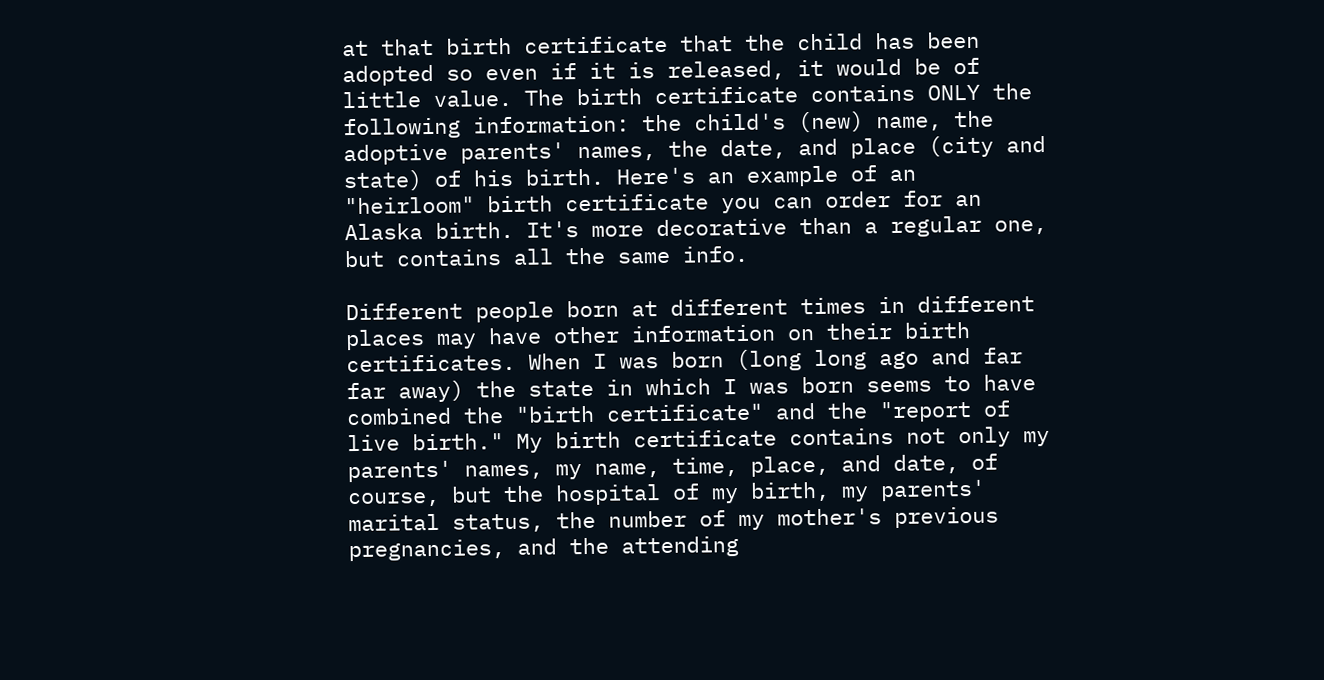at that birth certificate that the child has been adopted so even if it is released, it would be of little value. The birth certificate contains ONLY the following information: the child's (new) name, the adoptive parents' names, the date, and place (city and state) of his birth. Here's an example of an "heirloom" birth certificate you can order for an Alaska birth. It's more decorative than a regular one, but contains all the same info.

Different people born at different times in different places may have other information on their birth certificates. When I was born (long long ago and far far away) the state in which I was born seems to have combined the "birth certificate" and the "report of live birth." My birth certificate contains not only my parents' names, my name, time, place, and date, of course, but the hospital of my birth, my parents' marital status, the number of my mother's previous pregnancies, and the attending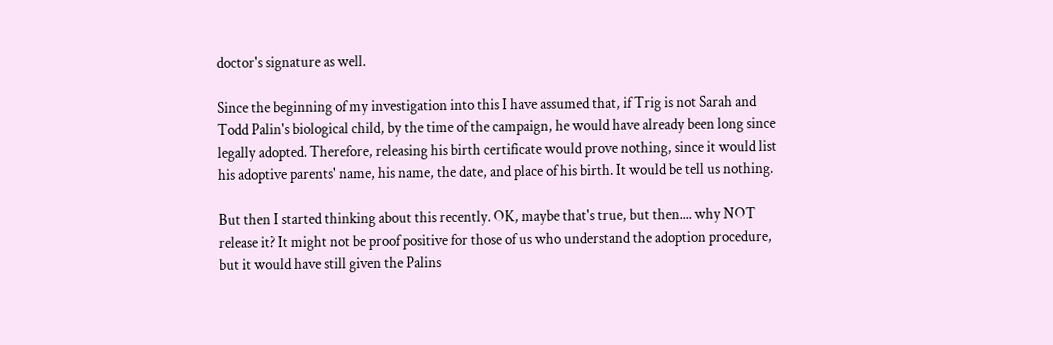doctor's signature as well.

Since the beginning of my investigation into this I have assumed that, if Trig is not Sarah and Todd Palin's biological child, by the time of the campaign, he would have already been long since legally adopted. Therefore, releasing his birth certificate would prove nothing, since it would list his adoptive parents' name, his name, the date, and place of his birth. It would be tell us nothing.

But then I started thinking about this recently. OK, maybe that's true, but then.... why NOT release it? It might not be proof positive for those of us who understand the adoption procedure, but it would have still given the Palins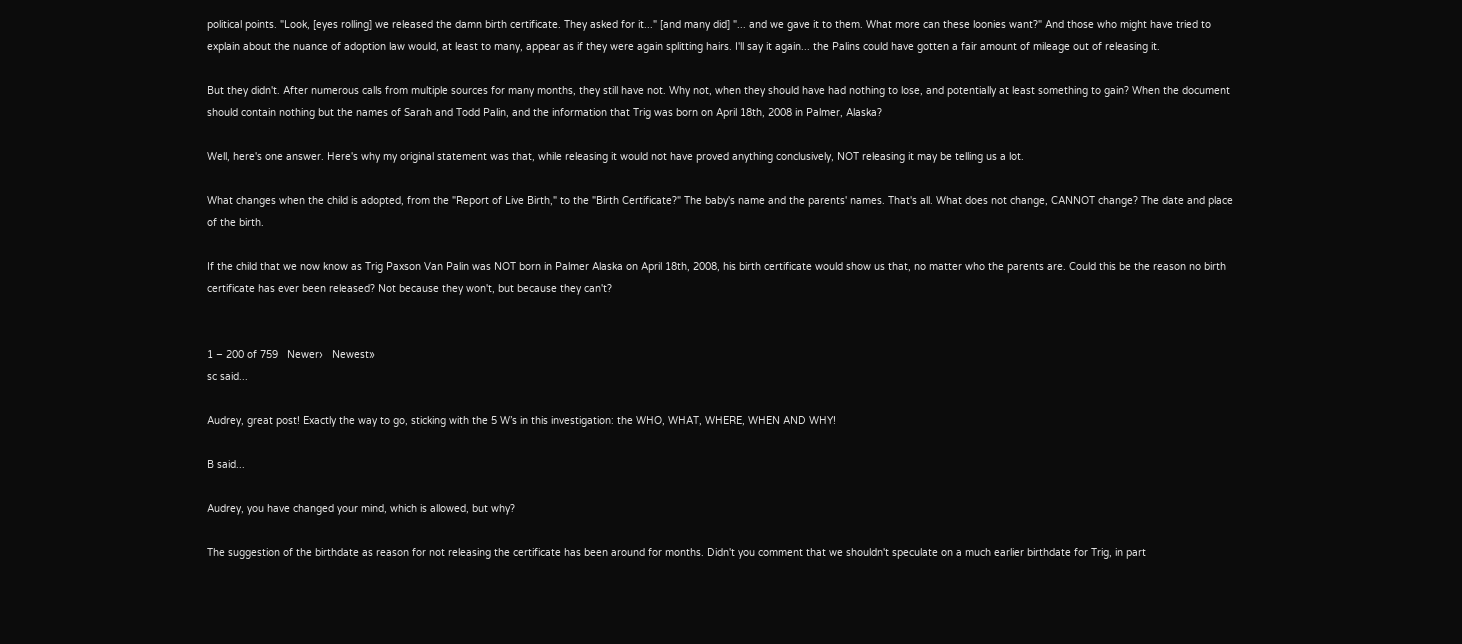political points. "Look, [eyes rolling] we released the damn birth certificate. They asked for it..." [and many did] "... and we gave it to them. What more can these loonies want?" And those who might have tried to explain about the nuance of adoption law would, at least to many, appear as if they were again splitting hairs. I'll say it again... the Palins could have gotten a fair amount of mileage out of releasing it.

But they didn't. After numerous calls from multiple sources for many months, they still have not. Why not, when they should have had nothing to lose, and potentially at least something to gain? When the document should contain nothing but the names of Sarah and Todd Palin, and the information that Trig was born on April 18th, 2008 in Palmer, Alaska?

Well, here's one answer. Here's why my original statement was that, while releasing it would not have proved anything conclusively, NOT releasing it may be telling us a lot.

What changes when the child is adopted, from the "Report of Live Birth," to the "Birth Certificate?" The baby's name and the parents' names. That's all. What does not change, CANNOT change? The date and place of the birth.

If the child that we now know as Trig Paxson Van Palin was NOT born in Palmer Alaska on April 18th, 2008, his birth certificate would show us that, no matter who the parents are. Could this be the reason no birth certificate has ever been released? Not because they won't, but because they can't?


1 – 200 of 759   Newer›   Newest»
sc said...

Audrey, great post! Exactly the way to go, sticking with the 5 W’s in this investigation: the WHO, WHAT, WHERE, WHEN AND WHY!

B said...

Audrey, you have changed your mind, which is allowed, but why?

The suggestion of the birthdate as reason for not releasing the certificate has been around for months. Didn't you comment that we shouldn't speculate on a much earlier birthdate for Trig, in part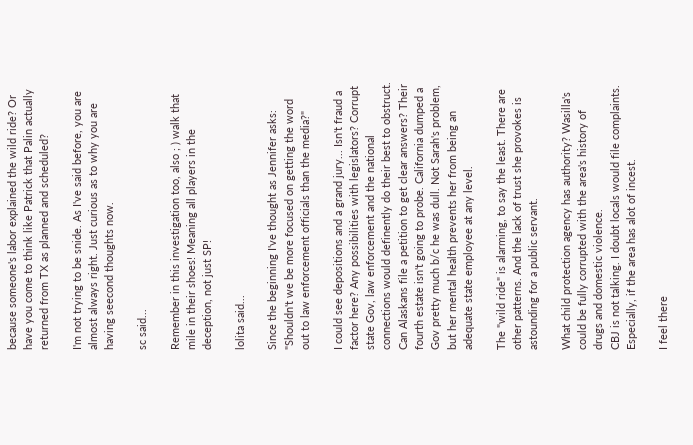because someone's labor explained the wild ride? Or have you come to think like Patrick that Palin actually returned from TX as planned and scheduled?

I'm not trying to be snide. As I've said before, you are almost always right. Just curious as to why you are having seecond thoughts now.

sc said...

Remember in this investigation too, also ; ) walk that mile in their shoes! Meaning all players in the deception, not just SP!

lolita said...

Since the beginning I've thought as Jennifer asks:
"Shouldn't we be more focused on getting the word out to law enforcement officials than the media?"

I could see depositions and a grand jury... Isn't fraud a factor here? Any possibilities with legislators? Corrupt state Gov, law enforcement and the national connections would definently do their best to obstruct. Can Alaskans file a petition to get clear answers? Their fourth estate isn't going to probe. California dumped a Gov pretty much b/c he was dull. Not Sarah's problem, but her mental health prevents her from being an adequate state employee at any level.

The "wild ride" is alarming, to say the least. There are other patterns. And the lack of trust she provokes is astounding for a public servant.

What child protection agency has authority? Wasilla's could be fully corrupted with the area's history of drugs and domestic violence.
CBJ is not talking. I doubt locals would file complaints. Especially, if the area has alot of incest.

I feel there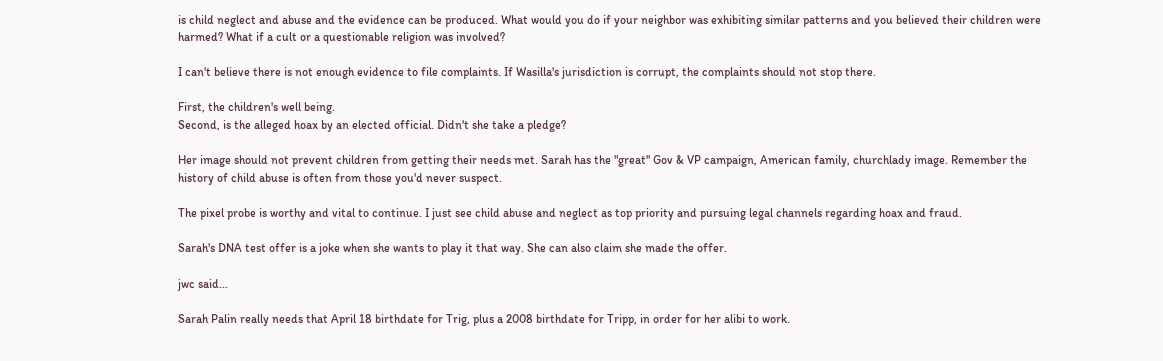is child neglect and abuse and the evidence can be produced. What would you do if your neighbor was exhibiting similar patterns and you believed their children were harmed? What if a cult or a questionable religion was involved?

I can't believe there is not enough evidence to file complaints. If Wasilla's jurisdiction is corrupt, the complaints should not stop there.

First, the children's well being.
Second, is the alleged hoax by an elected official. Didn't she take a pledge?

Her image should not prevent children from getting their needs met. Sarah has the "great" Gov & VP campaign, American family, churchlady image. Remember the history of child abuse is often from those you'd never suspect.

The pixel probe is worthy and vital to continue. I just see child abuse and neglect as top priority and pursuing legal channels regarding hoax and fraud.

Sarah's DNA test offer is a joke when she wants to play it that way. She can also claim she made the offer.

jwc said...

Sarah Palin really needs that April 18 birthdate for Trig, plus a 2008 birthdate for Tripp, in order for her alibi to work.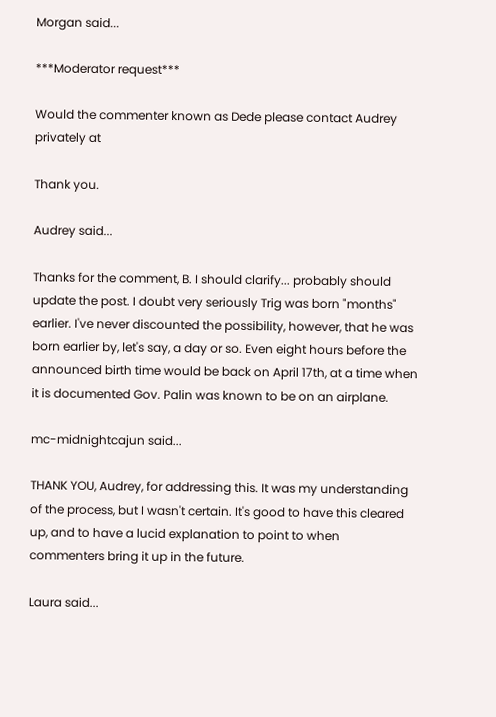Morgan said...

***Moderator request***

Would the commenter known as Dede please contact Audrey privately at

Thank you.

Audrey said...

Thanks for the comment, B. I should clarify... probably should update the post. I doubt very seriously Trig was born "months" earlier. I've never discounted the possibility, however, that he was born earlier by, let's say, a day or so. Even eight hours before the announced birth time would be back on April 17th, at a time when it is documented Gov. Palin was known to be on an airplane.

mc-midnightcajun said...

THANK YOU, Audrey, for addressing this. It was my understanding of the process, but I wasn't certain. It's good to have this cleared up, and to have a lucid explanation to point to when commenters bring it up in the future.

Laura said...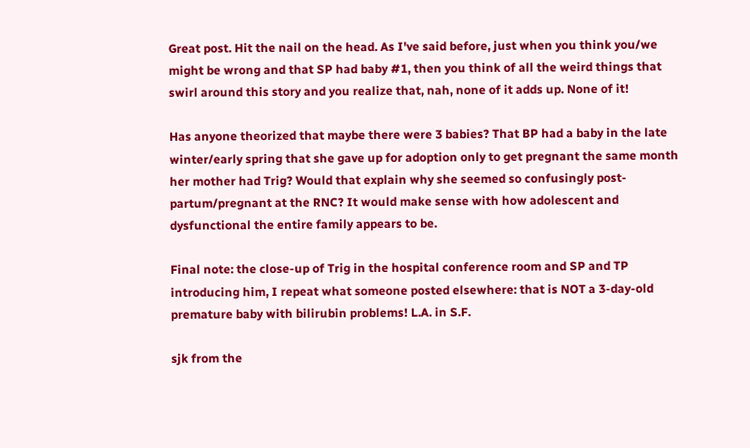Great post. Hit the nail on the head. As I've said before, just when you think you/we might be wrong and that SP had baby #1, then you think of all the weird things that swirl around this story and you realize that, nah, none of it adds up. None of it!

Has anyone theorized that maybe there were 3 babies? That BP had a baby in the late winter/early spring that she gave up for adoption only to get pregnant the same month her mother had Trig? Would that explain why she seemed so confusingly post-partum/pregnant at the RNC? It would make sense with how adolescent and dysfunctional the entire family appears to be.

Final note: the close-up of Trig in the hospital conference room and SP and TP introducing him, I repeat what someone posted elsewhere: that is NOT a 3-day-old premature baby with bilirubin problems! L.A. in S.F.

sjk from the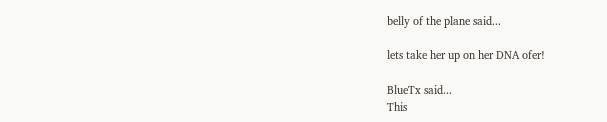belly of the plane said...

lets take her up on her DNA ofer!

BlueTx said...
This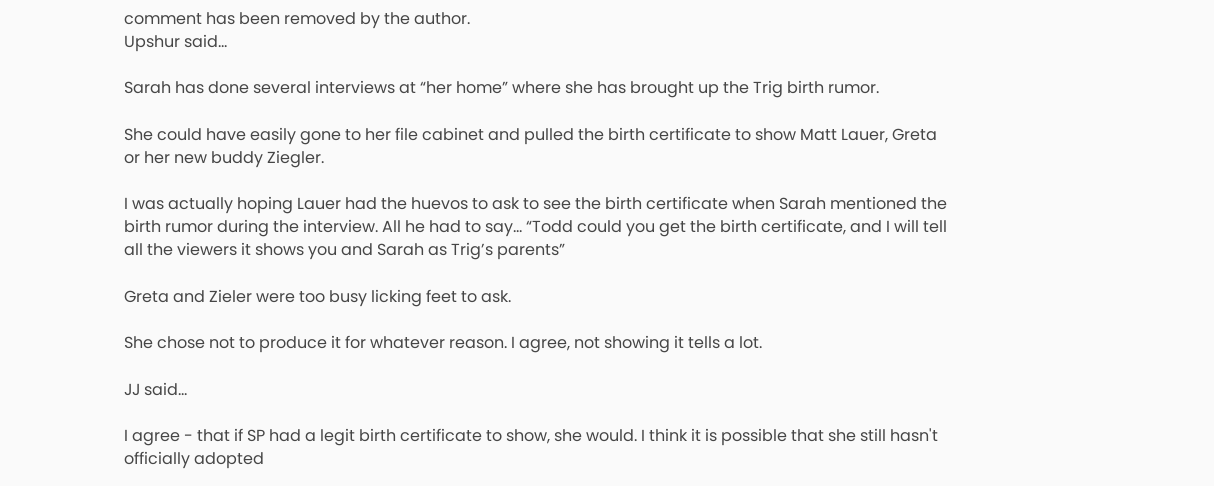comment has been removed by the author.
Upshur said...

Sarah has done several interviews at “her home” where she has brought up the Trig birth rumor.

She could have easily gone to her file cabinet and pulled the birth certificate to show Matt Lauer, Greta or her new buddy Ziegler.

I was actually hoping Lauer had the huevos to ask to see the birth certificate when Sarah mentioned the birth rumor during the interview. All he had to say... “Todd could you get the birth certificate, and I will tell all the viewers it shows you and Sarah as Trig’s parents”

Greta and Zieler were too busy licking feet to ask.

She chose not to produce it for whatever reason. I agree, not showing it tells a lot.

JJ said...

I agree - that if SP had a legit birth certificate to show, she would. I think it is possible that she still hasn't officially adopted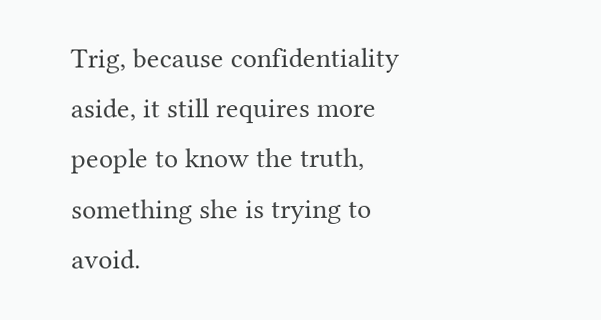Trig, because confidentiality aside, it still requires more people to know the truth, something she is trying to avoid.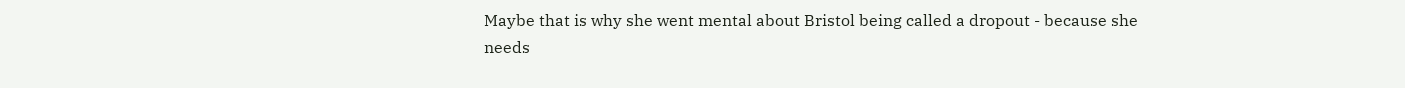Maybe that is why she went mental about Bristol being called a dropout - because she needs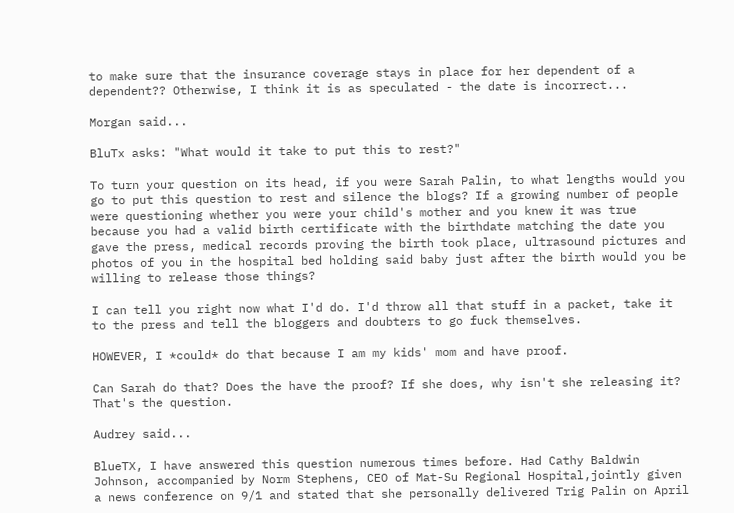to make sure that the insurance coverage stays in place for her dependent of a dependent?? Otherwise, I think it is as speculated - the date is incorrect...

Morgan said...

BluTx asks: "What would it take to put this to rest?"

To turn your question on its head, if you were Sarah Palin, to what lengths would you go to put this question to rest and silence the blogs? If a growing number of people were questioning whether you were your child's mother and you knew it was true because you had a valid birth certificate with the birthdate matching the date you gave the press, medical records proving the birth took place, ultrasound pictures and photos of you in the hospital bed holding said baby just after the birth would you be willing to release those things?

I can tell you right now what I'd do. I'd throw all that stuff in a packet, take it to the press and tell the bloggers and doubters to go fuck themselves.

HOWEVER, I *could* do that because I am my kids' mom and have proof.

Can Sarah do that? Does the have the proof? If she does, why isn't she releasing it? That's the question.

Audrey said...

BlueTX, I have answered this question numerous times before. Had Cathy Baldwin Johnson, accompanied by Norm Stephens, CEO of Mat-Su Regional Hospital,jointly given a news conference on 9/1 and stated that she personally delivered Trig Palin on April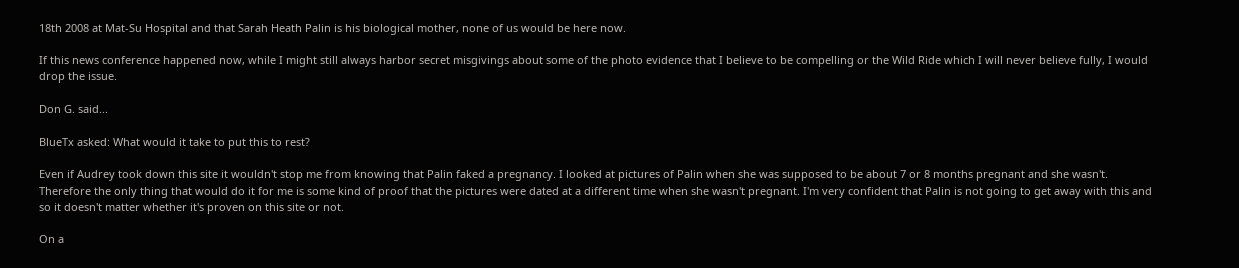18th 2008 at Mat-Su Hospital and that Sarah Heath Palin is his biological mother, none of us would be here now.

If this news conference happened now, while I might still always harbor secret misgivings about some of the photo evidence that I believe to be compelling or the Wild Ride which I will never believe fully, I would drop the issue.

Don G. said...

BlueTx asked: What would it take to put this to rest?

Even if Audrey took down this site it wouldn't stop me from knowing that Palin faked a pregnancy. I looked at pictures of Palin when she was supposed to be about 7 or 8 months pregnant and she wasn't. Therefore the only thing that would do it for me is some kind of proof that the pictures were dated at a different time when she wasn't pregnant. I'm very confident that Palin is not going to get away with this and so it doesn't matter whether it's proven on this site or not.

On a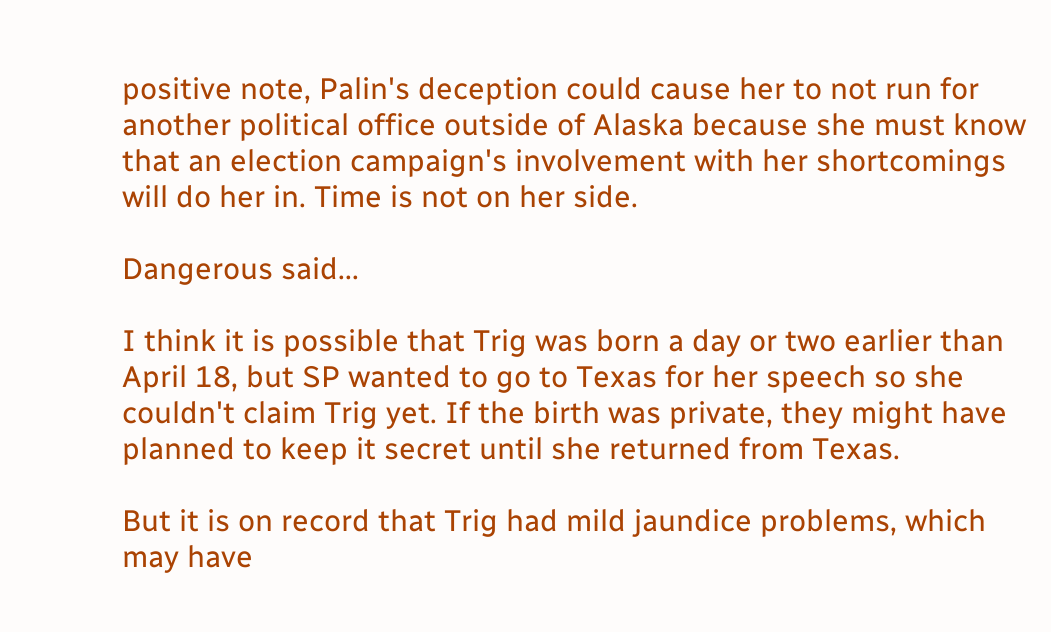positive note, Palin's deception could cause her to not run for another political office outside of Alaska because she must know that an election campaign's involvement with her shortcomings will do her in. Time is not on her side.

Dangerous said...

I think it is possible that Trig was born a day or two earlier than April 18, but SP wanted to go to Texas for her speech so she couldn't claim Trig yet. If the birth was private, they might have planned to keep it secret until she returned from Texas.

But it is on record that Trig had mild jaundice problems, which may have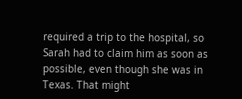required a trip to the hospital, so Sarah had to claim him as soon as possible, even though she was in Texas. That might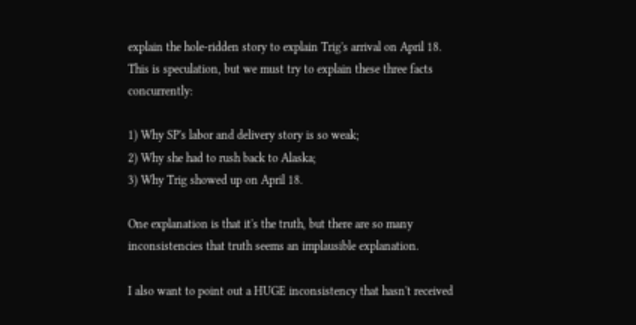explain the hole-ridden story to explain Trig's arrival on April 18. This is speculation, but we must try to explain these three facts concurrently:

1) Why SP's labor and delivery story is so weak;
2) Why she had to rush back to Alaska;
3) Why Trig showed up on April 18.

One explanation is that it's the truth, but there are so many inconsistencies that truth seems an implausible explanation.

I also want to point out a HUGE inconsistency that hasn't received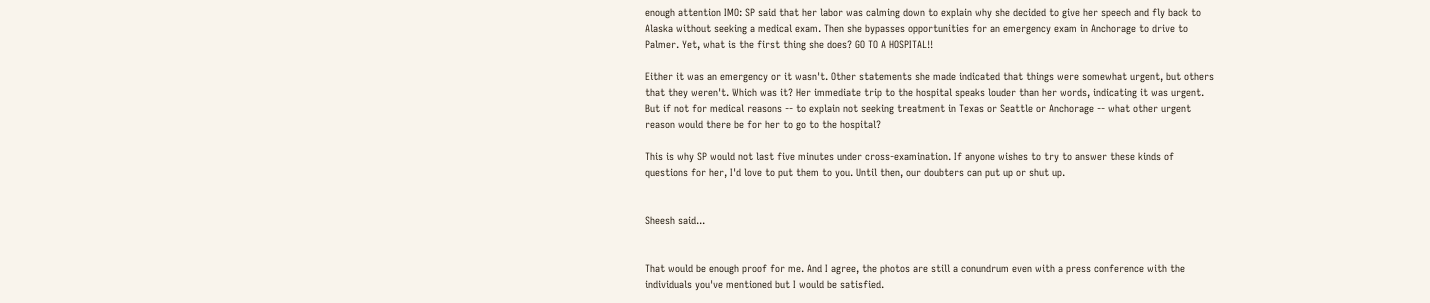enough attention IMO: SP said that her labor was calming down to explain why she decided to give her speech and fly back to Alaska without seeking a medical exam. Then she bypasses opportunities for an emergency exam in Anchorage to drive to Palmer. Yet, what is the first thing she does? GO TO A HOSPITAL!!

Either it was an emergency or it wasn't. Other statements she made indicated that things were somewhat urgent, but others that they weren't. Which was it? Her immediate trip to the hospital speaks louder than her words, indicating it was urgent. But if not for medical reasons -- to explain not seeking treatment in Texas or Seattle or Anchorage -- what other urgent reason would there be for her to go to the hospital?

This is why SP would not last five minutes under cross-examination. If anyone wishes to try to answer these kinds of questions for her, I'd love to put them to you. Until then, our doubters can put up or shut up.


Sheesh said...


That would be enough proof for me. And I agree, the photos are still a conundrum even with a press conference with the individuals you've mentioned but I would be satisfied.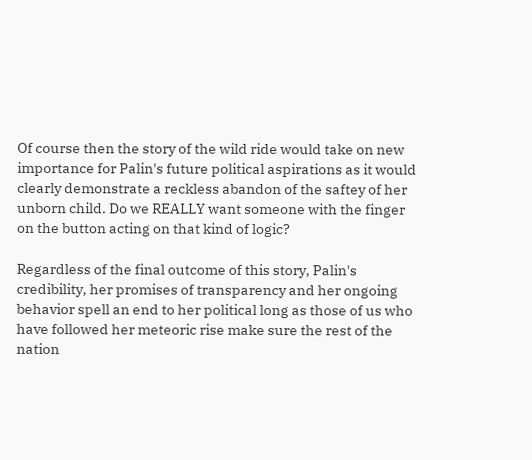Of course then the story of the wild ride would take on new importance for Palin's future political aspirations as it would clearly demonstrate a reckless abandon of the saftey of her unborn child. Do we REALLY want someone with the finger on the button acting on that kind of logic?

Regardless of the final outcome of this story, Palin's credibility, her promises of transparency and her ongoing behavior spell an end to her political long as those of us who have followed her meteoric rise make sure the rest of the nation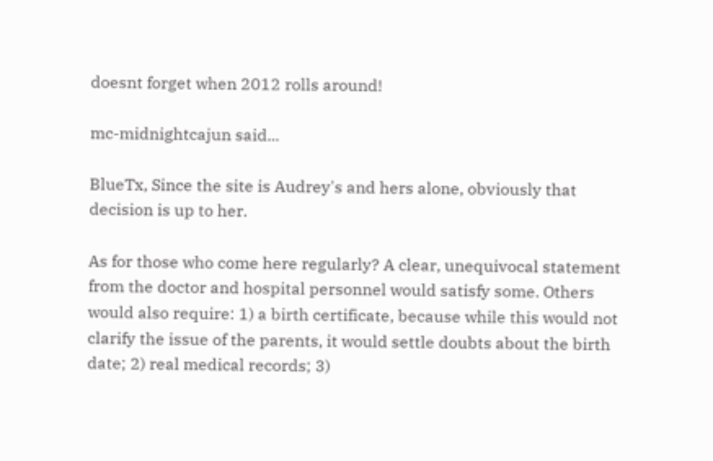doesnt forget when 2012 rolls around!

mc-midnightcajun said...

BlueTx, Since the site is Audrey's and hers alone, obviously that decision is up to her.

As for those who come here regularly? A clear, unequivocal statement from the doctor and hospital personnel would satisfy some. Others would also require: 1) a birth certificate, because while this would not clarify the issue of the parents, it would settle doubts about the birth date; 2) real medical records; 3)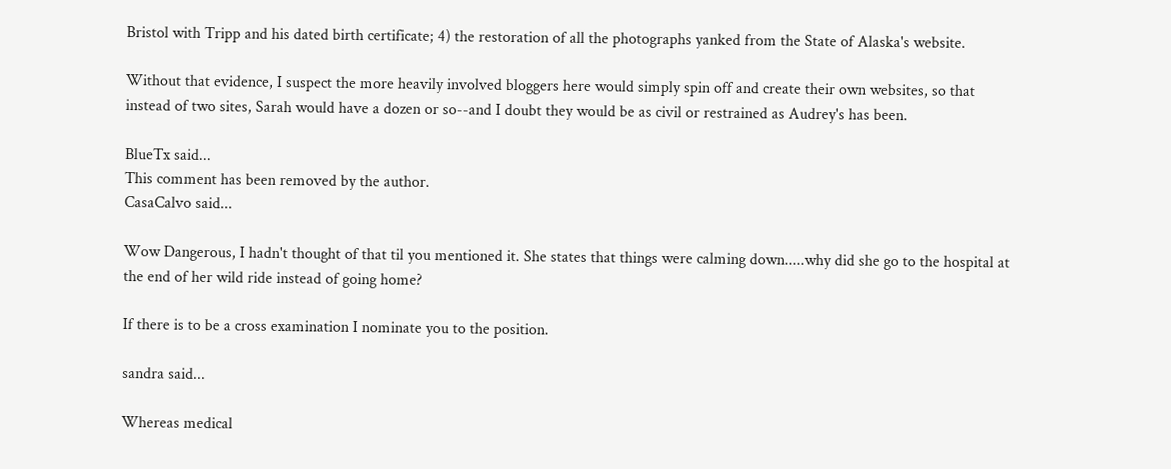Bristol with Tripp and his dated birth certificate; 4) the restoration of all the photographs yanked from the State of Alaska's website.

Without that evidence, I suspect the more heavily involved bloggers here would simply spin off and create their own websites, so that instead of two sites, Sarah would have a dozen or so--and I doubt they would be as civil or restrained as Audrey's has been.

BlueTx said...
This comment has been removed by the author.
CasaCalvo said...

Wow Dangerous, I hadn't thought of that til you mentioned it. She states that things were calming down.....why did she go to the hospital at the end of her wild ride instead of going home?

If there is to be a cross examination I nominate you to the position.

sandra said...

Whereas medical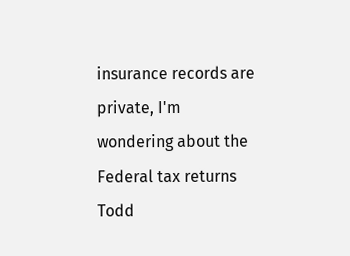insurance records are private, I'm wondering about the Federal tax returns Todd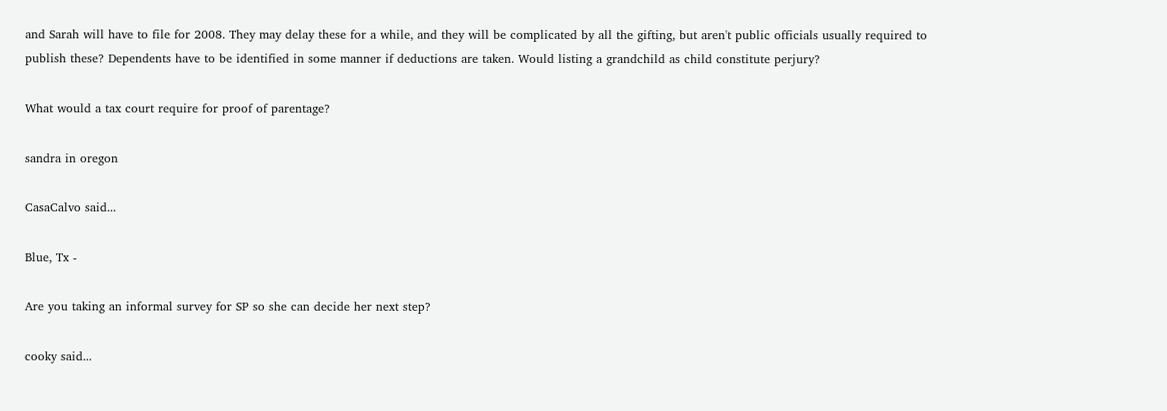and Sarah will have to file for 2008. They may delay these for a while, and they will be complicated by all the gifting, but aren't public officials usually required to publish these? Dependents have to be identified in some manner if deductions are taken. Would listing a grandchild as child constitute perjury?

What would a tax court require for proof of parentage?

sandra in oregon

CasaCalvo said...

Blue, Tx -

Are you taking an informal survey for SP so she can decide her next step?

cooky said...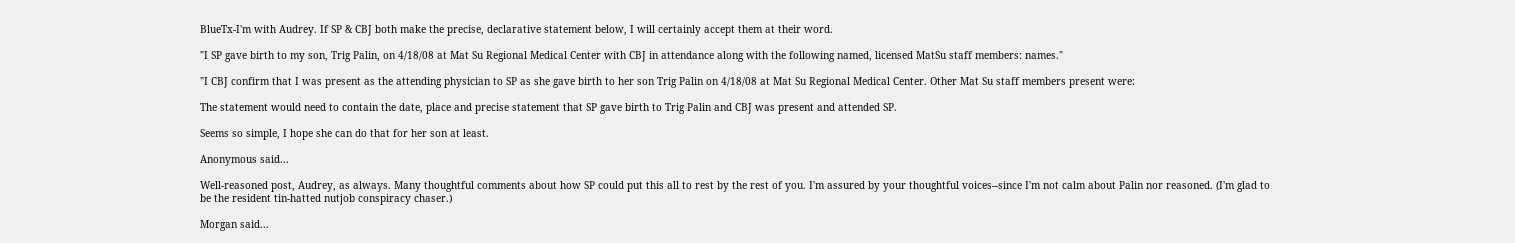BlueTx-I'm with Audrey. If SP & CBJ both make the precise, declarative statement below, I will certainly accept them at their word.

"I SP gave birth to my son, Trig Palin, on 4/18/08 at Mat Su Regional Medical Center with CBJ in attendance along with the following named, licensed MatSu staff members: names."

"I CBJ confirm that I was present as the attending physician to SP as she gave birth to her son Trig Palin on 4/18/08 at Mat Su Regional Medical Center. Other Mat Su staff members present were:

The statement would need to contain the date, place and precise statement that SP gave birth to Trig Palin and CBJ was present and attended SP.

Seems so simple, I hope she can do that for her son at least.

Anonymous said...

Well-reasoned post, Audrey, as always. Many thoughtful comments about how SP could put this all to rest by the rest of you. I'm assured by your thoughtful voices--since I'm not calm about Palin nor reasoned. (I'm glad to be the resident tin-hatted nutjob conspiracy chaser.)

Morgan said...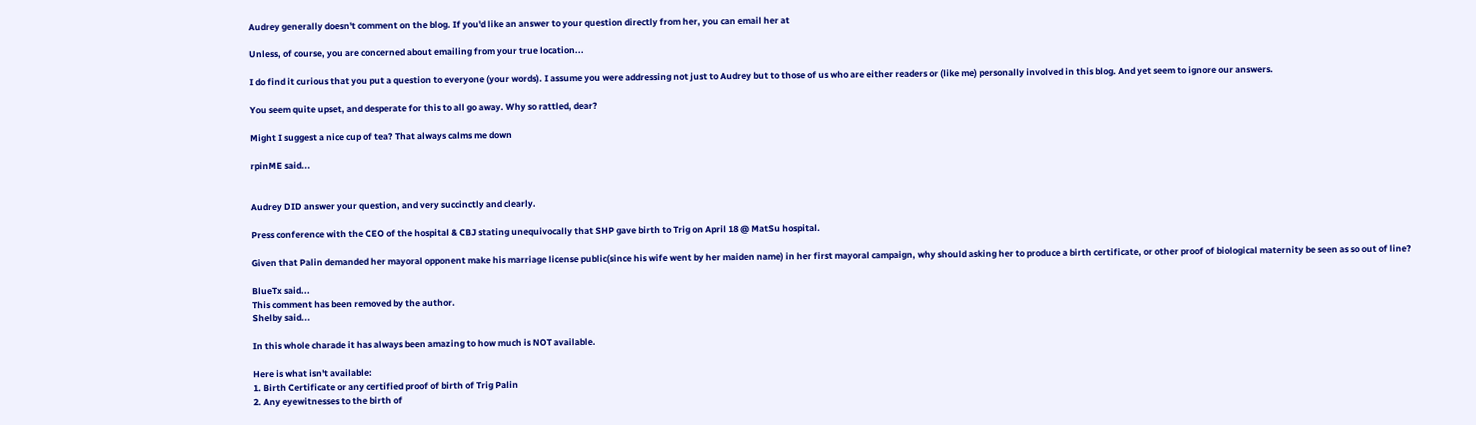Audrey generally doesn't comment on the blog. If you'd like an answer to your question directly from her, you can email her at

Unless, of course, you are concerned about emailing from your true location...

I do find it curious that you put a question to everyone (your words). I assume you were addressing not just to Audrey but to those of us who are either readers or (like me) personally involved in this blog. And yet seem to ignore our answers.

You seem quite upset, and desperate for this to all go away. Why so rattled, dear?

Might I suggest a nice cup of tea? That always calms me down

rpinME said...


Audrey DID answer your question, and very succinctly and clearly.

Press conference with the CEO of the hospital & CBJ stating unequivocally that SHP gave birth to Trig on April 18 @ MatSu hospital.

Given that Palin demanded her mayoral opponent make his marriage license public(since his wife went by her maiden name) in her first mayoral campaign, why should asking her to produce a birth certificate, or other proof of biological maternity be seen as so out of line?

BlueTx said...
This comment has been removed by the author.
Shelby said...

In this whole charade it has always been amazing to how much is NOT available.

Here is what isn't available:
1. Birth Certificate or any certified proof of birth of Trig Palin
2. Any eyewitnesses to the birth of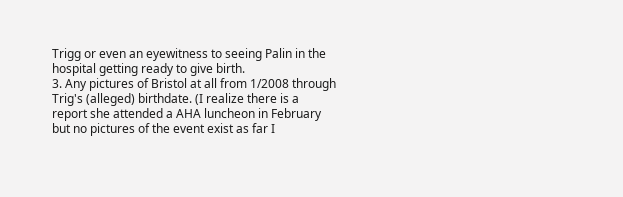Trigg or even an eyewitness to seeing Palin in the hospital getting ready to give birth.
3. Any pictures of Bristol at all from 1/2008 through Trig's (alleged) birthdate. (I realize there is a report she attended a AHA luncheon in February but no pictures of the event exist as far I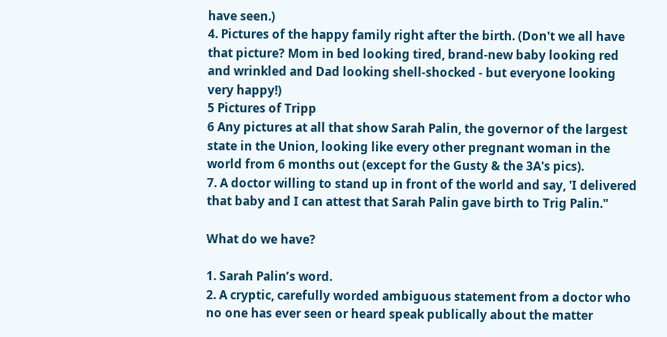have seen.)
4. Pictures of the happy family right after the birth. (Don't we all have that picture? Mom in bed looking tired, brand-new baby looking red and wrinkled and Dad looking shell-shocked - but everyone looking very happy!)
5 Pictures of Tripp
6 Any pictures at all that show Sarah Palin, the governor of the largest state in the Union, looking like every other pregnant woman in the world from 6 months out (except for the Gusty & the 3A's pics).
7. A doctor willing to stand up in front of the world and say, 'I delivered that baby and I can attest that Sarah Palin gave birth to Trig Palin."

What do we have?

1. Sarah Palin’s word.
2. A cryptic, carefully worded ambiguous statement from a doctor who no one has ever seen or heard speak publically about the matter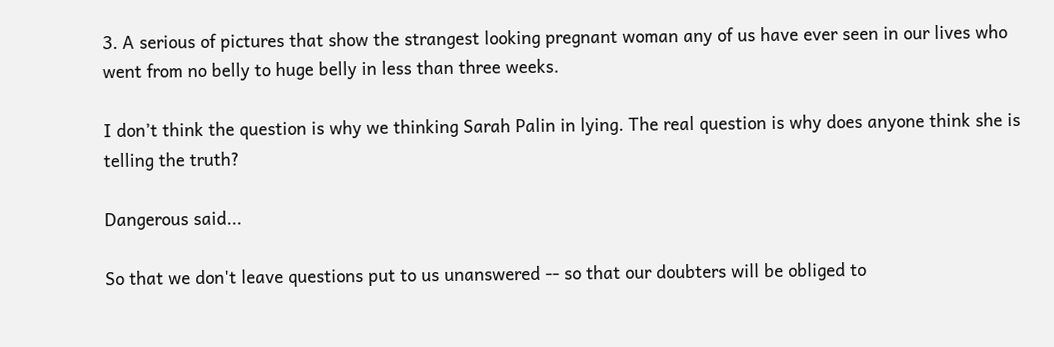3. A serious of pictures that show the strangest looking pregnant woman any of us have ever seen in our lives who went from no belly to huge belly in less than three weeks.

I don’t think the question is why we thinking Sarah Palin in lying. The real question is why does anyone think she is telling the truth?

Dangerous said...

So that we don't leave questions put to us unanswered -- so that our doubters will be obliged to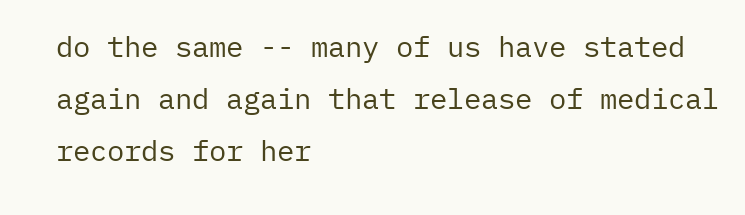do the same -- many of us have stated again and again that release of medical records for her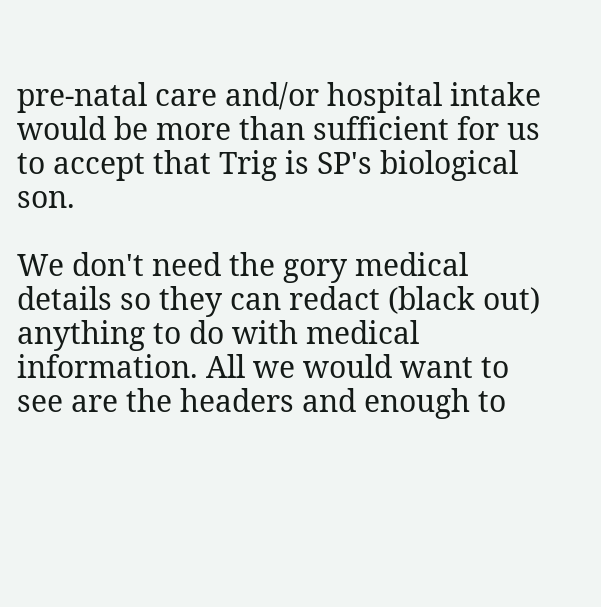pre-natal care and/or hospital intake would be more than sufficient for us to accept that Trig is SP's biological son.

We don't need the gory medical details so they can redact (black out) anything to do with medical information. All we would want to see are the headers and enough to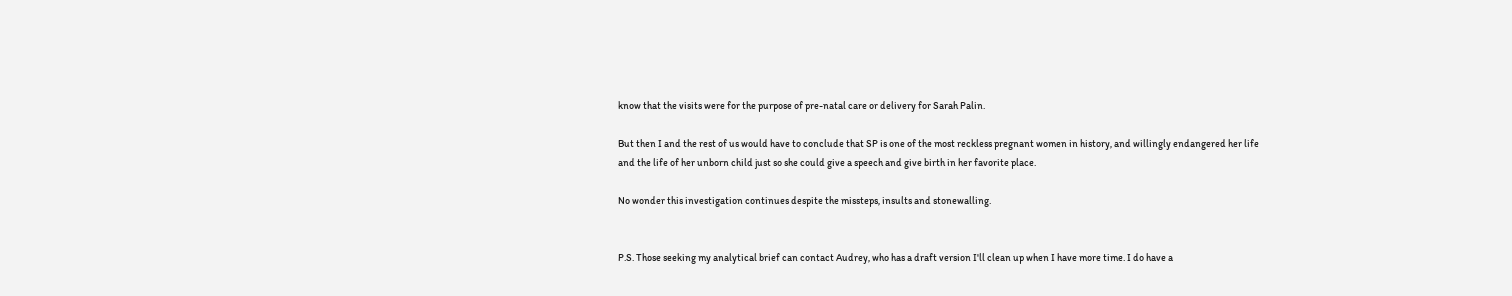know that the visits were for the purpose of pre-natal care or delivery for Sarah Palin.

But then I and the rest of us would have to conclude that SP is one of the most reckless pregnant women in history, and willingly endangered her life and the life of her unborn child just so she could give a speech and give birth in her favorite place.

No wonder this investigation continues despite the missteps, insults and stonewalling.


P.S. Those seeking my analytical brief can contact Audrey, who has a draft version I'll clean up when I have more time. I do have a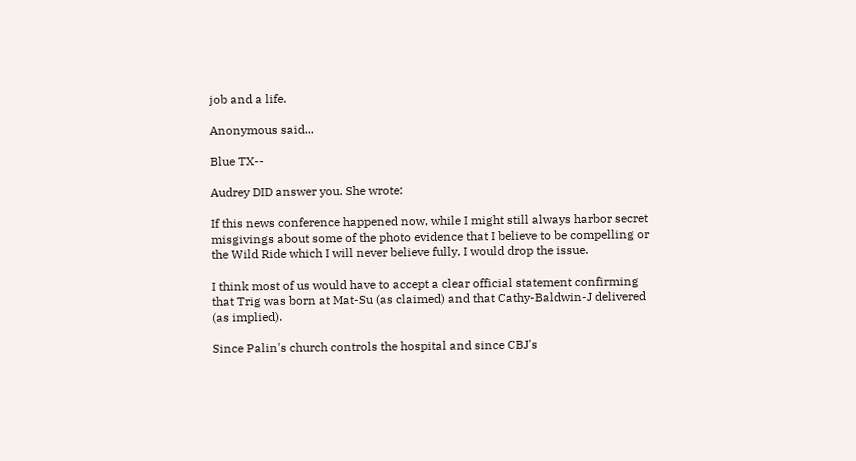job and a life.

Anonymous said...

Blue TX--

Audrey DID answer you. She wrote:

If this news conference happened now, while I might still always harbor secret misgivings about some of the photo evidence that I believe to be compelling or the Wild Ride which I will never believe fully, I would drop the issue.

I think most of us would have to accept a clear official statement confirming that Trig was born at Mat-Su (as claimed) and that Cathy-Baldwin-J delivered (as implied).

Since Palin's church controls the hospital and since CBJ's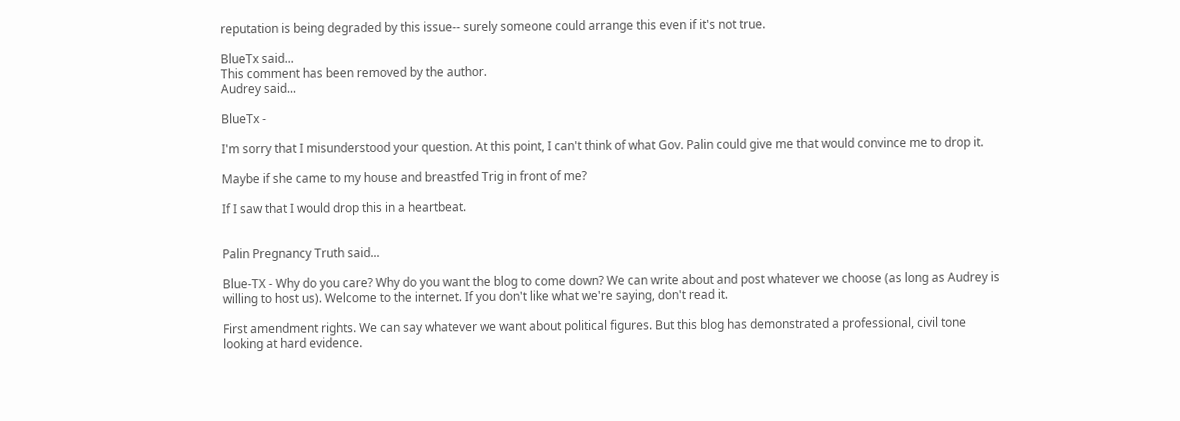reputation is being degraded by this issue-- surely someone could arrange this even if it's not true.

BlueTx said...
This comment has been removed by the author.
Audrey said...

BlueTx -

I'm sorry that I misunderstood your question. At this point, I can't think of what Gov. Palin could give me that would convince me to drop it.

Maybe if she came to my house and breastfed Trig in front of me?

If I saw that I would drop this in a heartbeat.


Palin Pregnancy Truth said...

Blue-TX - Why do you care? Why do you want the blog to come down? We can write about and post whatever we choose (as long as Audrey is willing to host us). Welcome to the internet. If you don't like what we're saying, don't read it.

First amendment rights. We can say whatever we want about political figures. But this blog has demonstrated a professional, civil tone looking at hard evidence.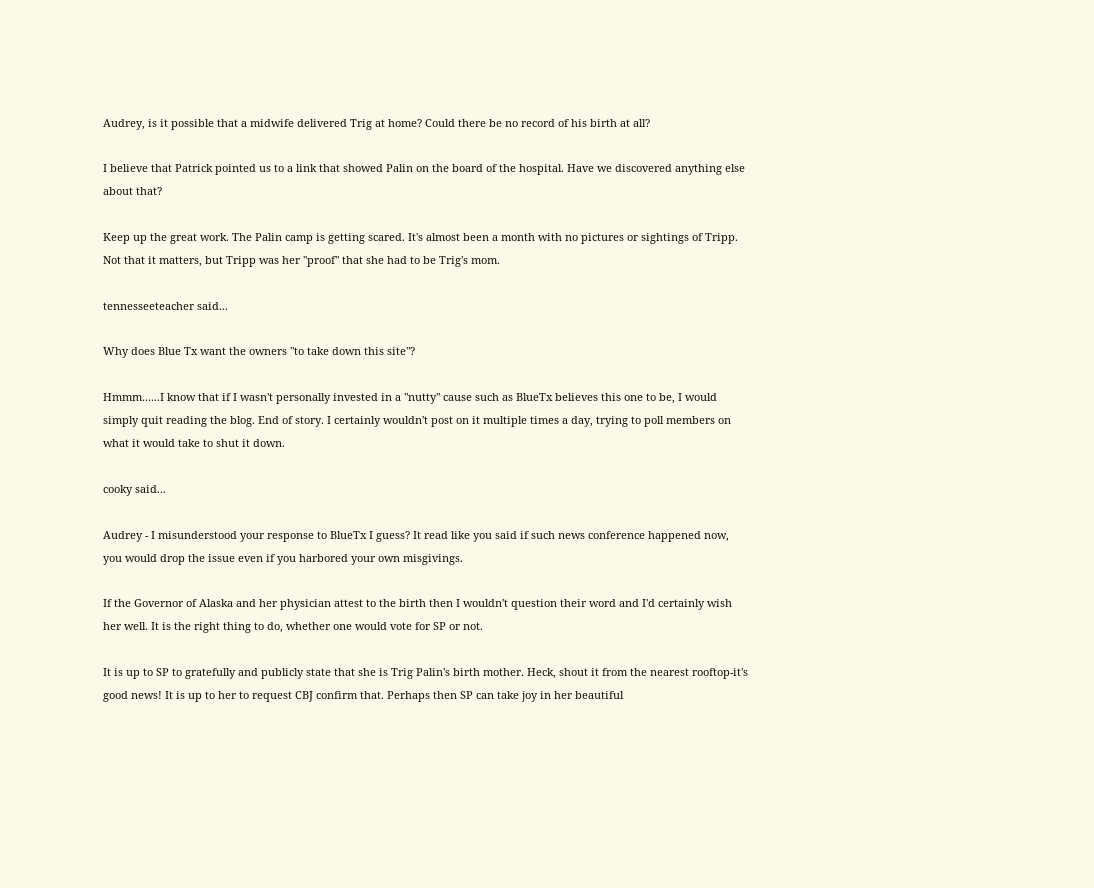Audrey, is it possible that a midwife delivered Trig at home? Could there be no record of his birth at all?

I believe that Patrick pointed us to a link that showed Palin on the board of the hospital. Have we discovered anything else about that?

Keep up the great work. The Palin camp is getting scared. It's almost been a month with no pictures or sightings of Tripp. Not that it matters, but Tripp was her "proof" that she had to be Trig's mom.

tennesseeteacher said...

Why does Blue Tx want the owners "to take down this site"?

Hmmm......I know that if I wasn't personally invested in a "nutty" cause such as BlueTx believes this one to be, I would simply quit reading the blog. End of story. I certainly wouldn't post on it multiple times a day, trying to poll members on what it would take to shut it down.

cooky said...

Audrey - I misunderstood your response to BlueTx I guess? It read like you said if such news conference happened now, you would drop the issue even if you harbored your own misgivings.

If the Governor of Alaska and her physician attest to the birth then I wouldn't question their word and I'd certainly wish her well. It is the right thing to do, whether one would vote for SP or not.

It is up to SP to gratefully and publicly state that she is Trig Palin's birth mother. Heck, shout it from the nearest rooftop-it's good news! It is up to her to request CBJ confirm that. Perhaps then SP can take joy in her beautiful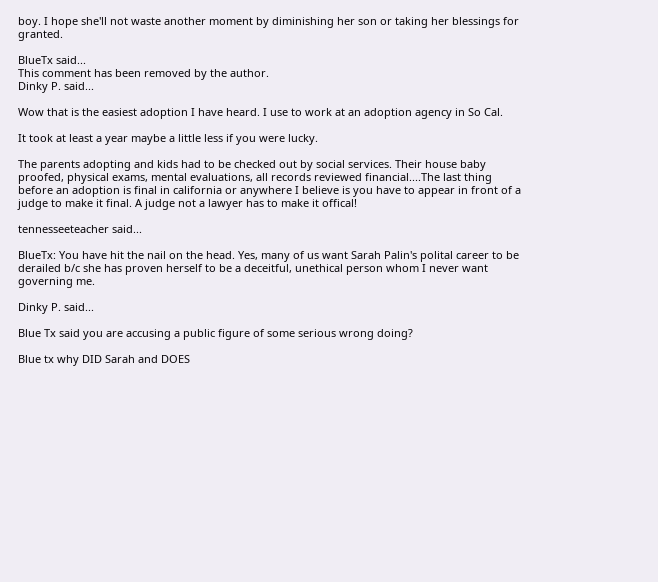boy. I hope she'll not waste another moment by diminishing her son or taking her blessings for granted.

BlueTx said...
This comment has been removed by the author.
Dinky P. said...

Wow that is the easiest adoption I have heard. I use to work at an adoption agency in So Cal.

It took at least a year maybe a little less if you were lucky.

The parents adopting and kids had to be checked out by social services. Their house baby proofed, physical exams, mental evaluations, all records reviewed financial....The last thing before an adoption is final in california or anywhere I believe is you have to appear in front of a judge to make it final. A judge not a lawyer has to make it offical!

tennesseeteacher said...

BlueTx: You have hit the nail on the head. Yes, many of us want Sarah Palin's polital career to be derailed b/c she has proven herself to be a deceitful, unethical person whom I never want governing me.

Dinky P. said...

Blue Tx said you are accusing a public figure of some serious wrong doing?

Blue tx why DID Sarah and DOES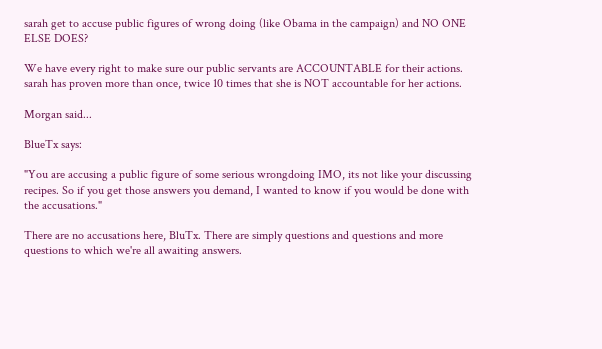sarah get to accuse public figures of wrong doing (like Obama in the campaign) and NO ONE ELSE DOES?

We have every right to make sure our public servants are ACCOUNTABLE for their actions. sarah has proven more than once, twice 10 times that she is NOT accountable for her actions.

Morgan said...

BlueTx says:

"You are accusing a public figure of some serious wrongdoing IMO, its not like your discussing recipes. So if you get those answers you demand, I wanted to know if you would be done with the accusations."

There are no accusations here, BluTx. There are simply questions and questions and more questions to which we're all awaiting answers.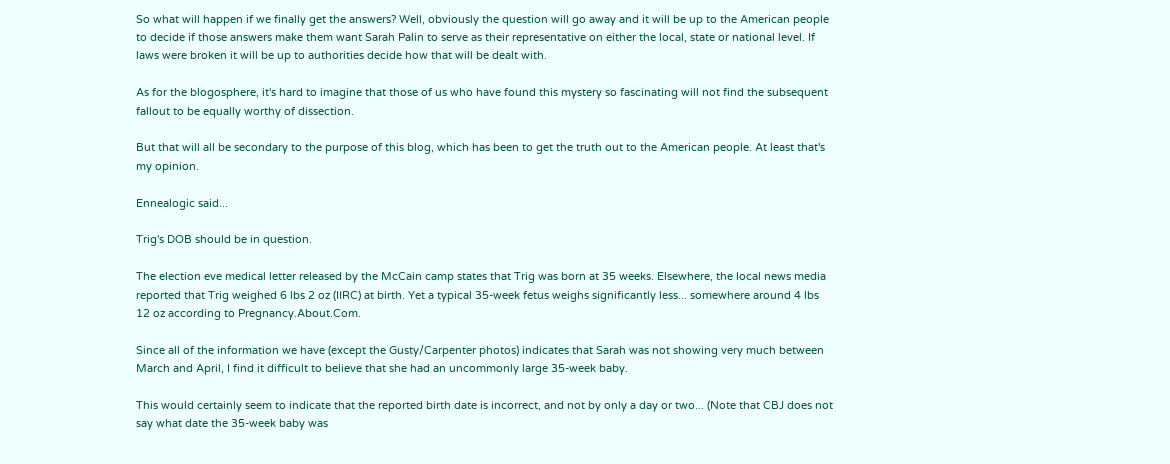So what will happen if we finally get the answers? Well, obviously the question will go away and it will be up to the American people to decide if those answers make them want Sarah Palin to serve as their representative on either the local, state or national level. If laws were broken it will be up to authorities decide how that will be dealt with.

As for the blogosphere, it's hard to imagine that those of us who have found this mystery so fascinating will not find the subsequent fallout to be equally worthy of dissection.

But that will all be secondary to the purpose of this blog, which has been to get the truth out to the American people. At least that's my opinion.

Ennealogic said...

Trig's DOB should be in question.

The election eve medical letter released by the McCain camp states that Trig was born at 35 weeks. Elsewhere, the local news media reported that Trig weighed 6 lbs 2 oz (IIRC) at birth. Yet a typical 35-week fetus weighs significantly less... somewhere around 4 lbs 12 oz according to Pregnancy.About.Com.

Since all of the information we have (except the Gusty/Carpenter photos) indicates that Sarah was not showing very much between March and April, I find it difficult to believe that she had an uncommonly large 35-week baby.

This would certainly seem to indicate that the reported birth date is incorrect, and not by only a day or two... (Note that CBJ does not say what date the 35-week baby was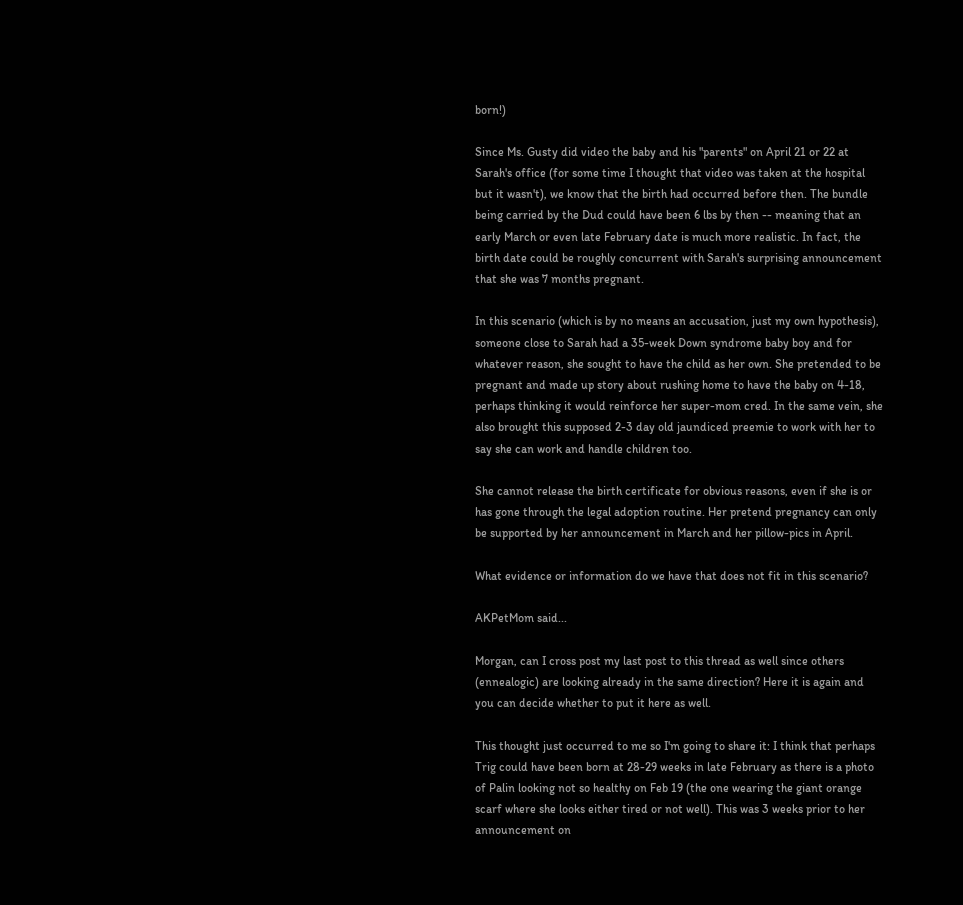born!)

Since Ms. Gusty did video the baby and his "parents" on April 21 or 22 at Sarah's office (for some time I thought that video was taken at the hospital but it wasn't), we know that the birth had occurred before then. The bundle being carried by the Dud could have been 6 lbs by then -- meaning that an early March or even late February date is much more realistic. In fact, the birth date could be roughly concurrent with Sarah's surprising announcement that she was 7 months pregnant.

In this scenario (which is by no means an accusation, just my own hypothesis), someone close to Sarah had a 35-week Down syndrome baby boy and for whatever reason, she sought to have the child as her own. She pretended to be pregnant and made up story about rushing home to have the baby on 4-18, perhaps thinking it would reinforce her super-mom cred. In the same vein, she also brought this supposed 2-3 day old jaundiced preemie to work with her to say she can work and handle children too.

She cannot release the birth certificate for obvious reasons, even if she is or has gone through the legal adoption routine. Her pretend pregnancy can only be supported by her announcement in March and her pillow-pics in April.

What evidence or information do we have that does not fit in this scenario?

AKPetMom said...

Morgan, can I cross post my last post to this thread as well since others (ennealogic) are looking already in the same direction? Here it is again and you can decide whether to put it here as well.

This thought just occurred to me so I'm going to share it: I think that perhaps Trig could have been born at 28-29 weeks in late February as there is a photo of Palin looking not so healthy on Feb 19 (the one wearing the giant orange scarf where she looks either tired or not well). This was 3 weeks prior to her announcement on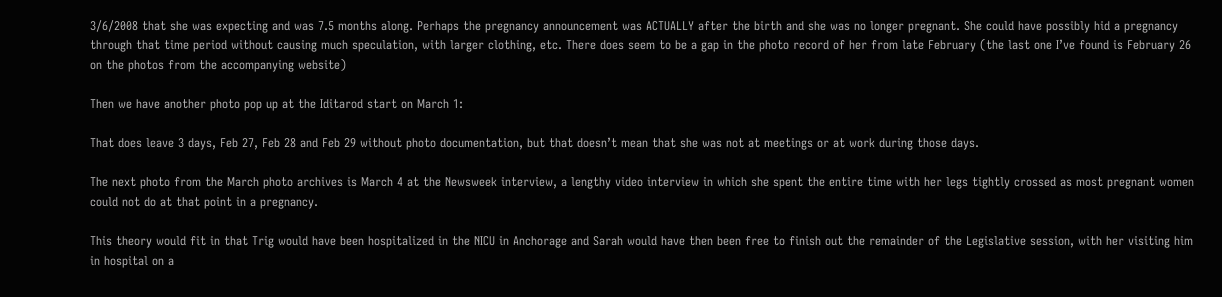3/6/2008 that she was expecting and was 7.5 months along. Perhaps the pregnancy announcement was ACTUALLY after the birth and she was no longer pregnant. She could have possibly hid a pregnancy through that time period without causing much speculation, with larger clothing, etc. There does seem to be a gap in the photo record of her from late February (the last one I’ve found is February 26 on the photos from the accompanying website)

Then we have another photo pop up at the Iditarod start on March 1:

That does leave 3 days, Feb 27, Feb 28 and Feb 29 without photo documentation, but that doesn’t mean that she was not at meetings or at work during those days.

The next photo from the March photo archives is March 4 at the Newsweek interview, a lengthy video interview in which she spent the entire time with her legs tightly crossed as most pregnant women could not do at that point in a pregnancy.

This theory would fit in that Trig would have been hospitalized in the NICU in Anchorage and Sarah would have then been free to finish out the remainder of the Legislative session, with her visiting him in hospital on a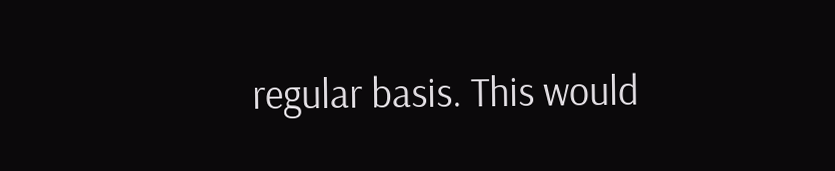regular basis. This would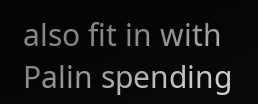also fit in with Palin spending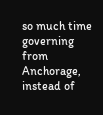so much time governing from Anchorage, instead of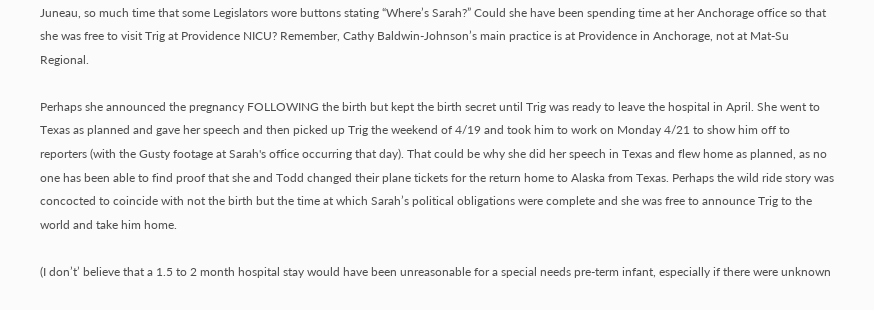Juneau, so much time that some Legislators wore buttons stating “Where’s Sarah?” Could she have been spending time at her Anchorage office so that she was free to visit Trig at Providence NICU? Remember, Cathy Baldwin-Johnson’s main practice is at Providence in Anchorage, not at Mat-Su Regional.

Perhaps she announced the pregnancy FOLLOWING the birth but kept the birth secret until Trig was ready to leave the hospital in April. She went to Texas as planned and gave her speech and then picked up Trig the weekend of 4/19 and took him to work on Monday 4/21 to show him off to reporters (with the Gusty footage at Sarah's office occurring that day). That could be why she did her speech in Texas and flew home as planned, as no one has been able to find proof that she and Todd changed their plane tickets for the return home to Alaska from Texas. Perhaps the wild ride story was concocted to coincide with not the birth but the time at which Sarah’s political obligations were complete and she was free to announce Trig to the world and take him home.

(I don’t’ believe that a 1.5 to 2 month hospital stay would have been unreasonable for a special needs pre-term infant, especially if there were unknown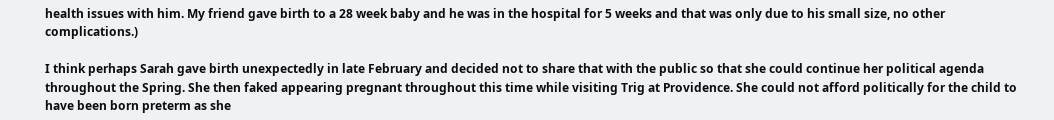health issues with him. My friend gave birth to a 28 week baby and he was in the hospital for 5 weeks and that was only due to his small size, no other complications.)

I think perhaps Sarah gave birth unexpectedly in late February and decided not to share that with the public so that she could continue her political agenda throughout the Spring. She then faked appearing pregnant throughout this time while visiting Trig at Providence. She could not afford politically for the child to have been born preterm as she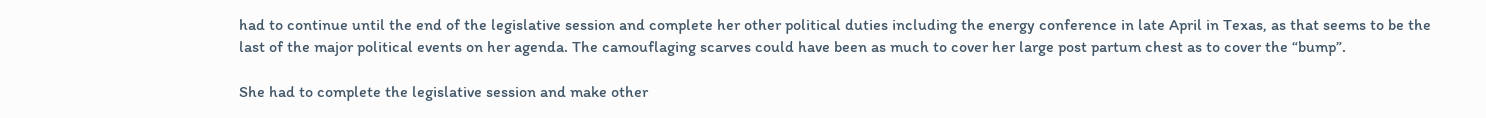had to continue until the end of the legislative session and complete her other political duties including the energy conference in late April in Texas, as that seems to be the last of the major political events on her agenda. The camouflaging scarves could have been as much to cover her large post partum chest as to cover the “bump”.

She had to complete the legislative session and make other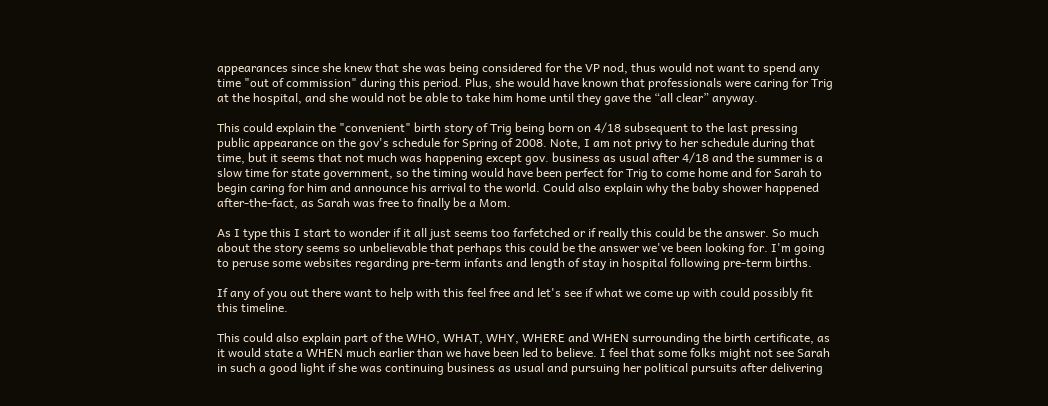appearances since she knew that she was being considered for the VP nod, thus would not want to spend any time "out of commission" during this period. Plus, she would have known that professionals were caring for Trig at the hospital, and she would not be able to take him home until they gave the “all clear” anyway.

This could explain the "convenient" birth story of Trig being born on 4/18 subsequent to the last pressing public appearance on the gov's schedule for Spring of 2008. Note, I am not privy to her schedule during that time, but it seems that not much was happening except gov. business as usual after 4/18 and the summer is a slow time for state government, so the timing would have been perfect for Trig to come home and for Sarah to begin caring for him and announce his arrival to the world. Could also explain why the baby shower happened after-the-fact, as Sarah was free to finally be a Mom.

As I type this I start to wonder if it all just seems too farfetched or if really this could be the answer. So much about the story seems so unbelievable that perhaps this could be the answer we've been looking for. I'm going to peruse some websites regarding pre-term infants and length of stay in hospital following pre-term births.

If any of you out there want to help with this feel free and let's see if what we come up with could possibly fit this timeline.

This could also explain part of the WHO, WHAT, WHY, WHERE and WHEN surrounding the birth certificate, as it would state a WHEN much earlier than we have been led to believe. I feel that some folks might not see Sarah in such a good light if she was continuing business as usual and pursuing her political pursuits after delivering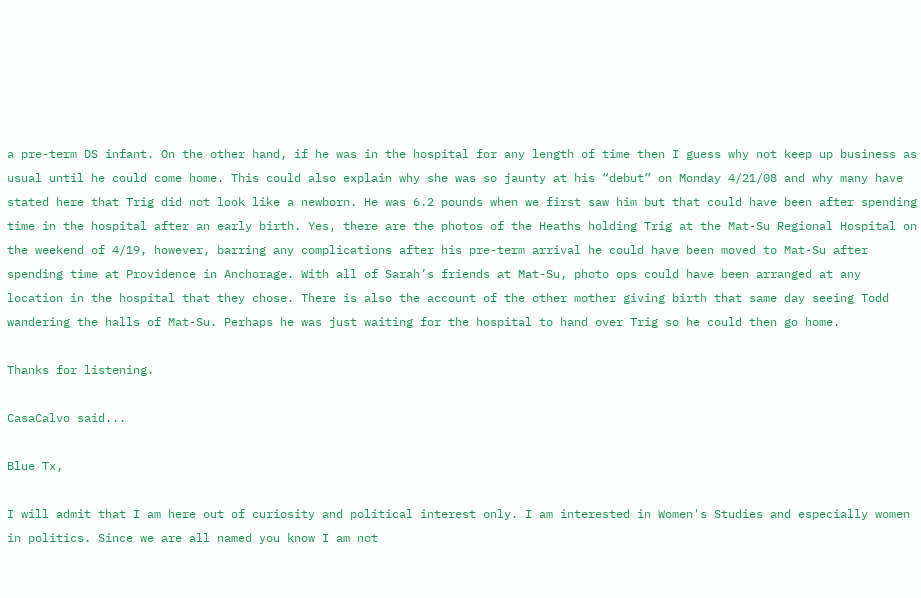a pre-term DS infant. On the other hand, if he was in the hospital for any length of time then I guess why not keep up business as usual until he could come home. This could also explain why she was so jaunty at his “debut” on Monday 4/21/08 and why many have stated here that Trig did not look like a newborn. He was 6.2 pounds when we first saw him but that could have been after spending time in the hospital after an early birth. Yes, there are the photos of the Heaths holding Trig at the Mat-Su Regional Hospital on the weekend of 4/19, however, barring any complications after his pre-term arrival he could have been moved to Mat-Su after spending time at Providence in Anchorage. With all of Sarah’s friends at Mat-Su, photo ops could have been arranged at any location in the hospital that they chose. There is also the account of the other mother giving birth that same day seeing Todd wandering the halls of Mat-Su. Perhaps he was just waiting for the hospital to hand over Trig so he could then go home.

Thanks for listening.

CasaCalvo said...

Blue Tx,

I will admit that I am here out of curiosity and political interest only. I am interested in Women's Studies and especially women in politics. Since we are all named you know I am not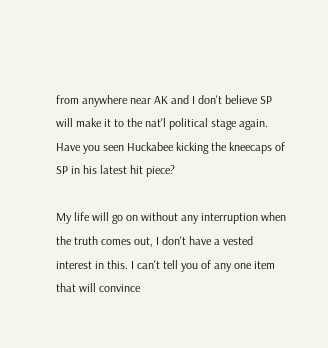from anywhere near AK and I don't believe SP will make it to the nat'l political stage again. Have you seen Huckabee kicking the kneecaps of SP in his latest hit piece?

My life will go on without any interruption when the truth comes out, I don't have a vested interest in this. I can't tell you of any one item that will convince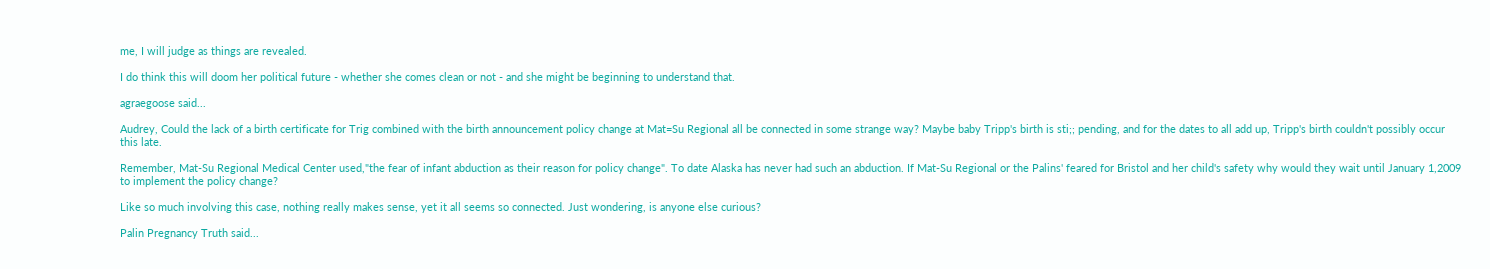me, I will judge as things are revealed.

I do think this will doom her political future - whether she comes clean or not - and she might be beginning to understand that.

agraegoose said...

Audrey, Could the lack of a birth certificate for Trig combined with the birth announcement policy change at Mat=Su Regional all be connected in some strange way? Maybe baby Tripp's birth is sti;; pending, and for the dates to all add up, Tripp's birth couldn't possibly occur this late.

Remember, Mat-Su Regional Medical Center used,"the fear of infant abduction as their reason for policy change". To date Alaska has never had such an abduction. If Mat-Su Regional or the Palins' feared for Bristol and her child's safety why would they wait until January 1,2009 to implement the policy change?

Like so much involving this case, nothing really makes sense, yet it all seems so connected. Just wondering, is anyone else curious?

Palin Pregnancy Truth said...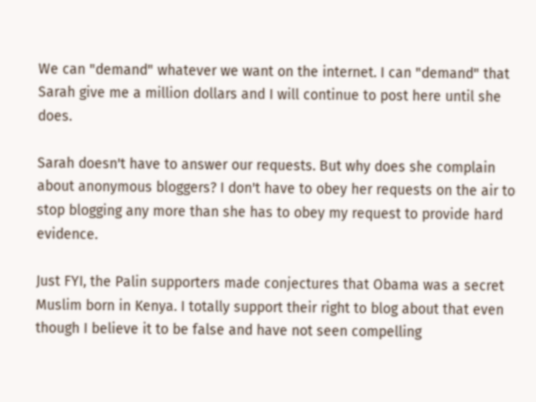We can "demand" whatever we want on the internet. I can "demand" that Sarah give me a million dollars and I will continue to post here until she does.

Sarah doesn't have to answer our requests. But why does she complain about anonymous bloggers? I don't have to obey her requests on the air to stop blogging any more than she has to obey my request to provide hard evidence.

Just FYI, the Palin supporters made conjectures that Obama was a secret Muslim born in Kenya. I totally support their right to blog about that even though I believe it to be false and have not seen compelling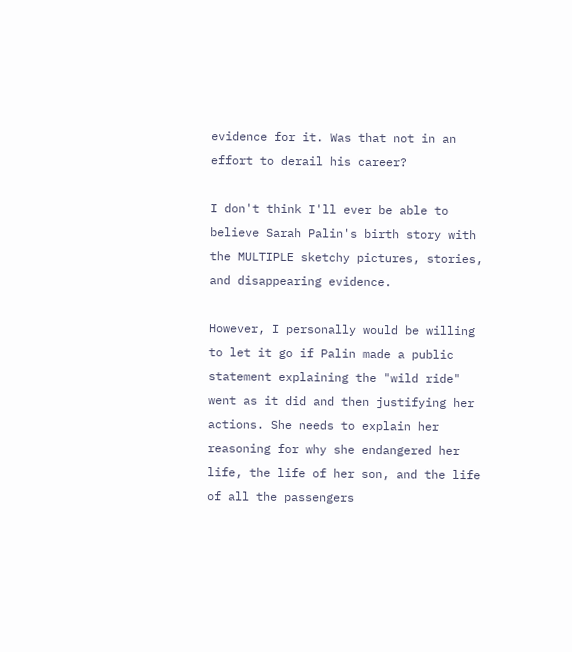evidence for it. Was that not in an effort to derail his career?

I don't think I'll ever be able to believe Sarah Palin's birth story with the MULTIPLE sketchy pictures, stories, and disappearing evidence.

However, I personally would be willing to let it go if Palin made a public statement explaining the "wild ride" went as it did and then justifying her actions. She needs to explain her reasoning for why she endangered her life, the life of her son, and the life of all the passengers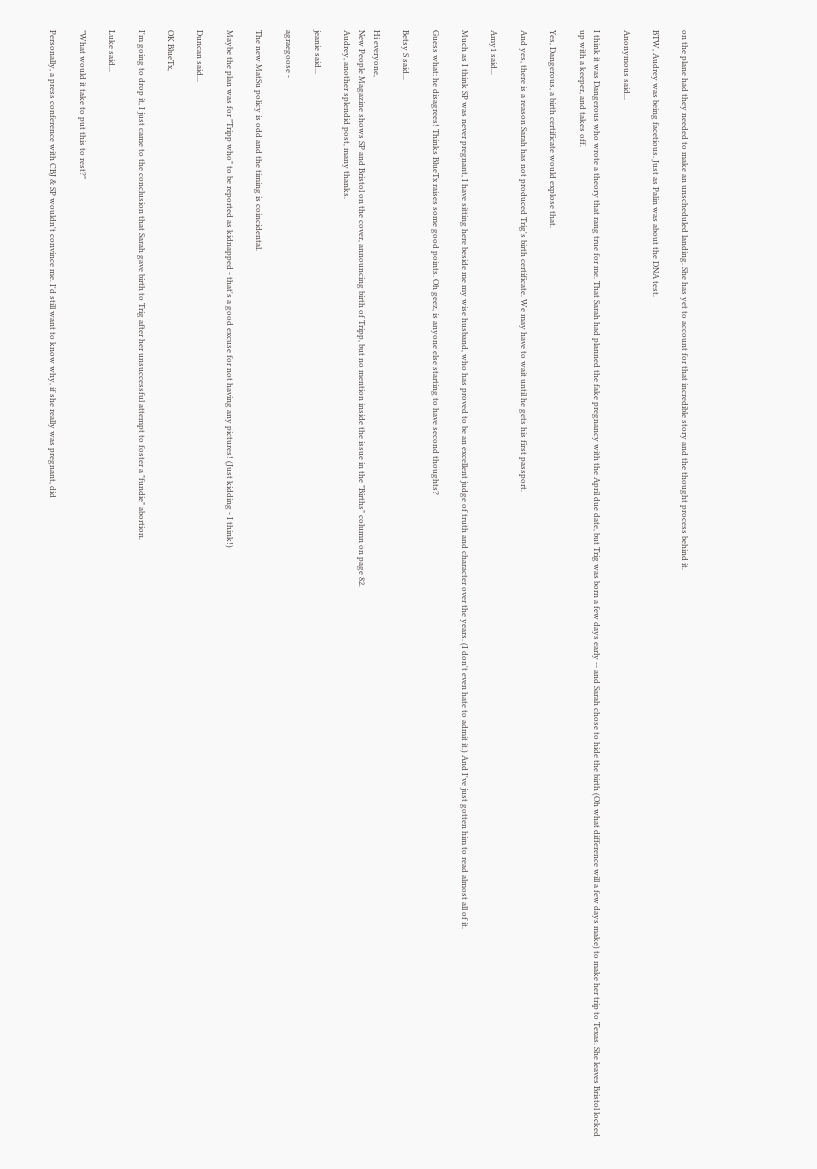on the plane had they needed to make an unscheduled landing. She has yet to account for that incredible story and the thought process behind it.

BTW, Audrey was being facetious. Just as Palin was about the DNA test.

Anonymous said...

I think it was Dangerous who wrote a theory that rang true for me. That Sarah had planned the fake pregnancy with the April due date, but Trig was born a few days early -- and Sarah chose to hide the birth (Oh what difference will a few days make) to make her trip to Texas. She leaves Bristol locked up with a keeper, and takes off.

Yes, Dangerous, a birth certificate would explose that.

And yes, there is a reason Sarah has not produced Trig's birth certificate. We may have to wait until he gets his first passport.

Amy1 said...

Much as I think SP was never pregnant, I have sitting here beside me my wise husband, who has proved to be an excellent judge of truth and character over the years. (I don't even hate to admit it.) And I've just gotten him to read almost all of it.

Guess what: he disagrees! Thinks BlueTx raises some good points. Oh geez, is anyone else starting to have second thoughts?

Betsy S said...

Hi everyone,
New People Magazine shows SP and Bristol on the cover, announcing birth of Tripp, but no mention inside the issue in the "Births" column on page 82.
Audrey, another splendid post, many thanks.

jeanie said...

agraegoose -

The new MatSu policy is odd and the timing is coincidental.

Maybe the plan was for "Tripp who" to be reported as kidnapped - that's a good excuse for not having any pictures! (Just kidding - I think!)

Duncan said...

OK BlueTx,

I'm going to drop it, I just came to the conclusion that Sarah gave birth to Trig after her unsuccessful attempt to foster a "fundie" abortion.

Luke said...

"What would it take to put this to rest?"

Personally, a press conference with CBJ & SP wouldn't convince me. I'd still want to know why, if she really was pregnant, did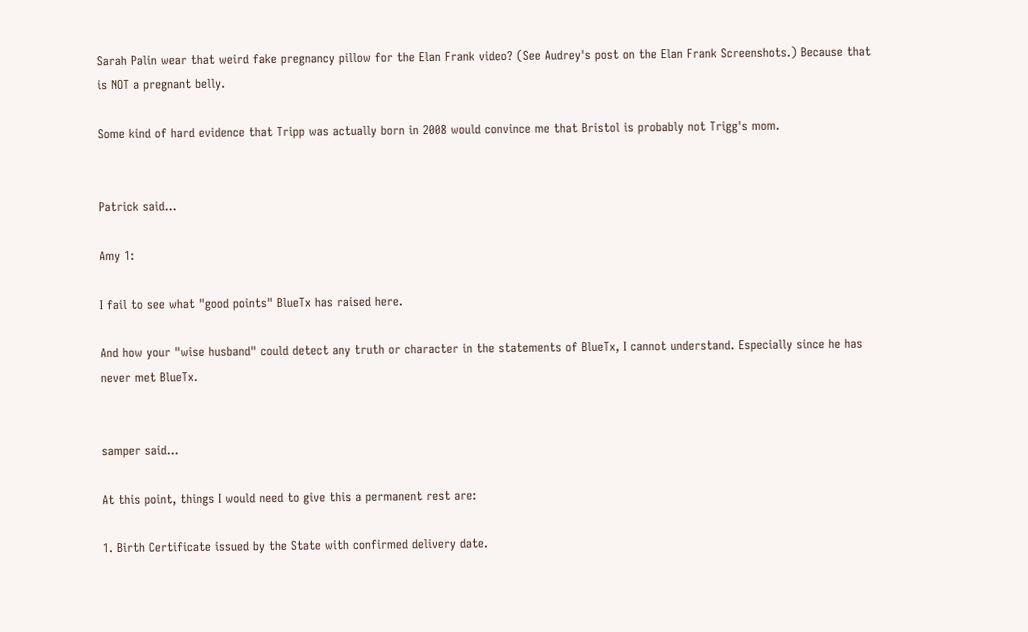Sarah Palin wear that weird fake pregnancy pillow for the Elan Frank video? (See Audrey's post on the Elan Frank Screenshots.) Because that is NOT a pregnant belly.

Some kind of hard evidence that Tripp was actually born in 2008 would convince me that Bristol is probably not Trigg's mom.


Patrick said...

Amy 1:

I fail to see what "good points" BlueTx has raised here.

And how your "wise husband" could detect any truth or character in the statements of BlueTx, I cannot understand. Especially since he has never met BlueTx.


samper said...

At this point, things I would need to give this a permanent rest are:

1. Birth Certificate issued by the State with confirmed delivery date.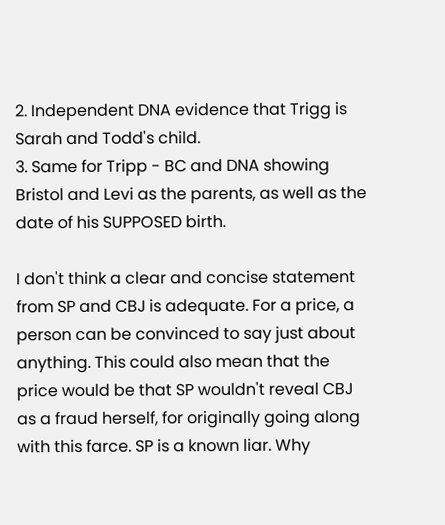2. Independent DNA evidence that Trigg is Sarah and Todd's child.
3. Same for Tripp - BC and DNA showing Bristol and Levi as the parents, as well as the date of his SUPPOSED birth.

I don't think a clear and concise statement from SP and CBJ is adequate. For a price, a person can be convinced to say just about anything. This could also mean that the price would be that SP wouldn't reveal CBJ as a fraud herself, for originally going along with this farce. SP is a known liar. Why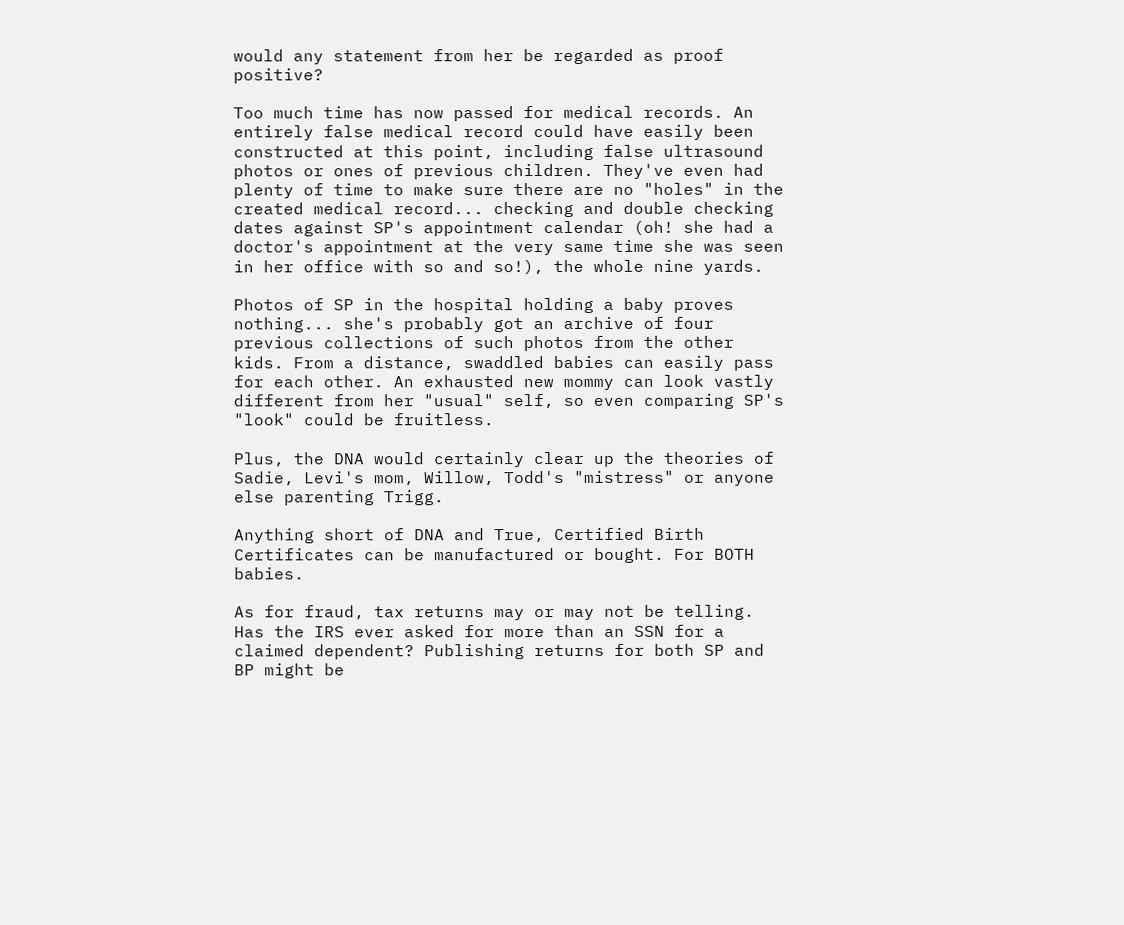would any statement from her be regarded as proof positive?

Too much time has now passed for medical records. An entirely false medical record could have easily been constructed at this point, including false ultrasound photos or ones of previous children. They've even had plenty of time to make sure there are no "holes" in the created medical record... checking and double checking dates against SP's appointment calendar (oh! she had a doctor's appointment at the very same time she was seen in her office with so and so!), the whole nine yards.

Photos of SP in the hospital holding a baby proves nothing... she's probably got an archive of four previous collections of such photos from the other kids. From a distance, swaddled babies can easily pass for each other. An exhausted new mommy can look vastly different from her "usual" self, so even comparing SP's "look" could be fruitless.

Plus, the DNA would certainly clear up the theories of Sadie, Levi's mom, Willow, Todd's "mistress" or anyone else parenting Trigg.

Anything short of DNA and True, Certified Birth Certificates can be manufactured or bought. For BOTH babies.

As for fraud, tax returns may or may not be telling. Has the IRS ever asked for more than an SSN for a claimed dependent? Publishing returns for both SP and BP might be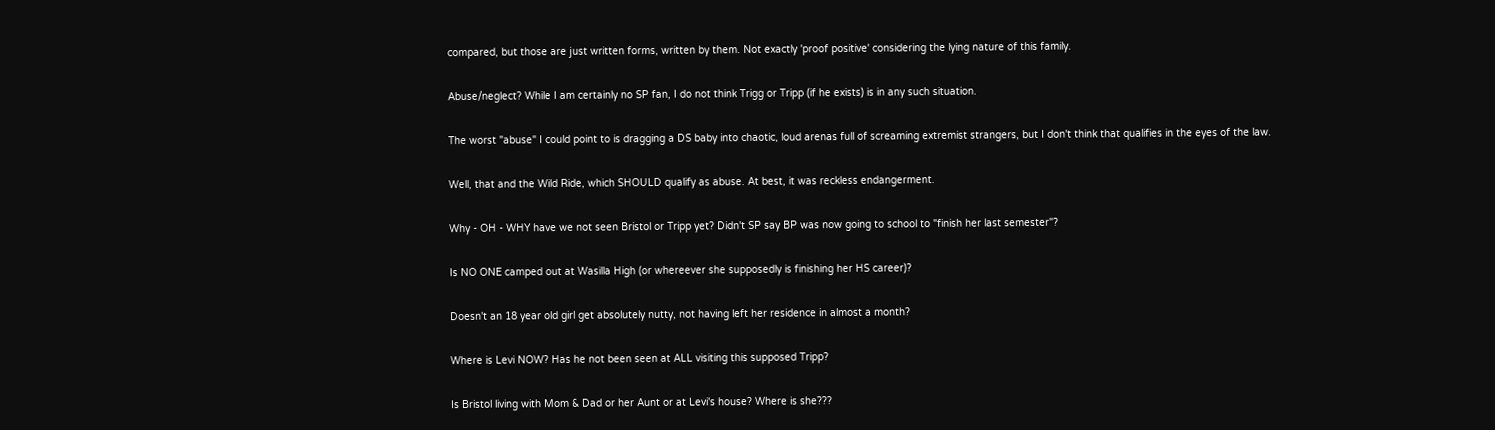compared, but those are just written forms, written by them. Not exactly 'proof positive' considering the lying nature of this family.

Abuse/neglect? While I am certainly no SP fan, I do not think Trigg or Tripp (if he exists) is in any such situation.

The worst "abuse" I could point to is dragging a DS baby into chaotic, loud arenas full of screaming extremist strangers, but I don't think that qualifies in the eyes of the law.

Well, that and the Wild Ride, which SHOULD qualify as abuse. At best, it was reckless endangerment.

Why - OH - WHY have we not seen Bristol or Tripp yet? Didn't SP say BP was now going to school to "finish her last semester"?

Is NO ONE camped out at Wasilla High (or whereever she supposedly is finishing her HS career)?

Doesn't an 18 year old girl get absolutely nutty, not having left her residence in almost a month?

Where is Levi NOW? Has he not been seen at ALL visiting this supposed Tripp?

Is Bristol living with Mom & Dad or her Aunt or at Levi's house? Where is she???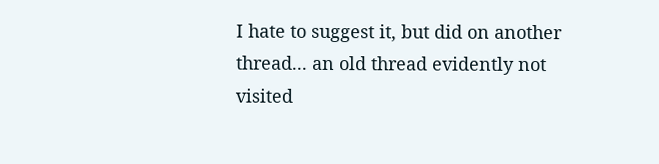I hate to suggest it, but did on another thread... an old thread evidently not visited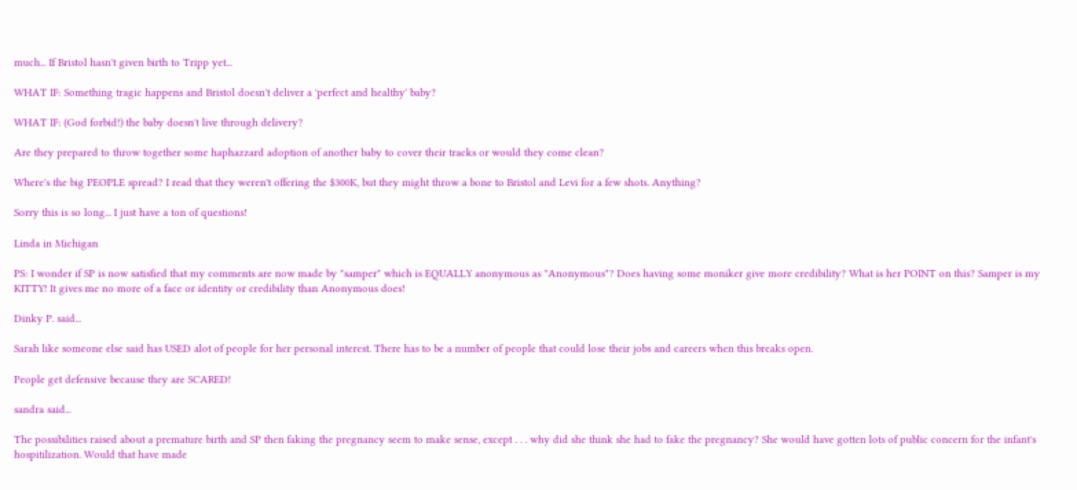much... If Bristol hasn't given birth to Tripp yet...

WHAT IF: Something tragic happens and Bristol doesn't deliver a 'perfect and healthy' baby?

WHAT IF: (God forbid!) the baby doesn't live through delivery?

Are they prepared to throw together some haphazzard adoption of another baby to cover their tracks or would they come clean?

Where's the big PEOPLE spread? I read that they weren't offering the $300K, but they might throw a bone to Bristol and Levi for a few shots. Anything?

Sorry this is so long... I just have a ton of questions!

Linda in Michigan

PS: I wonder if SP is now satisfied that my comments are now made by "samper" which is EQUALLY anonymous as "Anonymous"? Does having some moniker give more credibility? What is her POINT on this? Samper is my KITTY! It gives me no more of a face or identity or credibility than Anonymous does!

Dinky P. said...

Sarah like someone else said has USED alot of people for her personal interest. There has to be a number of people that could lose their jobs and careers when this breaks open.

People get defensive because they are SCARED!

sandra said...

The possibilities raised about a premature birth and SP then faking the pregnancy seem to make sense, except . . . why did she think she had to fake the pregnancy? She would have gotten lots of public concern for the infant's hospitilization. Would that have made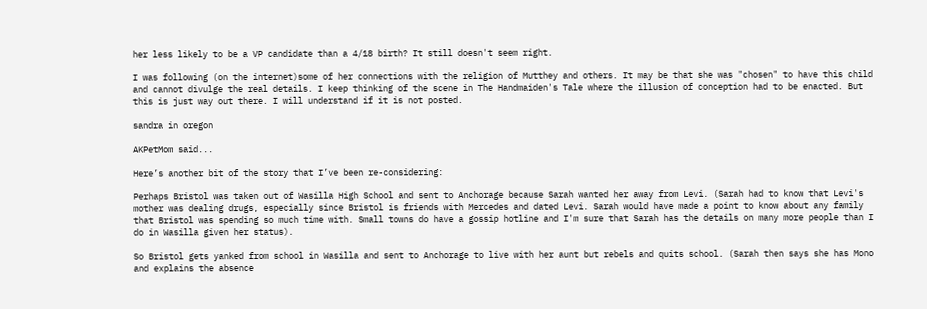her less likely to be a VP candidate than a 4/18 birth? It still doesn't seem right.

I was following (on the internet)some of her connections with the religion of Mutthey and others. It may be that she was "chosen" to have this child and cannot divulge the real details. I keep thinking of the scene in The Handmaiden's Tale where the illusion of conception had to be enacted. But this is just way out there. I will understand if it is not posted.

sandra in oregon

AKPetMom said...

Here’s another bit of the story that I’ve been re-considering:

Perhaps Bristol was taken out of Wasilla High School and sent to Anchorage because Sarah wanted her away from Levi. (Sarah had to know that Levi's mother was dealing drugs, especially since Bristol is friends with Mercedes and dated Levi. Sarah would have made a point to know about any family that Bristol was spending so much time with. Small towns do have a gossip hotline and I'm sure that Sarah has the details on many more people than I do in Wasilla given her status).

So Bristol gets yanked from school in Wasilla and sent to Anchorage to live with her aunt but rebels and quits school. (Sarah then says she has Mono and explains the absence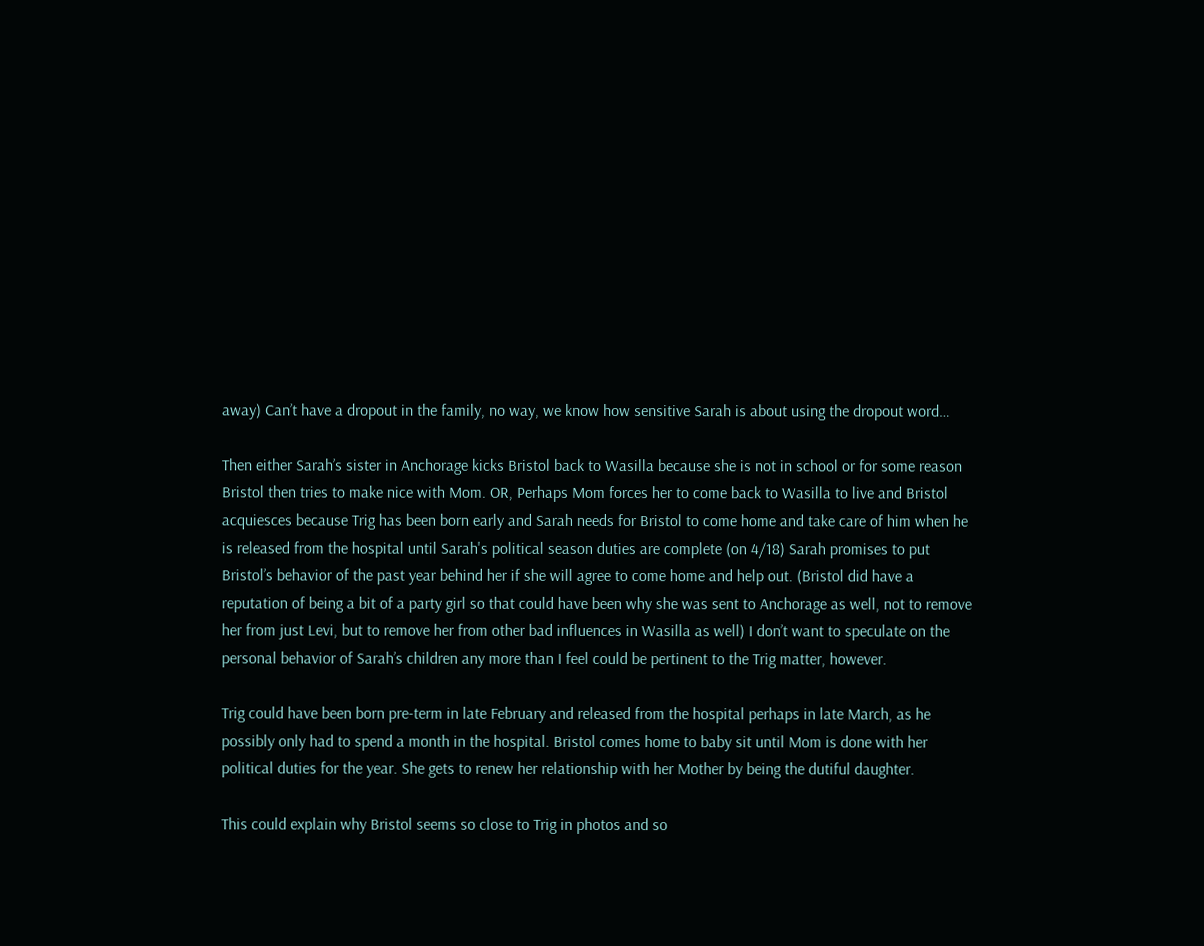away) Can’t have a dropout in the family, no way, we know how sensitive Sarah is about using the dropout word…

Then either Sarah’s sister in Anchorage kicks Bristol back to Wasilla because she is not in school or for some reason Bristol then tries to make nice with Mom. OR, Perhaps Mom forces her to come back to Wasilla to live and Bristol acquiesces because Trig has been born early and Sarah needs for Bristol to come home and take care of him when he is released from the hospital until Sarah's political season duties are complete (on 4/18) Sarah promises to put Bristol’s behavior of the past year behind her if she will agree to come home and help out. (Bristol did have a reputation of being a bit of a party girl so that could have been why she was sent to Anchorage as well, not to remove her from just Levi, but to remove her from other bad influences in Wasilla as well) I don’t want to speculate on the personal behavior of Sarah’s children any more than I feel could be pertinent to the Trig matter, however.

Trig could have been born pre-term in late February and released from the hospital perhaps in late March, as he possibly only had to spend a month in the hospital. Bristol comes home to baby sit until Mom is done with her political duties for the year. She gets to renew her relationship with her Mother by being the dutiful daughter.

This could explain why Bristol seems so close to Trig in photos and so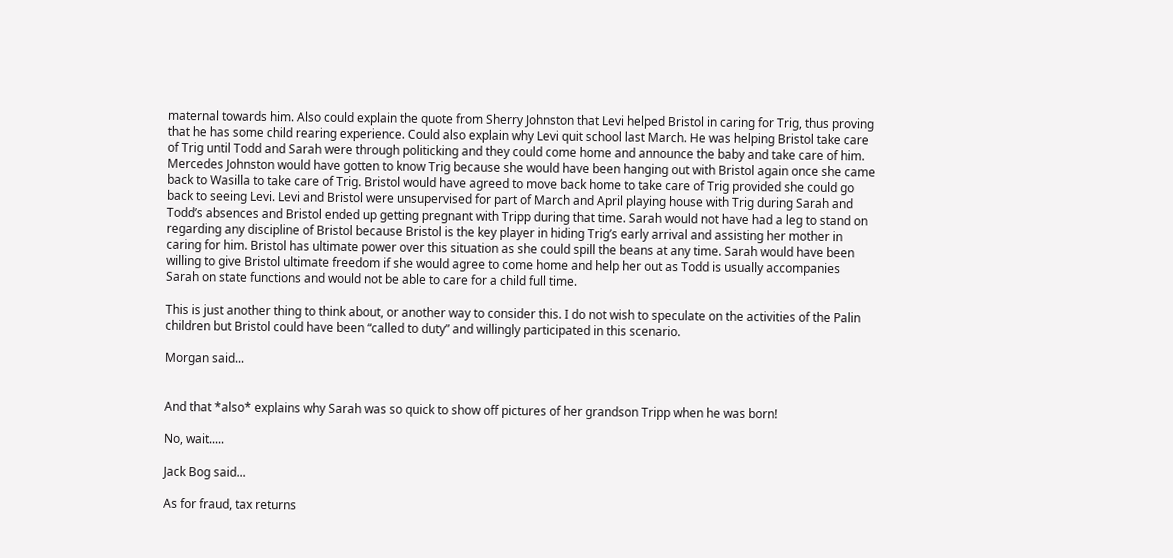maternal towards him. Also could explain the quote from Sherry Johnston that Levi helped Bristol in caring for Trig, thus proving that he has some child rearing experience. Could also explain why Levi quit school last March. He was helping Bristol take care of Trig until Todd and Sarah were through politicking and they could come home and announce the baby and take care of him. Mercedes Johnston would have gotten to know Trig because she would have been hanging out with Bristol again once she came back to Wasilla to take care of Trig. Bristol would have agreed to move back home to take care of Trig provided she could go back to seeing Levi. Levi and Bristol were unsupervised for part of March and April playing house with Trig during Sarah and Todd’s absences and Bristol ended up getting pregnant with Tripp during that time. Sarah would not have had a leg to stand on regarding any discipline of Bristol because Bristol is the key player in hiding Trig’s early arrival and assisting her mother in caring for him. Bristol has ultimate power over this situation as she could spill the beans at any time. Sarah would have been willing to give Bristol ultimate freedom if she would agree to come home and help her out as Todd is usually accompanies Sarah on state functions and would not be able to care for a child full time.

This is just another thing to think about, or another way to consider this. I do not wish to speculate on the activities of the Palin children but Bristol could have been “called to duty” and willingly participated in this scenario.

Morgan said...


And that *also* explains why Sarah was so quick to show off pictures of her grandson Tripp when he was born!

No, wait.....

Jack Bog said...

As for fraud, tax returns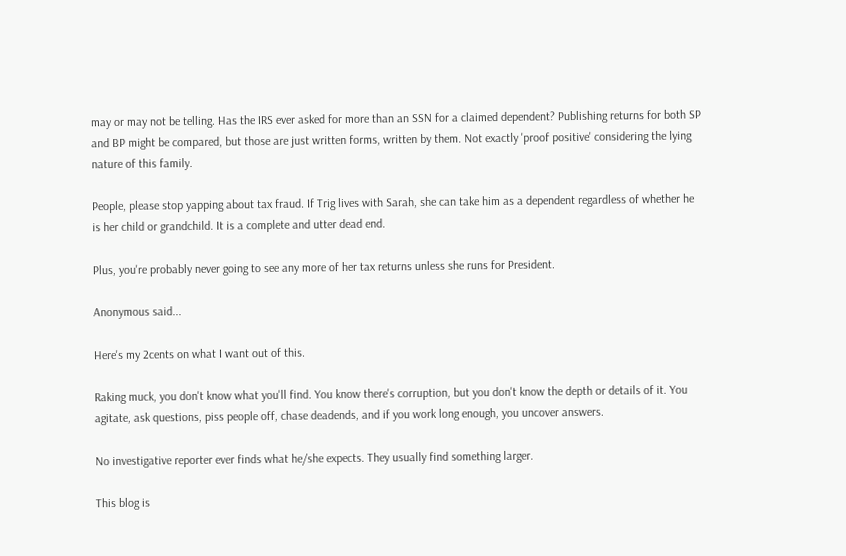may or may not be telling. Has the IRS ever asked for more than an SSN for a claimed dependent? Publishing returns for both SP and BP might be compared, but those are just written forms, written by them. Not exactly 'proof positive' considering the lying nature of this family.

People, please stop yapping about tax fraud. If Trig lives with Sarah, she can take him as a dependent regardless of whether he is her child or grandchild. It is a complete and utter dead end.

Plus, you're probably never going to see any more of her tax returns unless she runs for President.

Anonymous said...

Here's my 2cents on what I want out of this.

Raking muck, you don't know what you'll find. You know there's corruption, but you don't know the depth or details of it. You agitate, ask questions, piss people off, chase deadends, and if you work long enough, you uncover answers.

No investigative reporter ever finds what he/she expects. They usually find something larger.

This blog is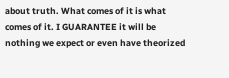about truth. What comes of it is what comes of it. I GUARANTEE it will be nothing we expect or even have theorized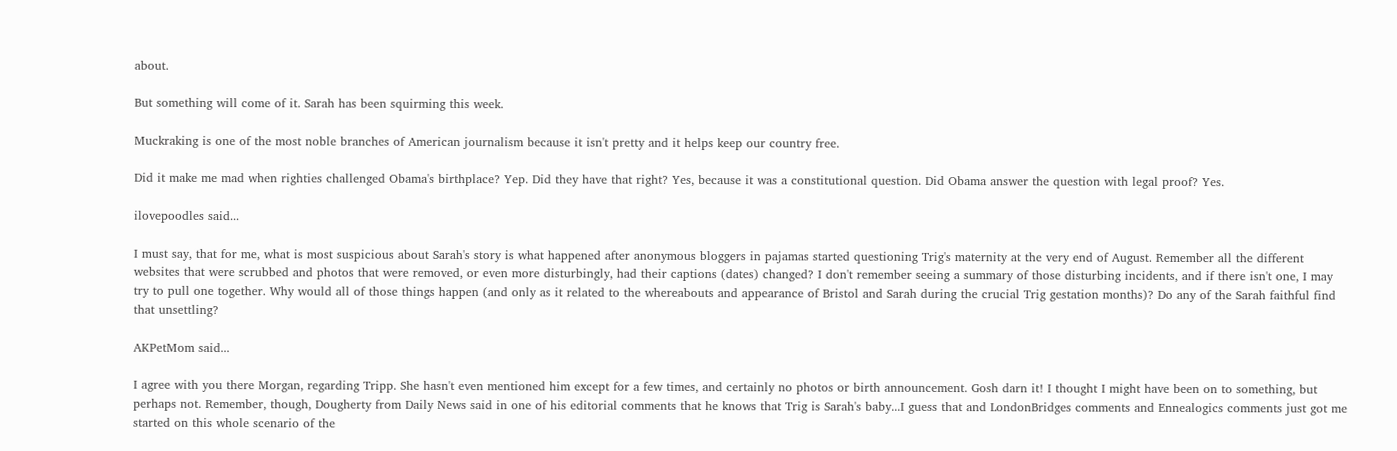about.

But something will come of it. Sarah has been squirming this week.

Muckraking is one of the most noble branches of American journalism because it isn't pretty and it helps keep our country free.

Did it make me mad when righties challenged Obama's birthplace? Yep. Did they have that right? Yes, because it was a constitutional question. Did Obama answer the question with legal proof? Yes.

ilovepoodles said...

I must say, that for me, what is most suspicious about Sarah's story is what happened after anonymous bloggers in pajamas started questioning Trig's maternity at the very end of August. Remember all the different websites that were scrubbed and photos that were removed, or even more disturbingly, had their captions (dates) changed? I don't remember seeing a summary of those disturbing incidents, and if there isn't one, I may try to pull one together. Why would all of those things happen (and only as it related to the whereabouts and appearance of Bristol and Sarah during the crucial Trig gestation months)? Do any of the Sarah faithful find that unsettling?

AKPetMom said...

I agree with you there Morgan, regarding Tripp. She hasn't even mentioned him except for a few times, and certainly no photos or birth announcement. Gosh darn it! I thought I might have been on to something, but perhaps not. Remember, though, Dougherty from Daily News said in one of his editorial comments that he knows that Trig is Sarah's baby...I guess that and LondonBridges comments and Ennealogics comments just got me started on this whole scenario of the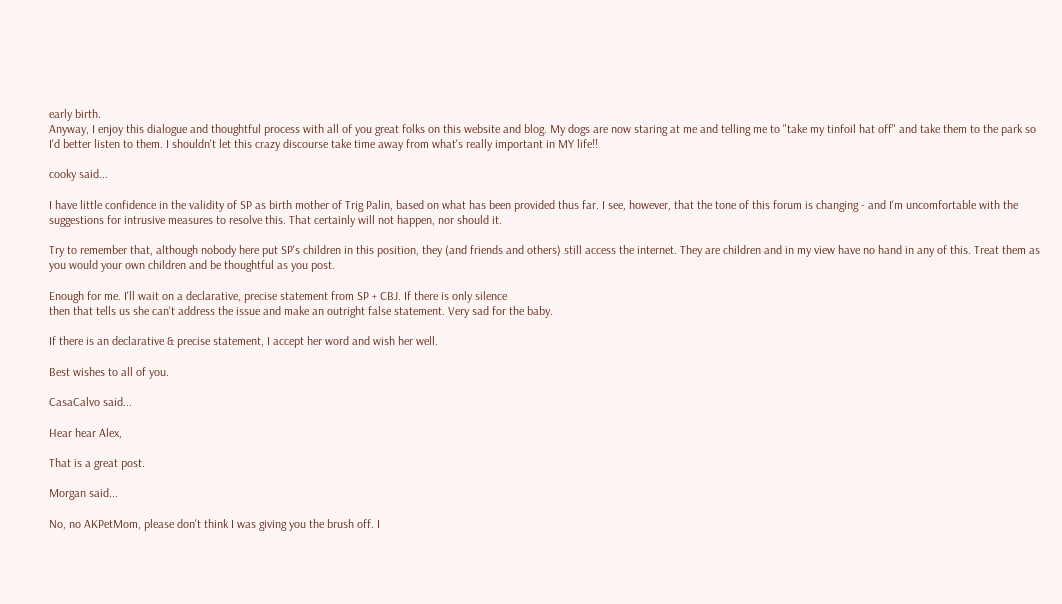early birth.
Anyway, I enjoy this dialogue and thoughtful process with all of you great folks on this website and blog. My dogs are now staring at me and telling me to "take my tinfoil hat off" and take them to the park so I'd better listen to them. I shouldn't let this crazy discourse take time away from what's really important in MY life!!

cooky said...

I have little confidence in the validity of SP as birth mother of Trig Palin, based on what has been provided thus far. I see, however, that the tone of this forum is changing - and I'm uncomfortable with the suggestions for intrusive measures to resolve this. That certainly will not happen, nor should it.

Try to remember that, although nobody here put SP's children in this position, they (and friends and others) still access the internet. They are children and in my view have no hand in any of this. Treat them as you would your own children and be thoughtful as you post.

Enough for me. I'll wait on a declarative, precise statement from SP + CBJ. If there is only silence
then that tells us she can't address the issue and make an outright false statement. Very sad for the baby.

If there is an declarative & precise statement, I accept her word and wish her well.

Best wishes to all of you.

CasaCalvo said...

Hear hear Alex,

That is a great post.

Morgan said...

No, no AKPetMom, please don't think I was giving you the brush off. I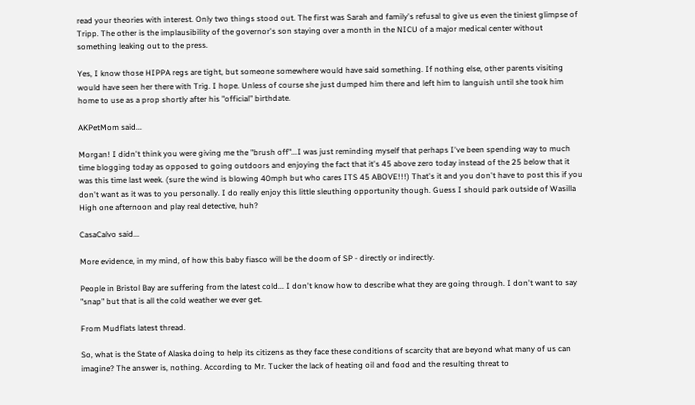read your theories with interest. Only two things stood out. The first was Sarah and family's refusal to give us even the tiniest glimpse of Tripp. The other is the implausibility of the governor's son staying over a month in the NICU of a major medical center without something leaking out to the press.

Yes, I know those HIPPA regs are tight, but someone somewhere would have said something. If nothing else, other parents visiting would have seen her there with Trig. I hope. Unless of course she just dumped him there and left him to languish until she took him home to use as a prop shortly after his "official" birthdate.

AKPetMom said...

Morgan! I didn't think you were giving me the "brush off"...I was just reminding myself that perhaps I've been spending way to much time blogging today as opposed to going outdoors and enjoying the fact that it's 45 above zero today instead of the 25 below that it was this time last week. (sure the wind is blowing 40mph but who cares ITS 45 ABOVE!!!) That's it and you don't have to post this if you don't want as it was to you personally. I do really enjoy this little sleuthing opportunity though. Guess I should park outside of Wasilla High one afternoon and play real detective, huh?

CasaCalvo said...

More evidence, in my mind, of how this baby fiasco will be the doom of SP - directly or indirectly.

People in Bristol Bay are suffering from the latest cold... I don't know how to describe what they are going through. I don't want to say "snap" but that is all the cold weather we ever get.

From Mudflats latest thread.

So, what is the State of Alaska doing to help its citizens as they face these conditions of scarcity that are beyond what many of us can imagine? The answer is, nothing. According to Mr. Tucker the lack of heating oil and food and the resulting threat to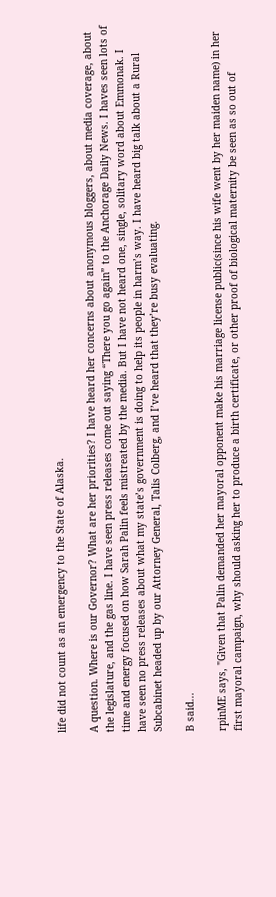life did not count as an emergency to the State of Alaska.

A question. Where is our Governor? What are her priorities? I have heard her concerns about anonymous bloggers, about media coverage, about the legislature, and the gas line. I have seen press releases come out saying “There you go again” to the Anchorage Daily News. I haves seen lots of time and energy focused on how Sarah Palin feels mistreated by the media. But I have not heard one, single, solitary word about Emmonak. I have seen no press releases about what my state’s government is doing to help its people in harm’s way. I have heard big talk about a Rural Subcabinet headed up by our Attorney General, Talis Colberg, and I’ve heard that they’re busy evaluating.

B said...

rpinME says, "Given that Palin demanded her mayoral opponent make his marriage license public(since his wife went by her maiden name) in her first mayoral campaign, why should asking her to produce a birth certificate, or other proof of biological maternity be seen as so out of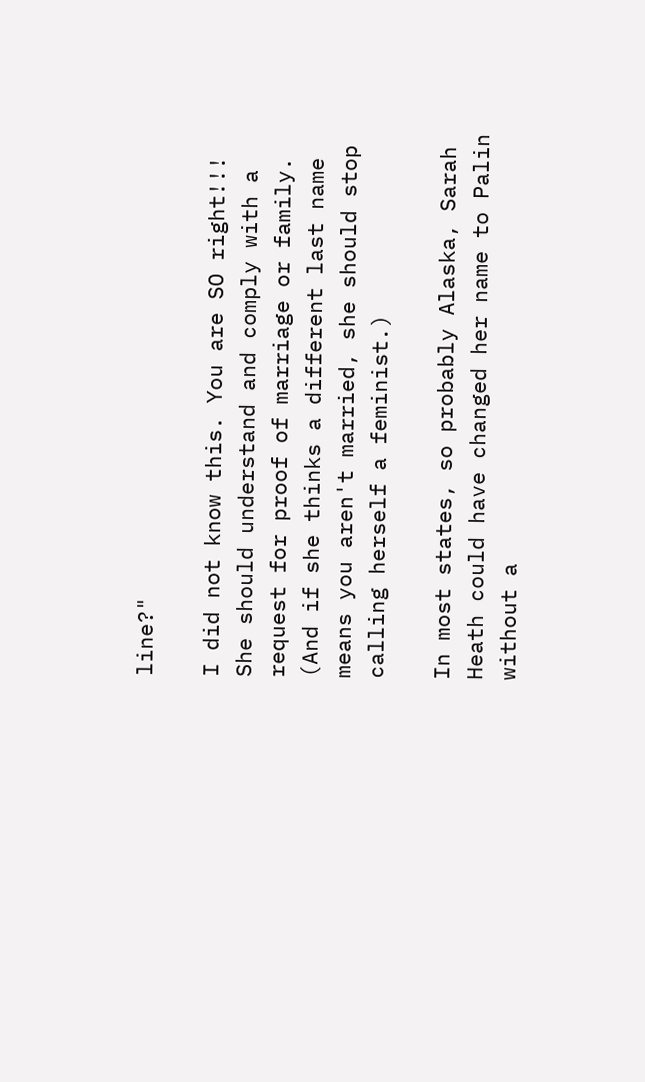line?"

I did not know this. You are SO right!!! She should understand and comply with a request for proof of marriage or family. (And if she thinks a different last name means you aren't married, she should stop calling herself a feminist.)

In most states, so probably Alaska, Sarah Heath could have changed her name to Palin without a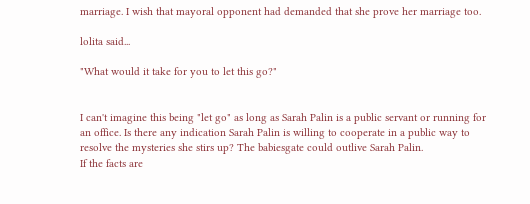marriage. I wish that mayoral opponent had demanded that she prove her marriage too.

lolita said...

"What would it take for you to let this go?"


I can't imagine this being "let go" as long as Sarah Palin is a public servant or running for an office. Is there any indication Sarah Palin is willing to cooperate in a public way to resolve the mysteries she stirs up? The babiesgate could outlive Sarah Palin.
If the facts are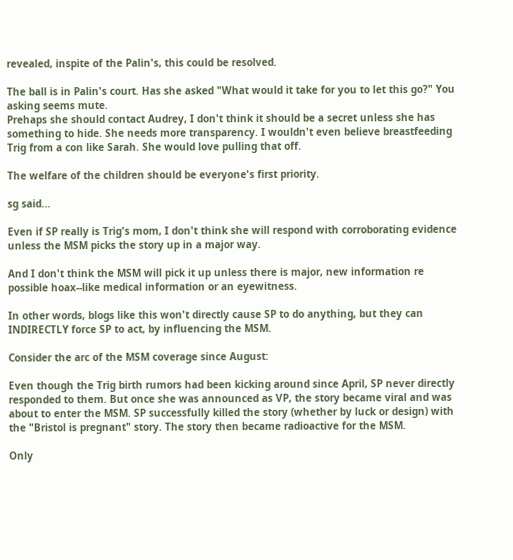revealed, inspite of the Palin's, this could be resolved.

The ball is in Palin's court. Has she asked "What would it take for you to let this go?" You asking seems mute.
Prehaps she should contact Audrey, I don't think it should be a secret unless she has something to hide. She needs more transparency. I wouldn't even believe breastfeeding Trig from a con like Sarah. She would love pulling that off.

The welfare of the children should be everyone's first priority.

sg said...

Even if SP really is Trig's mom, I don't think she will respond with corroborating evidence unless the MSM picks the story up in a major way.

And I don't think the MSM will pick it up unless there is major, new information re possible hoax--like medical information or an eyewitness.

In other words, blogs like this won't directly cause SP to do anything, but they can INDIRECTLY force SP to act, by influencing the MSM.

Consider the arc of the MSM coverage since August:

Even though the Trig birth rumors had been kicking around since April, SP never directly responded to them. But once she was announced as VP, the story became viral and was about to enter the MSM. SP successfully killed the story (whether by luck or design) with the "Bristol is pregnant" story. The story then became radioactive for the MSM.

Only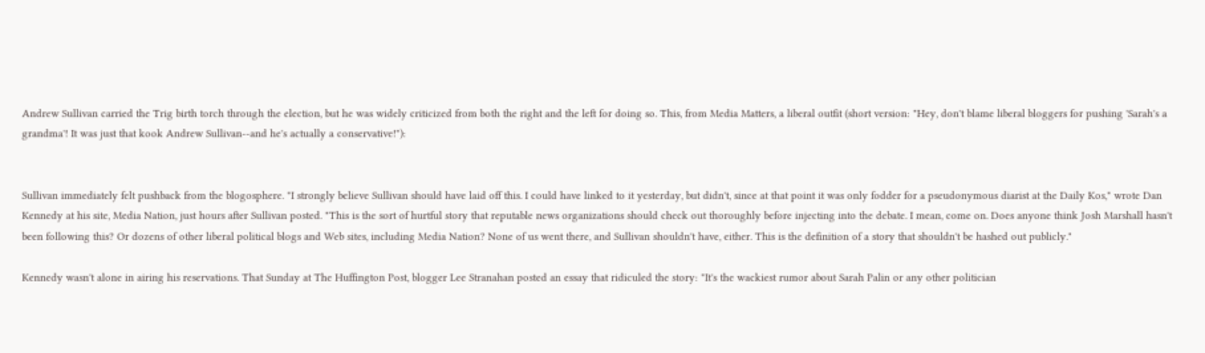Andrew Sullivan carried the Trig birth torch through the election, but he was widely criticized from both the right and the left for doing so. This, from Media Matters, a liberal outfit (short version: "Hey, don't blame liberal bloggers for pushing 'Sarah's a grandma'! It was just that kook Andrew Sullivan--and he's actually a conservative!"):


Sullivan immediately felt pushback from the blogosphere. "I strongly believe Sullivan should have laid off this. I could have linked to it yesterday, but didn't, since at that point it was only fodder for a pseudonymous diarist at the Daily Kos," wrote Dan Kennedy at his site, Media Nation, just hours after Sullivan posted. "This is the sort of hurtful story that reputable news organizations should check out thoroughly before injecting into the debate. I mean, come on. Does anyone think Josh Marshall hasn't been following this? Or dozens of other liberal political blogs and Web sites, including Media Nation? None of us went there, and Sullivan shouldn't have, either. This is the definition of a story that shouldn't be hashed out publicly."

Kennedy wasn't alone in airing his reservations. That Sunday at The Huffington Post, blogger Lee Stranahan posted an essay that ridiculed the story: "It's the wackiest rumor about Sarah Palin or any other politician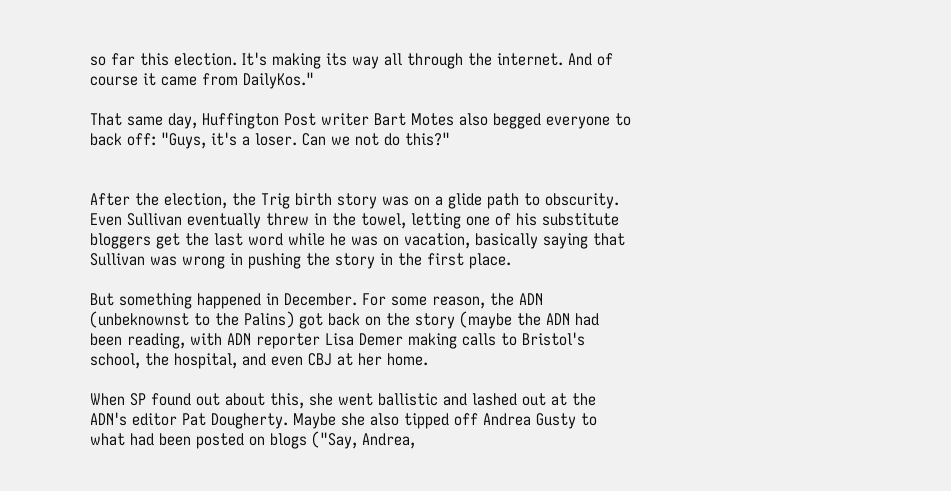so far this election. It's making its way all through the internet. And of course it came from DailyKos."

That same day, Huffington Post writer Bart Motes also begged everyone to back off: "Guys, it's a loser. Can we not do this?"


After the election, the Trig birth story was on a glide path to obscurity. Even Sullivan eventually threw in the towel, letting one of his substitute bloggers get the last word while he was on vacation, basically saying that Sullivan was wrong in pushing the story in the first place.

But something happened in December. For some reason, the ADN (unbeknownst to the Palins) got back on the story (maybe the ADN had been reading, with ADN reporter Lisa Demer making calls to Bristol's school, the hospital, and even CBJ at her home.

When SP found out about this, she went ballistic and lashed out at the ADN's editor Pat Dougherty. Maybe she also tipped off Andrea Gusty to what had been posted on blogs ("Say, Andrea,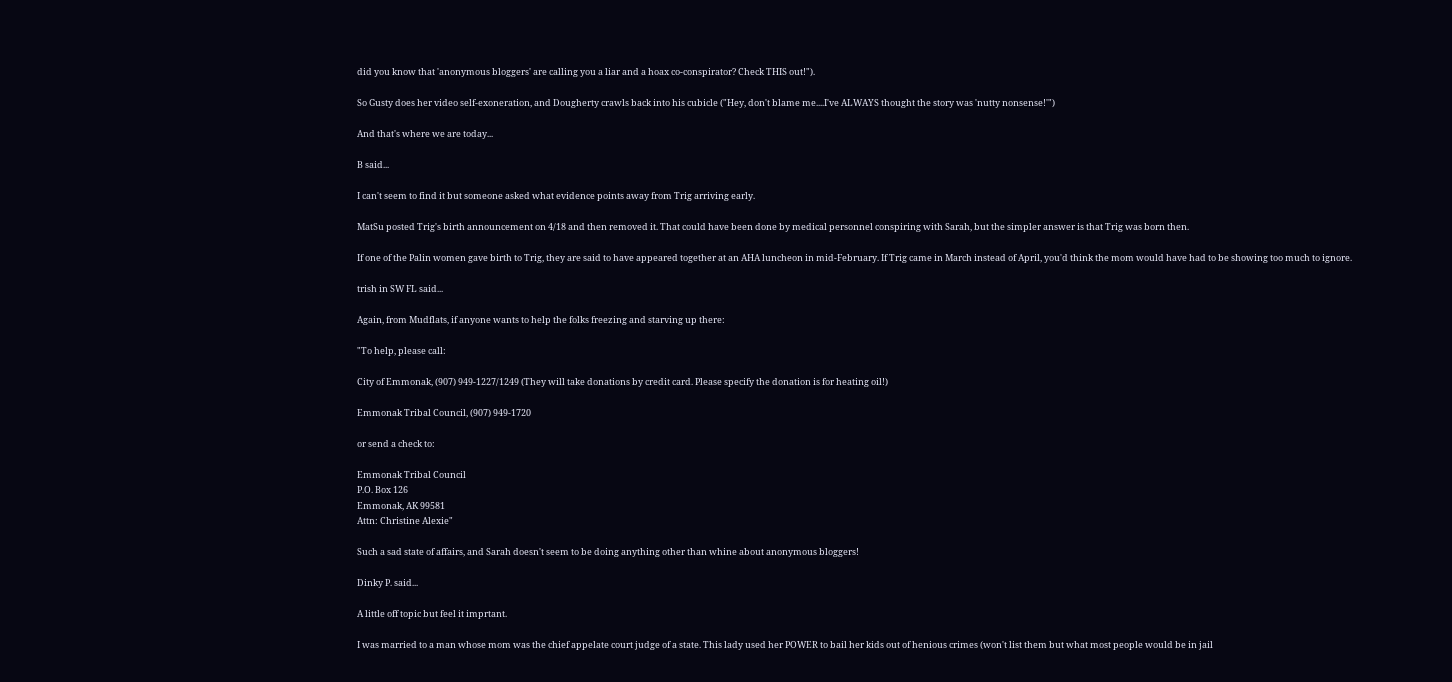did you know that 'anonymous bloggers' are calling you a liar and a hoax co-conspirator? Check THIS out!").

So Gusty does her video self-exoneration, and Dougherty crawls back into his cubicle ("Hey, don't blame me....I've ALWAYS thought the story was 'nutty nonsense!'")

And that's where we are today...

B said...

I can't seem to find it but someone asked what evidence points away from Trig arriving early.

MatSu posted Trig's birth announcement on 4/18 and then removed it. That could have been done by medical personnel conspiring with Sarah, but the simpler answer is that Trig was born then.

If one of the Palin women gave birth to Trig, they are said to have appeared together at an AHA luncheon in mid-February. If Trig came in March instead of April, you'd think the mom would have had to be showing too much to ignore.

trish in SW FL said...

Again, from Mudflats, if anyone wants to help the folks freezing and starving up there:

"To help, please call:

City of Emmonak, (907) 949-1227/1249 (They will take donations by credit card. Please specify the donation is for heating oil!)

Emmonak Tribal Council, (907) 949-1720

or send a check to:

Emmonak Tribal Council
P.O. Box 126
Emmonak, AK 99581
Attn: Christine Alexie"

Such a sad state of affairs, and Sarah doesn't seem to be doing anything other than whine about anonymous bloggers!

Dinky P. said...

A little off topic but feel it imprtant.

I was married to a man whose mom was the chief appelate court judge of a state. This lady used her POWER to bail her kids out of henious crimes (won't list them but what most people would be in jail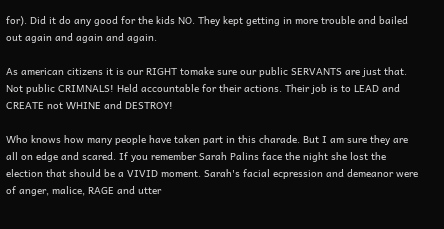for). Did it do any good for the kids NO. They kept getting in more trouble and bailed out again and again and again.

As american citizens it is our RIGHT tomake sure our public SERVANTS are just that. Not public CRIMNALS! Held accountable for their actions. Their job is to LEAD and CREATE not WHINE and DESTROY!

Who knows how many people have taken part in this charade. But I am sure they are all on edge and scared. If you remember Sarah Palins face the night she lost the election that should be a VIVID moment. Sarah's facial ecpression and demeanor were of anger, malice, RAGE and utter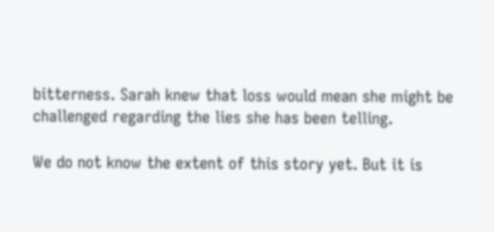bitterness. Sarah knew that loss would mean she might be challenged regarding the lies she has been telling.

We do not know the extent of this story yet. But it is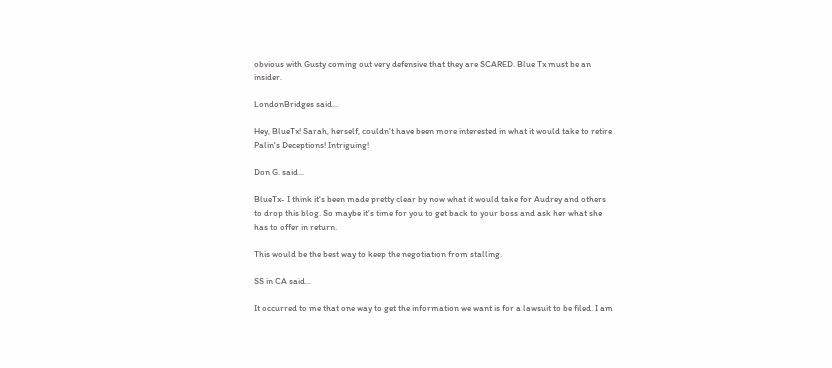obvious with Gusty coming out very defensive that they are SCARED. Blue Tx must be an insider.

LondonBridges said...

Hey, BlueTx! Sarah, herself, couldn't have been more interested in what it would take to retire Palin's Deceptions! Intriguing!

Don G. said...

BlueTx- I think it's been made pretty clear by now what it would take for Audrey and others to drop this blog. So maybe it's time for you to get back to your boss and ask her what she has to offer in return.

This would be the best way to keep the negotiation from stalling.

SS in CA said...

It occurred to me that one way to get the information we want is for a lawsuit to be filed. I am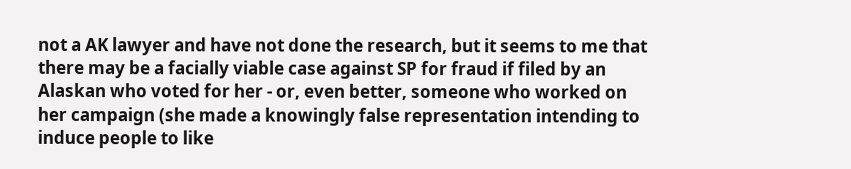not a AK lawyer and have not done the research, but it seems to me that there may be a facially viable case against SP for fraud if filed by an Alaskan who voted for her - or, even better, someone who worked on her campaign (she made a knowingly false representation intending to induce people to like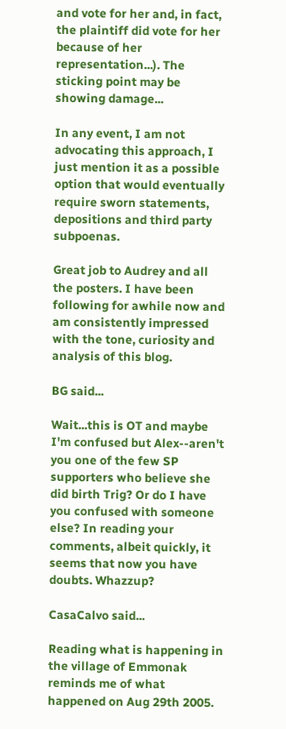and vote for her and, in fact, the plaintiff did vote for her because of her representation...). The sticking point may be showing damage...

In any event, I am not advocating this approach, I just mention it as a possible option that would eventually require sworn statements, depositions and third party subpoenas.

Great job to Audrey and all the posters. I have been following for awhile now and am consistently impressed with the tone, curiosity and analysis of this blog.

BG said...

Wait...this is OT and maybe I'm confused but Alex--aren't you one of the few SP supporters who believe she did birth Trig? Or do I have you confused with someone else? In reading your comments, albeit quickly, it seems that now you have doubts. Whazzup?

CasaCalvo said...

Reading what is happening in the village of Emmonak reminds me of what happened on Aug 29th 2005.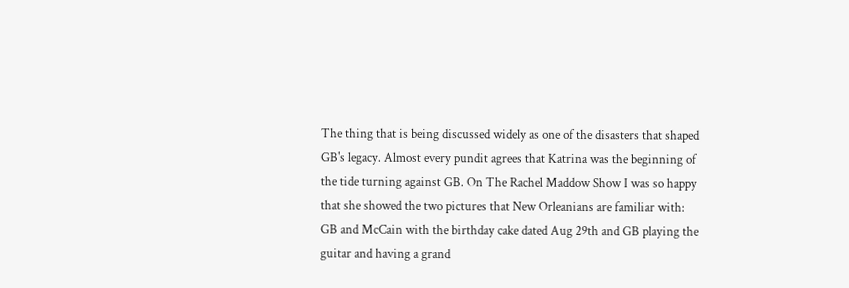The thing that is being discussed widely as one of the disasters that shaped GB's legacy. Almost every pundit agrees that Katrina was the beginning of the tide turning against GB. On The Rachel Maddow Show I was so happy that she showed the two pictures that New Orleanians are familiar with: GB and McCain with the birthday cake dated Aug 29th and GB playing the guitar and having a grand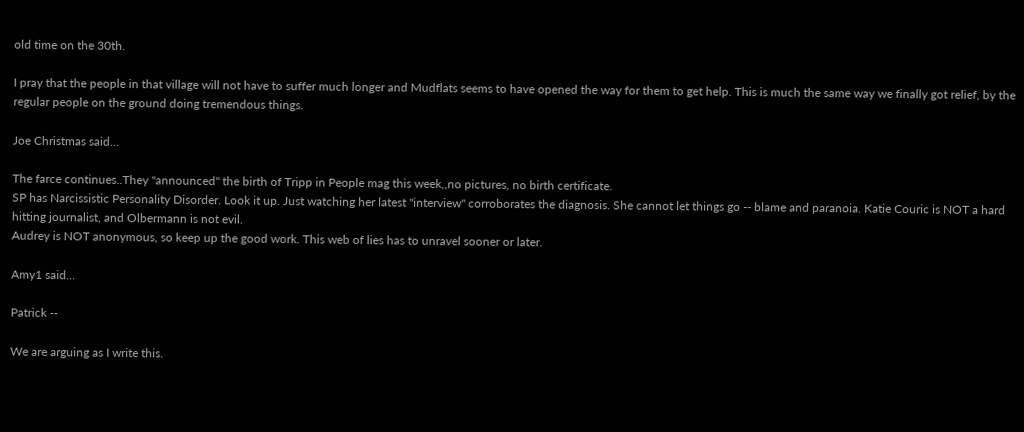old time on the 30th.

I pray that the people in that village will not have to suffer much longer and Mudflats seems to have opened the way for them to get help. This is much the same way we finally got relief, by the regular people on the ground doing tremendous things.

Joe Christmas said...

The farce continues..They "announced" the birth of Tripp in People mag this week,,no pictures, no birth certificate.
SP has Narcissistic Personality Disorder. Look it up. Just watching her latest "interview" corroborates the diagnosis. She cannot let things go -- blame and paranoia. Katie Couric is NOT a hard hitting journalist, and Olbermann is not evil.
Audrey is NOT anonymous, so keep up the good work. This web of lies has to unravel sooner or later.

Amy1 said...

Patrick --

We are arguing as I write this.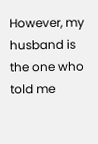However, my husband is the one who told me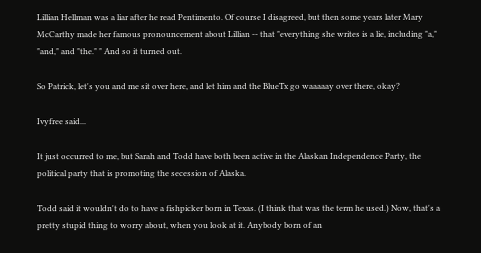Lillian Hellman was a liar after he read Pentimento. Of course I disagreed, but then some years later Mary McCarthy made her famous pronouncement about Lillian -- that "everything she writes is a lie, including "a," "and," and "the." " And so it turned out.

So Patrick, let's you and me sit over here, and let him and the BlueTx go waaaaay over there, okay?

Ivyfree said...

It just occurred to me, but Sarah and Todd have both been active in the Alaskan Independence Party, the political party that is promoting the secession of Alaska.

Todd said it wouldn't do to have a fishpicker born in Texas. (I think that was the term he used.) Now, that's a pretty stupid thing to worry about, when you look at it. Anybody born of an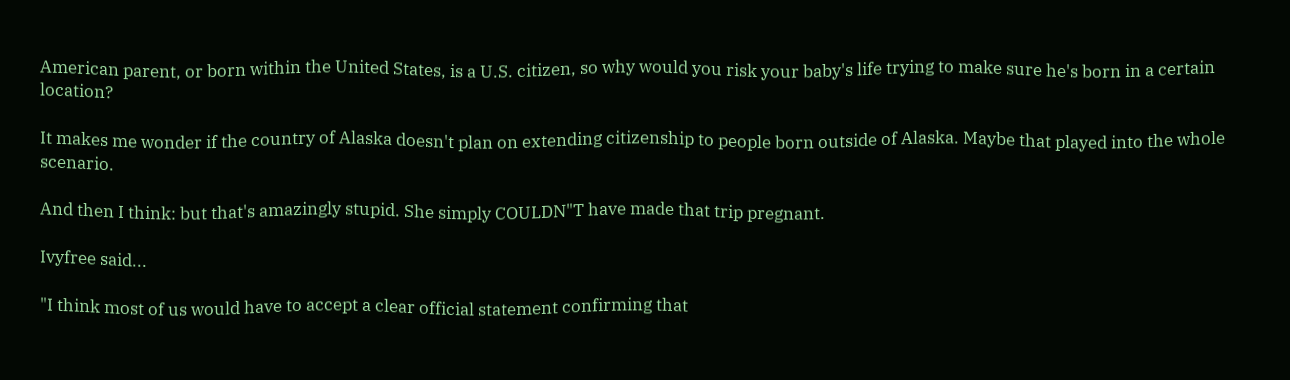American parent, or born within the United States, is a U.S. citizen, so why would you risk your baby's life trying to make sure he's born in a certain location?

It makes me wonder if the country of Alaska doesn't plan on extending citizenship to people born outside of Alaska. Maybe that played into the whole scenario.

And then I think: but that's amazingly stupid. She simply COULDN"T have made that trip pregnant.

Ivyfree said...

"I think most of us would have to accept a clear official statement confirming that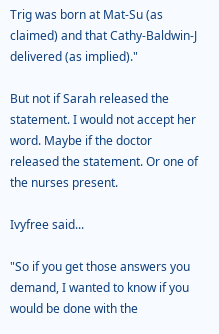Trig was born at Mat-Su (as claimed) and that Cathy-Baldwin-J delivered (as implied)."

But not if Sarah released the statement. I would not accept her word. Maybe if the doctor released the statement. Or one of the nurses present.

Ivyfree said...

"So if you get those answers you demand, I wanted to know if you would be done with the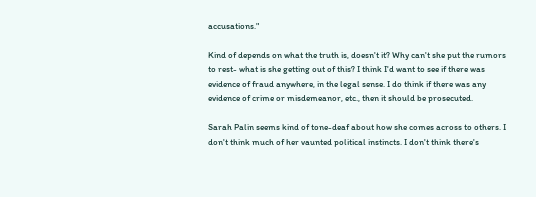accusations."

Kind of depends on what the truth is, doesn't it? Why can't she put the rumors to rest- what is she getting out of this? I think I'd want to see if there was evidence of fraud anywhere, in the legal sense. I do think if there was any evidence of crime or misdemeanor, etc., then it should be prosecuted.

Sarah Palin seems kind of tone-deaf about how she comes across to others. I don't think much of her vaunted political instincts. I don't think there's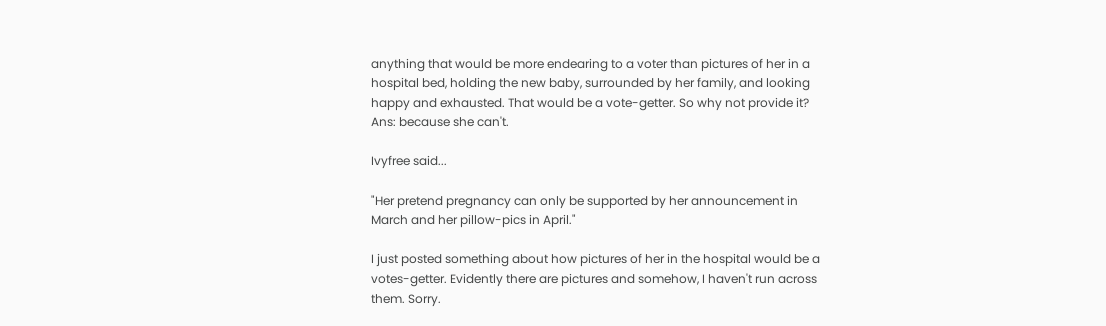anything that would be more endearing to a voter than pictures of her in a hospital bed, holding the new baby, surrounded by her family, and looking happy and exhausted. That would be a vote-getter. So why not provide it? Ans: because she can't.

Ivyfree said...

"Her pretend pregnancy can only be supported by her announcement in March and her pillow-pics in April."

I just posted something about how pictures of her in the hospital would be a votes-getter. Evidently there are pictures and somehow, I haven't run across them. Sorry.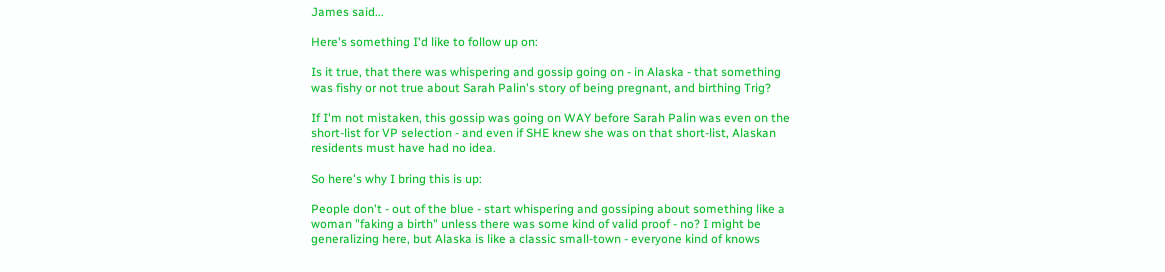James said...

Here's something I'd like to follow up on:

Is it true, that there was whispering and gossip going on - in Alaska - that something was fishy or not true about Sarah Palin's story of being pregnant, and birthing Trig?

If I'm not mistaken, this gossip was going on WAY before Sarah Palin was even on the short-list for VP selection - and even if SHE knew she was on that short-list, Alaskan residents must have had no idea.

So here's why I bring this is up:

People don't - out of the blue - start whispering and gossiping about something like a woman "faking a birth" unless there was some kind of valid proof - no? I might be generalizing here, but Alaska is like a classic small-town - everyone kind of knows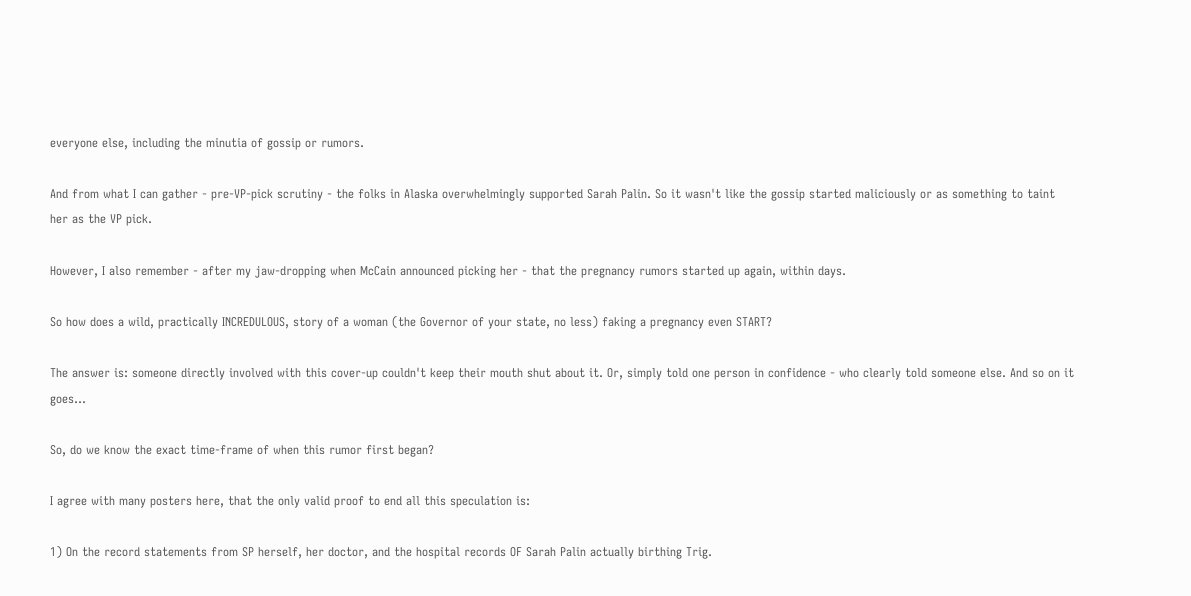everyone else, including the minutia of gossip or rumors.

And from what I can gather - pre-VP-pick scrutiny - the folks in Alaska overwhelmingly supported Sarah Palin. So it wasn't like the gossip started maliciously or as something to taint her as the VP pick.

However, I also remember - after my jaw-dropping when McCain announced picking her - that the pregnancy rumors started up again, within days.

So how does a wild, practically INCREDULOUS, story of a woman (the Governor of your state, no less) faking a pregnancy even START?

The answer is: someone directly involved with this cover-up couldn't keep their mouth shut about it. Or, simply told one person in confidence - who clearly told someone else. And so on it goes...

So, do we know the exact time-frame of when this rumor first began?

I agree with many posters here, that the only valid proof to end all this speculation is:

1) On the record statements from SP herself, her doctor, and the hospital records OF Sarah Palin actually birthing Trig.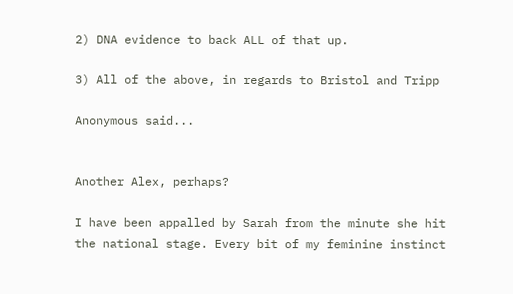2) DNA evidence to back ALL of that up.

3) All of the above, in regards to Bristol and Tripp

Anonymous said...


Another Alex, perhaps?

I have been appalled by Sarah from the minute she hit the national stage. Every bit of my feminine instinct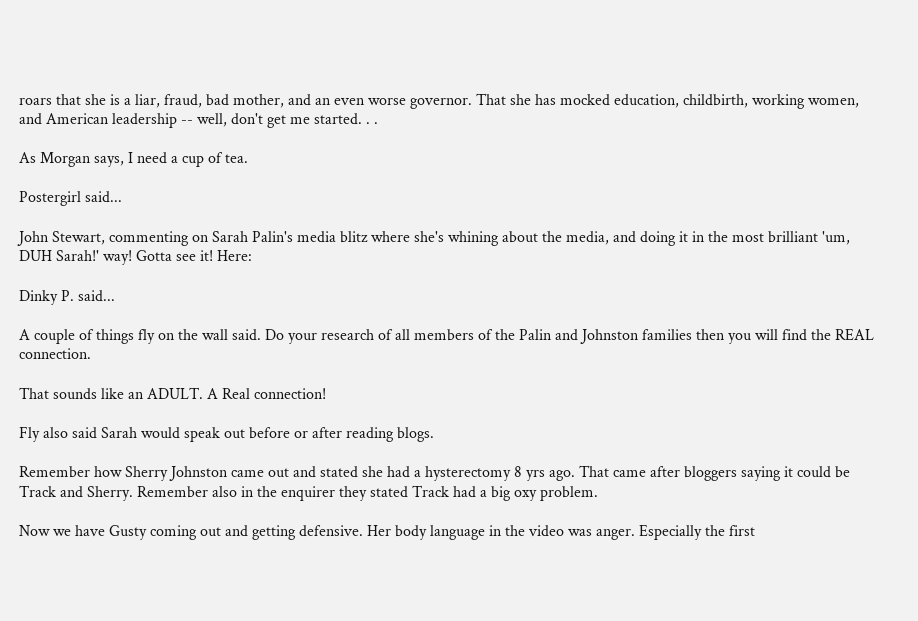roars that she is a liar, fraud, bad mother, and an even worse governor. That she has mocked education, childbirth, working women, and American leadership -- well, don't get me started. . .

As Morgan says, I need a cup of tea.

Postergirl said...

John Stewart, commenting on Sarah Palin's media blitz where she's whining about the media, and doing it in the most brilliant 'um, DUH Sarah!' way! Gotta see it! Here:

Dinky P. said...

A couple of things fly on the wall said. Do your research of all members of the Palin and Johnston families then you will find the REAL connection.

That sounds like an ADULT. A Real connection!

Fly also said Sarah would speak out before or after reading blogs.

Remember how Sherry Johnston came out and stated she had a hysterectomy 8 yrs ago. That came after bloggers saying it could be Track and Sherry. Remember also in the enquirer they stated Track had a big oxy problem.

Now we have Gusty coming out and getting defensive. Her body language in the video was anger. Especially the first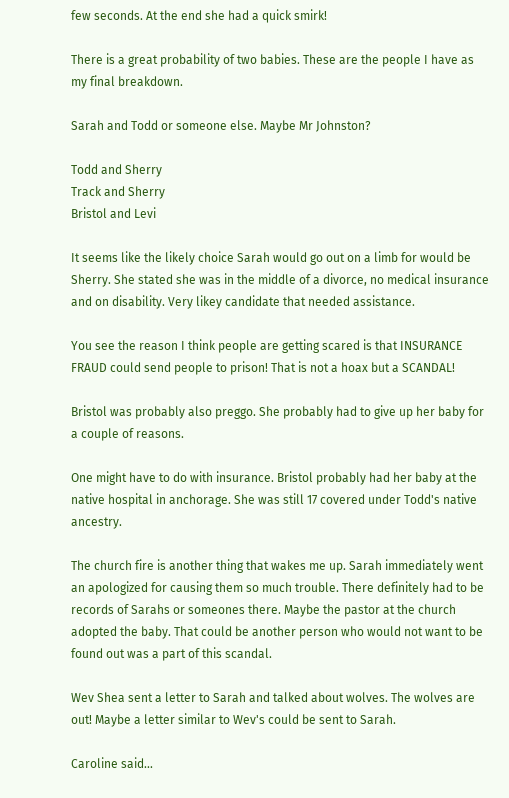few seconds. At the end she had a quick smirk!

There is a great probability of two babies. These are the people I have as my final breakdown.

Sarah and Todd or someone else. Maybe Mr Johnston?

Todd and Sherry
Track and Sherry
Bristol and Levi

It seems like the likely choice Sarah would go out on a limb for would be Sherry. She stated she was in the middle of a divorce, no medical insurance and on disability. Very likey candidate that needed assistance.

You see the reason I think people are getting scared is that INSURANCE FRAUD could send people to prison! That is not a hoax but a SCANDAL!

Bristol was probably also preggo. She probably had to give up her baby for a couple of reasons.

One might have to do with insurance. Bristol probably had her baby at the native hospital in anchorage. She was still 17 covered under Todd's native ancestry.

The church fire is another thing that wakes me up. Sarah immediately went an apologized for causing them so much trouble. There definitely had to be records of Sarahs or someones there. Maybe the pastor at the church adopted the baby. That could be another person who would not want to be found out was a part of this scandal.

Wev Shea sent a letter to Sarah and talked about wolves. The wolves are out! Maybe a letter similar to Wev's could be sent to Sarah.

Caroline said...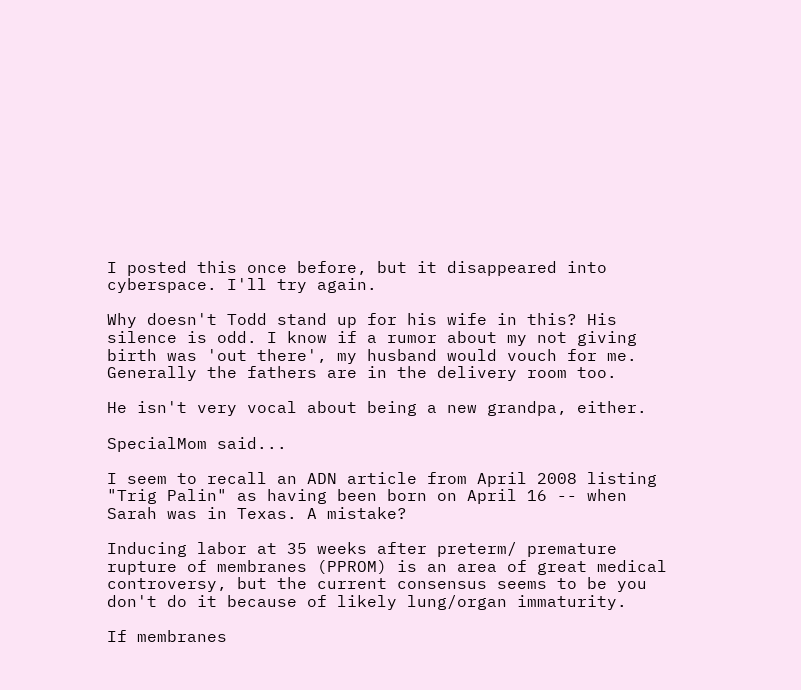I posted this once before, but it disappeared into cyberspace. I'll try again.

Why doesn't Todd stand up for his wife in this? His silence is odd. I know if a rumor about my not giving birth was 'out there', my husband would vouch for me. Generally the fathers are in the delivery room too.

He isn't very vocal about being a new grandpa, either.

SpecialMom said...

I seem to recall an ADN article from April 2008 listing "Trig Palin" as having been born on April 16 -- when Sarah was in Texas. A mistake?

Inducing labor at 35 weeks after preterm/ premature rupture of membranes (PPROM) is an area of great medical controversy, but the current consensus seems to be you don't do it because of likely lung/organ immaturity.

If membranes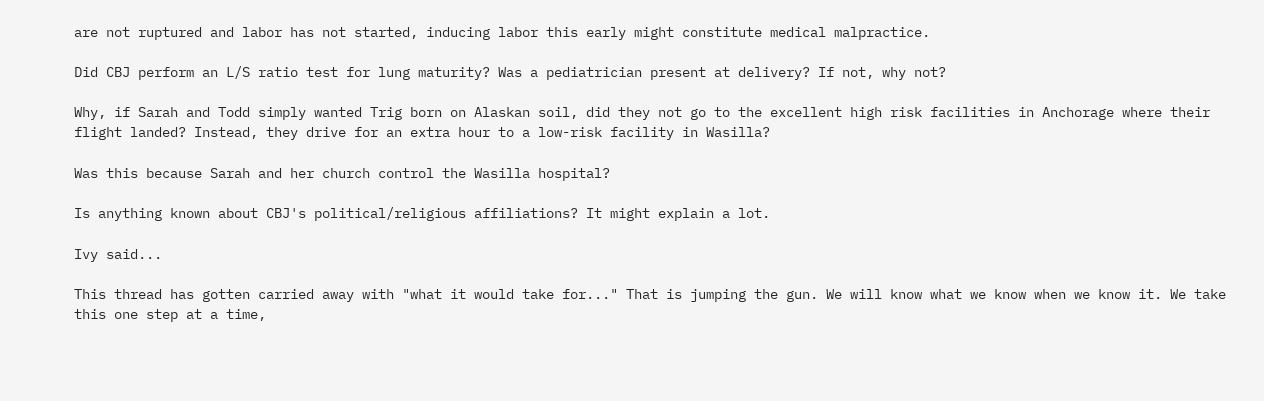are not ruptured and labor has not started, inducing labor this early might constitute medical malpractice.

Did CBJ perform an L/S ratio test for lung maturity? Was a pediatrician present at delivery? If not, why not?

Why, if Sarah and Todd simply wanted Trig born on Alaskan soil, did they not go to the excellent high risk facilities in Anchorage where their flight landed? Instead, they drive for an extra hour to a low-risk facility in Wasilla?

Was this because Sarah and her church control the Wasilla hospital?

Is anything known about CBJ's political/religious affiliations? It might explain a lot.

Ivy said...

This thread has gotten carried away with "what it would take for..." That is jumping the gun. We will know what we know when we know it. We take this one step at a time,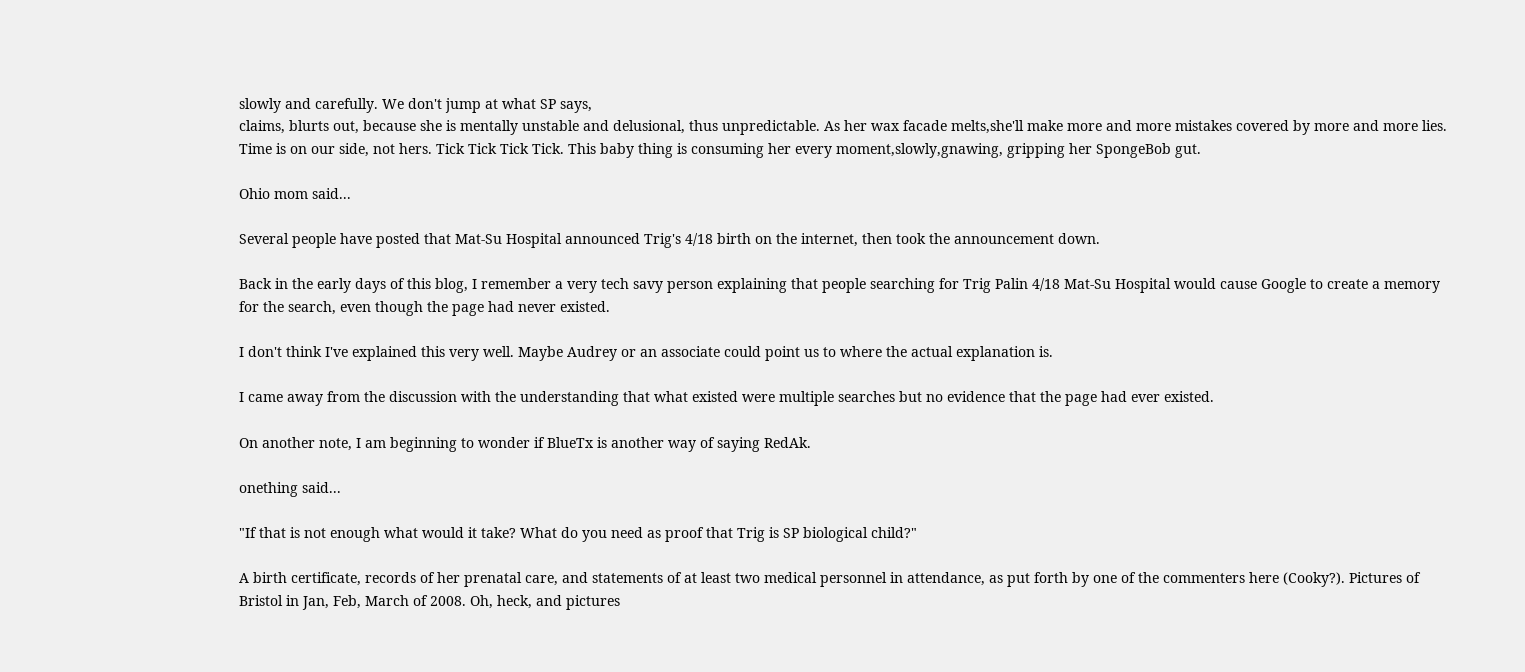slowly and carefully. We don't jump at what SP says,
claims, blurts out, because she is mentally unstable and delusional, thus unpredictable. As her wax facade melts,she'll make more and more mistakes covered by more and more lies. Time is on our side, not hers. Tick Tick Tick Tick. This baby thing is consuming her every moment,slowly,gnawing, gripping her SpongeBob gut.

Ohio mom said...

Several people have posted that Mat-Su Hospital announced Trig's 4/18 birth on the internet, then took the announcement down.

Back in the early days of this blog, I remember a very tech savy person explaining that people searching for Trig Palin 4/18 Mat-Su Hospital would cause Google to create a memory for the search, even though the page had never existed.

I don't think I've explained this very well. Maybe Audrey or an associate could point us to where the actual explanation is.

I came away from the discussion with the understanding that what existed were multiple searches but no evidence that the page had ever existed.

On another note, I am beginning to wonder if BlueTx is another way of saying RedAk.

onething said...

"If that is not enough what would it take? What do you need as proof that Trig is SP biological child?"

A birth certificate, records of her prenatal care, and statements of at least two medical personnel in attendance, as put forth by one of the commenters here (Cooky?). Pictures of Bristol in Jan, Feb, March of 2008. Oh, heck, and pictures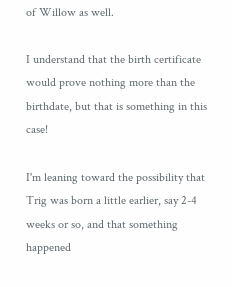of Willow as well.

I understand that the birth certificate would prove nothing more than the birthdate, but that is something in this case!

I'm leaning toward the possibility that Trig was born a little earlier, say 2-4 weeks or so, and that something happened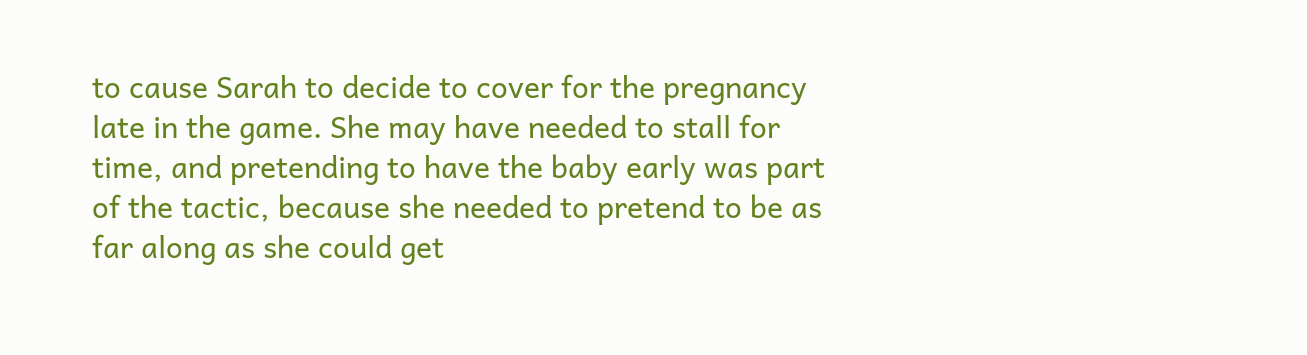to cause Sarah to decide to cover for the pregnancy late in the game. She may have needed to stall for time, and pretending to have the baby early was part of the tactic, because she needed to pretend to be as far along as she could get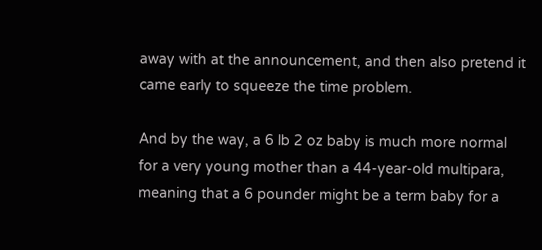away with at the announcement, and then also pretend it came early to squeeze the time problem.

And by the way, a 6 lb 2 oz baby is much more normal for a very young mother than a 44-year-old multipara, meaning that a 6 pounder might be a term baby for a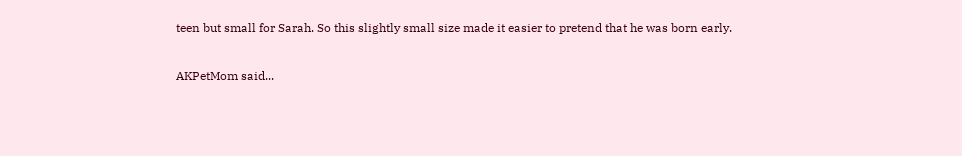teen but small for Sarah. So this slightly small size made it easier to pretend that he was born early.

AKPetMom said...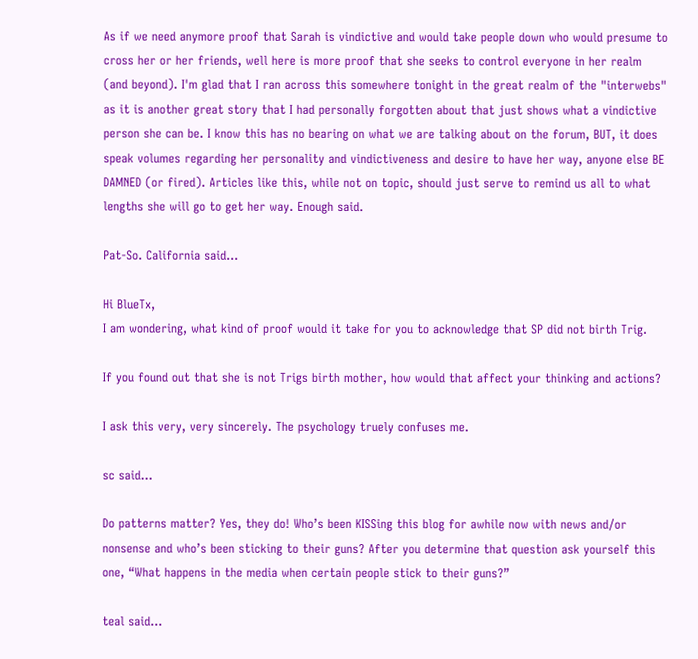As if we need anymore proof that Sarah is vindictive and would take people down who would presume to cross her or her friends, well here is more proof that she seeks to control everyone in her realm (and beyond). I'm glad that I ran across this somewhere tonight in the great realm of the "interwebs" as it is another great story that I had personally forgotten about that just shows what a vindictive person she can be. I know this has no bearing on what we are talking about on the forum, BUT, it does speak volumes regarding her personality and vindictiveness and desire to have her way, anyone else BE DAMNED (or fired). Articles like this, while not on topic, should just serve to remind us all to what lengths she will go to get her way. Enough said.

Pat-So. California said...

Hi BlueTx,
I am wondering, what kind of proof would it take for you to acknowledge that SP did not birth Trig.

If you found out that she is not Trigs birth mother, how would that affect your thinking and actions?

I ask this very, very sincerely. The psychology truely confuses me.

sc said...

Do patterns matter? Yes, they do! Who’s been KISSing this blog for awhile now with news and/or nonsense and who’s been sticking to their guns? After you determine that question ask yourself this one, “What happens in the media when certain people stick to their guns?”

teal said...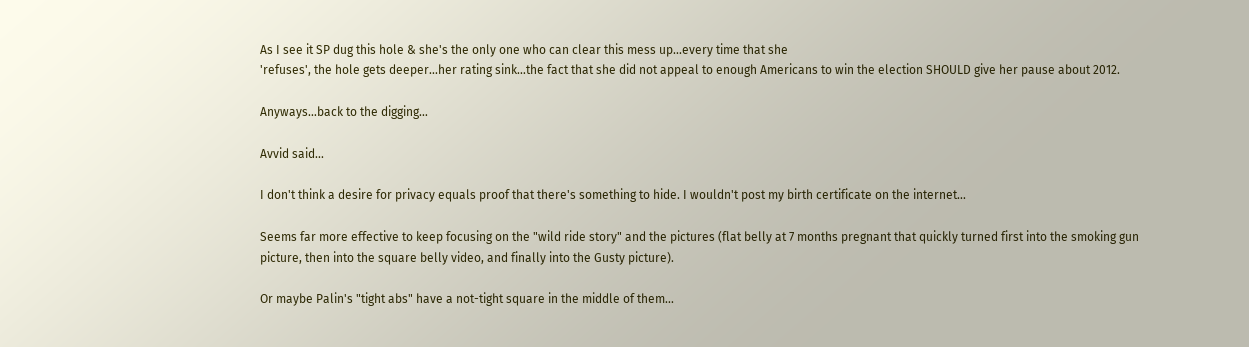As I see it SP dug this hole & she's the only one who can clear this mess up...every time that she
'refuses', the hole gets deeper...her rating sink…the fact that she did not appeal to enough Americans to win the election SHOULD give her pause about 2012.

Anyways…back to the digging…

Avvid said...

I don't think a desire for privacy equals proof that there's something to hide. I wouldn't post my birth certificate on the internet...

Seems far more effective to keep focusing on the "wild ride story" and the pictures (flat belly at 7 months pregnant that quickly turned first into the smoking gun picture, then into the square belly video, and finally into the Gusty picture).

Or maybe Palin's "tight abs" have a not-tight square in the middle of them...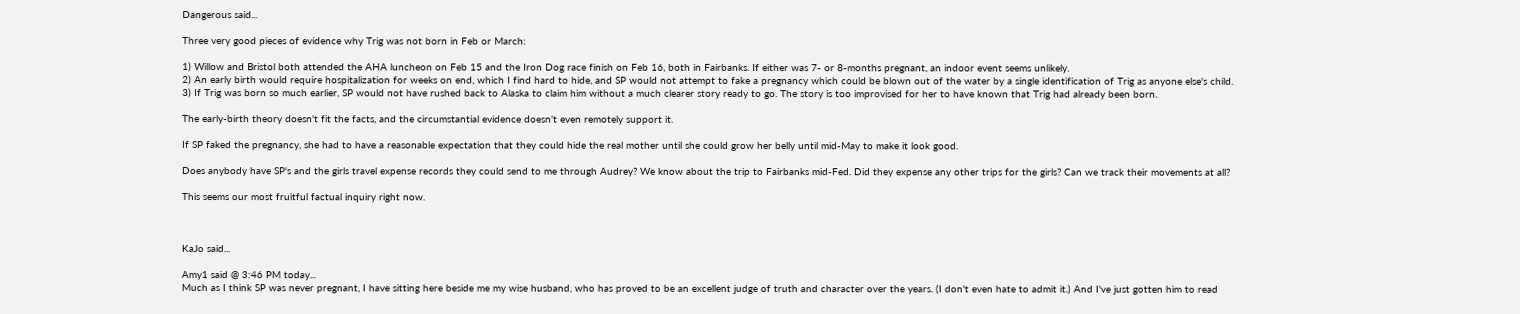Dangerous said...

Three very good pieces of evidence why Trig was not born in Feb or March:

1) Willow and Bristol both attended the AHA luncheon on Feb 15 and the Iron Dog race finish on Feb 16, both in Fairbanks. If either was 7- or 8-months pregnant, an indoor event seems unlikely.
2) An early birth would require hospitalization for weeks on end, which I find hard to hide, and SP would not attempt to fake a pregnancy which could be blown out of the water by a single identification of Trig as anyone else's child.
3) If Trig was born so much earlier, SP would not have rushed back to Alaska to claim him without a much clearer story ready to go. The story is too improvised for her to have known that Trig had already been born.

The early-birth theory doesn't fit the facts, and the circumstantial evidence doesn't even remotely support it.

If SP faked the pregnancy, she had to have a reasonable expectation that they could hide the real mother until she could grow her belly until mid-May to make it look good.

Does anybody have SP's and the girls travel expense records they could send to me through Audrey? We know about the trip to Fairbanks mid-Fed. Did they expense any other trips for the girls? Can we track their movements at all?

This seems our most fruitful factual inquiry right now.



KaJo said...

Amy1 said @ 3:46 PM today...
Much as I think SP was never pregnant, I have sitting here beside me my wise husband, who has proved to be an excellent judge of truth and character over the years. (I don't even hate to admit it.) And I've just gotten him to read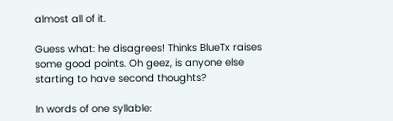almost all of it.

Guess what: he disagrees! Thinks BlueTx raises some good points. Oh geez, is anyone else starting to have second thoughts?

In words of one syllable: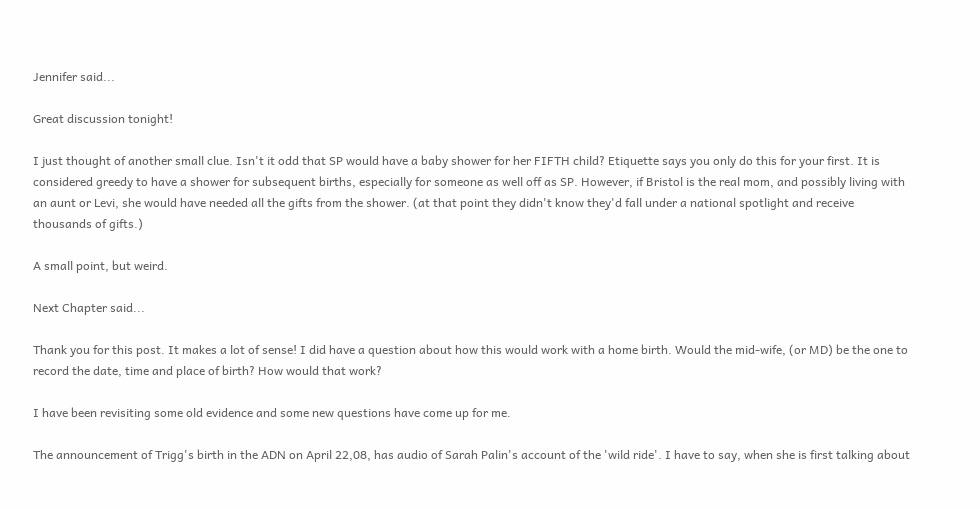Jennifer said...

Great discussion tonight!

I just thought of another small clue. Isn't it odd that SP would have a baby shower for her FIFTH child? Etiquette says you only do this for your first. It is considered greedy to have a shower for subsequent births, especially for someone as well off as SP. However, if Bristol is the real mom, and possibly living with an aunt or Levi, she would have needed all the gifts from the shower. (at that point they didn't know they'd fall under a national spotlight and receive thousands of gifts.)

A small point, but weird.

Next Chapter said...

Thank you for this post. It makes a lot of sense! I did have a question about how this would work with a home birth. Would the mid-wife, (or MD) be the one to record the date, time and place of birth? How would that work?

I have been revisiting some old evidence and some new questions have come up for me.

The announcement of Trigg's birth in the ADN on April 22,08, has audio of Sarah Palin's account of the 'wild ride'. I have to say, when she is first talking about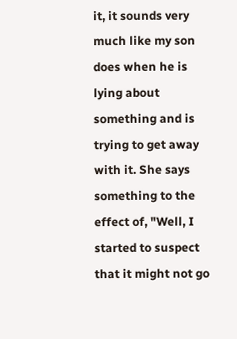it, it sounds very much like my son does when he is lying about something and is trying to get away with it. She says something to the effect of, "Well, I started to suspect that it might not go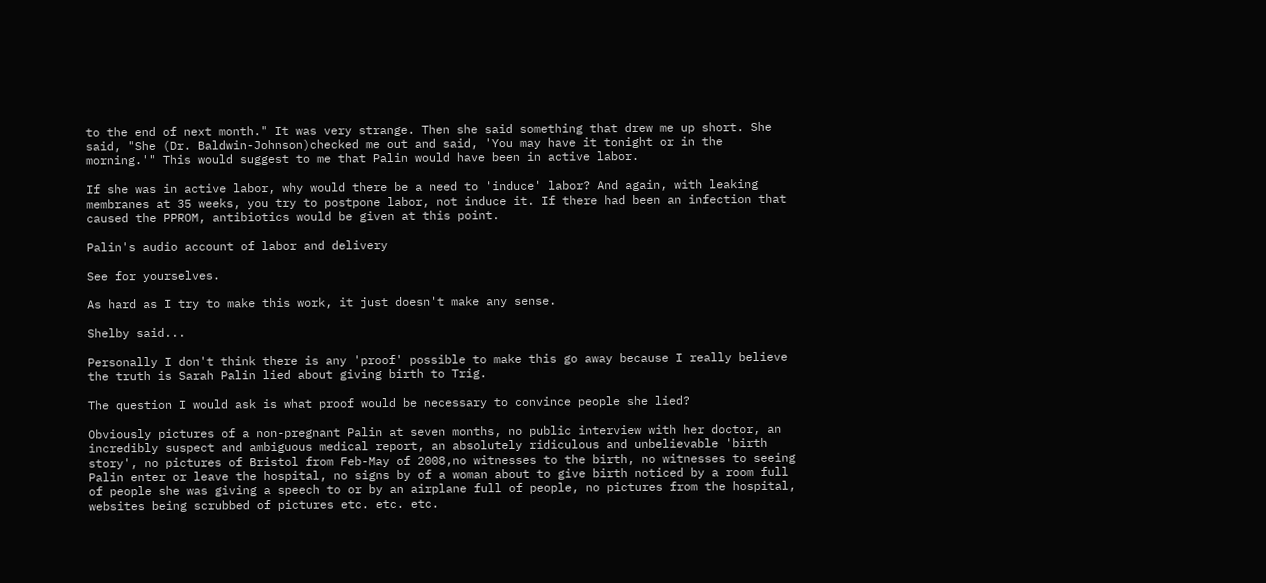to the end of next month." It was very strange. Then she said something that drew me up short. She said, "She (Dr. Baldwin-Johnson)checked me out and said, 'You may have it tonight or in the morning.'" This would suggest to me that Palin would have been in active labor.

If she was in active labor, why would there be a need to 'induce' labor? And again, with leaking membranes at 35 weeks, you try to postpone labor, not induce it. If there had been an infection that caused the PPROM, antibiotics would be given at this point.

Palin's audio account of labor and delivery

See for yourselves.

As hard as I try to make this work, it just doesn't make any sense.

Shelby said...

Personally I don't think there is any 'proof' possible to make this go away because I really believe the truth is Sarah Palin lied about giving birth to Trig.

The question I would ask is what proof would be necessary to convince people she lied?

Obviously pictures of a non-pregnant Palin at seven months, no public interview with her doctor, an incredibly suspect and ambiguous medical report, an absolutely ridiculous and unbelievable 'birth story', no pictures of Bristol from Feb-May of 2008,no witnesses to the birth, no witnesses to seeing Palin enter or leave the hospital, no signs by of a woman about to give birth noticed by a room full of people she was giving a speech to or by an airplane full of people, no pictures from the hospital, websites being scrubbed of pictures etc. etc. etc.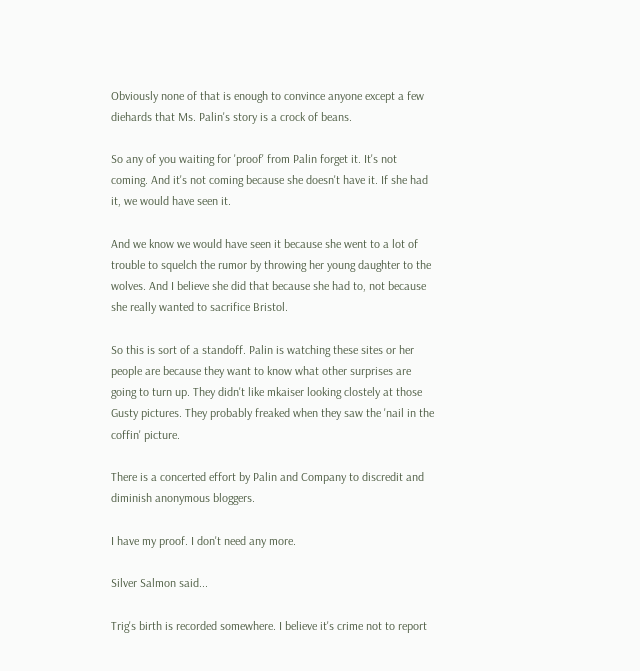Obviously none of that is enough to convince anyone except a few diehards that Ms. Palin's story is a crock of beans.

So any of you waiting for 'proof' from Palin forget it. It's not coming. And it's not coming because she doesn't have it. If she had it, we would have seen it.

And we know we would have seen it because she went to a lot of trouble to squelch the rumor by throwing her young daughter to the wolves. And I believe she did that because she had to, not because she really wanted to sacrifice Bristol.

So this is sort of a standoff. Palin is watching these sites or her people are because they want to know what other surprises are going to turn up. They didn't like mkaiser looking clostely at those Gusty pictures. They probably freaked when they saw the 'nail in the coffin' picture.

There is a concerted effort by Palin and Company to discredit and diminish anonymous bloggers.

I have my proof. I don't need any more.

Silver Salmon said...

Trig's birth is recorded somewhere. I believe it's crime not to report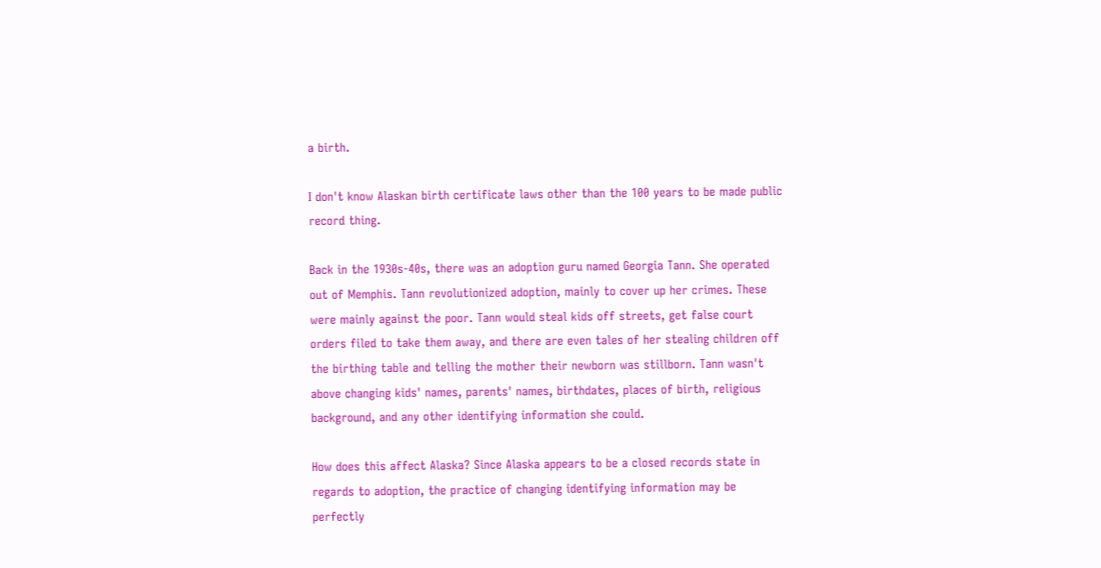a birth.

I don't know Alaskan birth certificate laws other than the 100 years to be made public record thing.

Back in the 1930s-40s, there was an adoption guru named Georgia Tann. She operated out of Memphis. Tann revolutionized adoption, mainly to cover up her crimes. These were mainly against the poor. Tann would steal kids off streets, get false court orders filed to take them away, and there are even tales of her stealing children off the birthing table and telling the mother their newborn was stillborn. Tann wasn't above changing kids' names, parents' names, birthdates, places of birth, religious background, and any other identifying information she could.

How does this affect Alaska? Since Alaska appears to be a closed records state in regards to adoption, the practice of changing identifying information may be perfectly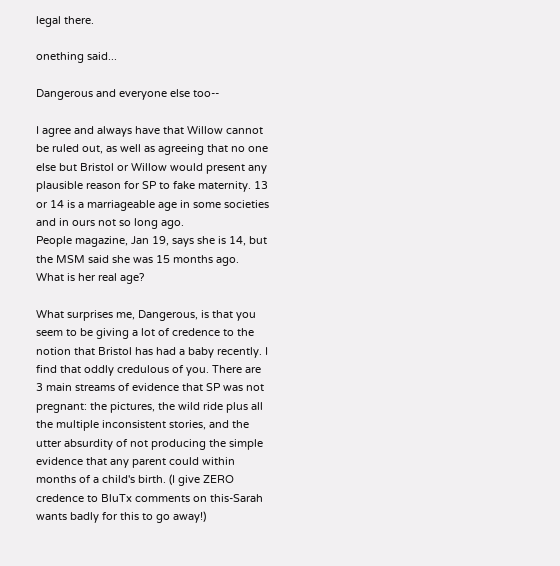legal there.

onething said...

Dangerous and everyone else too--

I agree and always have that Willow cannot be ruled out, as well as agreeing that no one else but Bristol or Willow would present any plausible reason for SP to fake maternity. 13 or 14 is a marriageable age in some societies and in ours not so long ago.
People magazine, Jan 19, says she is 14, but the MSM said she was 15 months ago. What is her real age?

What surprises me, Dangerous, is that you seem to be giving a lot of credence to the notion that Bristol has had a baby recently. I find that oddly credulous of you. There are 3 main streams of evidence that SP was not pregnant: the pictures, the wild ride plus all the multiple inconsistent stories, and the utter absurdity of not producing the simple evidence that any parent could within months of a child's birth. (I give ZERO credence to BluTx comments on this-Sarah wants badly for this to go away!)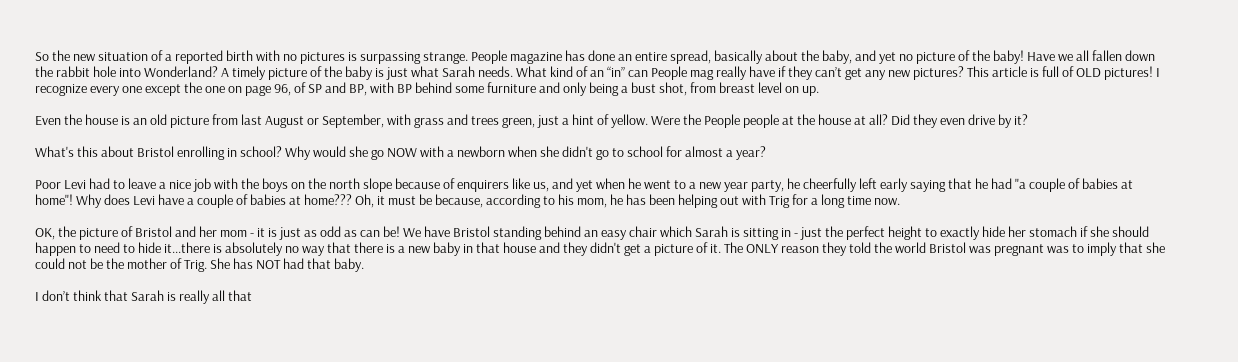So the new situation of a reported birth with no pictures is surpassing strange. People magazine has done an entire spread, basically about the baby, and yet no picture of the baby! Have we all fallen down the rabbit hole into Wonderland? A timely picture of the baby is just what Sarah needs. What kind of an “in” can People mag really have if they can’t get any new pictures? This article is full of OLD pictures! I recognize every one except the one on page 96, of SP and BP, with BP behind some furniture and only being a bust shot, from breast level on up.

Even the house is an old picture from last August or September, with grass and trees green, just a hint of yellow. Were the People people at the house at all? Did they even drive by it?

What's this about Bristol enrolling in school? Why would she go NOW with a newborn when she didn't go to school for almost a year?

Poor Levi had to leave a nice job with the boys on the north slope because of enquirers like us, and yet when he went to a new year party, he cheerfully left early saying that he had "a couple of babies at home"! Why does Levi have a couple of babies at home??? Oh, it must be because, according to his mom, he has been helping out with Trig for a long time now.

OK, the picture of Bristol and her mom - it is just as odd as can be! We have Bristol standing behind an easy chair which Sarah is sitting in - just the perfect height to exactly hide her stomach if she should happen to need to hide it...there is absolutely no way that there is a new baby in that house and they didn't get a picture of it. The ONLY reason they told the world Bristol was pregnant was to imply that she could not be the mother of Trig. She has NOT had that baby.

I don’t think that Sarah is really all that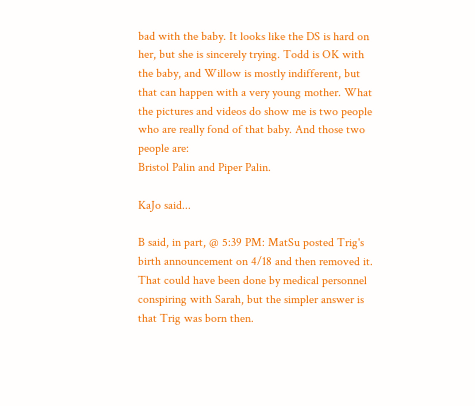bad with the baby. It looks like the DS is hard on her, but she is sincerely trying. Todd is OK with the baby, and Willow is mostly indifferent, but that can happen with a very young mother. What the pictures and videos do show me is two people who are really fond of that baby. And those two people are:
Bristol Palin and Piper Palin.

KaJo said...

B said, in part, @ 5:39 PM: MatSu posted Trig's birth announcement on 4/18 and then removed it. That could have been done by medical personnel conspiring with Sarah, but the simpler answer is that Trig was born then.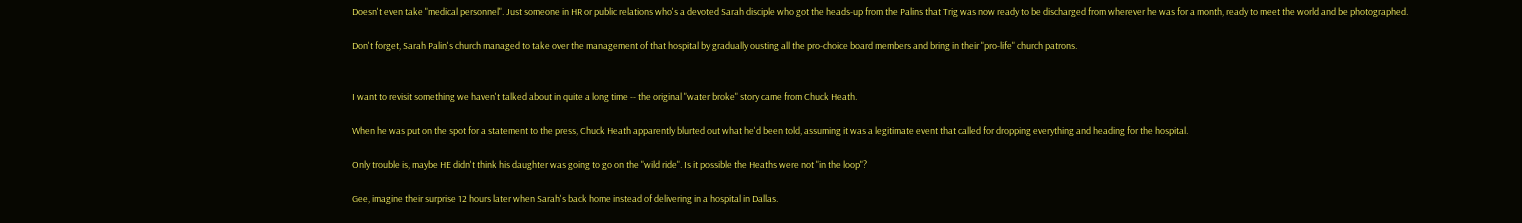Doesn't even take "medical personnel". Just someone in HR or public relations who's a devoted Sarah disciple who got the heads-up from the Palins that Trig was now ready to be discharged from wherever he was for a month, ready to meet the world and be photographed.

Don't forget, Sarah Palin's church managed to take over the management of that hospital by gradually ousting all the pro-choice board members and bring in their "pro-life" church patrons.


I want to revisit something we haven't talked about in quite a long time -- the original "water broke" story came from Chuck Heath.

When he was put on the spot for a statement to the press, Chuck Heath apparently blurted out what he'd been told, assuming it was a legitimate event that called for dropping everything and heading for the hospital.

Only trouble is, maybe HE didn't think his daughter was going to go on the "wild ride". Is it possible the Heaths were not "in the loop"?

Gee, imagine their surprise 12 hours later when Sarah's back home instead of delivering in a hospital in Dallas.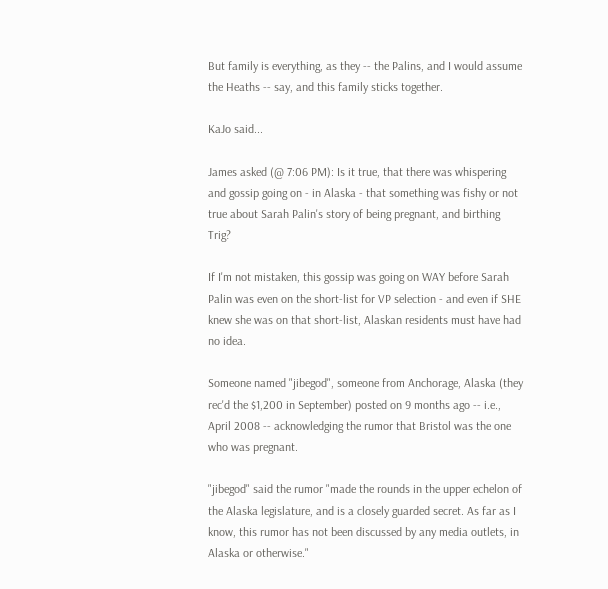But family is everything, as they -- the Palins, and I would assume the Heaths -- say, and this family sticks together.

KaJo said...

James asked (@ 7:06 PM): Is it true, that there was whispering and gossip going on - in Alaska - that something was fishy or not true about Sarah Palin's story of being pregnant, and birthing Trig?

If I'm not mistaken, this gossip was going on WAY before Sarah Palin was even on the short-list for VP selection - and even if SHE knew she was on that short-list, Alaskan residents must have had no idea.

Someone named "jibegod", someone from Anchorage, Alaska (they rec'd the $1,200 in September) posted on 9 months ago -- i.e., April 2008 -- acknowledging the rumor that Bristol was the one who was pregnant.

"jibegod" said the rumor "made the rounds in the upper echelon of the Alaska legislature, and is a closely guarded secret. As far as I know, this rumor has not been discussed by any media outlets, in Alaska or otherwise."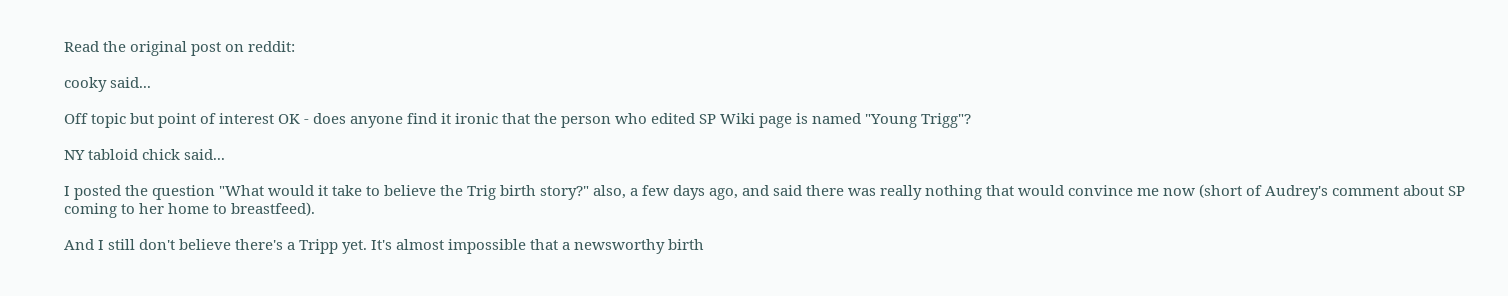Read the original post on reddit:

cooky said...

Off topic but point of interest OK - does anyone find it ironic that the person who edited SP Wiki page is named "Young Trigg"?

NY tabloid chick said...

I posted the question "What would it take to believe the Trig birth story?" also, a few days ago, and said there was really nothing that would convince me now (short of Audrey's comment about SP coming to her home to breastfeed).

And I still don't believe there's a Tripp yet. It's almost impossible that a newsworthy birth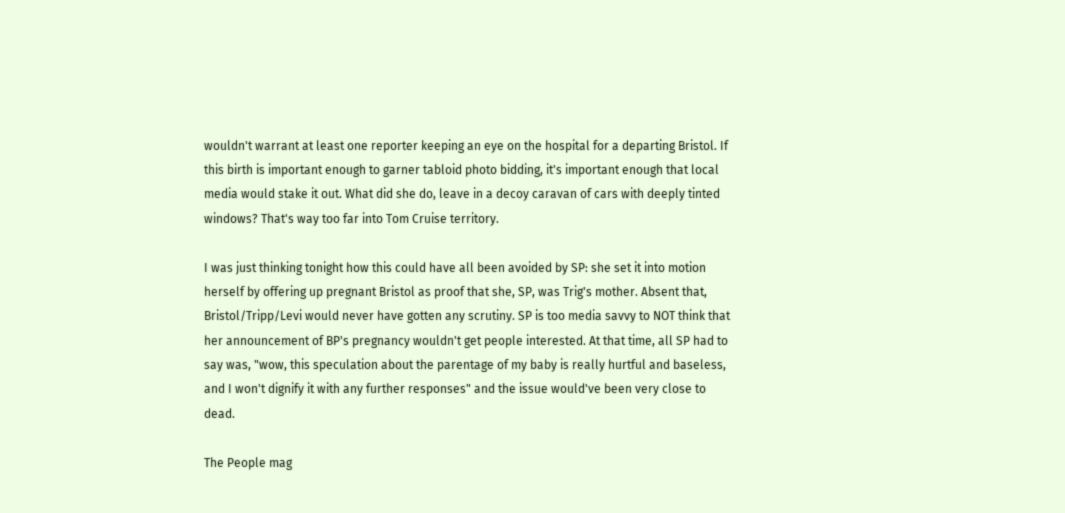wouldn't warrant at least one reporter keeping an eye on the hospital for a departing Bristol. If this birth is important enough to garner tabloid photo bidding, it's important enough that local media would stake it out. What did she do, leave in a decoy caravan of cars with deeply tinted windows? That's way too far into Tom Cruise territory.

I was just thinking tonight how this could have all been avoided by SP: she set it into motion herself by offering up pregnant Bristol as proof that she, SP, was Trig's mother. Absent that, Bristol/Tripp/Levi would never have gotten any scrutiny. SP is too media savvy to NOT think that her announcement of BP's pregnancy wouldn't get people interested. At that time, all SP had to say was, "wow, this speculation about the parentage of my baby is really hurtful and baseless, and I won't dignify it with any further responses" and the issue would've been very close to dead.

The People mag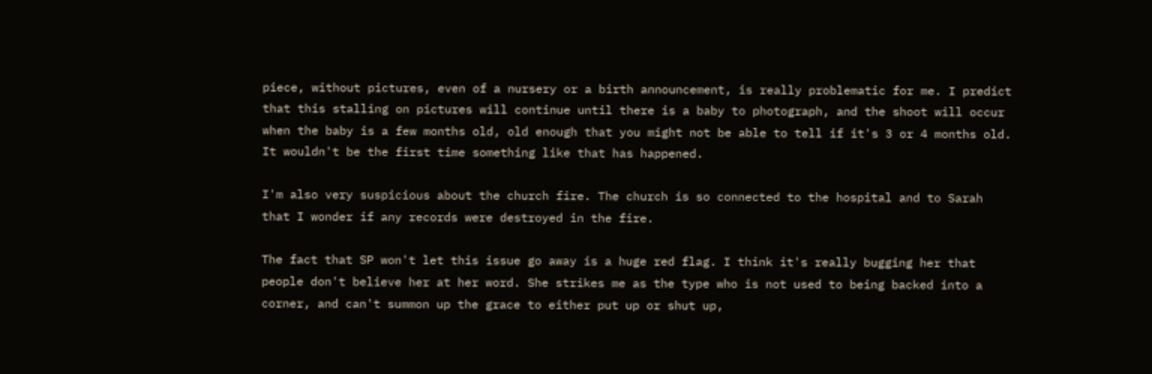piece, without pictures, even of a nursery or a birth announcement, is really problematic for me. I predict that this stalling on pictures will continue until there is a baby to photograph, and the shoot will occur when the baby is a few months old, old enough that you might not be able to tell if it's 3 or 4 months old. It wouldn't be the first time something like that has happened.

I'm also very suspicious about the church fire. The church is so connected to the hospital and to Sarah that I wonder if any records were destroyed in the fire.

The fact that SP won't let this issue go away is a huge red flag. I think it's really bugging her that people don't believe her at her word. She strikes me as the type who is not used to being backed into a corner, and can't summon up the grace to either put up or shut up,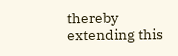thereby extending this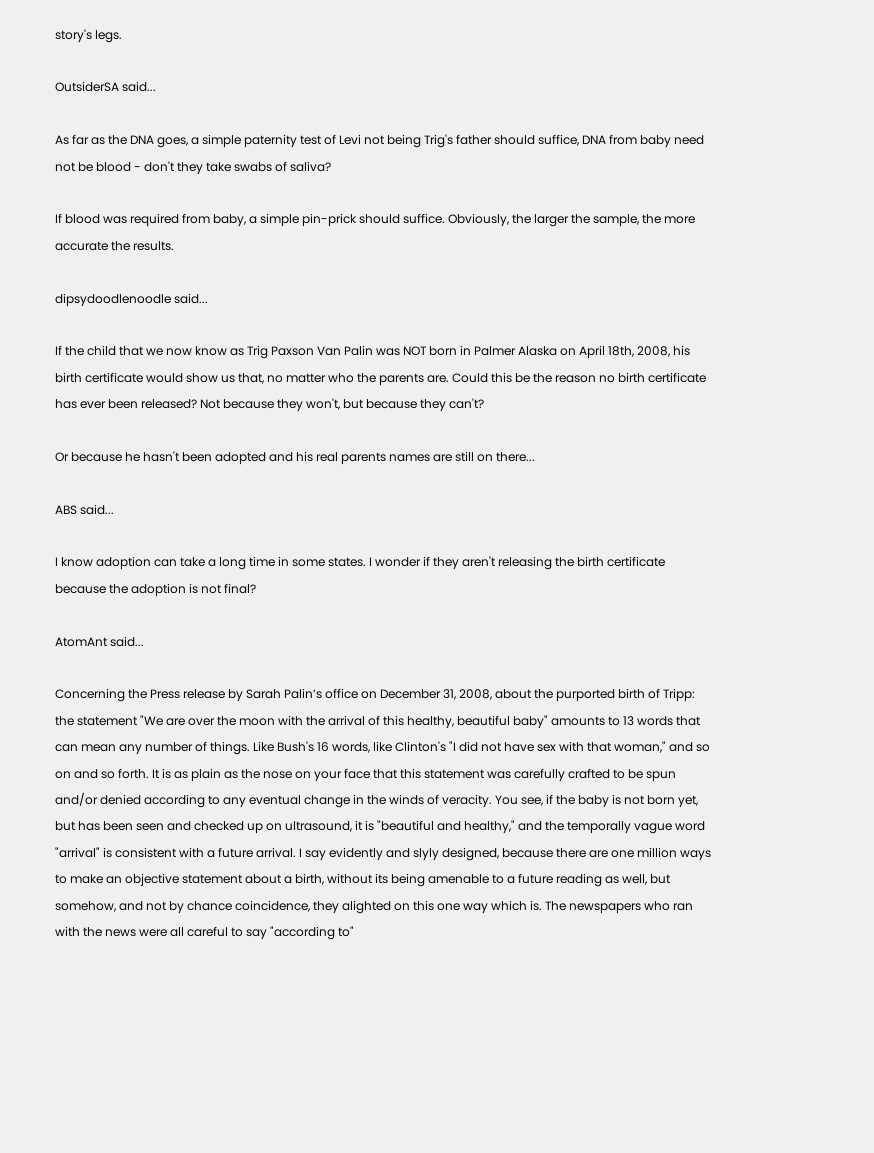story's legs.

OutsiderSA said...

As far as the DNA goes, a simple paternity test of Levi not being Trig's father should suffice, DNA from baby need not be blood - don't they take swabs of saliva?

If blood was required from baby, a simple pin-prick should suffice. Obviously, the larger the sample, the more accurate the results.

dipsydoodlenoodle said...

If the child that we now know as Trig Paxson Van Palin was NOT born in Palmer Alaska on April 18th, 2008, his birth certificate would show us that, no matter who the parents are. Could this be the reason no birth certificate has ever been released? Not because they won't, but because they can't?

Or because he hasn't been adopted and his real parents names are still on there...

ABS said...

I know adoption can take a long time in some states. I wonder if they aren't releasing the birth certificate because the adoption is not final?

AtomAnt said...

Concerning the Press release by Sarah Palin’s office on December 31, 2008, about the purported birth of Tripp: the statement "We are over the moon with the arrival of this healthy, beautiful baby" amounts to 13 words that can mean any number of things. Like Bush's 16 words, like Clinton's "I did not have sex with that woman," and so on and so forth. It is as plain as the nose on your face that this statement was carefully crafted to be spun and/or denied according to any eventual change in the winds of veracity. You see, if the baby is not born yet, but has been seen and checked up on ultrasound, it is "beautiful and healthy," and the temporally vague word "arrival" is consistent with a future arrival. I say evidently and slyly designed, because there are one million ways to make an objective statement about a birth, without its being amenable to a future reading as well, but somehow, and not by chance coincidence, they alighted on this one way which is. The newspapers who ran with the news were all careful to say "according to"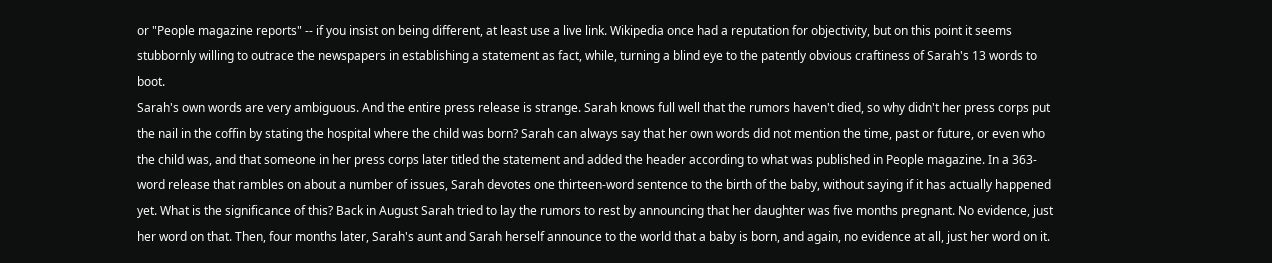or "People magazine reports" -- if you insist on being different, at least use a live link. Wikipedia once had a reputation for objectivity, but on this point it seems stubbornly willing to outrace the newspapers in establishing a statement as fact, while, turning a blind eye to the patently obvious craftiness of Sarah's 13 words to boot.
Sarah's own words are very ambiguous. And the entire press release is strange. Sarah knows full well that the rumors haven't died, so why didn't her press corps put the nail in the coffin by stating the hospital where the child was born? Sarah can always say that her own words did not mention the time, past or future, or even who the child was, and that someone in her press corps later titled the statement and added the header according to what was published in People magazine. In a 363-word release that rambles on about a number of issues, Sarah devotes one thirteen-word sentence to the birth of the baby, without saying if it has actually happened yet. What is the significance of this? Back in August Sarah tried to lay the rumors to rest by announcing that her daughter was five months pregnant. No evidence, just her word on that. Then, four months later, Sarah's aunt and Sarah herself announce to the world that a baby is born, and again, no evidence at all, just her word on it.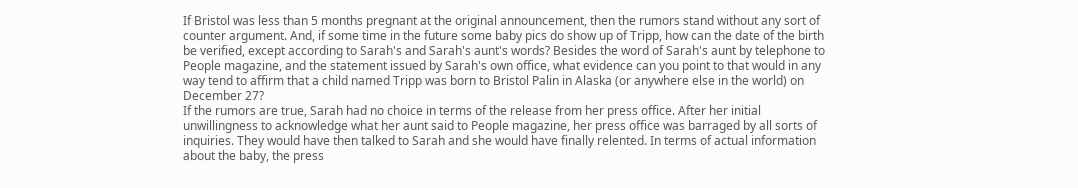If Bristol was less than 5 months pregnant at the original announcement, then the rumors stand without any sort of counter argument. And, if some time in the future some baby pics do show up of Tripp, how can the date of the birth be verified, except according to Sarah's and Sarah's aunt's words? Besides the word of Sarah's aunt by telephone to People magazine, and the statement issued by Sarah's own office, what evidence can you point to that would in any way tend to affirm that a child named Tripp was born to Bristol Palin in Alaska (or anywhere else in the world) on December 27?
If the rumors are true, Sarah had no choice in terms of the release from her press office. After her initial unwillingness to acknowledge what her aunt said to People magazine, her press office was barraged by all sorts of inquiries. They would have then talked to Sarah and she would have finally relented. In terms of actual information about the baby, the press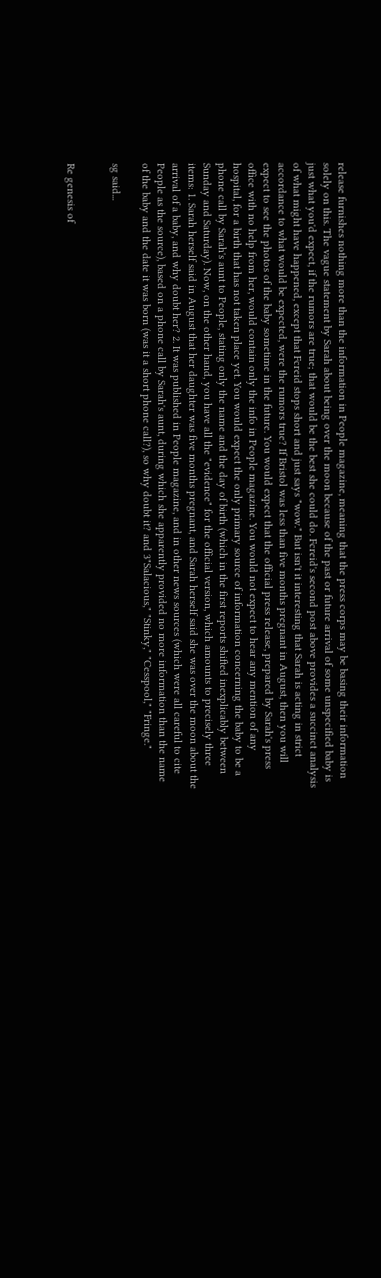release furnishes nothing more than the information in People magazine, meaning that the press corps may be basing their information solely on this. The vague statement by Sarah about being over the moon because of the past or future arrival of some unspecified baby is just what you'd expect, if the rumors are true; that would be the best she could do. Fcreid's second post above provides a succinct analysis of what might have happened, except that Fcreid stops short and just says "wow." But isn't it interesting that Sarah is acting in strict accordance to what would be expected, were the rumors true? If Bristol was less than five months pregnant in August, then you will expect to see the photos of the baby sometime in the future. You would expect that the official press release, prepared by Sarah's press office with no help from her, would contain only the info in People magazine. You would not expect to hear any mention of any hospital, for a birth that has not taken place yet. You would expect the only primary source of information concerning the baby to be a phone call by Sarah's aunt to People, stating only the name and the day of birth (which in the first reports shifted inexplicably between Sunday and Saturday). Now, on the other hand, you have all the "evidence" for the official version, which amounts to precisely three items: 1. Sarah herself said in August that her daughter was five months pregnant, and Sarah herself said she was over the moon about the arrival of a baby, and why doubt her? 2. It was published in People magazine, and in other news sources (which were all careful to cite People as the source), based on a phone call by Sarah's aunt, during which she apparently provided no more information than the name of the baby and the date it was born (was it a short phone call?), so why doubt it? and 3"Salacious," "Stinky," "Cesspool," "Fringe."

sg said...


Re genesis of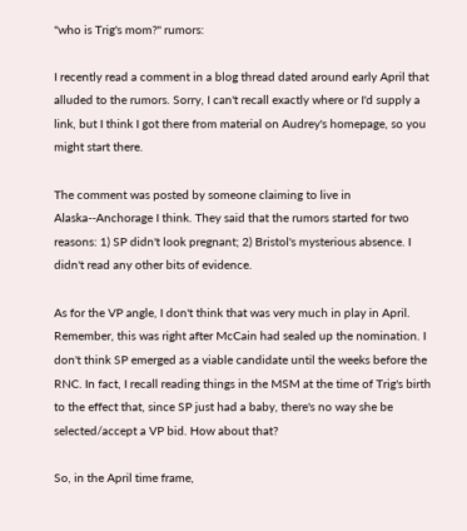"who is Trig's mom?" rumors:

I recently read a comment in a blog thread dated around early April that alluded to the rumors. Sorry, I can't recall exactly where or I'd supply a link, but I think I got there from material on Audrey's homepage, so you might start there.

The comment was posted by someone claiming to live in Alaska--Anchorage I think. They said that the rumors started for two reasons: 1) SP didn't look pregnant; 2) Bristol's mysterious absence. I didn't read any other bits of evidence.

As for the VP angle, I don't think that was very much in play in April. Remember, this was right after McCain had sealed up the nomination. I don't think SP emerged as a viable candidate until the weeks before the RNC. In fact, I recall reading things in the MSM at the time of Trig's birth to the effect that, since SP just had a baby, there's no way she be selected/accept a VP bid. How about that?

So, in the April time frame,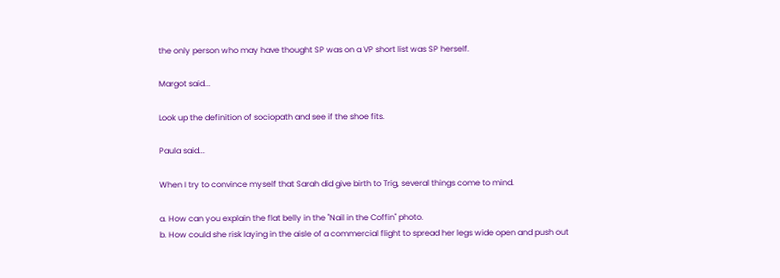the only person who may have thought SP was on a VP short list was SP herself.

Margot said...

Look up the definition of sociopath and see if the shoe fits.

Paula said...

When I try to convince myself that Sarah did give birth to Trig, several things come to mind.

a. How can you explain the flat belly in the "Nail in the Coffin" photo.
b. How could she risk laying in the aisle of a commercial flight to spread her legs wide open and push out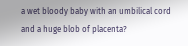a wet bloody baby with an umbilical cord and a huge blob of placenta?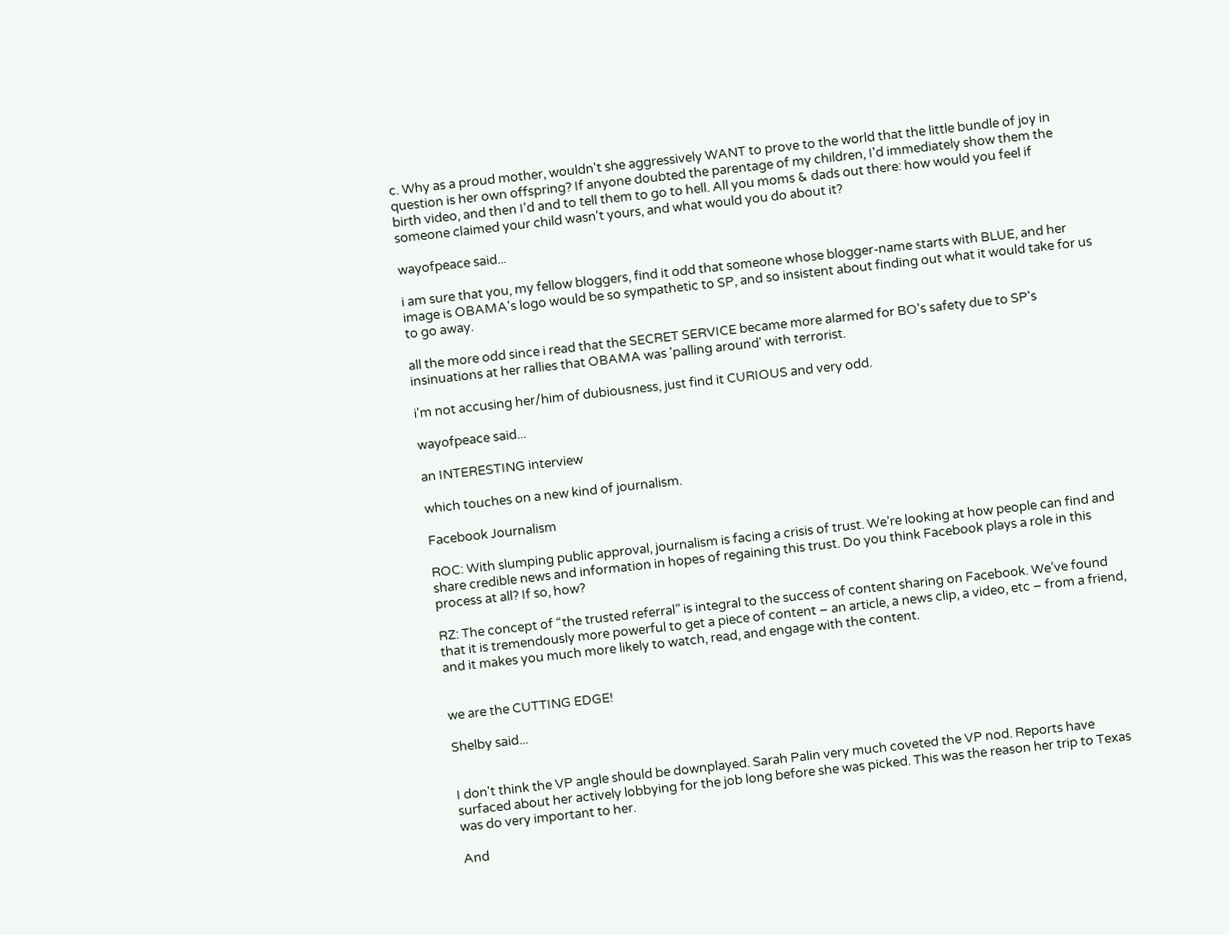c. Why as a proud mother, wouldn't she aggressively WANT to prove to the world that the little bundle of joy in question is her own offspring? If anyone doubted the parentage of my children, I'd immediately show them the birth video, and then I'd and to tell them to go to hell. All you moms & dads out there: how would you feel if someone claimed your child wasn't yours, and what would you do about it?

wayofpeace said...

i am sure that you, my fellow bloggers, find it odd that someone whose blogger-name starts with BLUE, and her image is OBAMA's logo would be so sympathetic to SP, and so insistent about finding out what it would take for us to go away.

all the more odd since i read that the SECRET SERVICE became more alarmed for BO's safety due to SP's insinuations at her rallies that OBAMA was 'palling around' with terrorist.

i'm not accusing her/him of dubiousness, just find it CURIOUS and very odd.

wayofpeace said...

an INTERESTING interview

which touches on a new kind of journalism.

Facebook Journalism

ROC: With slumping public approval, journalism is facing a crisis of trust. We’re looking at how people can find and share credible news and information in hopes of regaining this trust. Do you think Facebook plays a role in this process at all? If so, how?

RZ: The concept of “the trusted referral” is integral to the success of content sharing on Facebook. We’ve found that it is tremendously more powerful to get a piece of content – an article, a news clip, a video, etc – from a friend, and it makes you much more likely to watch, read, and engage with the content.


we are the CUTTING EDGE!

Shelby said...


I don't think the VP angle should be downplayed. Sarah Palin very much coveted the VP nod. Reports have surfaced about her actively lobbying for the job long before she was picked. This was the reason her trip to Texas was do very important to her.

And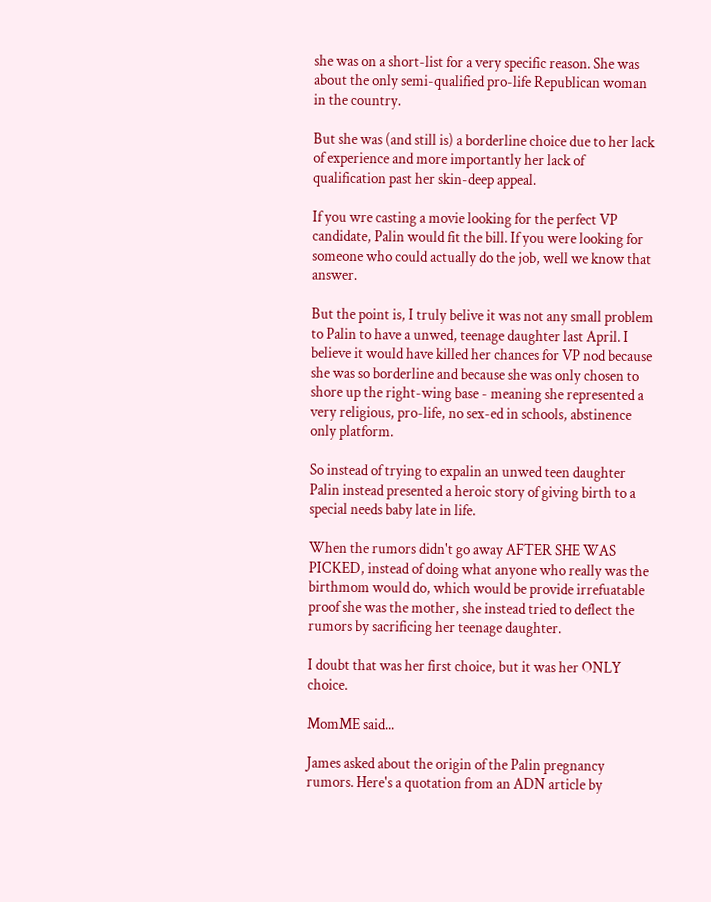she was on a short-list for a very specific reason. She was about the only semi-qualified pro-life Republican woman in the country.

But she was (and still is) a borderline choice due to her lack of experience and more importantly her lack of qualification past her skin-deep appeal.

If you wre casting a movie looking for the perfect VP candidate, Palin would fit the bill. If you were looking for someone who could actually do the job, well we know that answer.

But the point is, I truly belive it was not any small problem to Palin to have a unwed, teenage daughter last April. I believe it would have killed her chances for VP nod because she was so borderline and because she was only chosen to shore up the right-wing base - meaning she represented a very religious, pro-life, no sex-ed in schools, abstinence only platform.

So instead of trying to expalin an unwed teen daughter Palin instead presented a heroic story of giving birth to a special needs baby late in life.

When the rumors didn't go away AFTER SHE WAS PICKED, instead of doing what anyone who really was the birthmom would do, which would be provide irrefuatable proof she was the mother, she instead tried to deflect the rumors by sacrificing her teenage daughter.

I doubt that was her first choice, but it was her ONLY choice.

MomME said...

James asked about the origin of the Palin pregnancy rumors. Here's a quotation from an ADN article by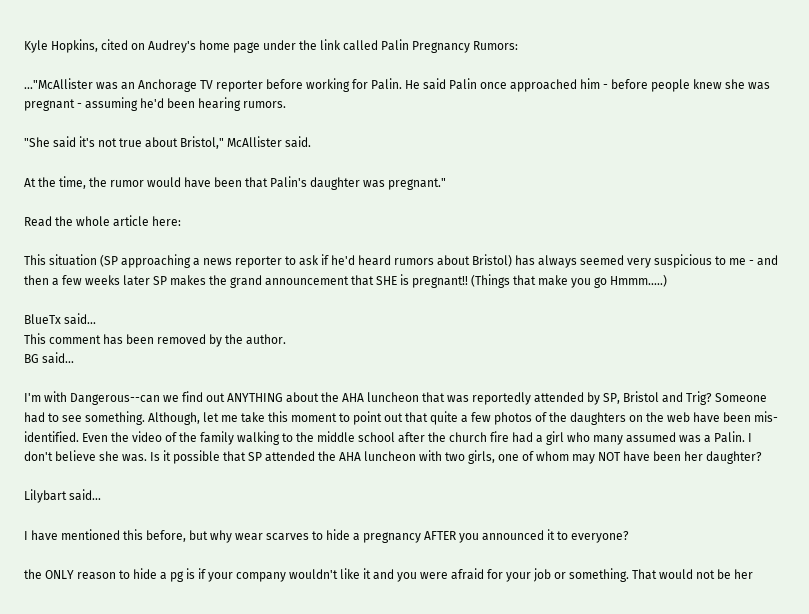Kyle Hopkins, cited on Audrey's home page under the link called Palin Pregnancy Rumors:

..."McAllister was an Anchorage TV reporter before working for Palin. He said Palin once approached him - before people knew she was pregnant - assuming he'd been hearing rumors.

"She said it's not true about Bristol," McAllister said.

At the time, the rumor would have been that Palin's daughter was pregnant."

Read the whole article here:

This situation (SP approaching a news reporter to ask if he'd heard rumors about Bristol) has always seemed very suspicious to me - and then a few weeks later SP makes the grand announcement that SHE is pregnant!! (Things that make you go Hmmm.....)

BlueTx said...
This comment has been removed by the author.
BG said...

I'm with Dangerous--can we find out ANYTHING about the AHA luncheon that was reportedly attended by SP, Bristol and Trig? Someone had to see something. Although, let me take this moment to point out that quite a few photos of the daughters on the web have been mis-identified. Even the video of the family walking to the middle school after the church fire had a girl who many assumed was a Palin. I don't believe she was. Is it possible that SP attended the AHA luncheon with two girls, one of whom may NOT have been her daughter?

Lilybart said...

I have mentioned this before, but why wear scarves to hide a pregnancy AFTER you announced it to everyone?

the ONLY reason to hide a pg is if your company wouldn't like it and you were afraid for your job or something. That would not be her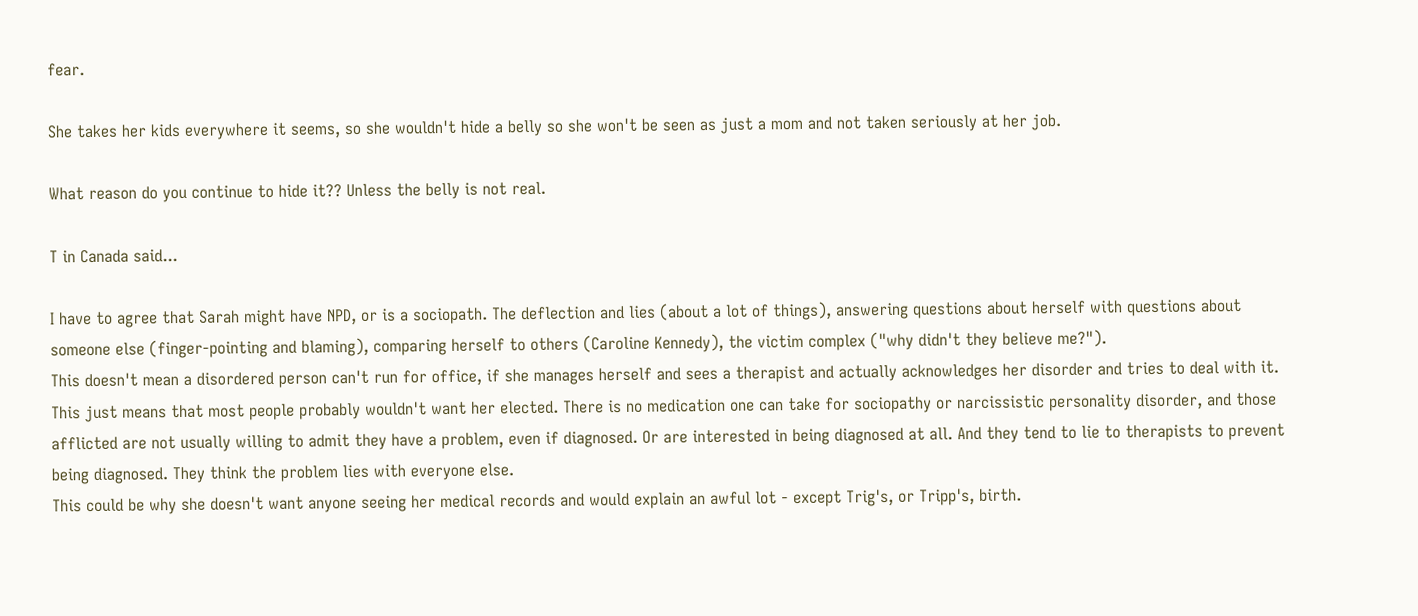fear.

She takes her kids everywhere it seems, so she wouldn't hide a belly so she won't be seen as just a mom and not taken seriously at her job.

What reason do you continue to hide it?? Unless the belly is not real.

T in Canada said...

I have to agree that Sarah might have NPD, or is a sociopath. The deflection and lies (about a lot of things), answering questions about herself with questions about someone else (finger-pointing and blaming), comparing herself to others (Caroline Kennedy), the victim complex ("why didn't they believe me?").
This doesn't mean a disordered person can't run for office, if she manages herself and sees a therapist and actually acknowledges her disorder and tries to deal with it. This just means that most people probably wouldn't want her elected. There is no medication one can take for sociopathy or narcissistic personality disorder, and those afflicted are not usually willing to admit they have a problem, even if diagnosed. Or are interested in being diagnosed at all. And they tend to lie to therapists to prevent being diagnosed. They think the problem lies with everyone else.
This could be why she doesn't want anyone seeing her medical records and would explain an awful lot - except Trig's, or Tripp's, birth.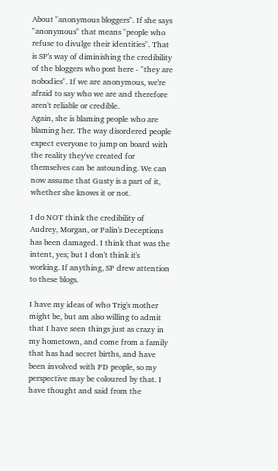About "anonymous bloggers". If she says "anonymous" that means "people who refuse to divulge their identities". That is SP's way of diminishing the credibility of the bloggers who post here - "they are nobodies". If we are anonymous, we're afraid to say who we are and therefore aren't reliable or credible.
Again, she is blaming people who are blaming her. The way disordered people expect everyone to jump on board with the reality they've created for themselves can be astounding. We can now assume that Gusty is a part of it, whether she knows it or not.

I do NOT think the credibility of Audrey, Morgan, or Palin's Deceptions has been damaged. I think that was the intent, yes; but I don't think it's working. If anything, SP drew attention to these blogs.

I have my ideas of who Trig's mother might be, but am also willing to admit that I have seen things just as crazy in my hometown, and come from a family that has had secret births, and have been involved with PD people, so my perspective may be coloured by that. I have thought and said from the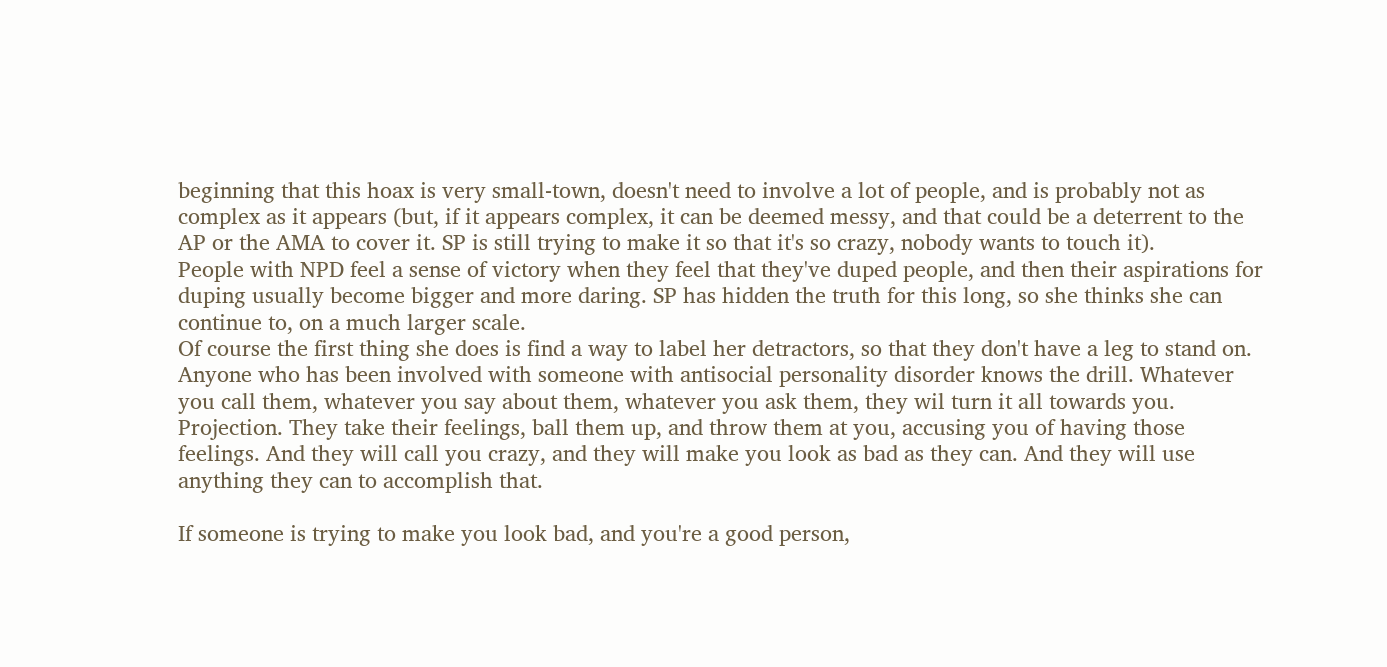beginning that this hoax is very small-town, doesn't need to involve a lot of people, and is probably not as complex as it appears (but, if it appears complex, it can be deemed messy, and that could be a deterrent to the AP or the AMA to cover it. SP is still trying to make it so that it's so crazy, nobody wants to touch it).
People with NPD feel a sense of victory when they feel that they've duped people, and then their aspirations for duping usually become bigger and more daring. SP has hidden the truth for this long, so she thinks she can continue to, on a much larger scale.
Of course the first thing she does is find a way to label her detractors, so that they don't have a leg to stand on. Anyone who has been involved with someone with antisocial personality disorder knows the drill. Whatever you call them, whatever you say about them, whatever you ask them, they wil turn it all towards you. Projection. They take their feelings, ball them up, and throw them at you, accusing you of having those feelings. And they will call you crazy, and they will make you look as bad as they can. And they will use anything they can to accomplish that.

If someone is trying to make you look bad, and you're a good person,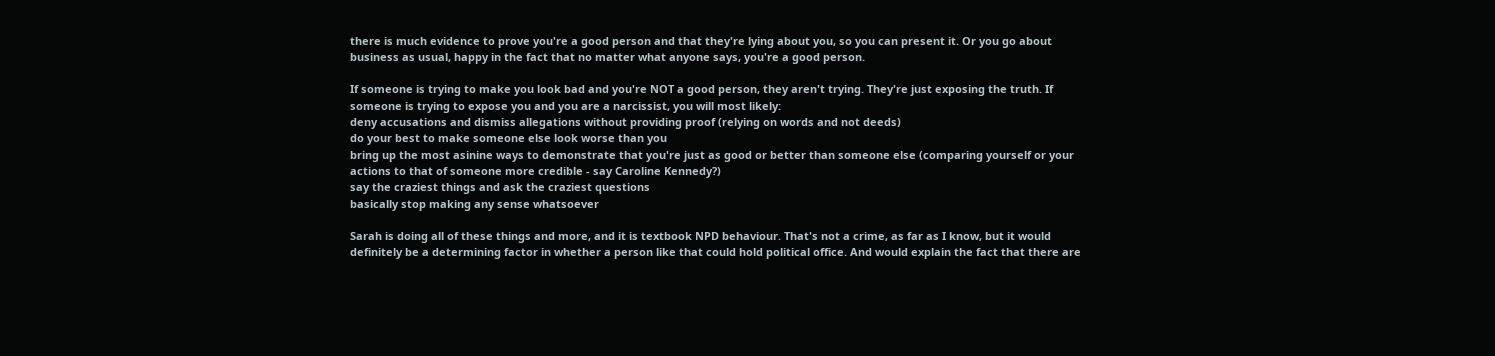there is much evidence to prove you're a good person and that they're lying about you, so you can present it. Or you go about business as usual, happy in the fact that no matter what anyone says, you're a good person.

If someone is trying to make you look bad and you're NOT a good person, they aren't trying. They're just exposing the truth. If someone is trying to expose you and you are a narcissist, you will most likely:
deny accusations and dismiss allegations without providing proof (relying on words and not deeds)
do your best to make someone else look worse than you
bring up the most asinine ways to demonstrate that you're just as good or better than someone else (comparing yourself or your actions to that of someone more credible - say Caroline Kennedy?)
say the craziest things and ask the craziest questions
basically stop making any sense whatsoever

Sarah is doing all of these things and more, and it is textbook NPD behaviour. That's not a crime, as far as I know, but it would definitely be a determining factor in whether a person like that could hold political office. And would explain the fact that there are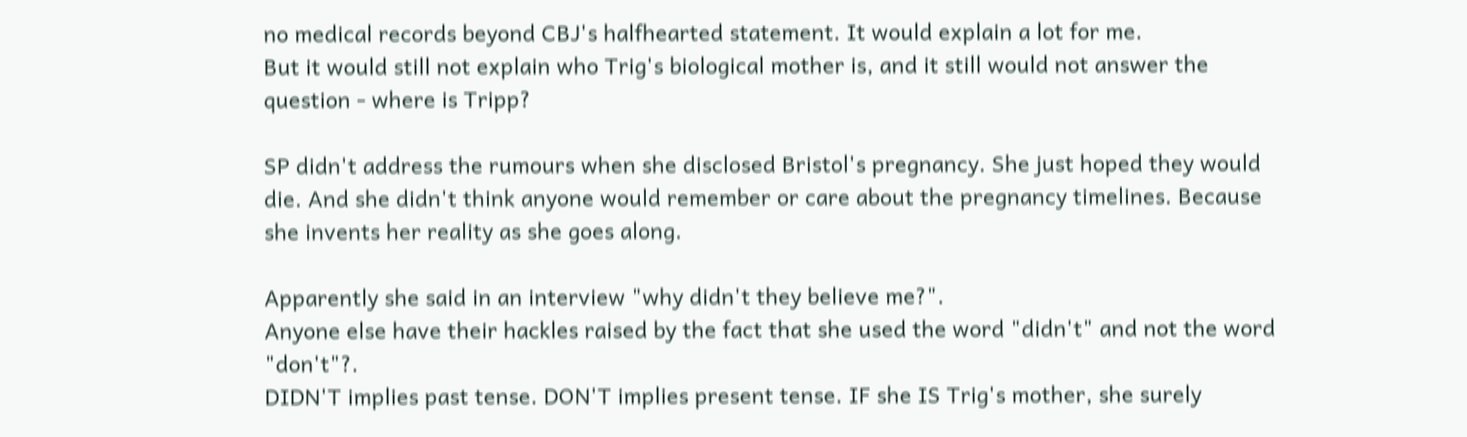no medical records beyond CBJ's halfhearted statement. It would explain a lot for me.
But it would still not explain who Trig's biological mother is, and it still would not answer the question - where is Tripp?

SP didn't address the rumours when she disclosed Bristol's pregnancy. She just hoped they would die. And she didn't think anyone would remember or care about the pregnancy timelines. Because she invents her reality as she goes along.

Apparently she said in an interview "why didn't they believe me?".
Anyone else have their hackles raised by the fact that she used the word "didn't" and not the word "don't"?.
DIDN'T implies past tense. DON'T implies present tense. IF she IS Trig's mother, she surely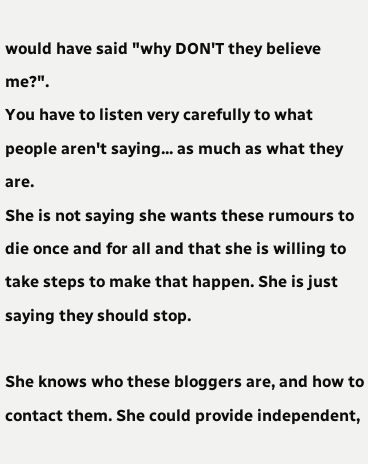would have said "why DON'T they believe me?".
You have to listen very carefully to what people aren't saying... as much as what they are.
She is not saying she wants these rumours to die once and for all and that she is willing to take steps to make that happen. She is just saying they should stop.

She knows who these bloggers are, and how to contact them. She could provide independent,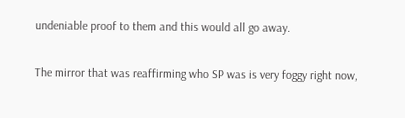undeniable proof to them and this would all go away.

The mirror that was reaffirming who SP was is very foggy right now,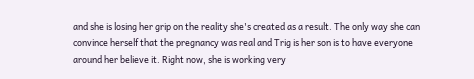and she is losing her grip on the reality she's created as a result. The only way she can convince herself that the pregnancy was real and Trig is her son is to have everyone around her believe it. Right now, she is working very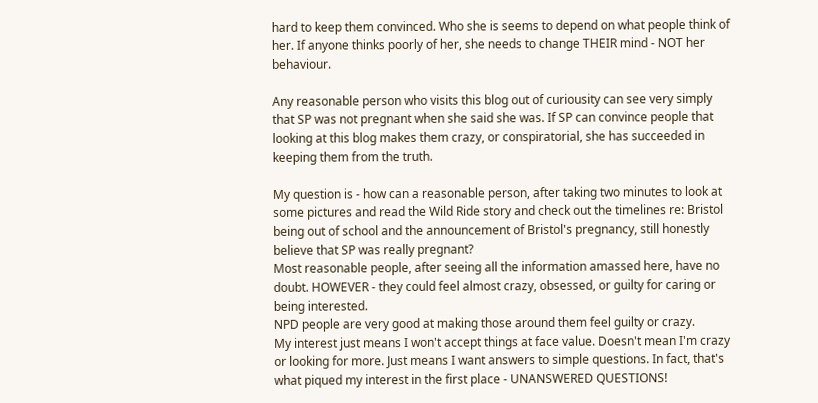hard to keep them convinced. Who she is seems to depend on what people think of her. If anyone thinks poorly of her, she needs to change THEIR mind - NOT her behaviour.

Any reasonable person who visits this blog out of curiousity can see very simply that SP was not pregnant when she said she was. If SP can convince people that looking at this blog makes them crazy, or conspiratorial, she has succeeded in keeping them from the truth.

My question is - how can a reasonable person, after taking two minutes to look at some pictures and read the Wild Ride story and check out the timelines re: Bristol being out of school and the announcement of Bristol's pregnancy, still honestly believe that SP was really pregnant?
Most reasonable people, after seeing all the information amassed here, have no doubt. HOWEVER - they could feel almost crazy, obsessed, or guilty for caring or being interested.
NPD people are very good at making those around them feel guilty or crazy.
My interest just means I won't accept things at face value. Doesn't mean I'm crazy or looking for more. Just means I want answers to simple questions. In fact, that's what piqued my interest in the first place - UNANSWERED QUESTIONS!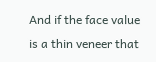And if the face value is a thin veneer that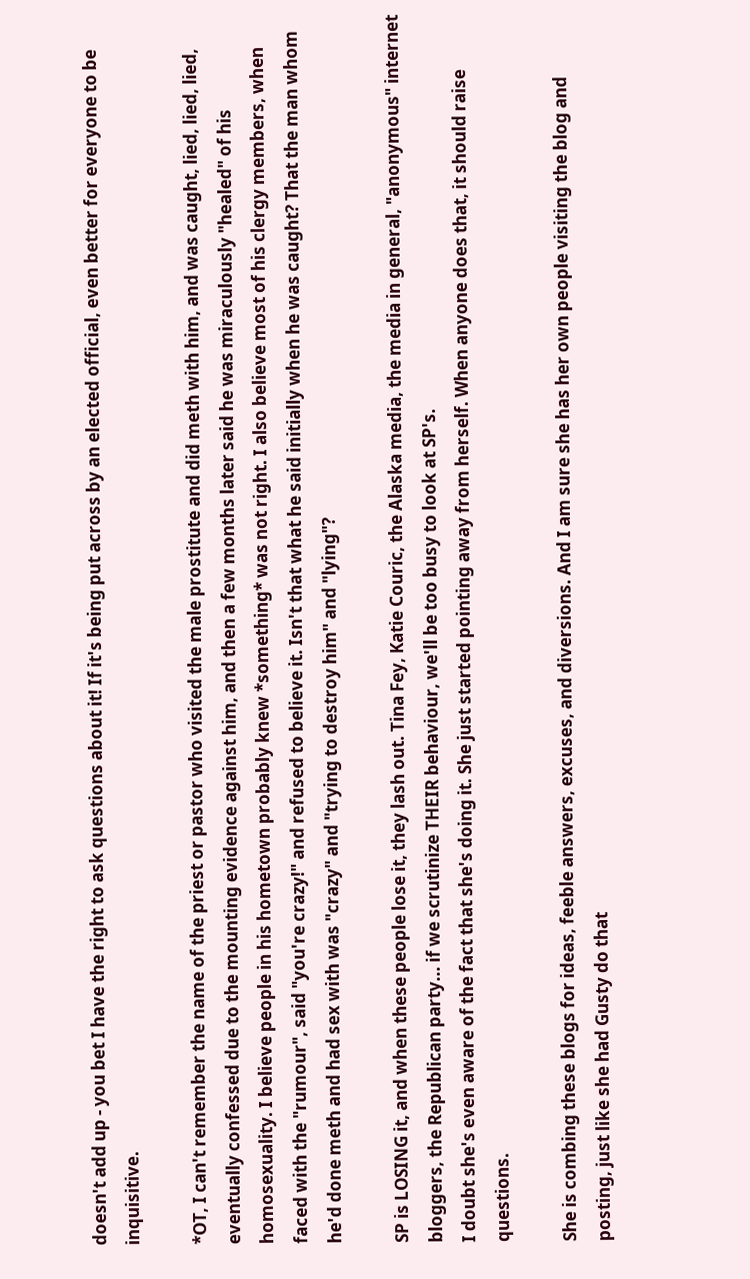doesn't add up - you bet I have the right to ask questions about it! If it's being put across by an elected official, even better for everyone to be inquisitive.

*OT, I can't remember the name of the priest or pastor who visited the male prostitute and did meth with him, and was caught, lied, lied, lied, eventually confessed due to the mounting evidence against him, and then a few months later said he was miraculously "healed" of his homosexuality. I believe people in his hometown probably knew *something* was not right. I also believe most of his clergy members, when faced with the "rumour", said "you're crazy!" and refused to believe it. Isn't that what he said initially when he was caught? That the man whom he'd done meth and had sex with was "crazy" and "trying to destroy him" and "lying"?

SP is LOSING it, and when these people lose it, they lash out. Tina Fey, Katie Couric, the Alaska media, the media in general, "anonymous" internet bloggers, the Republican party... if we scrutinize THEIR behaviour, we'll be too busy to look at SP's.
I doubt she's even aware of the fact that she's doing it. She just started pointing away from herself. When anyone does that, it should raise questions.

She is combing these blogs for ideas, feeble answers, excuses, and diversions. And I am sure she has her own people visiting the blog and posting, just like she had Gusty do that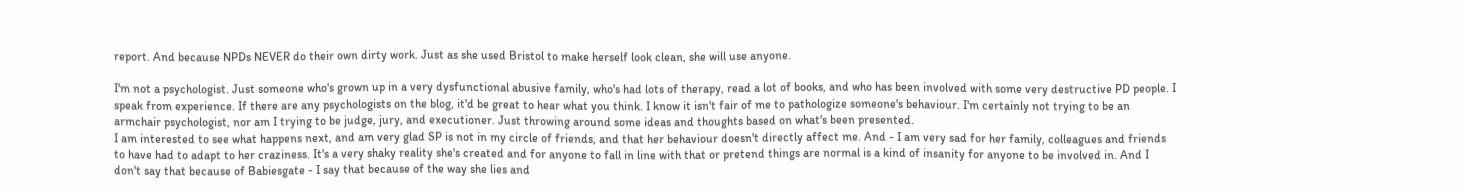report. And because NPDs NEVER do their own dirty work. Just as she used Bristol to make herself look clean, she will use anyone.

I'm not a psychologist. Just someone who's grown up in a very dysfunctional abusive family, who's had lots of therapy, read a lot of books, and who has been involved with some very destructive PD people. I speak from experience. If there are any psychologists on the blog, it'd be great to hear what you think. I know it isn't fair of me to pathologize someone's behaviour. I'm certainly not trying to be an armchair psychologist, nor am I trying to be judge, jury, and executioner. Just throwing around some ideas and thoughts based on what's been presented.
I am interested to see what happens next, and am very glad SP is not in my circle of friends, and that her behaviour doesn't directly affect me. And - I am very sad for her family, colleagues and friends to have had to adapt to her craziness. It's a very shaky reality she's created and for anyone to fall in line with that or pretend things are normal is a kind of insanity for anyone to be involved in. And I don't say that because of Babiesgate - I say that because of the way she lies and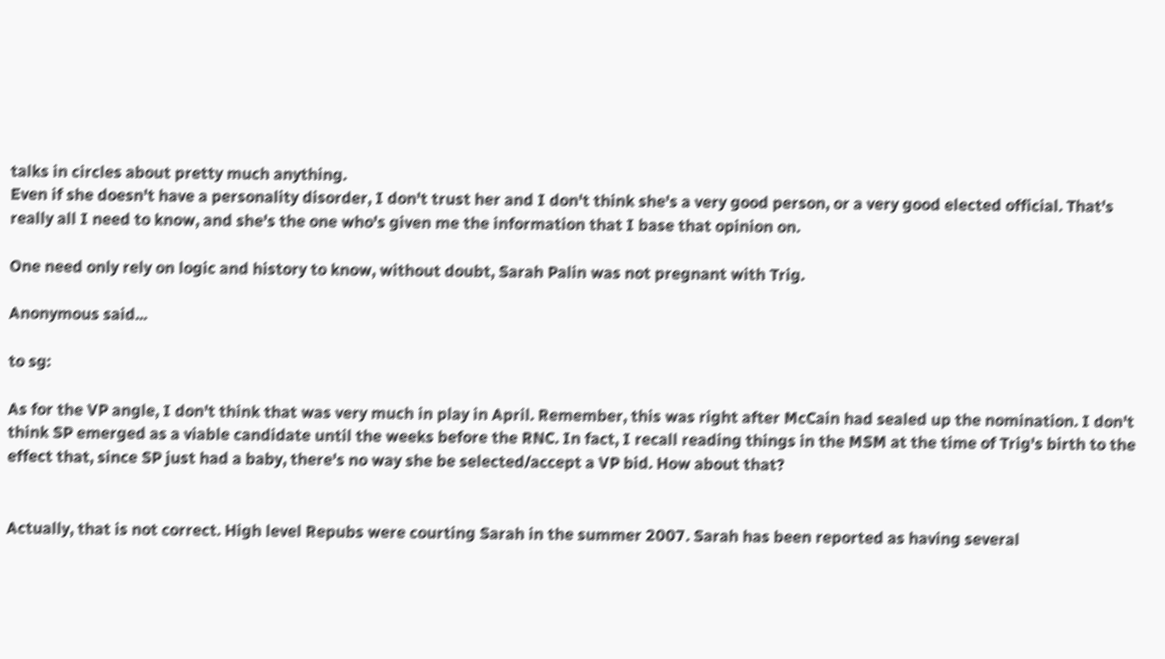talks in circles about pretty much anything.
Even if she doesn't have a personality disorder, I don't trust her and I don't think she's a very good person, or a very good elected official. That's really all I need to know, and she's the one who's given me the information that I base that opinion on.

One need only rely on logic and history to know, without doubt, Sarah Palin was not pregnant with Trig.

Anonymous said...

to sg:

As for the VP angle, I don't think that was very much in play in April. Remember, this was right after McCain had sealed up the nomination. I don't think SP emerged as a viable candidate until the weeks before the RNC. In fact, I recall reading things in the MSM at the time of Trig's birth to the effect that, since SP just had a baby, there's no way she be selected/accept a VP bid. How about that?


Actually, that is not correct. High level Repubs were courting Sarah in the summer 2007. Sarah has been reported as having several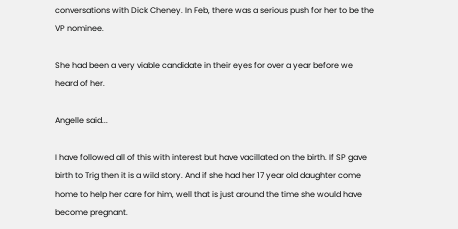conversations with Dick Cheney. In Feb, there was a serious push for her to be the VP nominee.

She had been a very viable candidate in their eyes for over a year before we heard of her.

Angelle said...

I have followed all of this with interest but have vacillated on the birth. If SP gave birth to Trig then it is a wild story. And if she had her 17 year old daughter come home to help her care for him, well that is just around the time she would have become pregnant.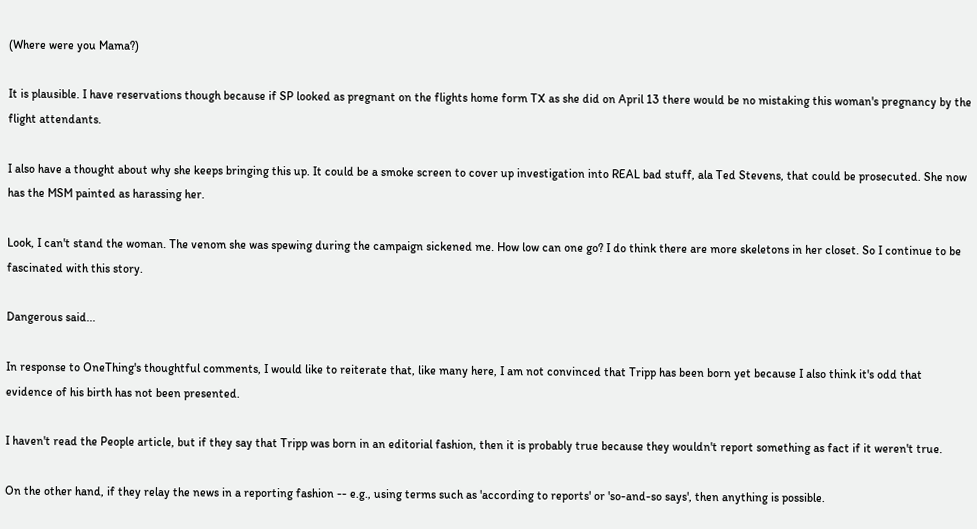(Where were you Mama?)

It is plausible. I have reservations though because if SP looked as pregnant on the flights home form TX as she did on April 13 there would be no mistaking this woman's pregnancy by the flight attendants.

I also have a thought about why she keeps bringing this up. It could be a smoke screen to cover up investigation into REAL bad stuff, ala Ted Stevens, that could be prosecuted. She now has the MSM painted as harassing her.

Look, I can't stand the woman. The venom she was spewing during the campaign sickened me. How low can one go? I do think there are more skeletons in her closet. So I continue to be fascinated with this story.

Dangerous said...

In response to OneThing's thoughtful comments, I would like to reiterate that, like many here, I am not convinced that Tripp has been born yet because I also think it's odd that evidence of his birth has not been presented.

I haven't read the People article, but if they say that Tripp was born in an editorial fashion, then it is probably true because they wouldn't report something as fact if it weren't true.

On the other hand, if they relay the news in a reporting fashion -- e.g., using terms such as 'according to reports' or 'so-and-so says', then anything is possible.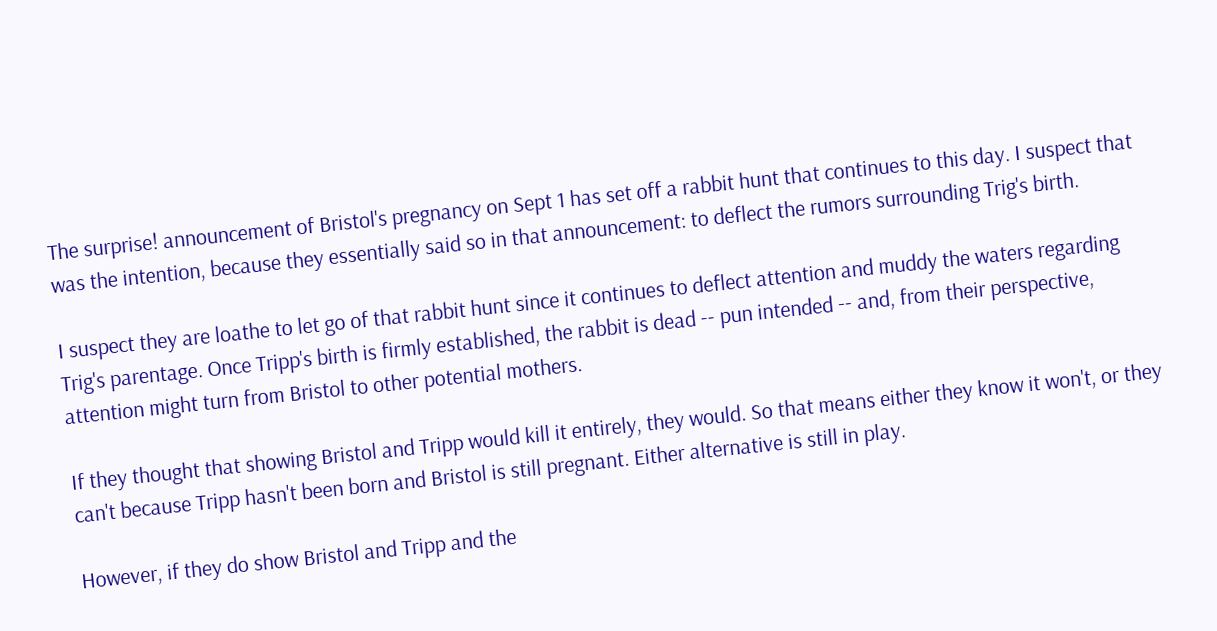The surprise! announcement of Bristol's pregnancy on Sept 1 has set off a rabbit hunt that continues to this day. I suspect that was the intention, because they essentially said so in that announcement: to deflect the rumors surrounding Trig's birth.

I suspect they are loathe to let go of that rabbit hunt since it continues to deflect attention and muddy the waters regarding Trig's parentage. Once Tripp's birth is firmly established, the rabbit is dead -- pun intended -- and, from their perspective, attention might turn from Bristol to other potential mothers.

If they thought that showing Bristol and Tripp would kill it entirely, they would. So that means either they know it won't, or they can't because Tripp hasn't been born and Bristol is still pregnant. Either alternative is still in play.

However, if they do show Bristol and Tripp and the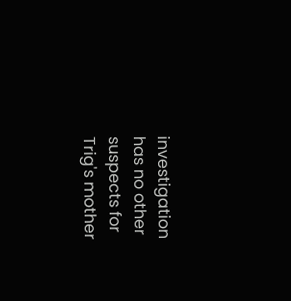investigation has no other suspects for Trig's mother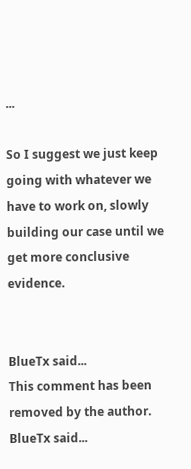...

So I suggest we just keep going with whatever we have to work on, slowly building our case until we get more conclusive evidence.


BlueTx said...
This comment has been removed by the author.
BlueTx said...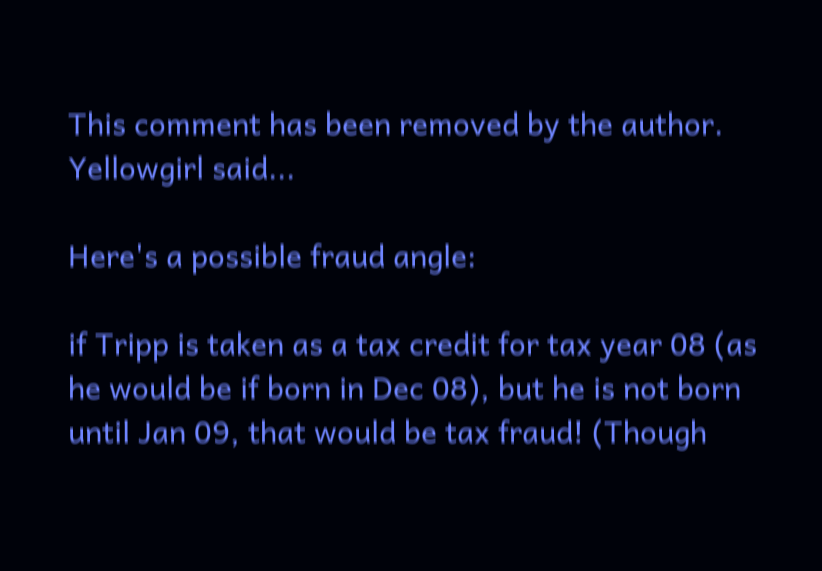This comment has been removed by the author.
Yellowgirl said...

Here's a possible fraud angle:

if Tripp is taken as a tax credit for tax year 08 (as he would be if born in Dec 08), but he is not born until Jan 09, that would be tax fraud! (Though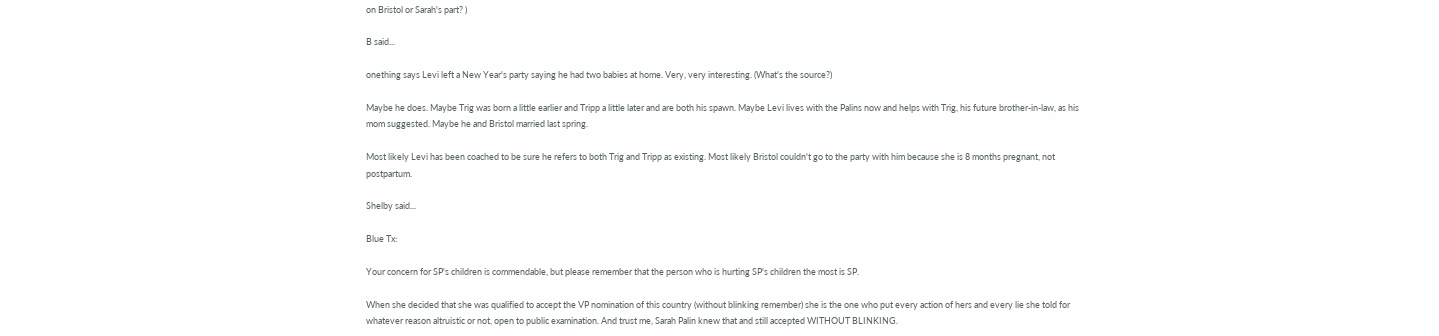on Bristol or Sarah's part? )

B said...

onething says Levi left a New Year's party saying he had two babies at home. Very, very interesting. (What's the source?)

Maybe he does. Maybe Trig was born a little earlier and Tripp a little later and are both his spawn. Maybe Levi lives with the Palins now and helps with Trig, his future brother-in-law, as his mom suggested. Maybe he and Bristol married last spring.

Most likely Levi has been coached to be sure he refers to both Trig and Tripp as existing. Most likely Bristol couldn't go to the party with him because she is 8 months pregnant, not postpartum.

Shelby said...

Blue Tx:

Your concern for SP's children is commendable, but please remember that the person who is hurting SP's children the most is SP.

When she decided that she was qualified to accept the VP nomination of this country (without blinking remember) she is the one who put every action of hers and every lie she told for whatever reason altruistic or not, open to public examination. And trust me, Sarah Palin knew that and still accepted WITHOUT BLINKING.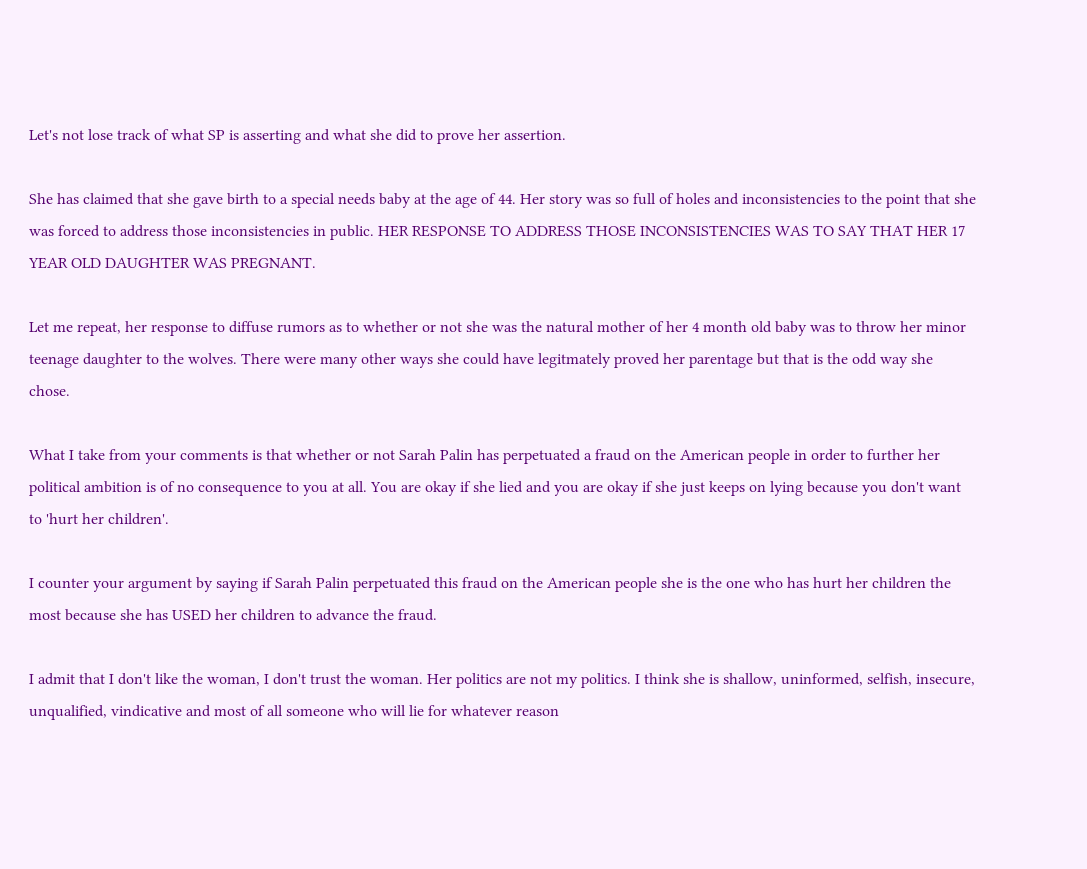Let's not lose track of what SP is asserting and what she did to prove her assertion.

She has claimed that she gave birth to a special needs baby at the age of 44. Her story was so full of holes and inconsistencies to the point that she was forced to address those inconsistencies in public. HER RESPONSE TO ADDRESS THOSE INCONSISTENCIES WAS TO SAY THAT HER 17 YEAR OLD DAUGHTER WAS PREGNANT.

Let me repeat, her response to diffuse rumors as to whether or not she was the natural mother of her 4 month old baby was to throw her minor teenage daughter to the wolves. There were many other ways she could have legitmately proved her parentage but that is the odd way she chose.

What I take from your comments is that whether or not Sarah Palin has perpetuated a fraud on the American people in order to further her political ambition is of no consequence to you at all. You are okay if she lied and you are okay if she just keeps on lying because you don't want to 'hurt her children'.

I counter your argument by saying if Sarah Palin perpetuated this fraud on the American people she is the one who has hurt her children the most because she has USED her children to advance the fraud.

I admit that I don't like the woman, I don't trust the woman. Her politics are not my politics. I think she is shallow, uninformed, selfish, insecure, unqualified, vindicative and most of all someone who will lie for whatever reason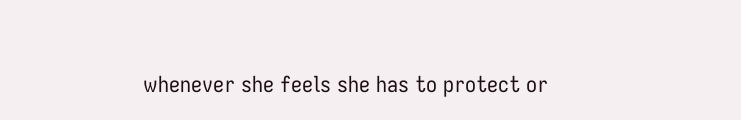whenever she feels she has to protect or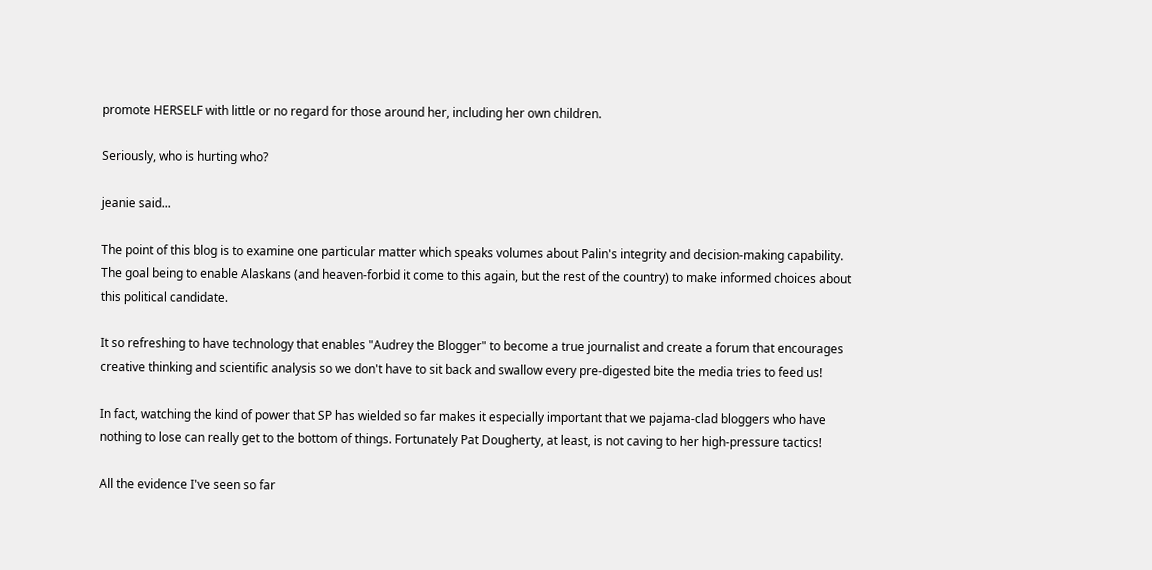promote HERSELF with little or no regard for those around her, including her own children.

Seriously, who is hurting who?

jeanie said...

The point of this blog is to examine one particular matter which speaks volumes about Palin's integrity and decision-making capability. The goal being to enable Alaskans (and heaven-forbid it come to this again, but the rest of the country) to make informed choices about this political candidate.

It so refreshing to have technology that enables "Audrey the Blogger" to become a true journalist and create a forum that encourages creative thinking and scientific analysis so we don't have to sit back and swallow every pre-digested bite the media tries to feed us!

In fact, watching the kind of power that SP has wielded so far makes it especially important that we pajama-clad bloggers who have nothing to lose can really get to the bottom of things. Fortunately Pat Dougherty, at least, is not caving to her high-pressure tactics!

All the evidence I've seen so far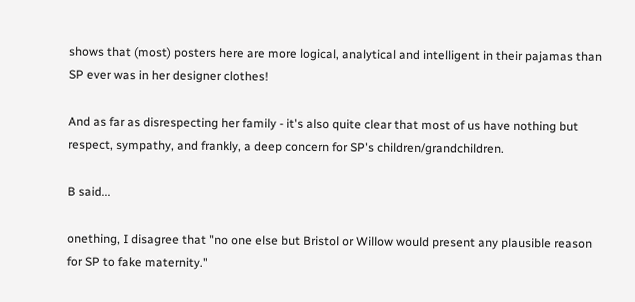shows that (most) posters here are more logical, analytical and intelligent in their pajamas than SP ever was in her designer clothes!

And as far as disrespecting her family - it's also quite clear that most of us have nothing but respect, sympathy, and frankly, a deep concern for SP's children/grandchildren.

B said...

onething, I disagree that "no one else but Bristol or Willow would present any plausible reason for SP to fake maternity."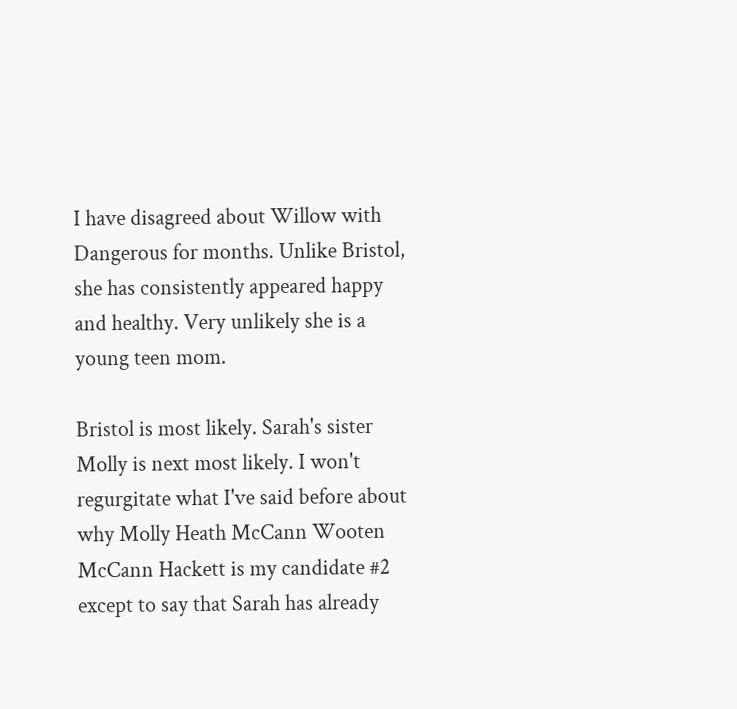I have disagreed about Willow with Dangerous for months. Unlike Bristol, she has consistently appeared happy and healthy. Very unlikely she is a young teen mom.

Bristol is most likely. Sarah's sister Molly is next most likely. I won't regurgitate what I've said before about why Molly Heath McCann Wooten McCann Hackett is my candidate #2 except to say that Sarah has already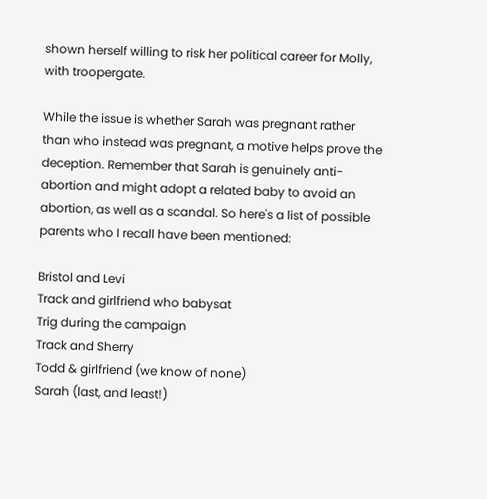shown herself willing to risk her political career for Molly, with troopergate.

While the issue is whether Sarah was pregnant rather than who instead was pregnant, a motive helps prove the deception. Remember that Sarah is genuinely anti-abortion and might adopt a related baby to avoid an abortion, as well as a scandal. So here's a list of possible parents who I recall have been mentioned:

Bristol and Levi
Track and girlfriend who babysat
Trig during the campaign
Track and Sherry
Todd & girlfriend (we know of none)
Sarah (last, and least!)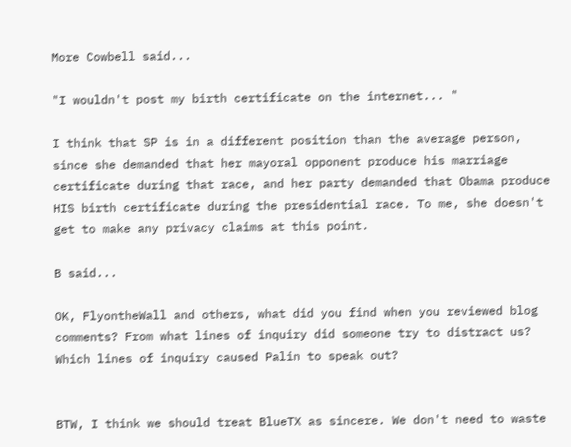More Cowbell said...

"I wouldn't post my birth certificate on the internet... "

I think that SP is in a different position than the average person, since she demanded that her mayoral opponent produce his marriage certificate during that race, and her party demanded that Obama produce HIS birth certificate during the presidential race. To me, she doesn't get to make any privacy claims at this point.

B said...

OK, FlyontheWall and others, what did you find when you reviewed blog comments? From what lines of inquiry did someone try to distract us? Which lines of inquiry caused Palin to speak out?


BTW, I think we should treat BlueTX as sincere. We don't need to waste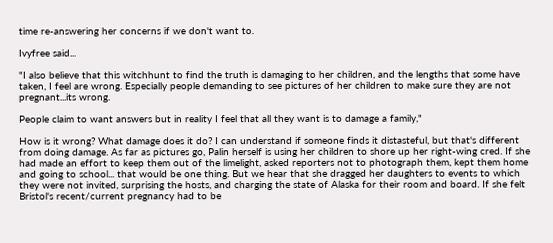time re-answering her concerns if we don't want to.

Ivyfree said...

"I also believe that this witchhunt to find the truth is damaging to her children, and the lengths that some have taken, I feel are wrong. Especially people demanding to see pictures of her children to make sure they are not pregnant...its wrong.

People claim to want answers but in reality I feel that all they want is to damage a family,"

How is it wrong? What damage does it do? I can understand if someone finds it distasteful, but that's different from doing damage. As far as pictures go, Palin herself is using her children to shore up her right-wing cred. If she had made an effort to keep them out of the limelight, asked reporters not to photograph them, kept them home and going to school... that would be one thing. But we hear that she dragged her daughters to events to which they were not invited, surprising the hosts, and charging the state of Alaska for their room and board. If she felt Bristol's recent/current pregnancy had to be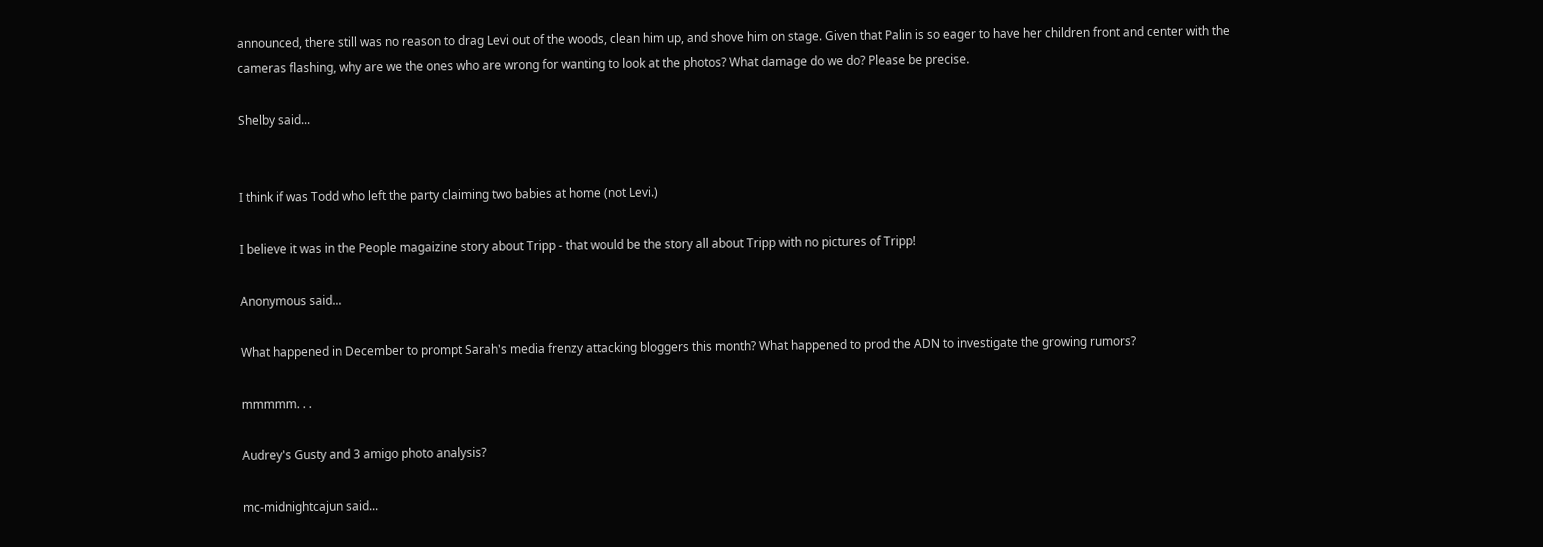announced, there still was no reason to drag Levi out of the woods, clean him up, and shove him on stage. Given that Palin is so eager to have her children front and center with the cameras flashing, why are we the ones who are wrong for wanting to look at the photos? What damage do we do? Please be precise.

Shelby said...


I think if was Todd who left the party claiming two babies at home (not Levi.)

I believe it was in the People magaizine story about Tripp - that would be the story all about Tripp with no pictures of Tripp!

Anonymous said...

What happened in December to prompt Sarah's media frenzy attacking bloggers this month? What happened to prod the ADN to investigate the growing rumors?

mmmmm. . .

Audrey's Gusty and 3 amigo photo analysis?

mc-midnightcajun said...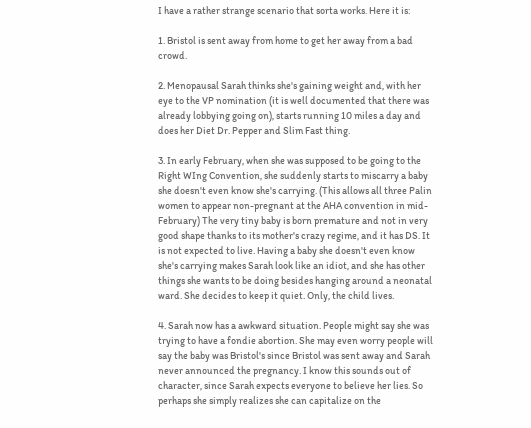I have a rather strange scenario that sorta works. Here it is:

1. Bristol is sent away from home to get her away from a bad crowd.

2. Menopausal Sarah thinks she's gaining weight and, with her eye to the VP nomination (it is well documented that there was already lobbying going on), starts running 10 miles a day and does her Diet Dr. Pepper and Slim Fast thing.

3. In early February, when she was supposed to be going to the Right WIng Convention, she suddenly starts to miscarry a baby she doesn't even know she's carrying. (This allows all three Palin women to appear non-pregnant at the AHA convention in mid-February) The very tiny baby is born premature and not in very good shape thanks to its mother's crazy regime, and it has DS. It is not expected to live. Having a baby she doesn't even know she's carrying makes Sarah look like an idiot, and she has other things she wants to be doing besides hanging around a neonatal ward. She decides to keep it quiet. Only, the child lives.

4. Sarah now has a awkward situation. People might say she was trying to have a fondie abortion. She may even worry people will say the baby was Bristol's since Bristol was sent away and Sarah never announced the pregnancy. I know this sounds out of character, since Sarah expects everyone to believe her lies. So perhaps she simply realizes she can capitalize on the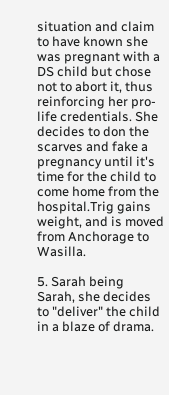situation and claim to have known she was pregnant with a DS child but chose not to abort it, thus reinforcing her pro-life credentials. She decides to don the scarves and fake a pregnancy until it's time for the child to come home from the hospital.Trig gains weight, and is moved from Anchorage to Wasilla.

5. Sarah being Sarah, she decides to "deliver" the child in a blaze of drama.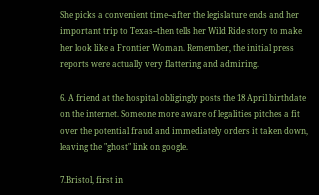She picks a convenient time--after the legislature ends and her important trip to Texas--then tells her Wild Ride story to make her look like a Frontier Woman. Remember, the initial press reports were actually very flattering and admiring.

6. A friend at the hospital obligingly posts the 18 April birthdate on the internet. Someone more aware of legalities pitches a fit over the potential fraud and immediately orders it taken down, leaving the "ghost" link on google.

7.Bristol, first in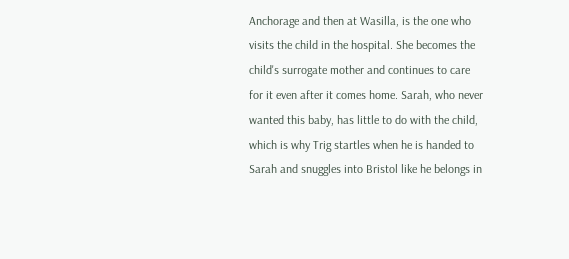Anchorage and then at Wasilla, is the one who visits the child in the hospital. She becomes the child's surrogate mother and continues to care for it even after it comes home. Sarah, who never wanted this baby, has little to do with the child, which is why Trig startles when he is handed to Sarah and snuggles into Bristol like he belongs in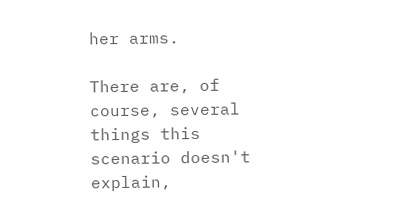her arms.

There are, of course, several things this scenario doesn't explain,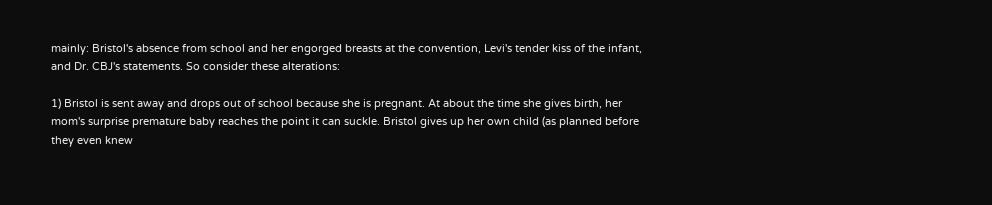mainly: Bristol's absence from school and her engorged breasts at the convention, Levi's tender kiss of the infant, and Dr. CBJ's statements. So consider these alterations:

1) Bristol is sent away and drops out of school because she is pregnant. At about the time she gives birth, her mom's surprise premature baby reaches the point it can suckle. Bristol gives up her own child (as planned before they even knew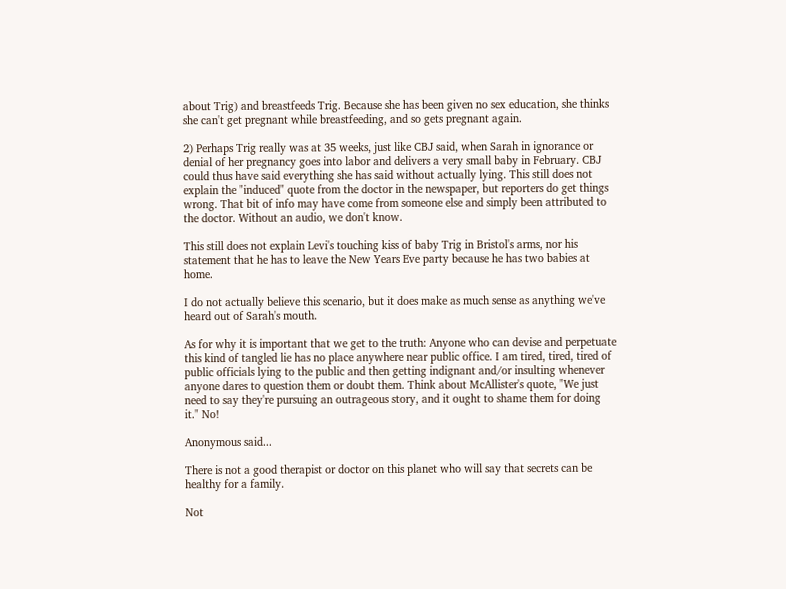about Trig) and breastfeeds Trig. Because she has been given no sex education, she thinks she can't get pregnant while breastfeeding, and so gets pregnant again.

2) Perhaps Trig really was at 35 weeks, just like CBJ said, when Sarah in ignorance or denial of her pregnancy goes into labor and delivers a very small baby in February. CBJ could thus have said everything she has said without actually lying. This still does not explain the "induced" quote from the doctor in the newspaper, but reporters do get things wrong. That bit of info may have come from someone else and simply been attributed to the doctor. Without an audio, we don't know.

This still does not explain Levi's touching kiss of baby Trig in Bristol's arms, nor his statement that he has to leave the New Years Eve party because he has two babies at home.

I do not actually believe this scenario, but it does make as much sense as anything we've heard out of Sarah's mouth.

As for why it is important that we get to the truth: Anyone who can devise and perpetuate this kind of tangled lie has no place anywhere near public office. I am tired, tired, tired of public officials lying to the public and then getting indignant and/or insulting whenever anyone dares to question them or doubt them. Think about McAllister's quote, "We just need to say they're pursuing an outrageous story, and it ought to shame them for doing it." No!

Anonymous said...

There is not a good therapist or doctor on this planet who will say that secrets can be healthy for a family.

Not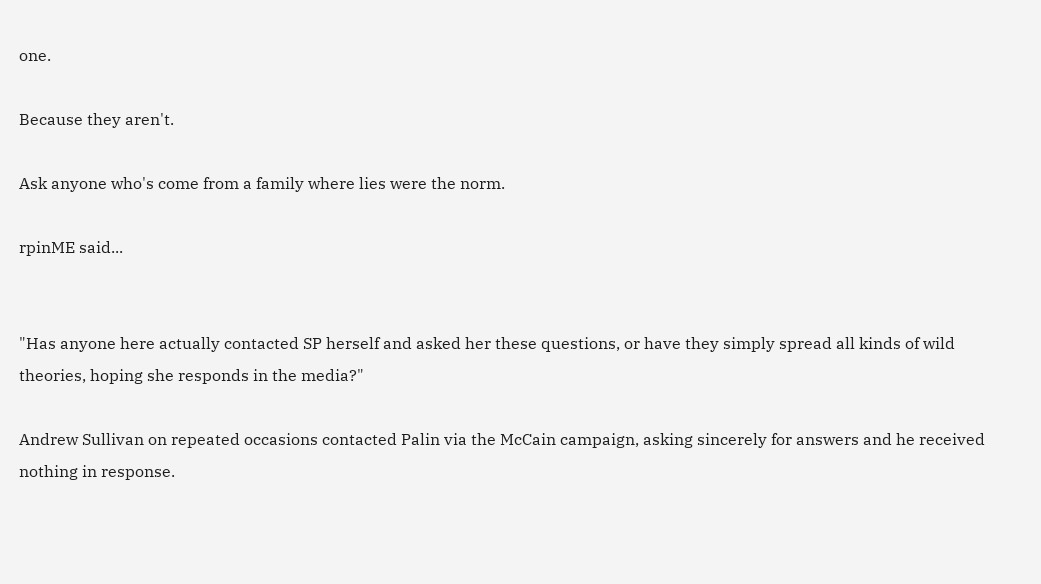one.

Because they aren't.

Ask anyone who's come from a family where lies were the norm.

rpinME said...


"Has anyone here actually contacted SP herself and asked her these questions, or have they simply spread all kinds of wild theories, hoping she responds in the media?"

Andrew Sullivan on repeated occasions contacted Palin via the McCain campaign, asking sincerely for answers and he received nothing in response.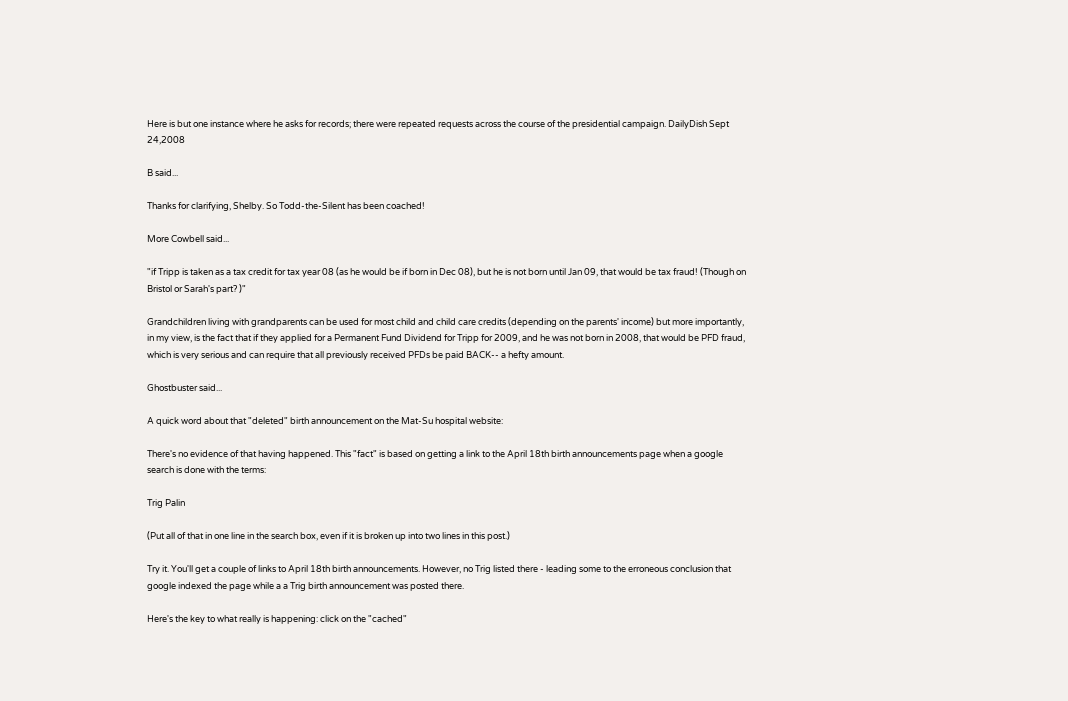Here is but one instance where he asks for records; there were repeated requests across the course of the presidential campaign. DailyDish Sept 24,2008

B said...

Thanks for clarifying, Shelby. So Todd-the-Silent has been coached!

More Cowbell said...

"if Tripp is taken as a tax credit for tax year 08 (as he would be if born in Dec 08), but he is not born until Jan 09, that would be tax fraud! (Though on Bristol or Sarah's part? )"

Grandchildren living with grandparents can be used for most child and child care credits (depending on the parents' income) but more importantly, in my view, is the fact that if they applied for a Permanent Fund Dividend for Tripp for 2009, and he was not born in 2008, that would be PFD fraud, which is very serious and can require that all previously received PFDs be paid BACK-- a hefty amount.

Ghostbuster said...

A quick word about that "deleted" birth announcement on the Mat-Su hospital website:

There's no evidence of that having happened. This "fact" is based on getting a link to the April 18th birth announcements page when a google search is done with the terms:

Trig Palin

(Put all of that in one line in the search box, even if it is broken up into two lines in this post.)

Try it. You'll get a couple of links to April 18th birth announcements. However, no Trig listed there - leading some to the erroneous conclusion that google indexed the page while a a Trig birth announcement was posted there.

Here's the key to what really is happening: click on the "cached"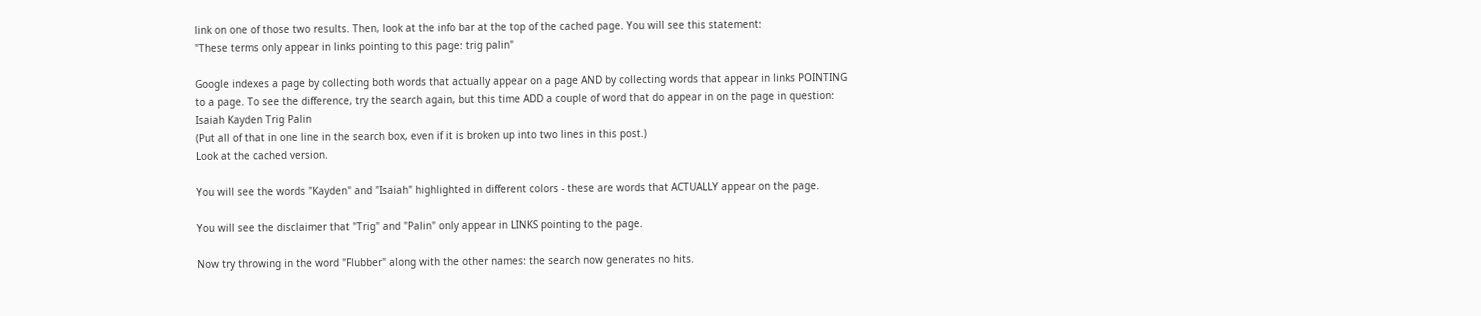link on one of those two results. Then, look at the info bar at the top of the cached page. You will see this statement:
"These terms only appear in links pointing to this page: trig palin"

Google indexes a page by collecting both words that actually appear on a page AND by collecting words that appear in links POINTING to a page. To see the difference, try the search again, but this time ADD a couple of word that do appear in on the page in question:
Isaiah Kayden Trig Palin
(Put all of that in one line in the search box, even if it is broken up into two lines in this post.)
Look at the cached version.

You will see the words "Kayden" and "Isaiah" highlighted in different colors - these are words that ACTUALLY appear on the page.

You will see the disclaimer that "Trig" and "Palin" only appear in LINKS pointing to the page.

Now try throwing in the word "Flubber" along with the other names: the search now generates no hits.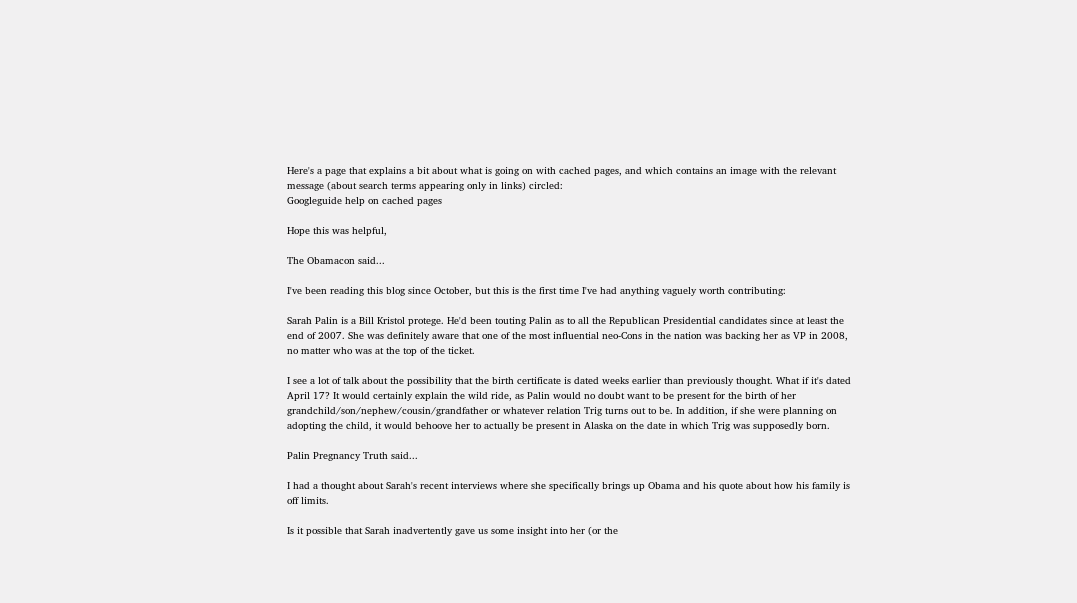Here's a page that explains a bit about what is going on with cached pages, and which contains an image with the relevant message (about search terms appearing only in links) circled:
Googleguide help on cached pages

Hope this was helpful,

The Obamacon said...

I've been reading this blog since October, but this is the first time I've had anything vaguely worth contributing:

Sarah Palin is a Bill Kristol protege. He'd been touting Palin as to all the Republican Presidential candidates since at least the end of 2007. She was definitely aware that one of the most influential neo-Cons in the nation was backing her as VP in 2008, no matter who was at the top of the ticket.

I see a lot of talk about the possibility that the birth certificate is dated weeks earlier than previously thought. What if it's dated April 17? It would certainly explain the wild ride, as Palin would no doubt want to be present for the birth of her grandchild/son/nephew/cousin/grandfather or whatever relation Trig turns out to be. In addition, if she were planning on adopting the child, it would behoove her to actually be present in Alaska on the date in which Trig was supposedly born.

Palin Pregnancy Truth said...

I had a thought about Sarah's recent interviews where she specifically brings up Obama and his quote about how his family is off limits.

Is it possible that Sarah inadvertently gave us some insight into her (or the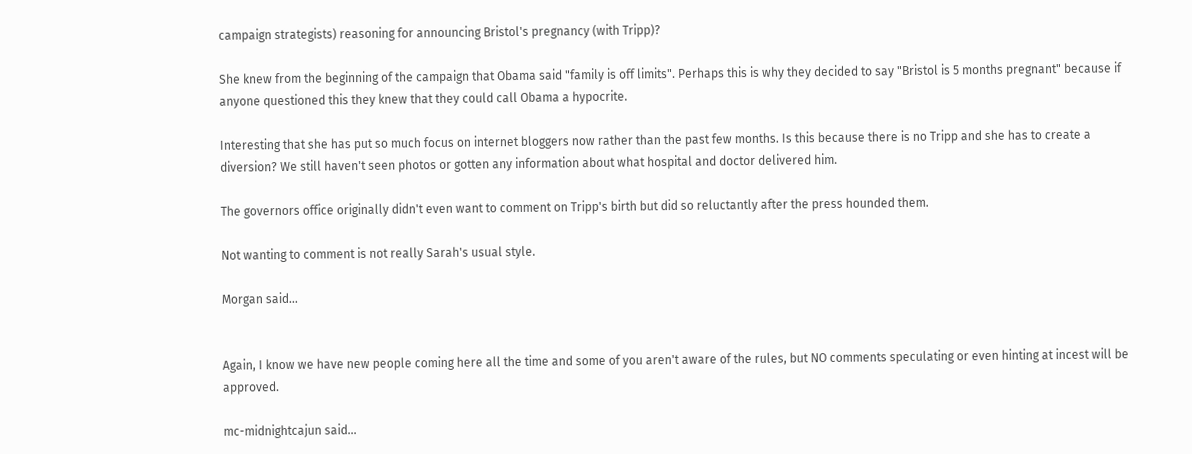campaign strategists) reasoning for announcing Bristol's pregnancy (with Tripp)?

She knew from the beginning of the campaign that Obama said "family is off limits". Perhaps this is why they decided to say "Bristol is 5 months pregnant" because if anyone questioned this they knew that they could call Obama a hypocrite.

Interesting that she has put so much focus on internet bloggers now rather than the past few months. Is this because there is no Tripp and she has to create a diversion? We still haven't seen photos or gotten any information about what hospital and doctor delivered him.

The governors office originally didn't even want to comment on Tripp's birth but did so reluctantly after the press hounded them.

Not wanting to comment is not really Sarah's usual style.

Morgan said...


Again, I know we have new people coming here all the time and some of you aren't aware of the rules, but NO comments speculating or even hinting at incest will be approved.

mc-midnightcajun said...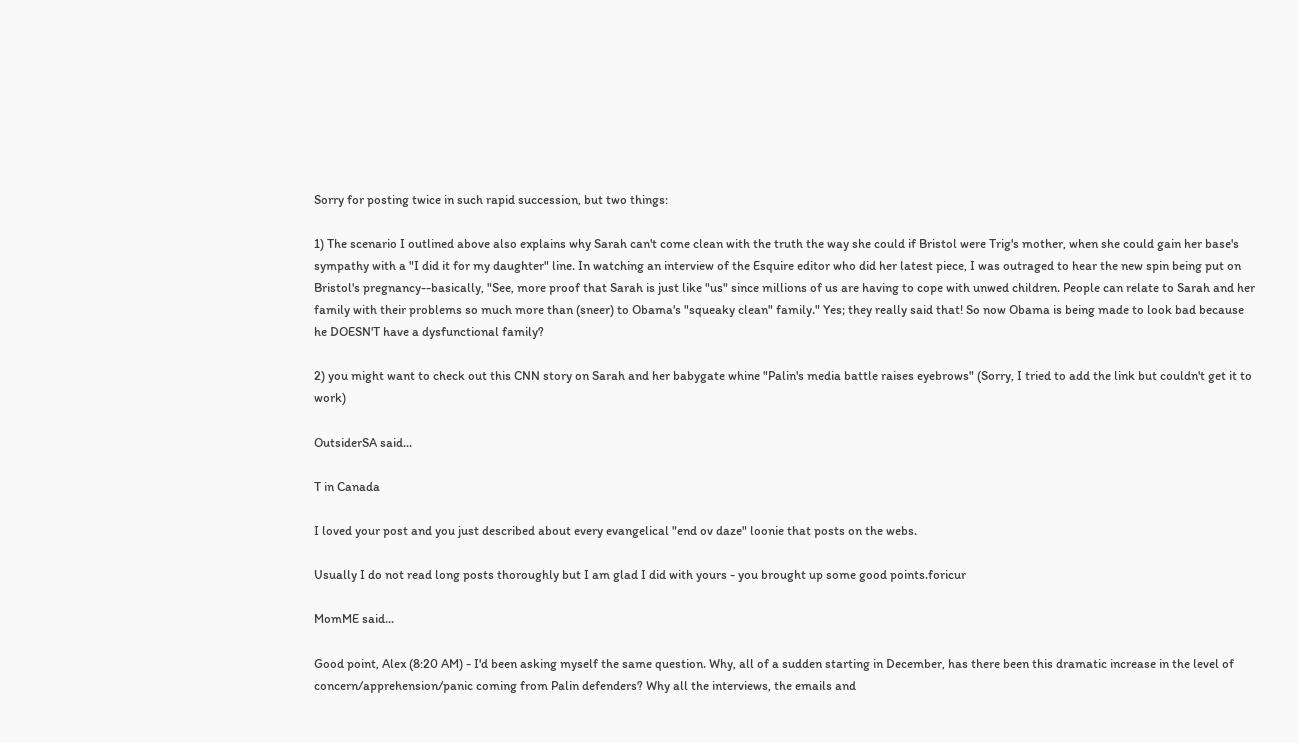Sorry for posting twice in such rapid succession, but two things:

1) The scenario I outlined above also explains why Sarah can't come clean with the truth the way she could if Bristol were Trig's mother, when she could gain her base's sympathy with a "I did it for my daughter" line. In watching an interview of the Esquire editor who did her latest piece, I was outraged to hear the new spin being put on Bristol's pregnancy--basically, "See, more proof that Sarah is just like "us" since millions of us are having to cope with unwed children. People can relate to Sarah and her family with their problems so much more than (sneer) to Obama's "squeaky clean" family." Yes; they really said that! So now Obama is being made to look bad because he DOESN'T have a dysfunctional family?

2) you might want to check out this CNN story on Sarah and her babygate whine "Palin's media battle raises eyebrows" (Sorry, I tried to add the link but couldn't get it to work)

OutsiderSA said...

T in Canada

I loved your post and you just described about every evangelical "end ov daze" loonie that posts on the webs.

Usually I do not read long posts thoroughly but I am glad I did with yours - you brought up some good points.foricur

MomME said...

Good point, Alex (8:20 AM) - I'd been asking myself the same question. Why, all of a sudden starting in December, has there been this dramatic increase in the level of concern/apprehension/panic coming from Palin defenders? Why all the interviews, the emails and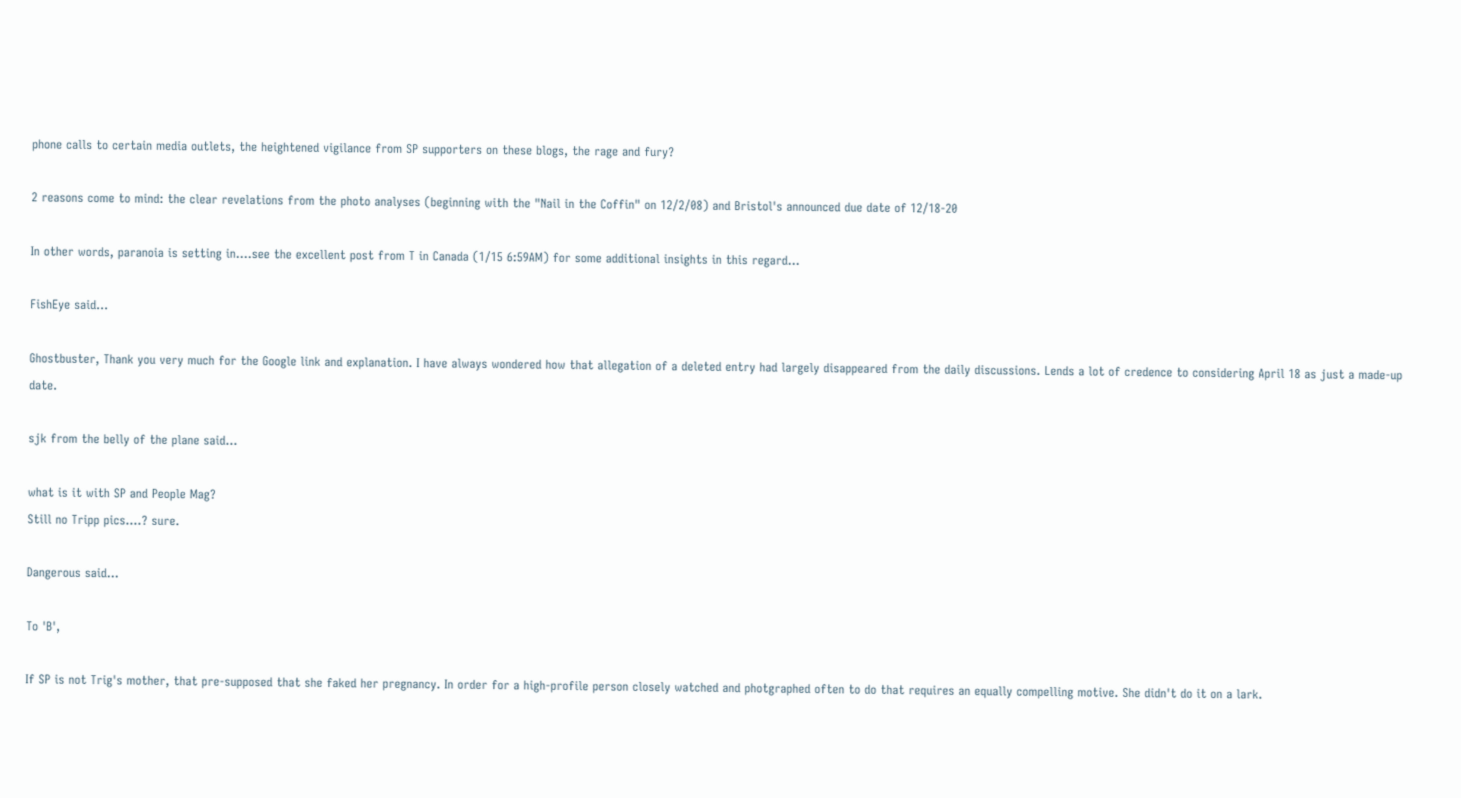phone calls to certain media outlets, the heightened vigilance from SP supporters on these blogs, the rage and fury?

2 reasons come to mind: the clear revelations from the photo analyses (beginning with the "Nail in the Coffin" on 12/2/08) and Bristol's announced due date of 12/18-20

In other words, paranoia is setting in....see the excellent post from T in Canada (1/15 6:59AM) for some additional insights in this regard...

FishEye said...

Ghostbuster, Thank you very much for the Google link and explanation. I have always wondered how that allegation of a deleted entry had largely disappeared from the daily discussions. Lends a lot of credence to considering April 18 as just a made-up date.

sjk from the belly of the plane said...

what is it with SP and People Mag?
Still no Tripp pics....? sure.

Dangerous said...

To 'B',

If SP is not Trig's mother, that pre-supposed that she faked her pregnancy. In order for a high-profile person closely watched and photgraphed often to do that requires an equally compelling motive. She didn't do it on a lark.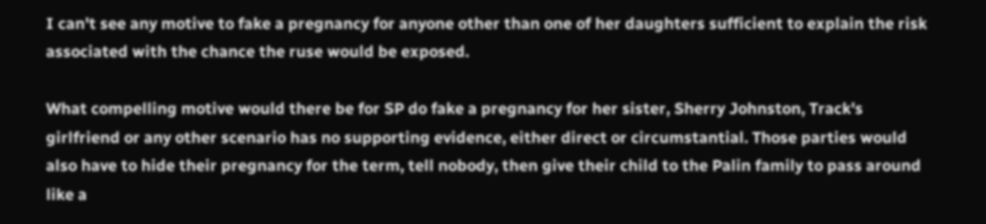I can't see any motive to fake a pregnancy for anyone other than one of her daughters sufficient to explain the risk associated with the chance the ruse would be exposed.

What compelling motive would there be for SP do fake a pregnancy for her sister, Sherry Johnston, Track's girlfriend or any other scenario has no supporting evidence, either direct or circumstantial. Those parties would also have to hide their pregnancy for the term, tell nobody, then give their child to the Palin family to pass around like a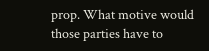prop. What motive would those parties have to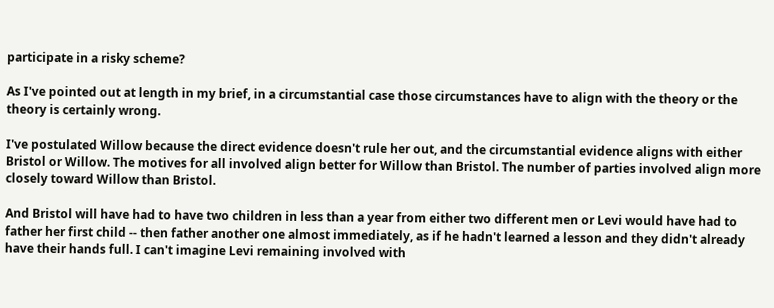participate in a risky scheme?

As I've pointed out at length in my brief, in a circumstantial case those circumstances have to align with the theory or the theory is certainly wrong.

I've postulated Willow because the direct evidence doesn't rule her out, and the circumstantial evidence aligns with either Bristol or Willow. The motives for all involved align better for Willow than Bristol. The number of parties involved align more closely toward Willow than Bristol.

And Bristol will have had to have two children in less than a year from either two different men or Levi would have had to father her first child -- then father another one almost immediately, as if he hadn't learned a lesson and they didn't already have their hands full. I can't imagine Levi remaining involved with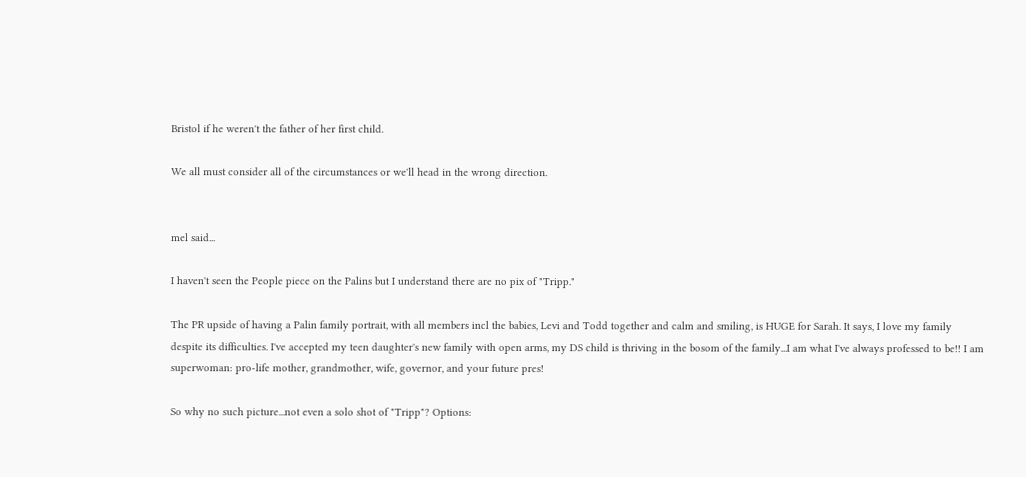Bristol if he weren't the father of her first child.

We all must consider all of the circumstances or we'll head in the wrong direction.


mel said...

I haven't seen the People piece on the Palins but I understand there are no pix of "Tripp."

The PR upside of having a Palin family portrait, with all members incl the babies, Levi and Todd together and calm and smiling, is HUGE for Sarah. It says, I love my family despite its difficulties. I've accepted my teen daughter's new family with open arms, my DS child is thriving in the bosom of the family...I am what I've always professed to be!! I am superwoman: pro-life mother, grandmother, wife, governor, and your future pres!

So why no such picture...not even a solo shot of "Tripp"? Options: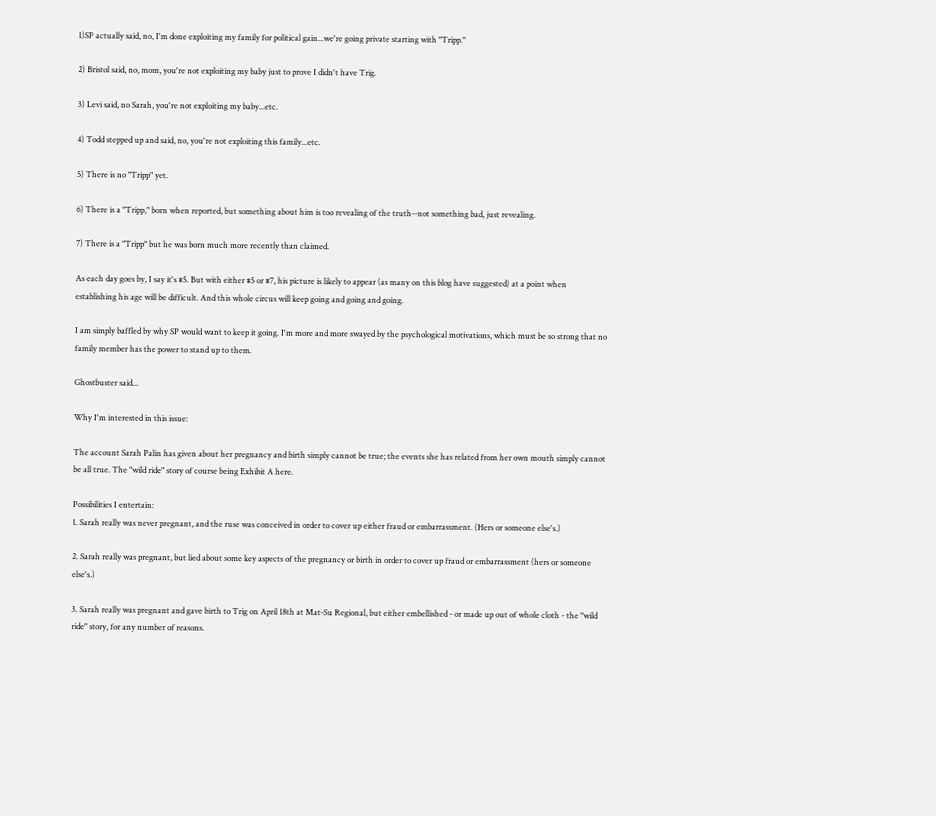1)SP actually said, no, I'm done exploiting my family for political gain...we're going private starting with "Tripp."

2) Bristol said, no, mom, you're not exploiting my baby just to prove I didn't have Trig.

3) Levi said, no Sarah, you're not exploiting my baby...etc.

4) Todd stepped up and said, no, you're not exploiting this family...etc.

5) There is no "Tripp" yet.

6) There is a "Tripp," born when reported, but something about him is too revealing of the truth--not something bad, just revealing.

7) There is a "Tripp" but he was born much more recently than claimed.

As each day goes by, I say it's #5. But with either #5 or #7, his picture is likely to appear (as many on this blog have suggested) at a point when establishing his age will be difficult. And this whole circus will keep going and going and going.

I am simply baffled by why SP would want to keep it going. I'm more and more swayed by the psychological motivations, which must be so strong that no family member has the power to stand up to them.

Ghostbuster said...

Why I'm interested in this issue:

The account Sarah Palin has given about her pregnancy and birth simply cannot be true; the events she has related from her own mouth simply cannot be all true. The "wild ride" story of course being Exhibit A here.

Possibilities I entertain:
1. Sarah really was never pregnant, and the ruse was conceived in order to cover up either fraud or embarrassment. (Hers or someone else's.)

2. Sarah really was pregnant, but lied about some key aspects of the pregnancy or birth in order to cover up fraud or embarrassment (hers or someone else's.)

3. Sarah really was pregnant and gave birth to Trig on April 18th at Mat-Su Regional, but either embellished - or made up out of whole cloth - the "wild ride" story, for any number of reasons.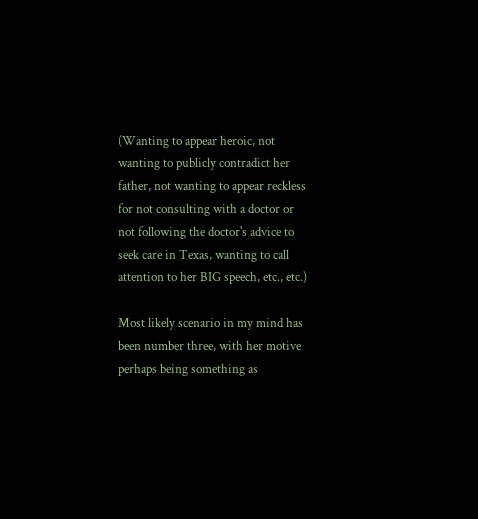(Wanting to appear heroic, not wanting to publicly contradict her father, not wanting to appear reckless for not consulting with a doctor or not following the doctor's advice to seek care in Texas, wanting to call attention to her BIG speech, etc., etc.)

Most likely scenario in my mind has been number three, with her motive perhaps being something as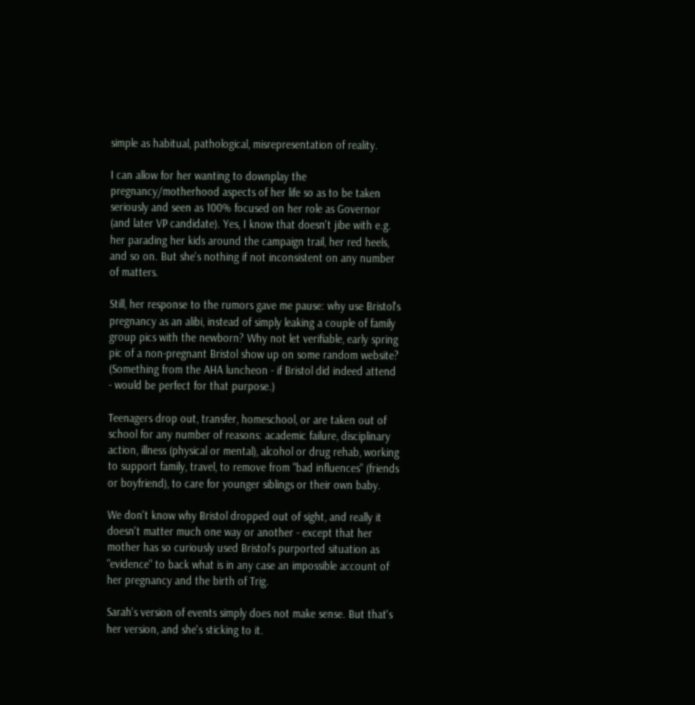simple as habitual, pathological, misrepresentation of reality.

I can allow for her wanting to downplay the pregnancy/motherhood aspects of her life so as to be taken seriously and seen as 100% focused on her role as Governor (and later VP candidate). Yes, I know that doesn't jibe with e.g. her parading her kids around the campaign trail, her red heels, and so on. But she's nothing if not inconsistent on any number of matters.

Still, her response to the rumors gave me pause: why use Bristol's pregnancy as an alibi, instead of simply leaking a couple of family group pics with the newborn? Why not let verifiable, early spring pic of a non-pregnant Bristol show up on some random website? (Something from the AHA luncheon - if Bristol did indeed attend - would be perfect for that purpose.)

Teenagers drop out, transfer, homeschool, or are taken out of school for any number of reasons: academic failure, disciplinary action, illness (physical or mental), alcohol or drug rehab, working to support family, travel, to remove from "bad influences" (friends or boyfriend), to care for younger siblings or their own baby.

We don't know why Bristol dropped out of sight, and really it doesn't matter much one way or another - except that her mother has so curiously used Bristol's purported situation as "evidence" to back what is in any case an impossible account of her pregnancy and the birth of Trig.

Sarah's version of events simply does not make sense. But that's her version, and she's sticking to it.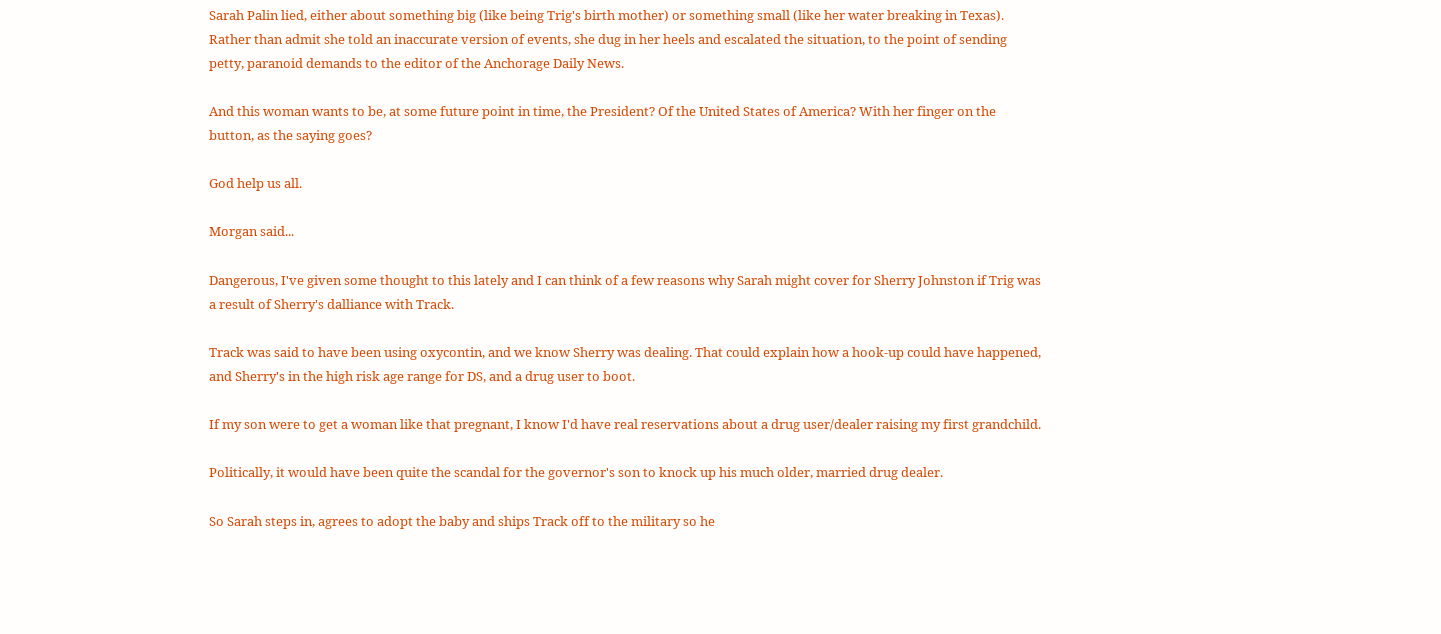Sarah Palin lied, either about something big (like being Trig's birth mother) or something small (like her water breaking in Texas). Rather than admit she told an inaccurate version of events, she dug in her heels and escalated the situation, to the point of sending petty, paranoid demands to the editor of the Anchorage Daily News.

And this woman wants to be, at some future point in time, the President? Of the United States of America? With her finger on the button, as the saying goes?

God help us all.

Morgan said...

Dangerous, I've given some thought to this lately and I can think of a few reasons why Sarah might cover for Sherry Johnston if Trig was a result of Sherry's dalliance with Track.

Track was said to have been using oxycontin, and we know Sherry was dealing. That could explain how a hook-up could have happened, and Sherry's in the high risk age range for DS, and a drug user to boot.

If my son were to get a woman like that pregnant, I know I'd have real reservations about a drug user/dealer raising my first grandchild.

Politically, it would have been quite the scandal for the governor's son to knock up his much older, married drug dealer.

So Sarah steps in, agrees to adopt the baby and ships Track off to the military so he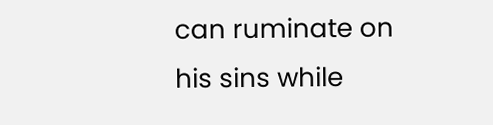can ruminate on his sins while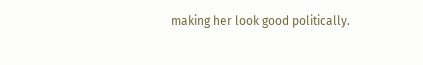making her look good politically.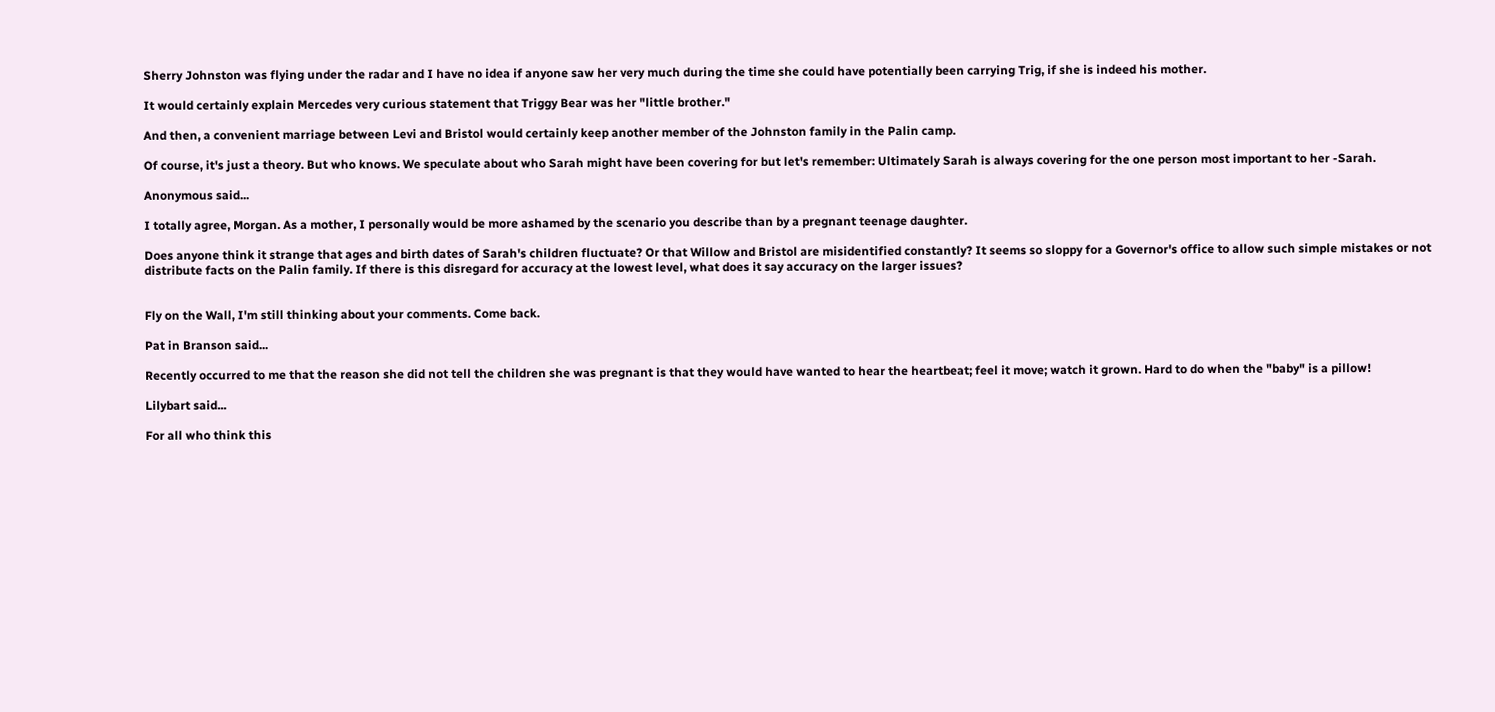Sherry Johnston was flying under the radar and I have no idea if anyone saw her very much during the time she could have potentially been carrying Trig, if she is indeed his mother.

It would certainly explain Mercedes very curious statement that Triggy Bear was her "little brother."

And then, a convenient marriage between Levi and Bristol would certainly keep another member of the Johnston family in the Palin camp.

Of course, it's just a theory. But who knows. We speculate about who Sarah might have been covering for but let's remember: Ultimately Sarah is always covering for the one person most important to her -Sarah.

Anonymous said...

I totally agree, Morgan. As a mother, I personally would be more ashamed by the scenario you describe than by a pregnant teenage daughter.

Does anyone think it strange that ages and birth dates of Sarah's children fluctuate? Or that Willow and Bristol are misidentified constantly? It seems so sloppy for a Governor's office to allow such simple mistakes or not distribute facts on the Palin family. If there is this disregard for accuracy at the lowest level, what does it say accuracy on the larger issues?


Fly on the Wall, I'm still thinking about your comments. Come back.

Pat in Branson said...

Recently occurred to me that the reason she did not tell the children she was pregnant is that they would have wanted to hear the heartbeat; feel it move; watch it grown. Hard to do when the "baby" is a pillow!

Lilybart said...

For all who think this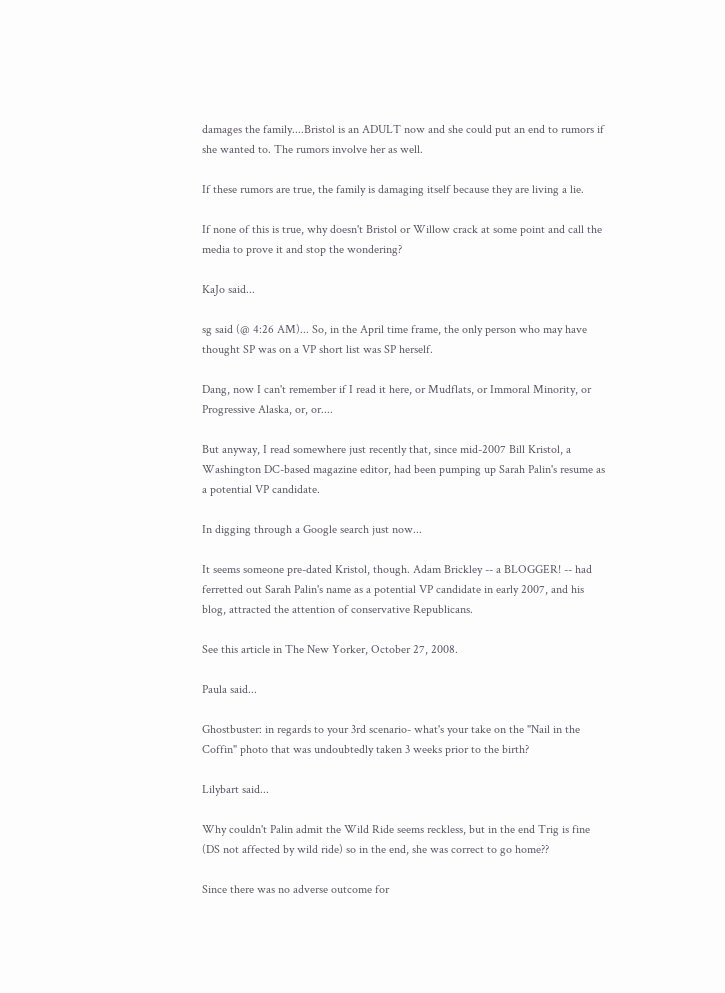damages the family....Bristol is an ADULT now and she could put an end to rumors if she wanted to. The rumors involve her as well.

If these rumors are true, the family is damaging itself because they are living a lie.

If none of this is true, why doesn't Bristol or Willow crack at some point and call the media to prove it and stop the wondering?

KaJo said...

sg said (@ 4:26 AM)... So, in the April time frame, the only person who may have thought SP was on a VP short list was SP herself.

Dang, now I can't remember if I read it here, or Mudflats, or Immoral Minority, or Progressive Alaska, or, or....

But anyway, I read somewhere just recently that, since mid-2007 Bill Kristol, a Washington DC-based magazine editor, had been pumping up Sarah Palin's resume as a potential VP candidate.

In digging through a Google search just now...

It seems someone pre-dated Kristol, though. Adam Brickley -- a BLOGGER! -- had ferretted out Sarah Palin's name as a potential VP candidate in early 2007, and his blog, attracted the attention of conservative Republicans.

See this article in The New Yorker, October 27, 2008.

Paula said...

Ghostbuster: in regards to your 3rd scenario- what's your take on the "Nail in the Coffin" photo that was undoubtedly taken 3 weeks prior to the birth?

Lilybart said...

Why couldn't Palin admit the Wild Ride seems reckless, but in the end Trig is fine (DS not affected by wild ride) so in the end, she was correct to go home??

Since there was no adverse outcome for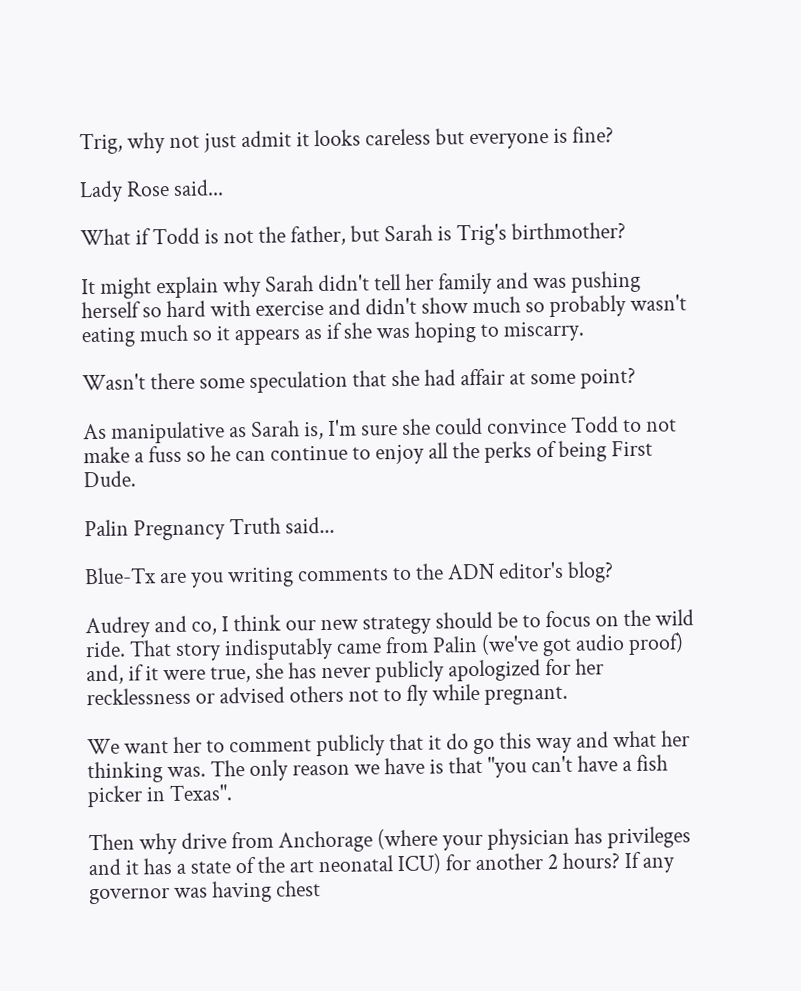Trig, why not just admit it looks careless but everyone is fine?

Lady Rose said...

What if Todd is not the father, but Sarah is Trig's birthmother?

It might explain why Sarah didn't tell her family and was pushing herself so hard with exercise and didn't show much so probably wasn't eating much so it appears as if she was hoping to miscarry.

Wasn't there some speculation that she had affair at some point?

As manipulative as Sarah is, I'm sure she could convince Todd to not make a fuss so he can continue to enjoy all the perks of being First Dude.

Palin Pregnancy Truth said...

Blue-Tx are you writing comments to the ADN editor's blog?

Audrey and co, I think our new strategy should be to focus on the wild ride. That story indisputably came from Palin (we've got audio proof) and, if it were true, she has never publicly apologized for her recklessness or advised others not to fly while pregnant.

We want her to comment publicly that it do go this way and what her thinking was. The only reason we have is that "you can't have a fish picker in Texas".

Then why drive from Anchorage (where your physician has privileges and it has a state of the art neonatal ICU) for another 2 hours? If any governor was having chest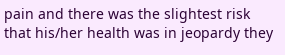pain and there was the slightest risk that his/her health was in jeopardy they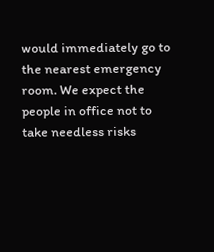would immediately go to the nearest emergency room. We expect the people in office not to take needless risks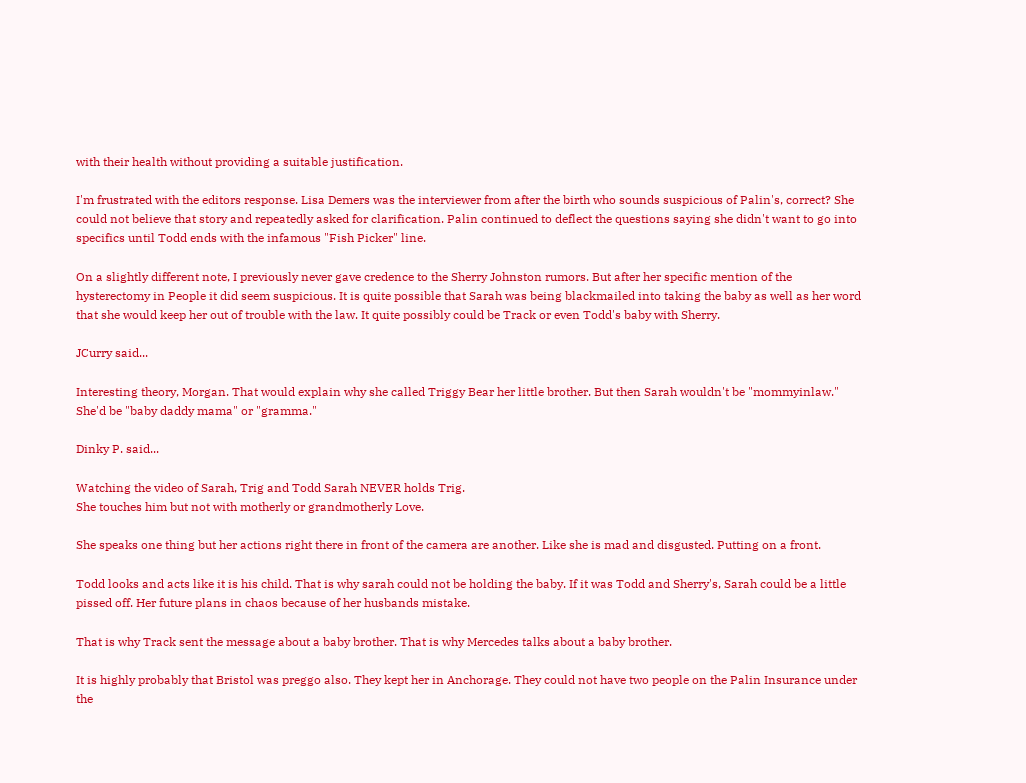with their health without providing a suitable justification.

I'm frustrated with the editors response. Lisa Demers was the interviewer from after the birth who sounds suspicious of Palin's, correct? She could not believe that story and repeatedly asked for clarification. Palin continued to deflect the questions saying she didn't want to go into specifics until Todd ends with the infamous "Fish Picker" line.

On a slightly different note, I previously never gave credence to the Sherry Johnston rumors. But after her specific mention of the hysterectomy in People it did seem suspicious. It is quite possible that Sarah was being blackmailed into taking the baby as well as her word that she would keep her out of trouble with the law. It quite possibly could be Track or even Todd's baby with Sherry.

JCurry said...

Interesting theory, Morgan. That would explain why she called Triggy Bear her little brother. But then Sarah wouldn't be "mommyinlaw." She'd be "baby daddy mama" or "gramma."

Dinky P. said...

Watching the video of Sarah, Trig and Todd Sarah NEVER holds Trig.
She touches him but not with motherly or grandmotherly Love.

She speaks one thing but her actions right there in front of the camera are another. Like she is mad and disgusted. Putting on a front.

Todd looks and acts like it is his child. That is why sarah could not be holding the baby. If it was Todd and Sherry's, Sarah could be a little pissed off. Her future plans in chaos because of her husbands mistake.

That is why Track sent the message about a baby brother. That is why Mercedes talks about a baby brother.

It is highly probably that Bristol was preggo also. They kept her in Anchorage. They could not have two people on the Palin Insurance under the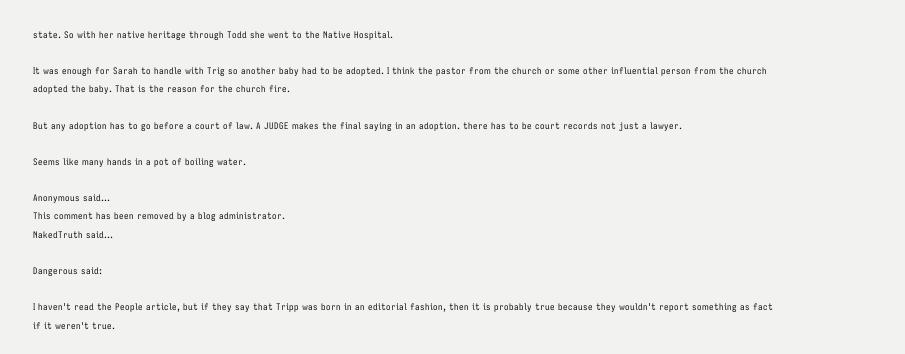state. So with her native heritage through Todd she went to the Native Hospital.

It was enough for Sarah to handle with Trig so another baby had to be adopted. I think the pastor from the church or some other influential person from the church adopted the baby. That is the reason for the church fire.

But any adoption has to go before a court of law. A JUDGE makes the final saying in an adoption. there has to be court records not just a lawyer.

Seems like many hands in a pot of boiling water.

Anonymous said...
This comment has been removed by a blog administrator.
NakedTruth said...

Dangerous said:

I haven't read the People article, but if they say that Tripp was born in an editorial fashion, then it is probably true because they wouldn't report something as fact if it weren't true.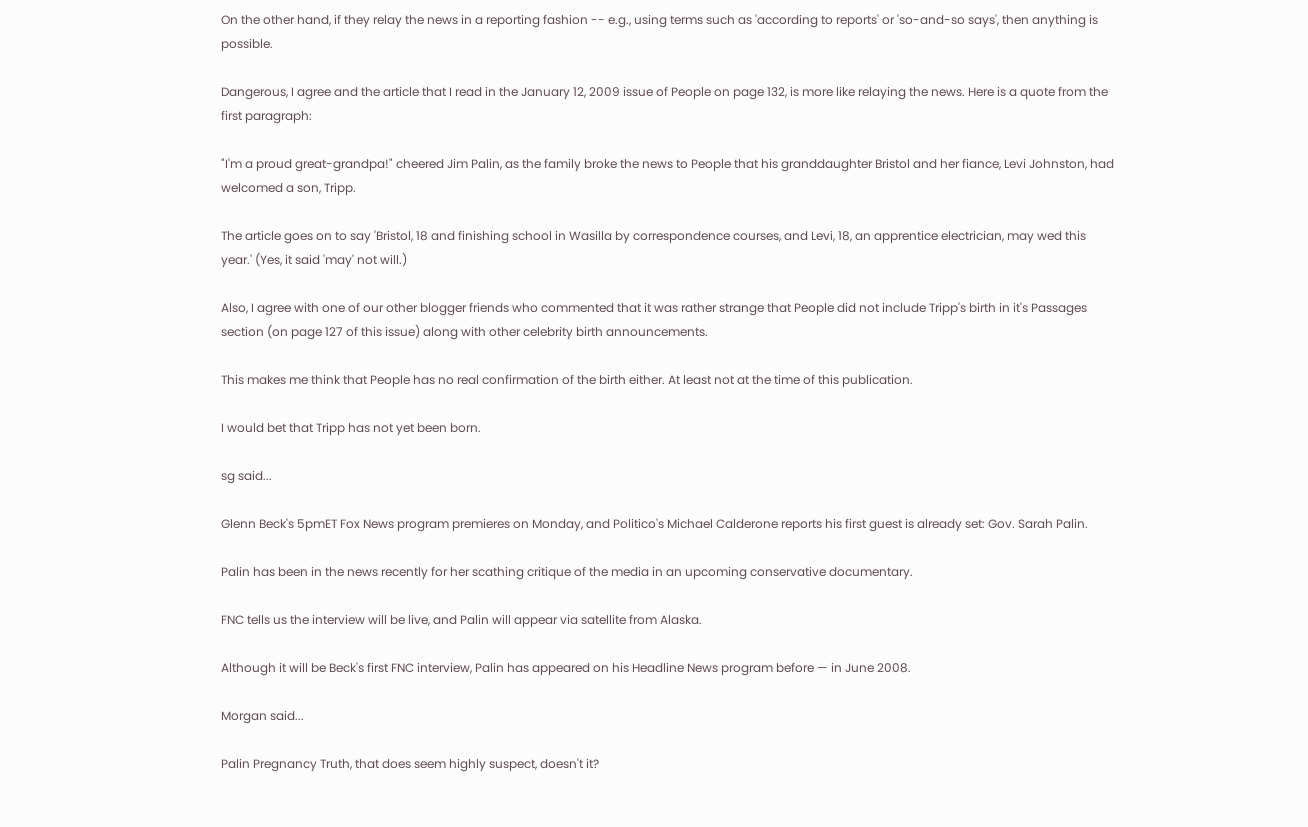On the other hand, if they relay the news in a reporting fashion -- e.g., using terms such as 'according to reports' or 'so-and-so says', then anything is possible.

Dangerous, I agree and the article that I read in the January 12, 2009 issue of People on page 132, is more like relaying the news. Here is a quote from the first paragraph:

"I'm a proud great-grandpa!" cheered Jim Palin, as the family broke the news to People that his granddaughter Bristol and her fiance, Levi Johnston, had welcomed a son, Tripp.

The article goes on to say 'Bristol, 18 and finishing school in Wasilla by correspondence courses, and Levi, 18, an apprentice electrician, may wed this year.' (Yes, it said 'may' not will.)

Also, I agree with one of our other blogger friends who commented that it was rather strange that People did not include Tripp's birth in it's Passages section (on page 127 of this issue) along with other celebrity birth announcements.

This makes me think that People has no real confirmation of the birth either. At least not at the time of this publication.

I would bet that Tripp has not yet been born.

sg said...

Glenn Beck's 5pmET Fox News program premieres on Monday, and Politico's Michael Calderone reports his first guest is already set: Gov. Sarah Palin.

Palin has been in the news recently for her scathing critique of the media in an upcoming conservative documentary.

FNC tells us the interview will be live, and Palin will appear via satellite from Alaska.

Although it will be Beck's first FNC interview, Palin has appeared on his Headline News program before — in June 2008.

Morgan said...

Palin Pregnancy Truth, that does seem highly suspect, doesn't it?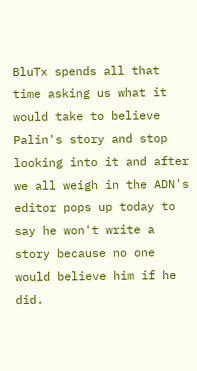BluTx spends all that time asking us what it would take to believe Palin's story and stop looking into it and after we all weigh in the ADN's editor pops up today to say he won't write a story because no one would believe him if he did.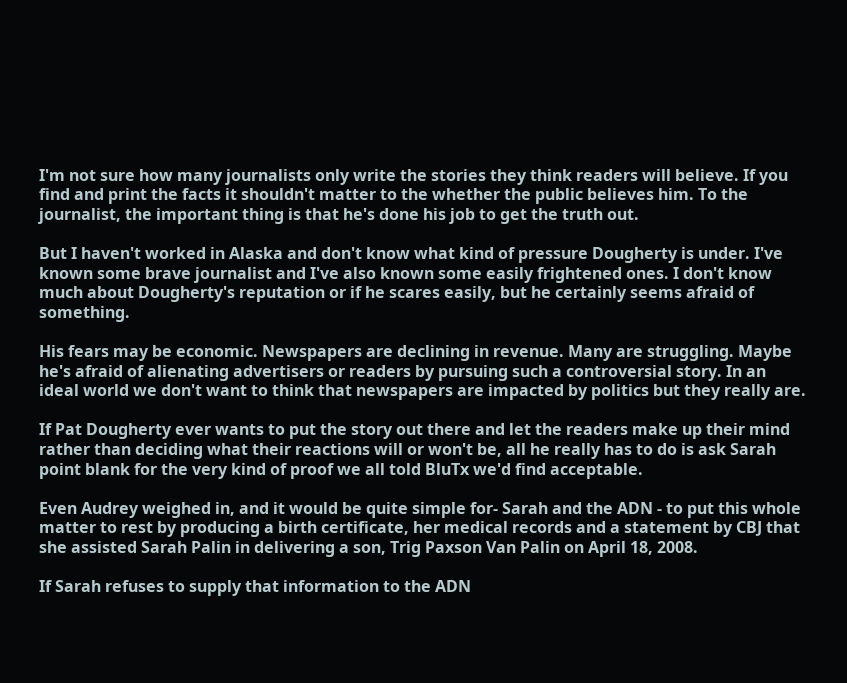I'm not sure how many journalists only write the stories they think readers will believe. If you find and print the facts it shouldn't matter to the whether the public believes him. To the journalist, the important thing is that he's done his job to get the truth out.

But I haven't worked in Alaska and don't know what kind of pressure Dougherty is under. I've known some brave journalist and I've also known some easily frightened ones. I don't know much about Dougherty's reputation or if he scares easily, but he certainly seems afraid of something.

His fears may be economic. Newspapers are declining in revenue. Many are struggling. Maybe he's afraid of alienating advertisers or readers by pursuing such a controversial story. In an ideal world we don't want to think that newspapers are impacted by politics but they really are.

If Pat Dougherty ever wants to put the story out there and let the readers make up their mind rather than deciding what their reactions will or won't be, all he really has to do is ask Sarah point blank for the very kind of proof we all told BluTx we'd find acceptable.

Even Audrey weighed in, and it would be quite simple for- Sarah and the ADN - to put this whole matter to rest by producing a birth certificate, her medical records and a statement by CBJ that she assisted Sarah Palin in delivering a son, Trig Paxson Van Palin on April 18, 2008.

If Sarah refuses to supply that information to the ADN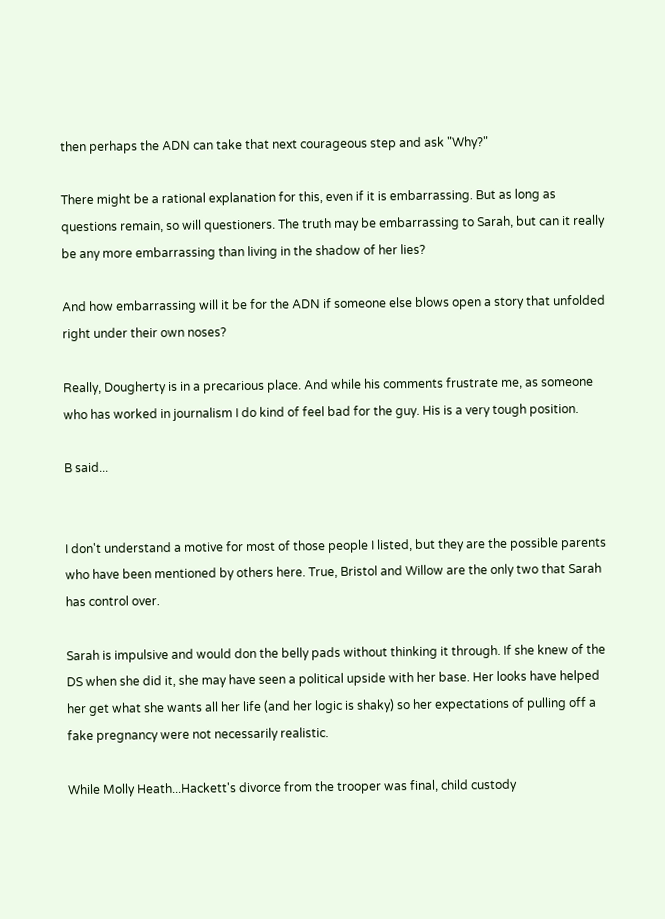then perhaps the ADN can take that next courageous step and ask "Why?"

There might be a rational explanation for this, even if it is embarrassing. But as long as questions remain, so will questioners. The truth may be embarrassing to Sarah, but can it really be any more embarrassing than living in the shadow of her lies?

And how embarrassing will it be for the ADN if someone else blows open a story that unfolded right under their own noses?

Really, Dougherty is in a precarious place. And while his comments frustrate me, as someone who has worked in journalism I do kind of feel bad for the guy. His is a very tough position.

B said...


I don't understand a motive for most of those people I listed, but they are the possible parents who have been mentioned by others here. True, Bristol and Willow are the only two that Sarah has control over.

Sarah is impulsive and would don the belly pads without thinking it through. If she knew of the DS when she did it, she may have seen a political upside with her base. Her looks have helped her get what she wants all her life (and her logic is shaky) so her expectations of pulling off a fake pregnancy were not necessarily realistic.

While Molly Heath...Hackett's divorce from the trooper was final, child custody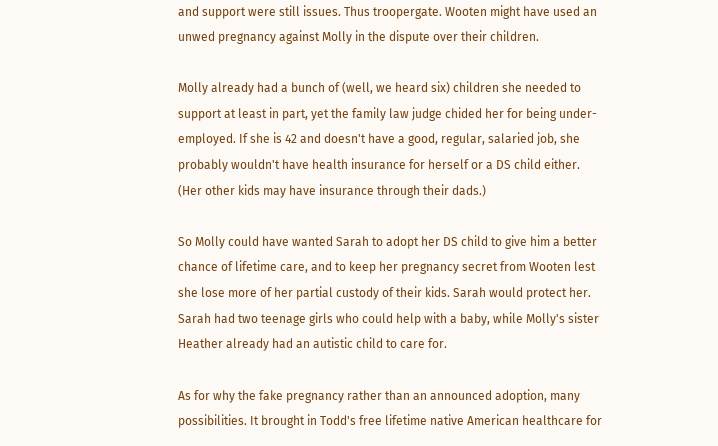and support were still issues. Thus troopergate. Wooten might have used an unwed pregnancy against Molly in the dispute over their children.

Molly already had a bunch of (well, we heard six) children she needed to support at least in part, yet the family law judge chided her for being under-employed. If she is 42 and doesn't have a good, regular, salaried job, she probably wouldn't have health insurance for herself or a DS child either. (Her other kids may have insurance through their dads.)

So Molly could have wanted Sarah to adopt her DS child to give him a better chance of lifetime care, and to keep her pregnancy secret from Wooten lest she lose more of her partial custody of their kids. Sarah would protect her. Sarah had two teenage girls who could help with a baby, while Molly's sister Heather already had an autistic child to care for.

As for why the fake pregnancy rather than an announced adoption, many possibilities. It brought in Todd's free lifetime native American healthcare for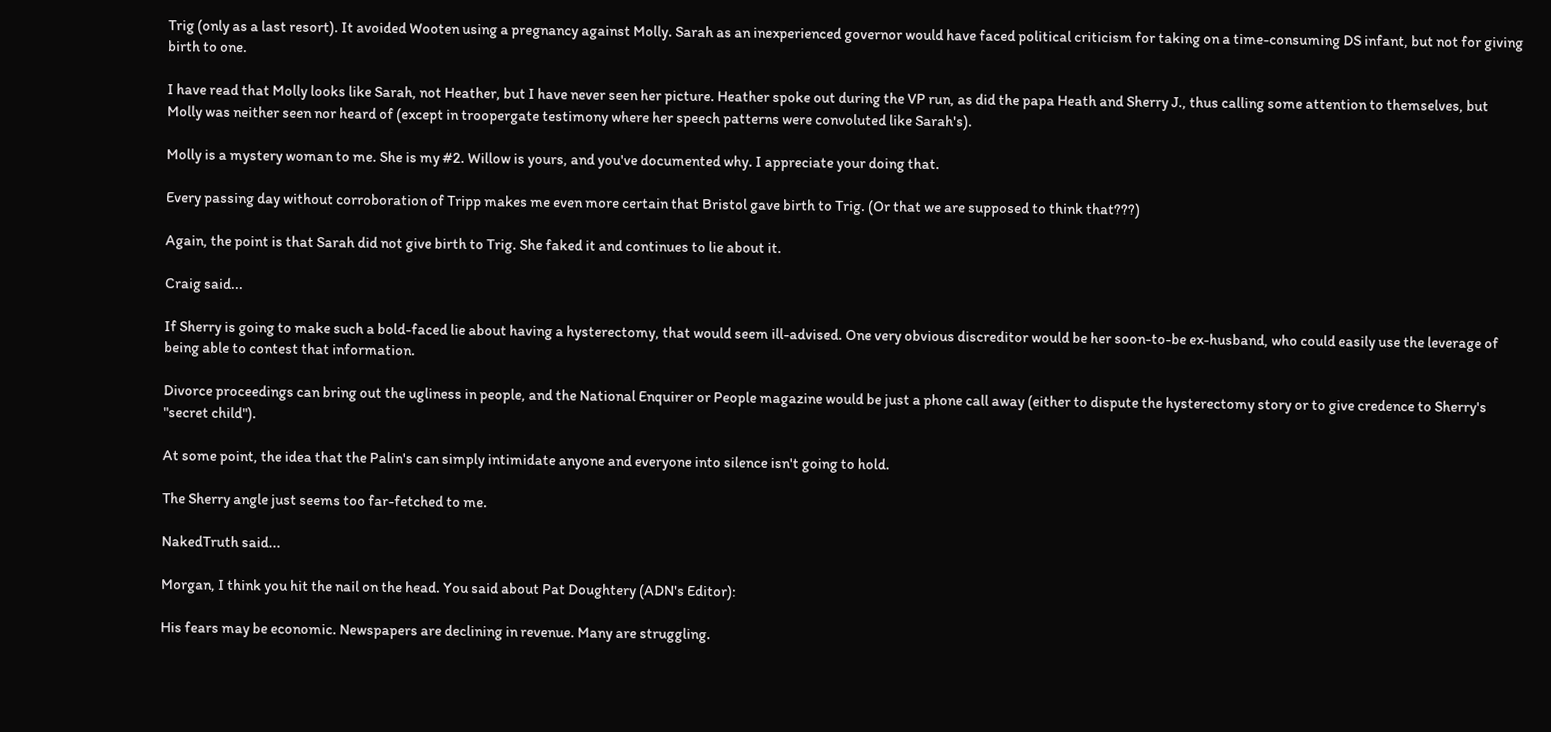Trig (only as a last resort). It avoided Wooten using a pregnancy against Molly. Sarah as an inexperienced governor would have faced political criticism for taking on a time-consuming DS infant, but not for giving birth to one.

I have read that Molly looks like Sarah, not Heather, but I have never seen her picture. Heather spoke out during the VP run, as did the papa Heath and Sherry J., thus calling some attention to themselves, but Molly was neither seen nor heard of (except in troopergate testimony where her speech patterns were convoluted like Sarah's).

Molly is a mystery woman to me. She is my #2. Willow is yours, and you've documented why. I appreciate your doing that.

Every passing day without corroboration of Tripp makes me even more certain that Bristol gave birth to Trig. (Or that we are supposed to think that???)

Again, the point is that Sarah did not give birth to Trig. She faked it and continues to lie about it.

Craig said...

If Sherry is going to make such a bold-faced lie about having a hysterectomy, that would seem ill-advised. One very obvious discreditor would be her soon-to-be ex-husband, who could easily use the leverage of being able to contest that information.

Divorce proceedings can bring out the ugliness in people, and the National Enquirer or People magazine would be just a phone call away (either to dispute the hysterectomy story or to give credence to Sherry's "secret child").

At some point, the idea that the Palin's can simply intimidate anyone and everyone into silence isn't going to hold.

The Sherry angle just seems too far-fetched to me.

NakedTruth said...

Morgan, I think you hit the nail on the head. You said about Pat Doughtery (ADN's Editor):

His fears may be economic. Newspapers are declining in revenue. Many are struggling.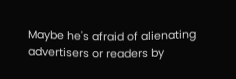Maybe he's afraid of alienating advertisers or readers by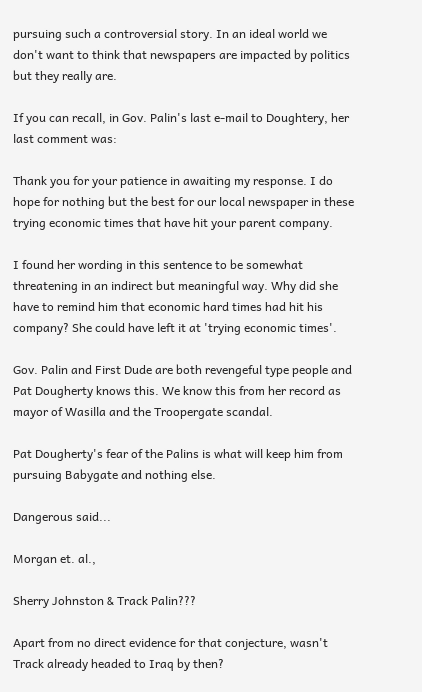pursuing such a controversial story. In an ideal world we don't want to think that newspapers are impacted by politics but they really are.

If you can recall, in Gov. Palin's last e-mail to Doughtery, her last comment was:

Thank you for your patience in awaiting my response. I do hope for nothing but the best for our local newspaper in these trying economic times that have hit your parent company.

I found her wording in this sentence to be somewhat threatening in an indirect but meaningful way. Why did she have to remind him that economic hard times had hit his company? She could have left it at 'trying economic times'.

Gov. Palin and First Dude are both revengeful type people and Pat Dougherty knows this. We know this from her record as mayor of Wasilla and the Troopergate scandal.

Pat Dougherty's fear of the Palins is what will keep him from pursuing Babygate and nothing else.

Dangerous said...

Morgan et. al.,

Sherry Johnston & Track Palin???

Apart from no direct evidence for that conjecture, wasn't Track already headed to Iraq by then?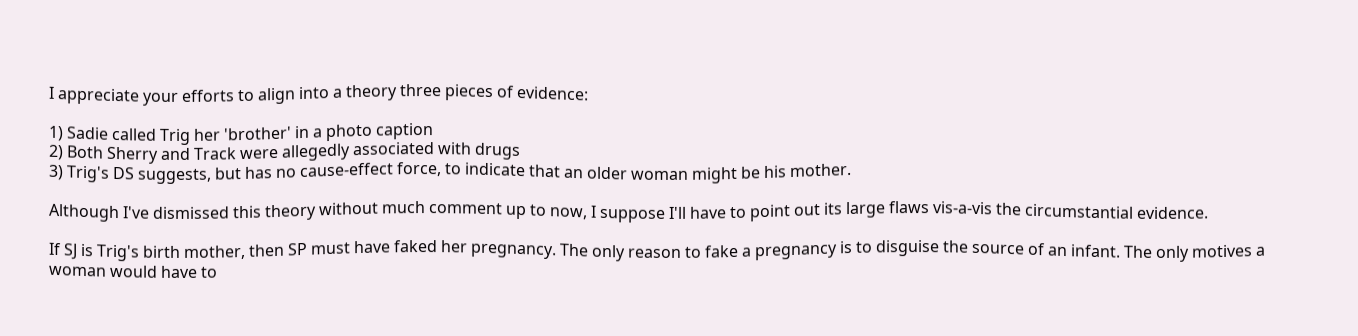I appreciate your efforts to align into a theory three pieces of evidence:

1) Sadie called Trig her 'brother' in a photo caption
2) Both Sherry and Track were allegedly associated with drugs
3) Trig's DS suggests, but has no cause-effect force, to indicate that an older woman might be his mother.

Although I've dismissed this theory without much comment up to now, I suppose I'll have to point out its large flaws vis-a-vis the circumstantial evidence.

If SJ is Trig's birth mother, then SP must have faked her pregnancy. The only reason to fake a pregnancy is to disguise the source of an infant. The only motives a woman would have to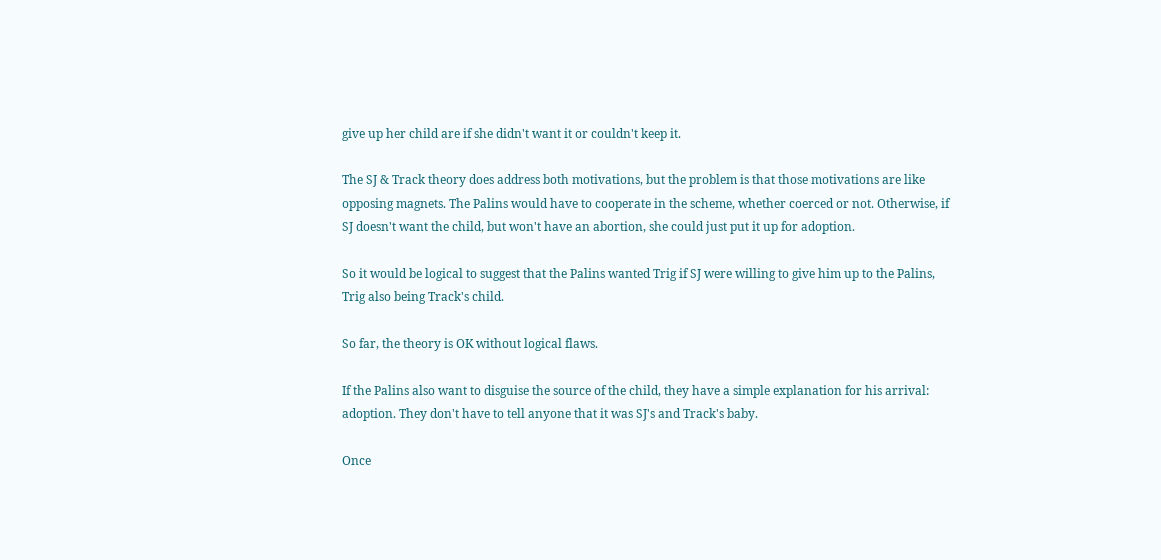give up her child are if she didn't want it or couldn't keep it.

The SJ & Track theory does address both motivations, but the problem is that those motivations are like opposing magnets. The Palins would have to cooperate in the scheme, whether coerced or not. Otherwise, if SJ doesn't want the child, but won't have an abortion, she could just put it up for adoption.

So it would be logical to suggest that the Palins wanted Trig if SJ were willing to give him up to the Palins, Trig also being Track's child.

So far, the theory is OK without logical flaws.

If the Palins also want to disguise the source of the child, they have a simple explanation for his arrival: adoption. They don't have to tell anyone that it was SJ's and Track's baby.

Once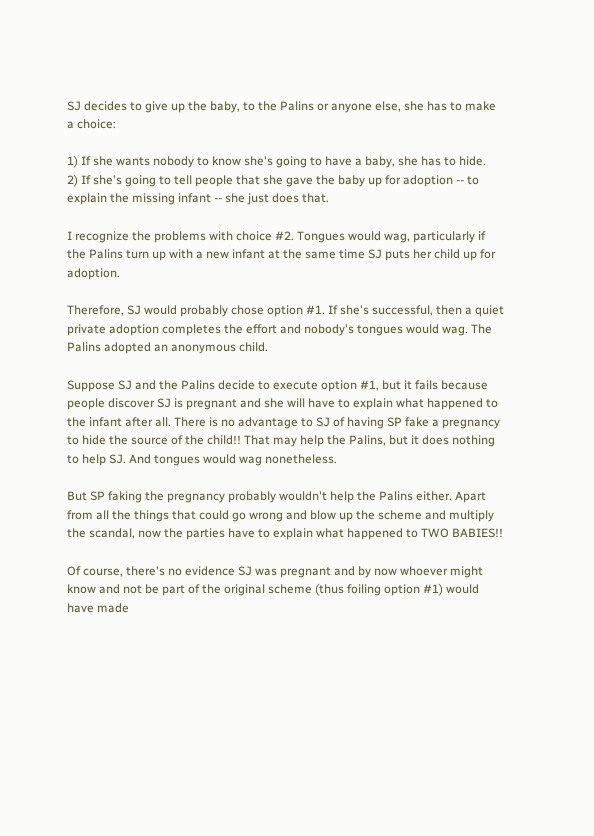SJ decides to give up the baby, to the Palins or anyone else, she has to make a choice:

1) If she wants nobody to know she's going to have a baby, she has to hide.
2) If she's going to tell people that she gave the baby up for adoption -- to explain the missing infant -- she just does that.

I recognize the problems with choice #2. Tongues would wag, particularly if the Palins turn up with a new infant at the same time SJ puts her child up for adoption.

Therefore, SJ would probably chose option #1. If she's successful, then a quiet private adoption completes the effort and nobody's tongues would wag. The Palins adopted an anonymous child.

Suppose SJ and the Palins decide to execute option #1, but it fails because people discover SJ is pregnant and she will have to explain what happened to the infant after all. There is no advantage to SJ of having SP fake a pregnancy to hide the source of the child!! That may help the Palins, but it does nothing to help SJ. And tongues would wag nonetheless.

But SP faking the pregnancy probably wouldn't help the Palins either. Apart from all the things that could go wrong and blow up the scheme and multiply the scandal, now the parties have to explain what happened to TWO BABIES!!

Of course, there's no evidence SJ was pregnant and by now whoever might know and not be part of the original scheme (thus foiling option #1) would have made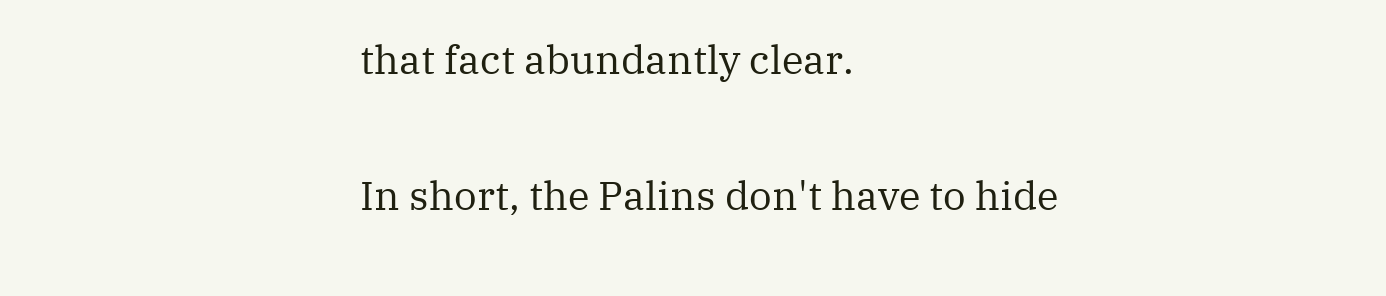that fact abundantly clear.

In short, the Palins don't have to hide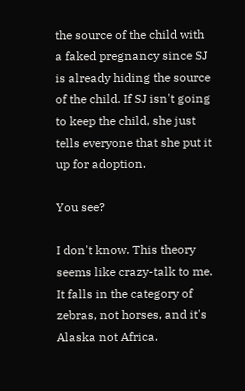the source of the child with a faked pregnancy since SJ is already hiding the source of the child. If SJ isn't going to keep the child, she just tells everyone that she put it up for adoption.

You see?

I don't know. This theory seems like crazy-talk to me. It falls in the category of zebras, not horses, and it's Alaska not Africa.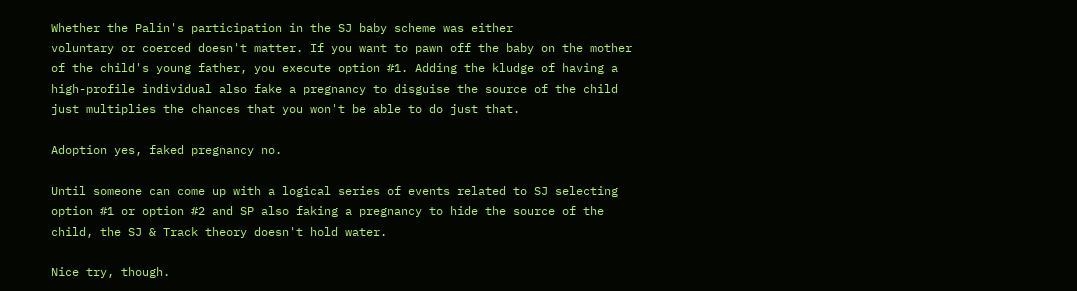Whether the Palin's participation in the SJ baby scheme was either
voluntary or coerced doesn't matter. If you want to pawn off the baby on the mother of the child's young father, you execute option #1. Adding the kludge of having a high-profile individual also fake a pregnancy to disguise the source of the child just multiplies the chances that you won't be able to do just that.

Adoption yes, faked pregnancy no.

Until someone can come up with a logical series of events related to SJ selecting option #1 or option #2 and SP also faking a pregnancy to hide the source of the child, the SJ & Track theory doesn't hold water.

Nice try, though.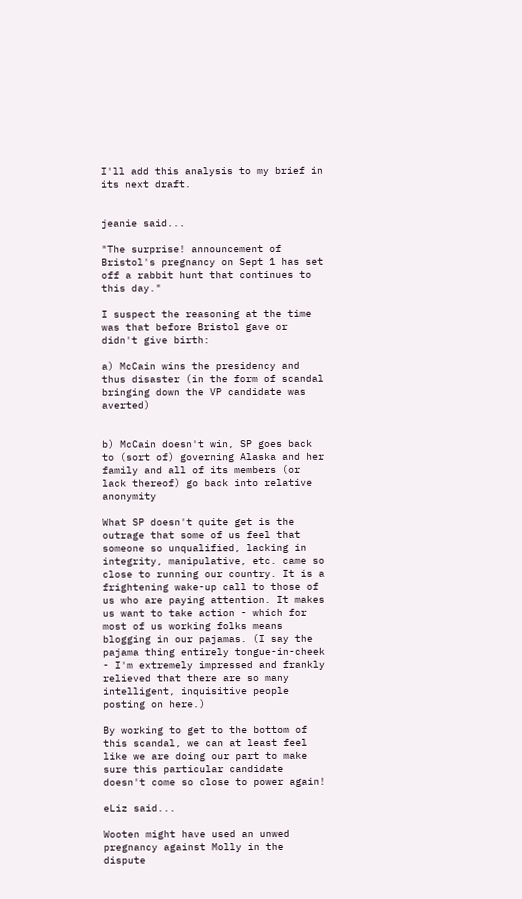I'll add this analysis to my brief in its next draft.


jeanie said...

"The surprise! announcement of Bristol's pregnancy on Sept 1 has set off a rabbit hunt that continues to this day."

I suspect the reasoning at the time was that before Bristol gave or didn't give birth:

a) McCain wins the presidency and thus disaster (in the form of scandal bringing down the VP candidate was averted)


b) McCain doesn't win, SP goes back to (sort of) governing Alaska and her family and all of its members (or lack thereof) go back into relative anonymity

What SP doesn't quite get is the outrage that some of us feel that someone so unqualified, lacking in integrity, manipulative, etc. came so close to running our country. It is a frightening wake-up call to those of us who are paying attention. It makes us want to take action - which for most of us working folks means blogging in our pajamas. (I say the pajama thing entirely tongue-in-cheek - I'm extremely impressed and frankly relieved that there are so many intelligent, inquisitive people posting on here.)

By working to get to the bottom of this scandal, we can at least feel like we are doing our part to make sure this particular candidate doesn't come so close to power again!

eLiz said...

Wooten might have used an unwed pregnancy against Molly in the dispute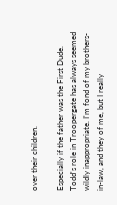over their children.

Especially if the father was the First Dude. Todd's role in Troopergate has always seemed wildly inappropriate. I'm fond of my brothers-in-law, and they of me, but I really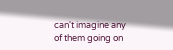can't imagine any of them going on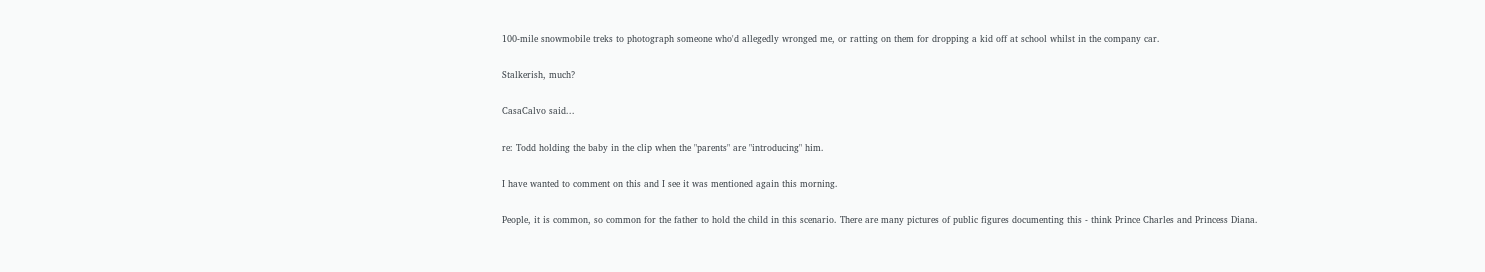100-mile snowmobile treks to photograph someone who'd allegedly wronged me, or ratting on them for dropping a kid off at school whilst in the company car.

Stalkerish, much?

CasaCalvo said...

re: Todd holding the baby in the clip when the "parents" are "introducing" him.

I have wanted to comment on this and I see it was mentioned again this morning.

People, it is common, so common for the father to hold the child in this scenario. There are many pictures of public figures documenting this - think Prince Charles and Princess Diana.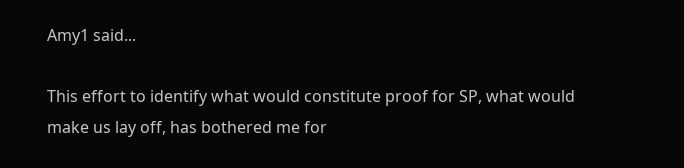Amy1 said...

This effort to identify what would constitute proof for SP, what would make us lay off, has bothered me for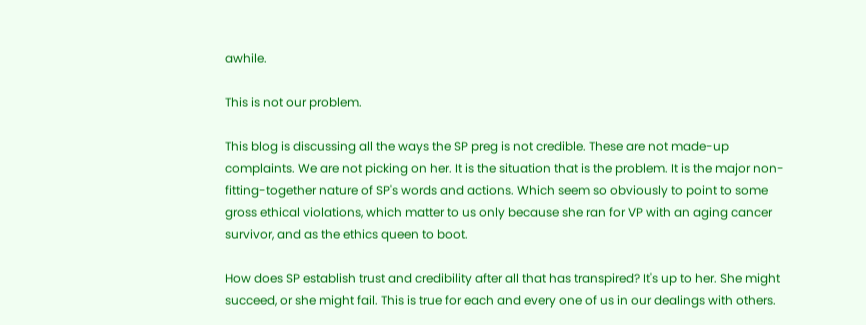awhile.

This is not our problem.

This blog is discussing all the ways the SP preg is not credible. These are not made-up complaints. We are not picking on her. It is the situation that is the problem. It is the major non-fitting-together nature of SP's words and actions. Which seem so obviously to point to some gross ethical violations, which matter to us only because she ran for VP with an aging cancer survivor, and as the ethics queen to boot.

How does SP establish trust and credibility after all that has transpired? It's up to her. She might succeed, or she might fail. This is true for each and every one of us in our dealings with others.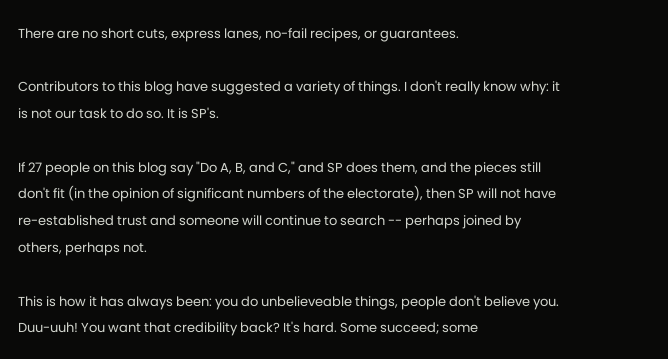There are no short cuts, express lanes, no-fail recipes, or guarantees.

Contributors to this blog have suggested a variety of things. I don't really know why: it is not our task to do so. It is SP's.

If 27 people on this blog say "Do A, B, and C," and SP does them, and the pieces still don't fit (in the opinion of significant numbers of the electorate), then SP will not have re-established trust and someone will continue to search -- perhaps joined by others, perhaps not.

This is how it has always been: you do unbelieveable things, people don't believe you. Duu-uuh! You want that credibility back? It's hard. Some succeed; some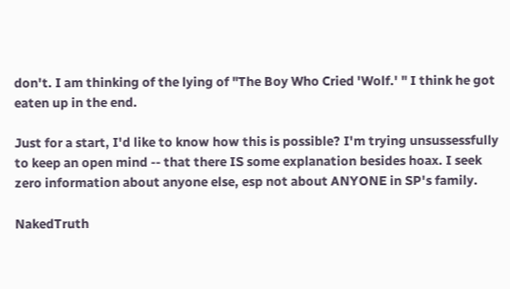don't. I am thinking of the lying of "The Boy Who Cried 'Wolf.' " I think he got eaten up in the end.

Just for a start, I'd like to know how this is possible? I'm trying unsussessfully to keep an open mind -- that there IS some explanation besides hoax. I seek zero information about anyone else, esp not about ANYONE in SP's family.

NakedTruth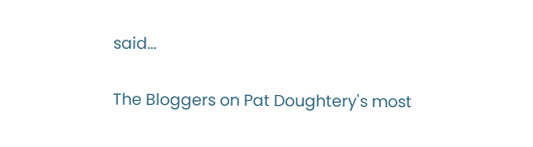said...

The Bloggers on Pat Doughtery's most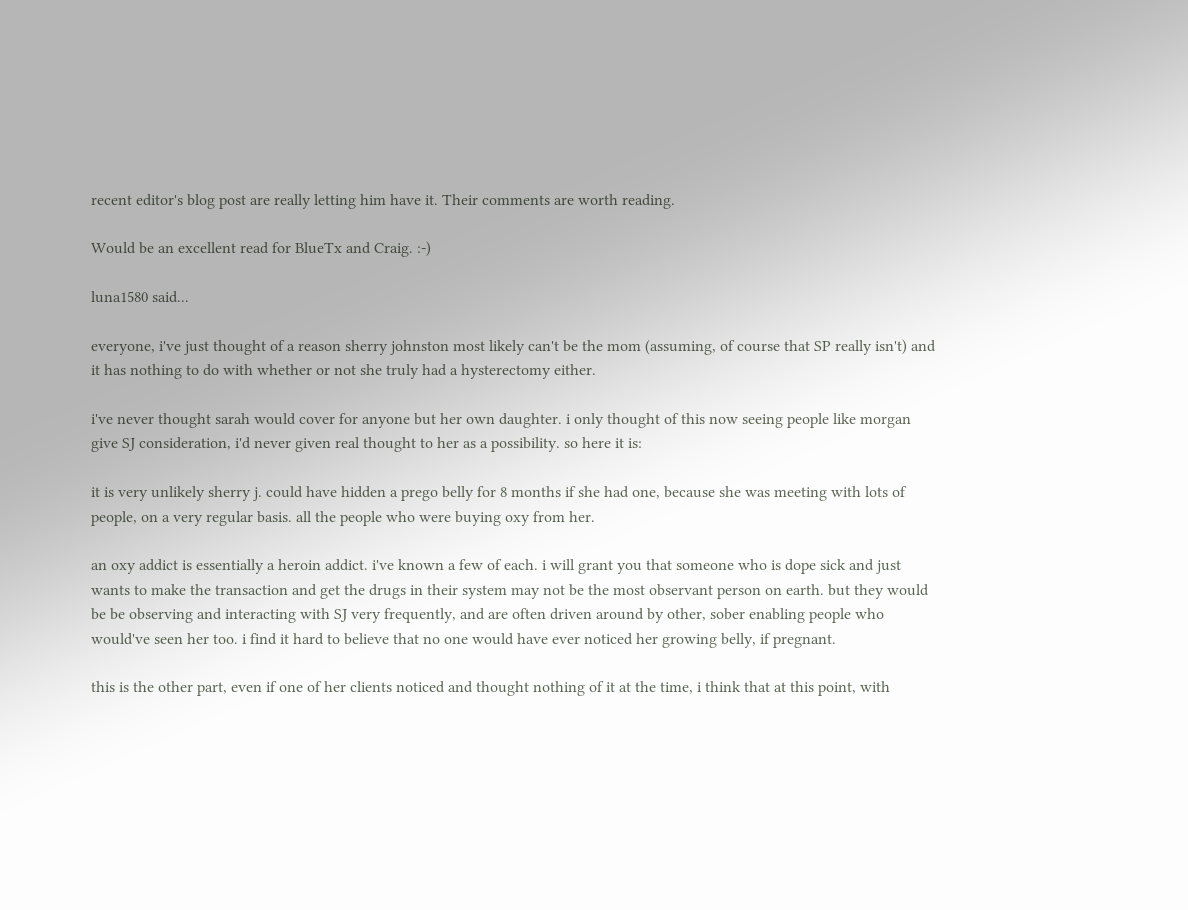recent editor's blog post are really letting him have it. Their comments are worth reading.

Would be an excellent read for BlueTx and Craig. :-)

luna1580 said...

everyone, i've just thought of a reason sherry johnston most likely can't be the mom (assuming, of course that SP really isn't) and it has nothing to do with whether or not she truly had a hysterectomy either.

i've never thought sarah would cover for anyone but her own daughter. i only thought of this now seeing people like morgan give SJ consideration, i'd never given real thought to her as a possibility. so here it is:

it is very unlikely sherry j. could have hidden a prego belly for 8 months if she had one, because she was meeting with lots of people, on a very regular basis. all the people who were buying oxy from her.

an oxy addict is essentially a heroin addict. i've known a few of each. i will grant you that someone who is dope sick and just wants to make the transaction and get the drugs in their system may not be the most observant person on earth. but they would be be observing and interacting with SJ very frequently, and are often driven around by other, sober enabling people who would've seen her too. i find it hard to believe that no one would have ever noticed her growing belly, if pregnant.

this is the other part, even if one of her clients noticed and thought nothing of it at the time, i think that at this point, with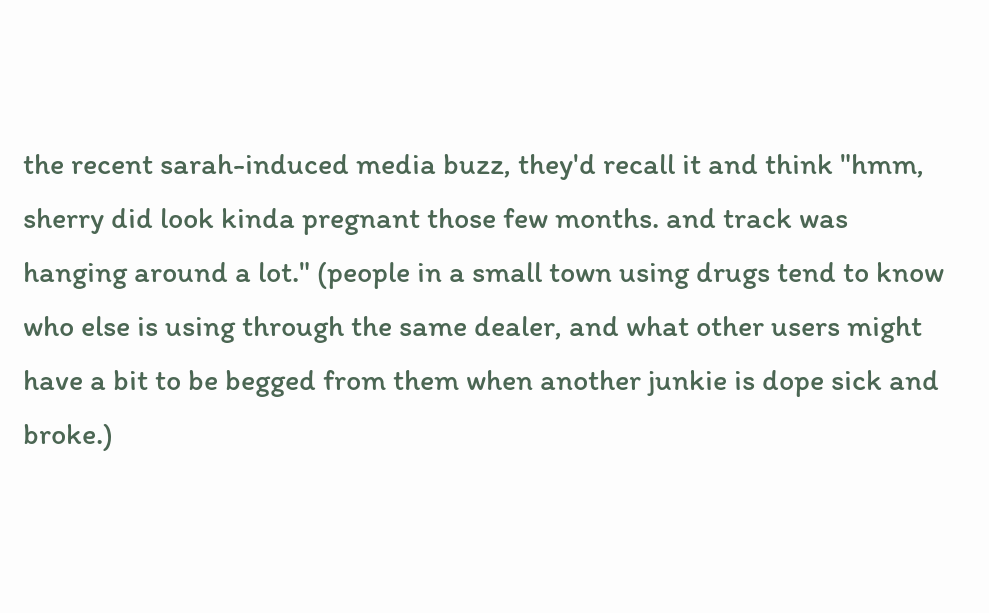the recent sarah-induced media buzz, they'd recall it and think "hmm, sherry did look kinda pregnant those few months. and track was hanging around a lot." (people in a small town using drugs tend to know who else is using through the same dealer, and what other users might have a bit to be begged from them when another junkie is dope sick and broke.)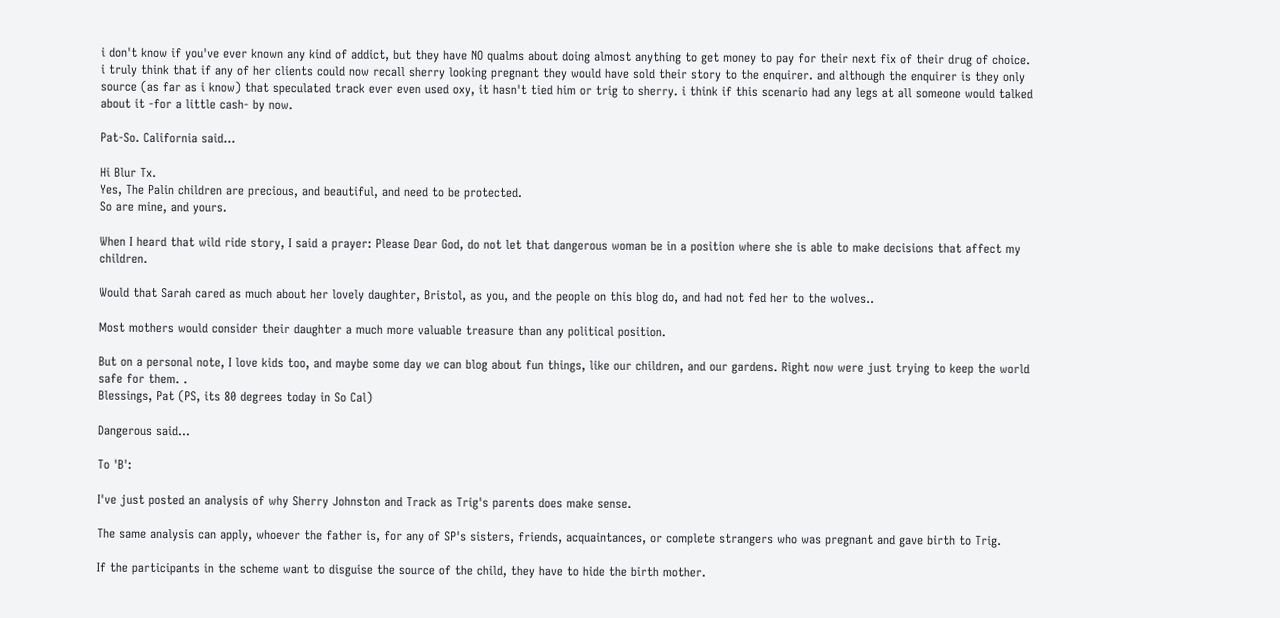i don't know if you've ever known any kind of addict, but they have NO qualms about doing almost anything to get money to pay for their next fix of their drug of choice. i truly think that if any of her clients could now recall sherry looking pregnant they would have sold their story to the enquirer. and although the enquirer is they only source (as far as i know) that speculated track ever even used oxy, it hasn't tied him or trig to sherry. i think if this scenario had any legs at all someone would talked about it -for a little cash- by now.

Pat-So. California said...

Hi Blur Tx.
Yes, The Palin children are precious, and beautiful, and need to be protected.
So are mine, and yours.

When I heard that wild ride story, I said a prayer: Please Dear God, do not let that dangerous woman be in a position where she is able to make decisions that affect my children.

Would that Sarah cared as much about her lovely daughter, Bristol, as you, and the people on this blog do, and had not fed her to the wolves..

Most mothers would consider their daughter a much more valuable treasure than any political position.

But on a personal note, I love kids too, and maybe some day we can blog about fun things, like our children, and our gardens. Right now were just trying to keep the world safe for them. .
Blessings, Pat (PS, its 80 degrees today in So Cal)

Dangerous said...

To 'B':

I've just posted an analysis of why Sherry Johnston and Track as Trig's parents does make sense.

The same analysis can apply, whoever the father is, for any of SP's sisters, friends, acquaintances, or complete strangers who was pregnant and gave birth to Trig.

If the participants in the scheme want to disguise the source of the child, they have to hide the birth mother.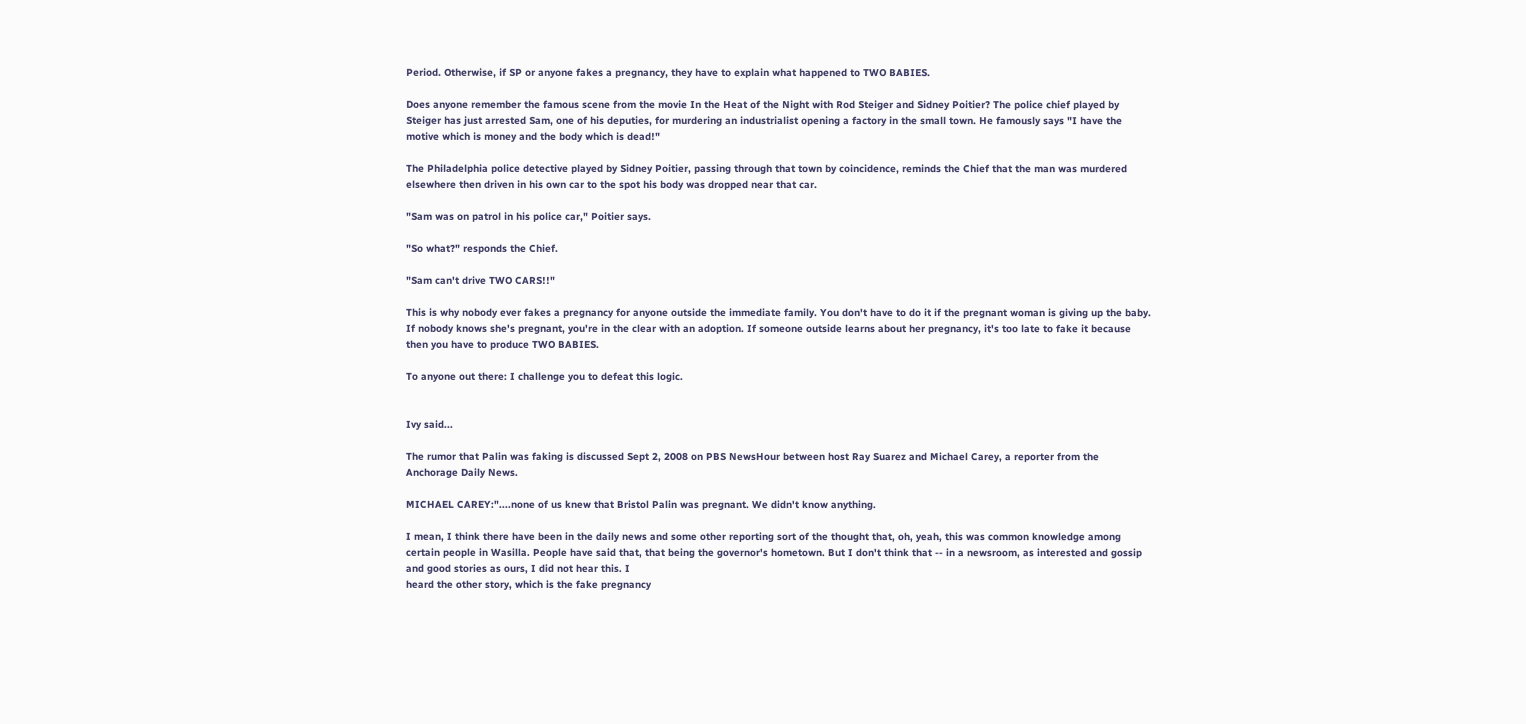Period. Otherwise, if SP or anyone fakes a pregnancy, they have to explain what happened to TWO BABIES.

Does anyone remember the famous scene from the movie In the Heat of the Night with Rod Steiger and Sidney Poitier? The police chief played by Steiger has just arrested Sam, one of his deputies, for murdering an industrialist opening a factory in the small town. He famously says "I have the motive which is money and the body which is dead!"

The Philadelphia police detective played by Sidney Poitier, passing through that town by coincidence, reminds the Chief that the man was murdered elsewhere then driven in his own car to the spot his body was dropped near that car.

"Sam was on patrol in his police car," Poitier says.

"So what?" responds the Chief.

"Sam can't drive TWO CARS!!"

This is why nobody ever fakes a pregnancy for anyone outside the immediate family. You don't have to do it if the pregnant woman is giving up the baby. If nobody knows she's pregnant, you're in the clear with an adoption. If someone outside learns about her pregnancy, it's too late to fake it because then you have to produce TWO BABIES.

To anyone out there: I challenge you to defeat this logic.


Ivy said...

The rumor that Palin was faking is discussed Sept 2, 2008 on PBS NewsHour between host Ray Suarez and Michael Carey, a reporter from the Anchorage Daily News.

MICHAEL CAREY:"....none of us knew that Bristol Palin was pregnant. We didn't know anything.

I mean, I think there have been in the daily news and some other reporting sort of the thought that, oh, yeah, this was common knowledge among certain people in Wasilla. People have said that, that being the governor's hometown. But I don't think that -- in a newsroom, as interested and gossip and good stories as ours, I did not hear this. I
heard the other story, which is the fake pregnancy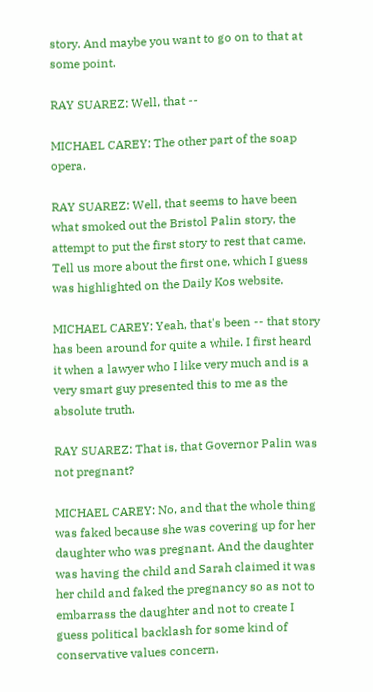story. And maybe you want to go on to that at some point.

RAY SUAREZ: Well, that --

MICHAEL CAREY: The other part of the soap opera.

RAY SUAREZ: Well, that seems to have been what smoked out the Bristol Palin story, the attempt to put the first story to rest that came. Tell us more about the first one, which I guess was highlighted on the Daily Kos website.

MICHAEL CAREY: Yeah, that's been -- that story has been around for quite a while. I first heard it when a lawyer who I like very much and is a very smart guy presented this to me as the absolute truth.

RAY SUAREZ: That is, that Governor Palin was not pregnant?

MICHAEL CAREY: No, and that the whole thing was faked because she was covering up for her daughter who was pregnant. And the daughter was having the child and Sarah claimed it was her child and faked the pregnancy so as not to embarrass the daughter and not to create I guess political backlash for some kind of conservative values concern.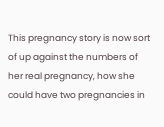This pregnancy story is now sort of up against the numbers of her real pregnancy, how she could have two pregnancies in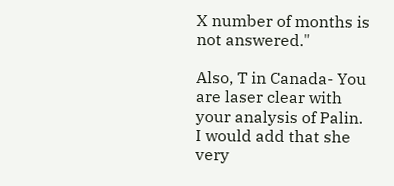X number of months is not answered."

Also, T in Canada- You are laser clear with your analysis of Palin.
I would add that she very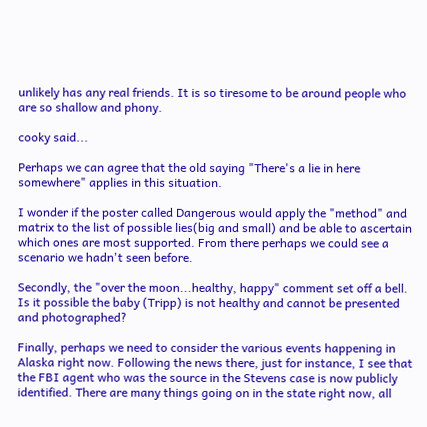unlikely has any real friends. It is so tiresome to be around people who are so shallow and phony.

cooky said...

Perhaps we can agree that the old saying "There's a lie in here somewhere" applies in this situation.

I wonder if the poster called Dangerous would apply the "method" and matrix to the list of possible lies(big and small) and be able to ascertain which ones are most supported. From there perhaps we could see a scenario we hadn't seen before.

Secondly, the "over the moon...healthy, happy" comment set off a bell. Is it possible the baby (Tripp) is not healthy and cannot be presented and photographed?

Finally, perhaps we need to consider the various events happening in Alaska right now. Following the news there, just for instance, I see that the FBI agent who was the source in the Stevens case is now publicly identified. There are many things going on in the state right now, all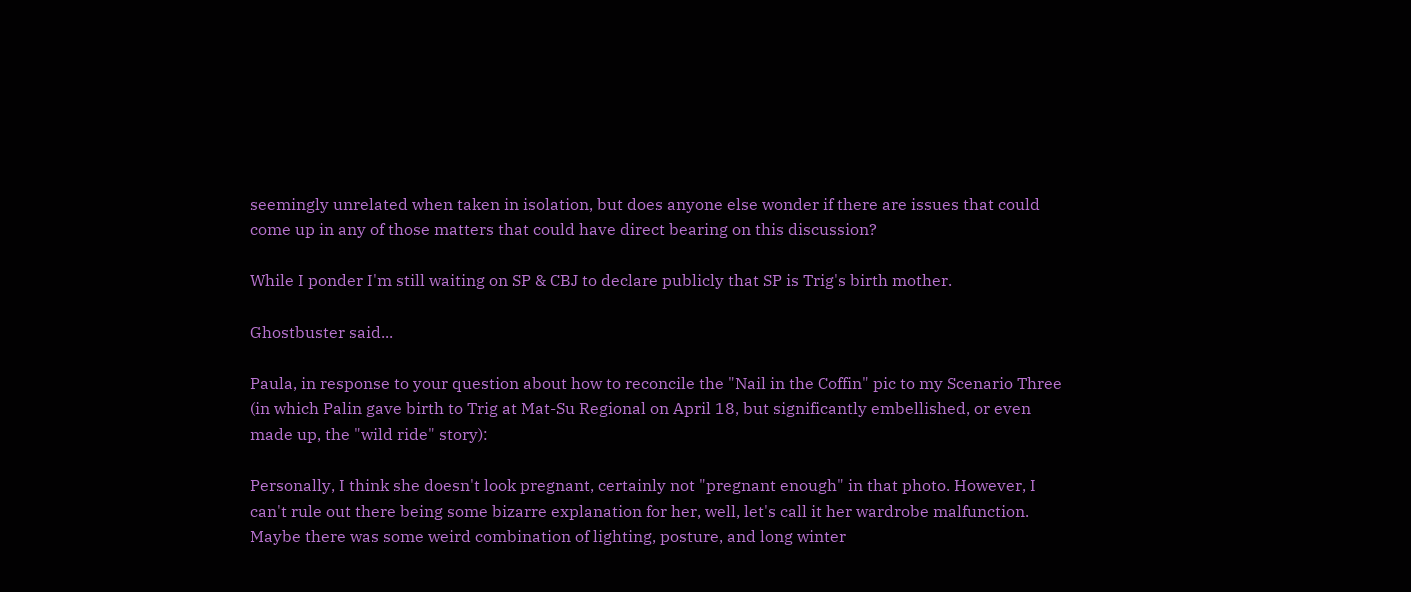seemingly unrelated when taken in isolation, but does anyone else wonder if there are issues that could come up in any of those matters that could have direct bearing on this discussion?

While I ponder I'm still waiting on SP & CBJ to declare publicly that SP is Trig's birth mother.

Ghostbuster said...

Paula, in response to your question about how to reconcile the "Nail in the Coffin" pic to my Scenario Three (in which Palin gave birth to Trig at Mat-Su Regional on April 18, but significantly embellished, or even made up, the "wild ride" story):

Personally, I think she doesn't look pregnant, certainly not "pregnant enough" in that photo. However, I can't rule out there being some bizarre explanation for her, well, let's call it her wardrobe malfunction. Maybe there was some weird combination of lighting, posture, and long winter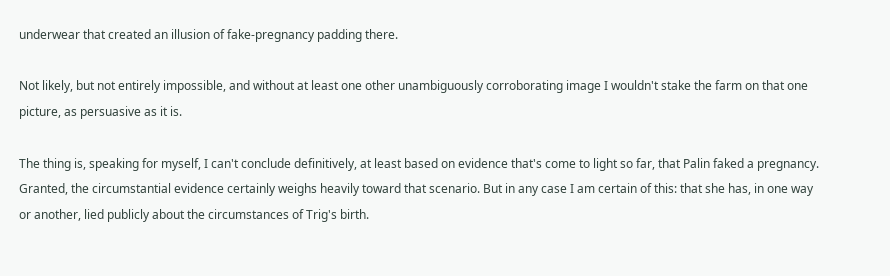underwear that created an illusion of fake-pregnancy padding there.

Not likely, but not entirely impossible, and without at least one other unambiguously corroborating image I wouldn't stake the farm on that one picture, as persuasive as it is.

The thing is, speaking for myself, I can't conclude definitively, at least based on evidence that's come to light so far, that Palin faked a pregnancy. Granted, the circumstantial evidence certainly weighs heavily toward that scenario. But in any case I am certain of this: that she has, in one way or another, lied publicly about the circumstances of Trig's birth.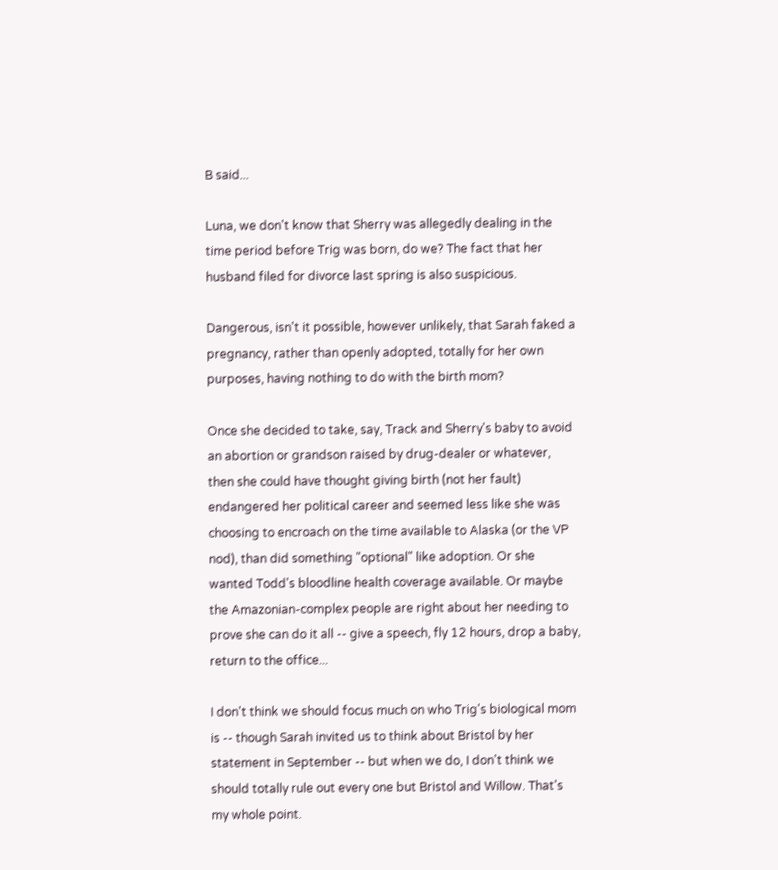B said...

Luna, we don't know that Sherry was allegedly dealing in the time period before Trig was born, do we? The fact that her husband filed for divorce last spring is also suspicious.

Dangerous, isn't it possible, however unlikely, that Sarah faked a pregnancy, rather than openly adopted, totally for her own purposes, having nothing to do with the birth mom?

Once she decided to take, say, Track and Sherry's baby to avoid an abortion or grandson raised by drug-dealer or whatever, then she could have thought giving birth (not her fault) endangered her political career and seemed less like she was choosing to encroach on the time available to Alaska (or the VP nod), than did something "optional" like adoption. Or she wanted Todd's bloodline health coverage available. Or maybe the Amazonian-complex people are right about her needing to prove she can do it all -- give a speech, fly 12 hours, drop a baby, return to the office...

I don't think we should focus much on who Trig's biological mom is -- though Sarah invited us to think about Bristol by her statement in September -- but when we do, I don't think we should totally rule out every one but Bristol and Willow. That's my whole point.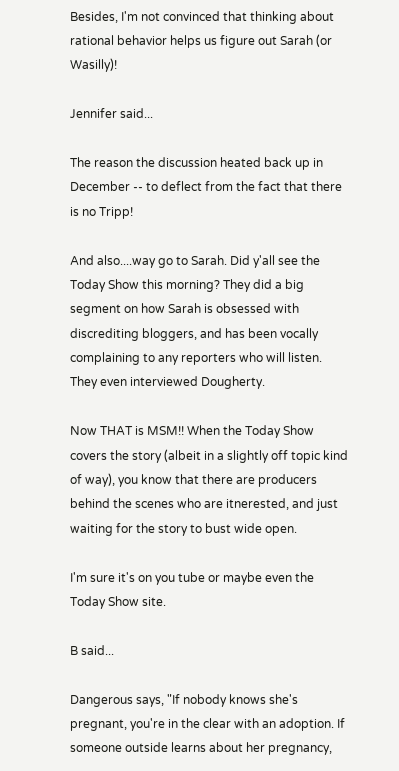Besides, I'm not convinced that thinking about rational behavior helps us figure out Sarah (or Wasilly)!

Jennifer said...

The reason the discussion heated back up in December -- to deflect from the fact that there is no Tripp!

And also....way go to Sarah. Did y'all see the Today Show this morning? They did a big segment on how Sarah is obsessed with discrediting bloggers, and has been vocally complaining to any reporters who will listen. They even interviewed Dougherty.

Now THAT is MSM!! When the Today Show covers the story (albeit in a slightly off topic kind of way), you know that there are producers behind the scenes who are itnerested, and just waiting for the story to bust wide open.

I'm sure it's on you tube or maybe even the Today Show site.

B said...

Dangerous says, "If nobody knows she's pregnant, you're in the clear with an adoption. If someone outside learns about her pregnancy,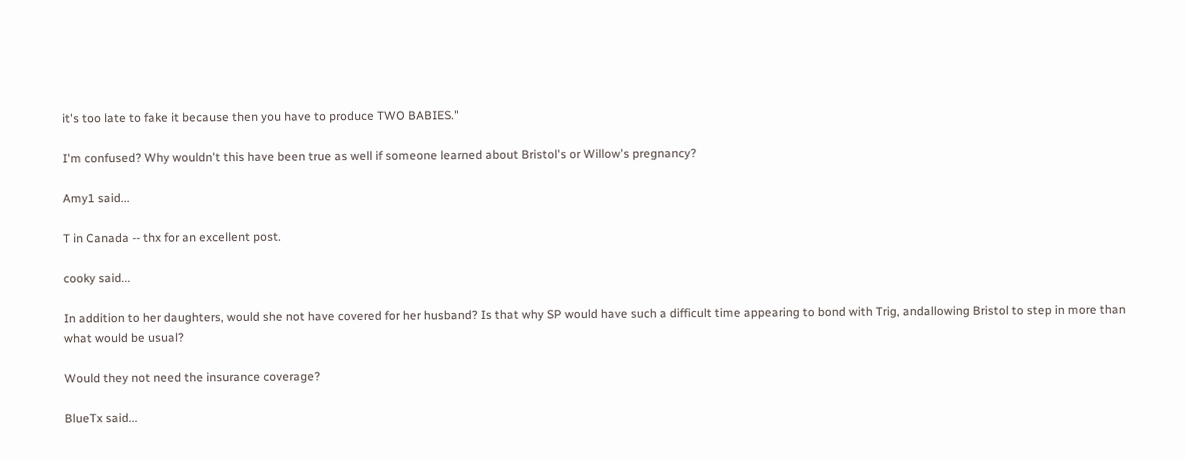it's too late to fake it because then you have to produce TWO BABIES."

I'm confused? Why wouldn't this have been true as well if someone learned about Bristol's or Willow's pregnancy?

Amy1 said...

T in Canada -- thx for an excellent post.

cooky said...

In addition to her daughters, would she not have covered for her husband? Is that why SP would have such a difficult time appearing to bond with Trig, andallowing Bristol to step in more than what would be usual?

Would they not need the insurance coverage?

BlueTx said...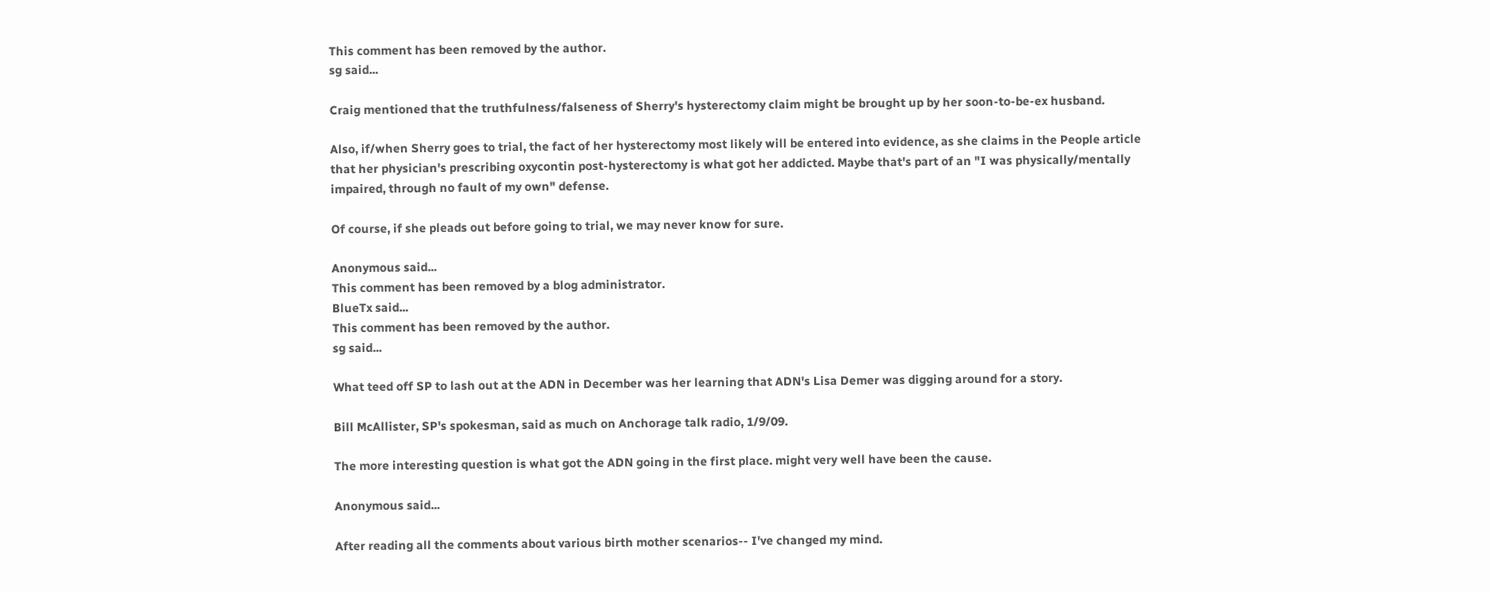This comment has been removed by the author.
sg said...

Craig mentioned that the truthfulness/falseness of Sherry's hysterectomy claim might be brought up by her soon-to-be-ex husband.

Also, if/when Sherry goes to trial, the fact of her hysterectomy most likely will be entered into evidence, as she claims in the People article that her physician's prescribing oxycontin post-hysterectomy is what got her addicted. Maybe that's part of an "I was physically/mentally impaired, through no fault of my own" defense.

Of course, if she pleads out before going to trial, we may never know for sure.

Anonymous said...
This comment has been removed by a blog administrator.
BlueTx said...
This comment has been removed by the author.
sg said...

What teed off SP to lash out at the ADN in December was her learning that ADN's Lisa Demer was digging around for a story.

Bill McAllister, SP's spokesman, said as much on Anchorage talk radio, 1/9/09.

The more interesting question is what got the ADN going in the first place. might very well have been the cause.

Anonymous said...

After reading all the comments about various birth mother scenarios-- I've changed my mind.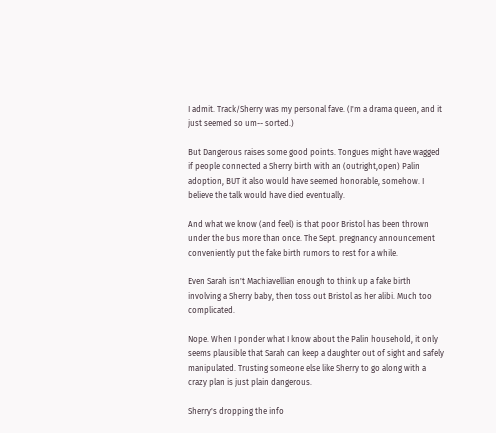I admit. Track/Sherry was my personal fave. (I'm a drama queen, and it just seemed so um-- sorted.)

But Dangerous raises some good points. Tongues might have wagged if people connected a Sherry birth with an (outright,open) Palin adoption, BUT it also would have seemed honorable, somehow. I believe the talk would have died eventually.

And what we know (and feel) is that poor Bristol has been thrown under the bus more than once. The Sept. pregnancy announcement conveniently put the fake birth rumors to rest for a while.

Even Sarah isn't Machiavellian enough to think up a fake birth involving a Sherry baby, then toss out Bristol as her alibi. Much too complicated.

Nope. When I ponder what I know about the Palin household, it only seems plausible that Sarah can keep a daughter out of sight and safely manipulated. Trusting someone else like Sherry to go along with a crazy plan is just plain dangerous.

Sherry's dropping the info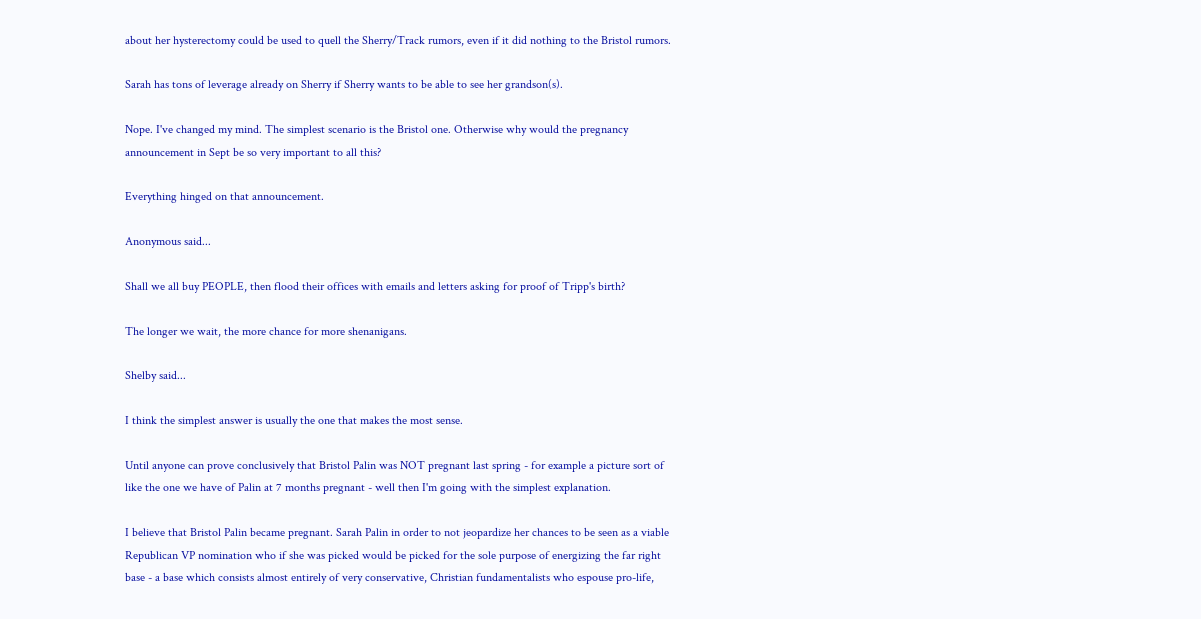about her hysterectomy could be used to quell the Sherry/Track rumors, even if it did nothing to the Bristol rumors.

Sarah has tons of leverage already on Sherry if Sherry wants to be able to see her grandson(s).

Nope. I've changed my mind. The simplest scenario is the Bristol one. Otherwise why would the pregnancy announcement in Sept be so very important to all this?

Everything hinged on that announcement.

Anonymous said...

Shall we all buy PEOPLE, then flood their offices with emails and letters asking for proof of Tripp's birth?

The longer we wait, the more chance for more shenanigans.

Shelby said...

I think the simplest answer is usually the one that makes the most sense.

Until anyone can prove conclusively that Bristol Palin was NOT pregnant last spring - for example a picture sort of like the one we have of Palin at 7 months pregnant - well then I'm going with the simplest explanation.

I believe that Bristol Palin became pregnant. Sarah Palin in order to not jeopardize her chances to be seen as a viable Republican VP nomination who if she was picked would be picked for the sole purpose of energizing the far right base - a base which consists almost entirely of very conservative, Christian fundamentalists who espouse pro-life,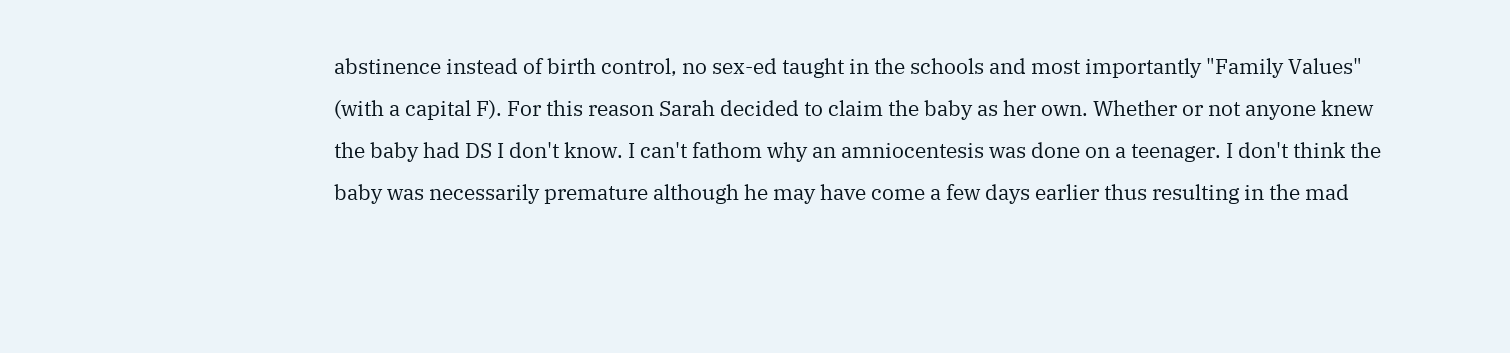abstinence instead of birth control, no sex-ed taught in the schools and most importantly "Family Values" (with a capital F). For this reason Sarah decided to claim the baby as her own. Whether or not anyone knew the baby had DS I don't know. I can't fathom why an amniocentesis was done on a teenager. I don't think the baby was necessarily premature although he may have come a few days earlier thus resulting in the mad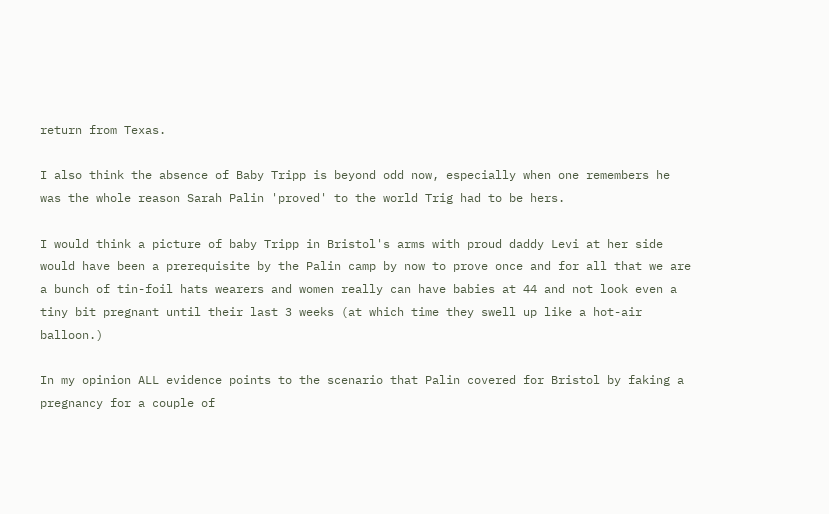return from Texas.

I also think the absence of Baby Tripp is beyond odd now, especially when one remembers he was the whole reason Sarah Palin 'proved' to the world Trig had to be hers.

I would think a picture of baby Tripp in Bristol's arms with proud daddy Levi at her side would have been a prerequisite by the Palin camp by now to prove once and for all that we are a bunch of tin-foil hats wearers and women really can have babies at 44 and not look even a tiny bit pregnant until their last 3 weeks (at which time they swell up like a hot-air balloon.)

In my opinion ALL evidence points to the scenario that Palin covered for Bristol by faking a pregnancy for a couple of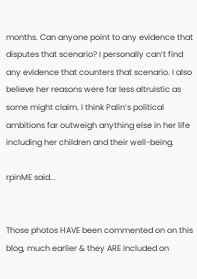months. Can anyone point to any evidence that disputes that scenario? I personally can’t find any evidence that counters that scenario. I also believe her reasons were far less altruistic as some might claim. I think Palin’s political ambitions far outweigh anything else in her life including her children and their well-being.

rpinME said...


Those photos HAVE been commented on on this blog, much earlier & they ARE included on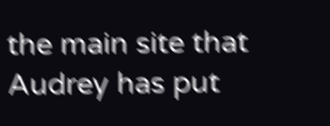the main site that Audrey has put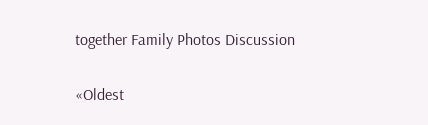together Family Photos Discussion

«Oldest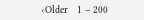‹Older   1 – 200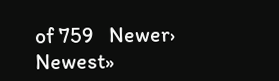of 759   Newer› Newest»